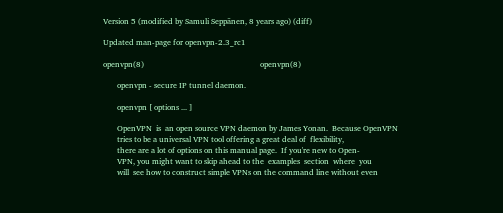Version 5 (modified by Samuli Seppänen, 8 years ago) (diff)

Updated man-page for openvpn-2.3_rc1

openvpn(8)                                                          openvpn(8)

       openvpn - secure IP tunnel daemon.

       openvpn [ options ... ]

       OpenVPN  is  an open source VPN daemon by James Yonan.  Because OpenVPN
       tries to be a universal VPN tool offering a great deal of  flexibility,
       there are a lot of options on this manual page.  If you're new to Open‐
       VPN, you might want to skip ahead to the  examples  section  where  you
       will  see how to construct simple VPNs on the command line without even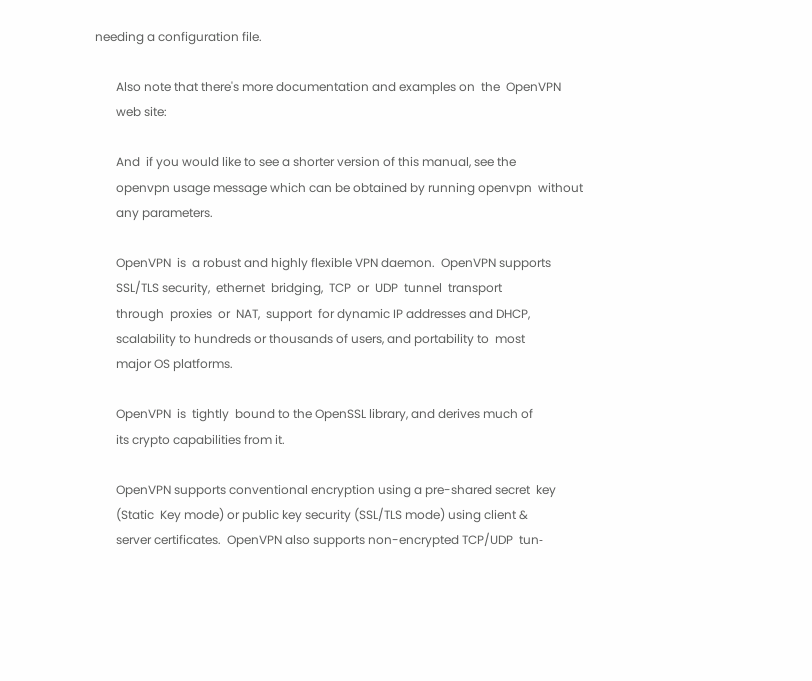needing a configuration file.

       Also note that there's more documentation and examples on  the  OpenVPN
       web site:

       And  if you would like to see a shorter version of this manual, see the
       openvpn usage message which can be obtained by running openvpn  without
       any parameters.

       OpenVPN  is  a robust and highly flexible VPN daemon.  OpenVPN supports
       SSL/TLS security,  ethernet  bridging,  TCP  or  UDP  tunnel  transport
       through  proxies  or  NAT,  support  for dynamic IP addresses and DHCP,
       scalability to hundreds or thousands of users, and portability to  most
       major OS platforms.

       OpenVPN  is  tightly  bound to the OpenSSL library, and derives much of
       its crypto capabilities from it.

       OpenVPN supports conventional encryption using a pre-shared secret  key
       (Static  Key mode) or public key security (SSL/TLS mode) using client &
       server certificates.  OpenVPN also supports non-encrypted TCP/UDP  tun‐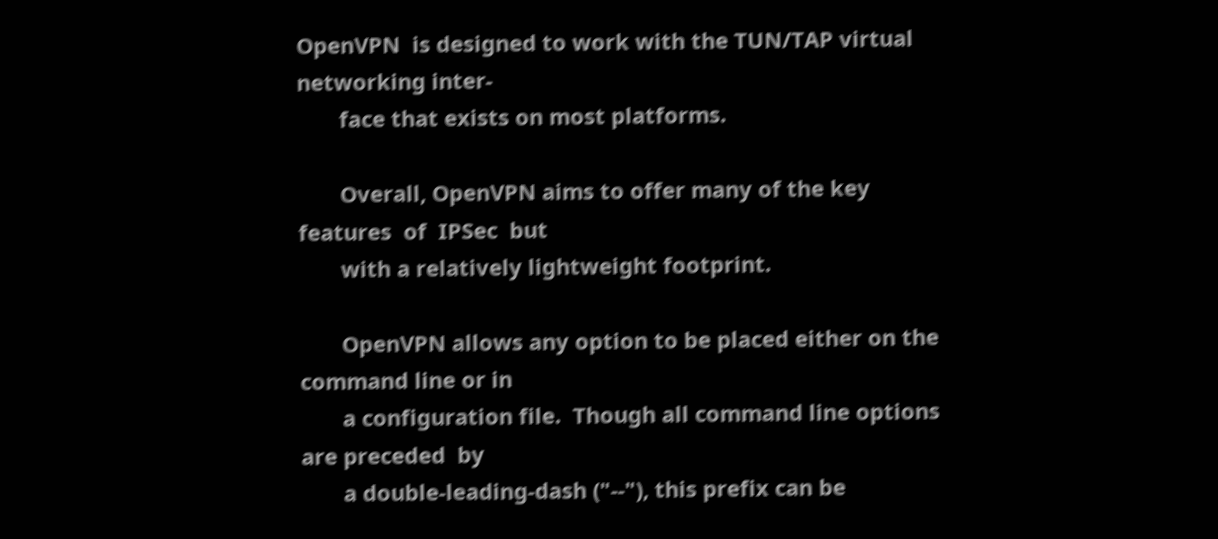OpenVPN  is designed to work with the TUN/TAP virtual networking inter‐
       face that exists on most platforms.

       Overall, OpenVPN aims to offer many of the key features  of  IPSec  but
       with a relatively lightweight footprint.

       OpenVPN allows any option to be placed either on the command line or in
       a configuration file.  Though all command line options are preceded  by
       a double-leading-dash ("--"), this prefix can be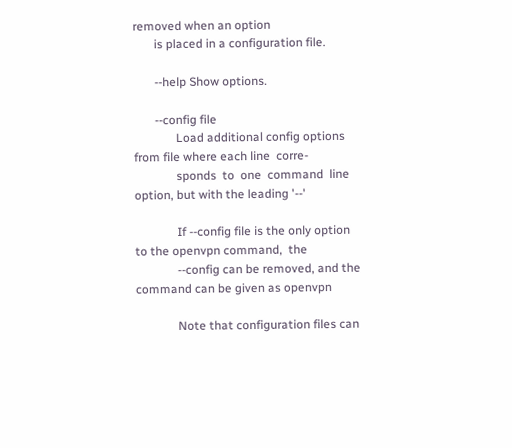removed when an option
       is placed in a configuration file.

       --help Show options.

       --config file
              Load additional config options from file where each line  corre‐
              sponds  to  one  command  line option, but with the leading '--'

              If --config file is the only option to the openvpn command,  the
              --config can be removed, and the command can be given as openvpn

              Note that configuration files can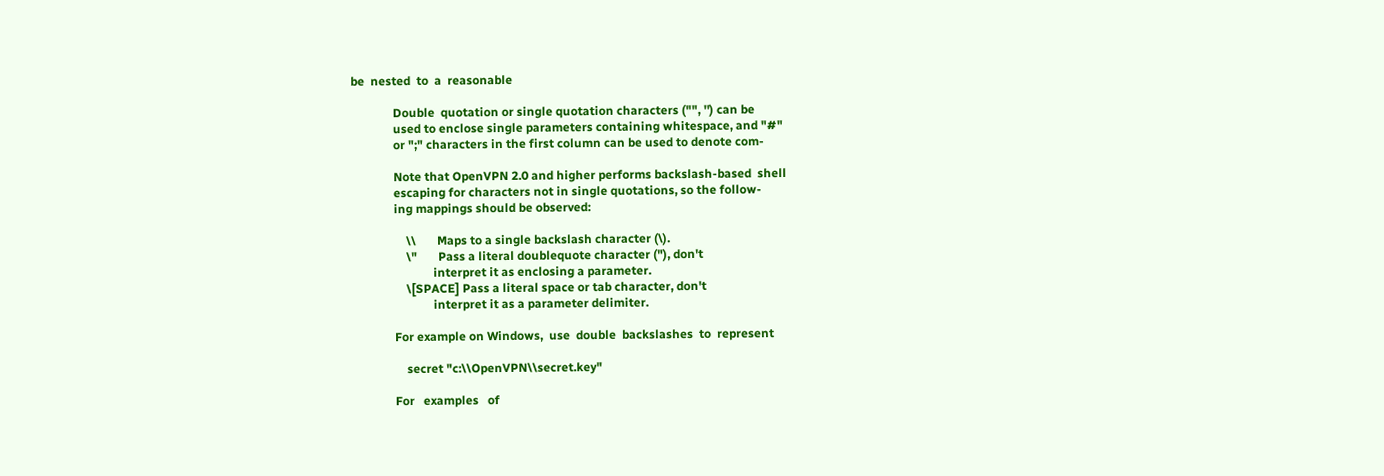be  nested  to  a  reasonable

              Double  quotation or single quotation characters ("", '') can be
              used to enclose single parameters containing whitespace, and "#"
              or ";" characters in the first column can be used to denote com‐

              Note that OpenVPN 2.0 and higher performs backslash-based  shell
              escaping for characters not in single quotations, so the follow‐
              ing mappings should be observed:

                  \\       Maps to a single backslash character (\).
                  \"       Pass a literal doublequote character ("), don't
                           interpret it as enclosing a parameter.
                  \[SPACE] Pass a literal space or tab character, don't
                           interpret it as a parameter delimiter.

              For example on Windows,  use  double  backslashes  to  represent

                  secret "c:\\OpenVPN\\secret.key"

              For   examples   of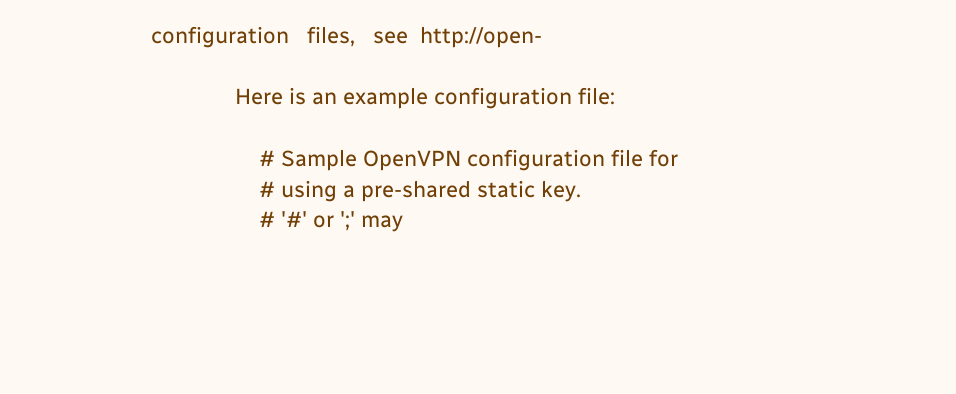configuration   files,   see  http://open‐

              Here is an example configuration file:

                  # Sample OpenVPN configuration file for
                  # using a pre-shared static key.
                  # '#' or ';' may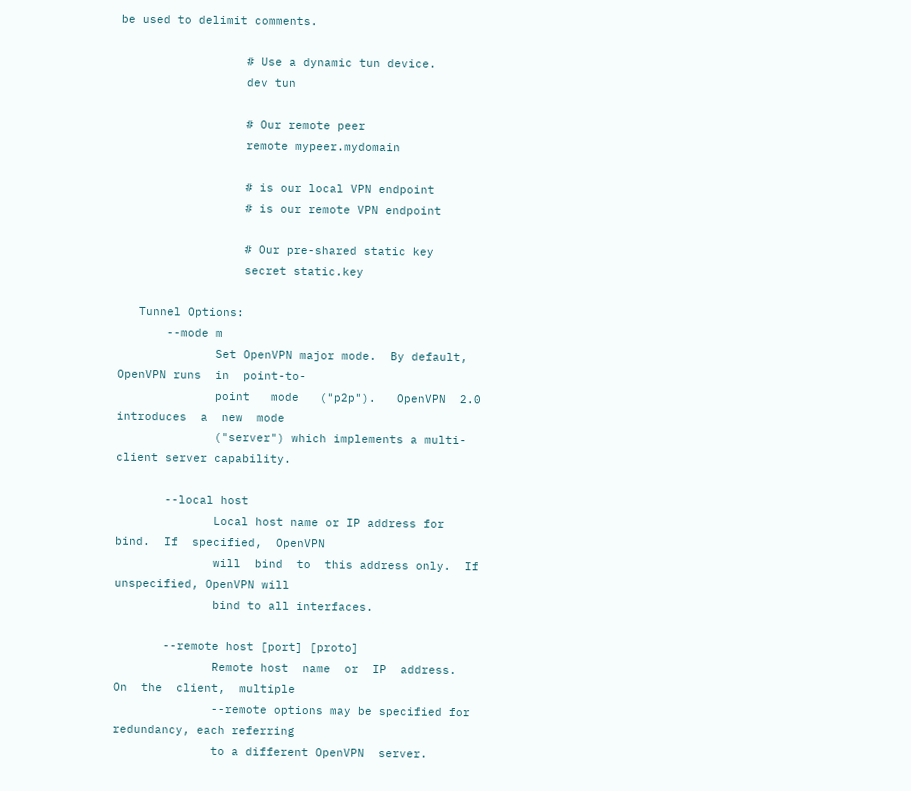be used to delimit comments.

                  # Use a dynamic tun device.
                  dev tun

                  # Our remote peer
                  remote mypeer.mydomain

                  # is our local VPN endpoint
                  # is our remote VPN endpoint

                  # Our pre-shared static key
                  secret static.key

   Tunnel Options:
       --mode m
              Set OpenVPN major mode.  By default, OpenVPN runs  in  point-to-
              point   mode   ("p2p").   OpenVPN  2.0  introduces  a  new  mode
              ("server") which implements a multi-client server capability.

       --local host
              Local host name or IP address for bind.  If  specified,  OpenVPN
              will  bind  to  this address only.  If unspecified, OpenVPN will
              bind to all interfaces.

       --remote host [port] [proto]
              Remote host  name  or  IP  address.   On  the  client,  multiple
              --remote options may be specified for redundancy, each referring
              to a different OpenVPN  server.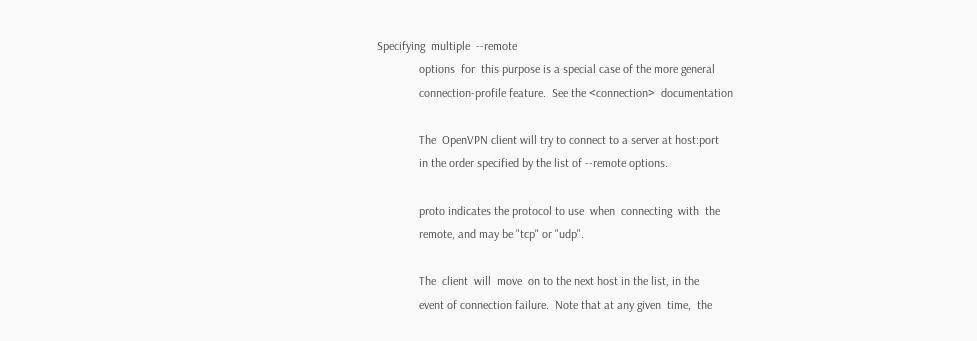Specifying  multiple  --remote
              options  for  this purpose is a special case of the more general
              connection-profile feature.  See the <connection>  documentation

              The  OpenVPN client will try to connect to a server at host:port
              in the order specified by the list of --remote options.

              proto indicates the protocol to use  when  connecting  with  the
              remote, and may be "tcp" or "udp".

              The  client  will  move  on to the next host in the list, in the
              event of connection failure.  Note that at any given  time,  the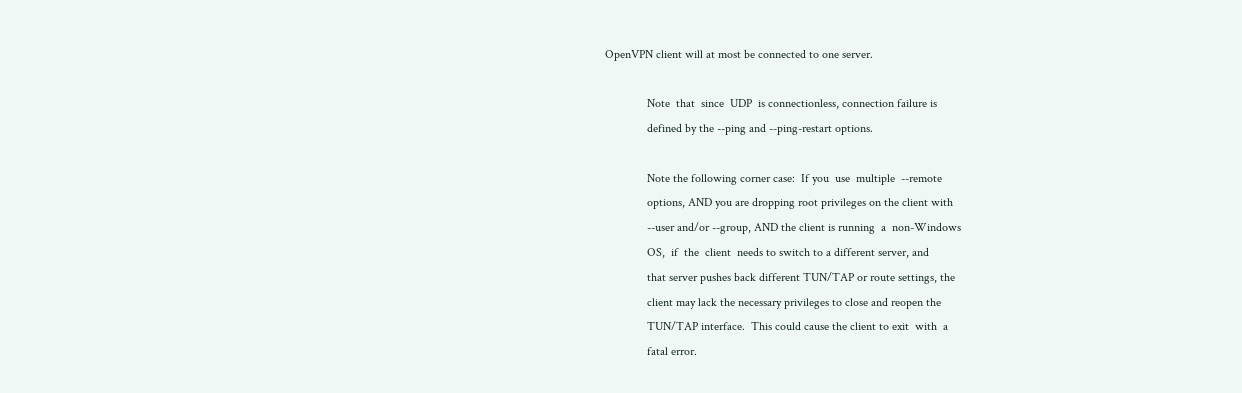OpenVPN client will at most be connected to one server.

              Note  that  since  UDP  is connectionless, connection failure is
              defined by the --ping and --ping-restart options.

              Note the following corner case:  If you  use  multiple  --remote
              options, AND you are dropping root privileges on the client with
              --user and/or --group, AND the client is running  a  non-Windows
              OS,  if  the  client  needs to switch to a different server, and
              that server pushes back different TUN/TAP or route settings, the
              client may lack the necessary privileges to close and reopen the
              TUN/TAP interface.  This could cause the client to exit  with  a
              fatal error.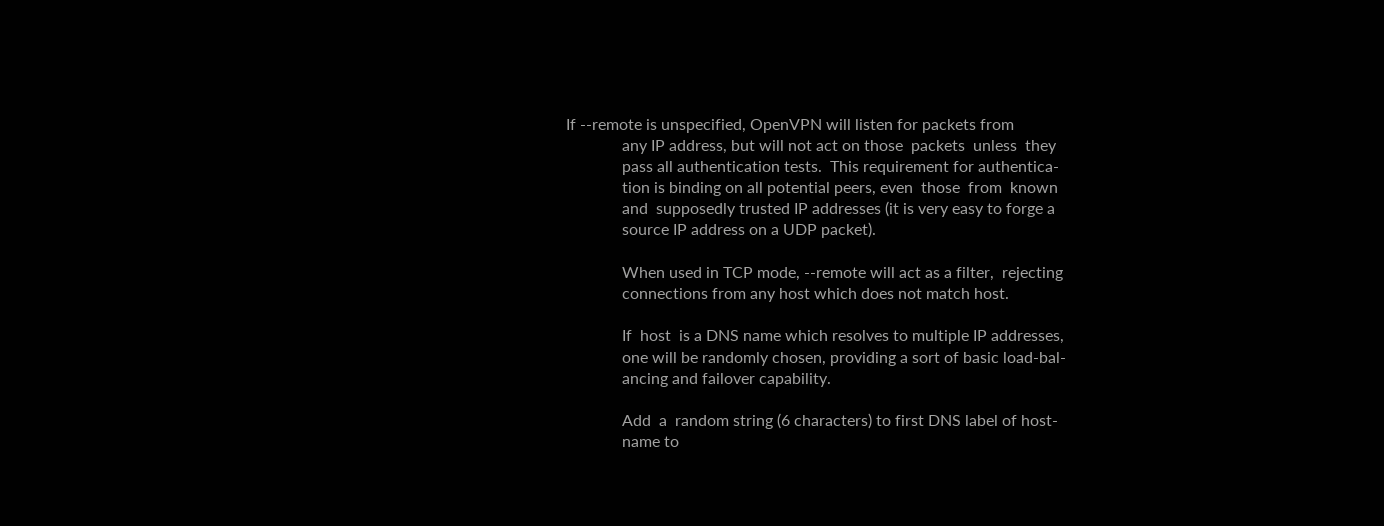If --remote is unspecified, OpenVPN will listen for packets from
              any IP address, but will not act on those  packets  unless  they
              pass all authentication tests.  This requirement for authentica‐
              tion is binding on all potential peers, even  those  from  known
              and  supposedly trusted IP addresses (it is very easy to forge a
              source IP address on a UDP packet).

              When used in TCP mode, --remote will act as a filter,  rejecting
              connections from any host which does not match host.

              If  host  is a DNS name which resolves to multiple IP addresses,
              one will be randomly chosen, providing a sort of basic load-bal‐
              ancing and failover capability.

              Add  a  random string (6 characters) to first DNS label of host‐
              name to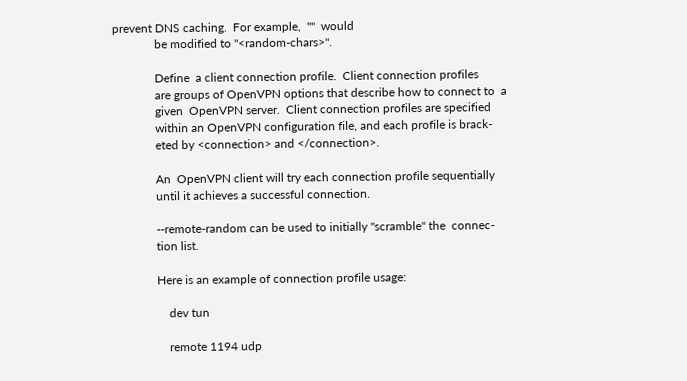prevent DNS caching.  For example,  ""  would
              be modified to "<random-chars>".

              Define  a client connection profile.  Client connection profiles
              are groups of OpenVPN options that describe how to connect to  a
              given  OpenVPN server.  Client connection profiles are specified
              within an OpenVPN configuration file, and each profile is brack‐
              eted by <connection> and </connection>.

              An  OpenVPN client will try each connection profile sequentially
              until it achieves a successful connection.

              --remote-random can be used to initially "scramble" the  connec‐
              tion list.

              Here is an example of connection profile usage:

                  dev tun

                  remote 1194 udp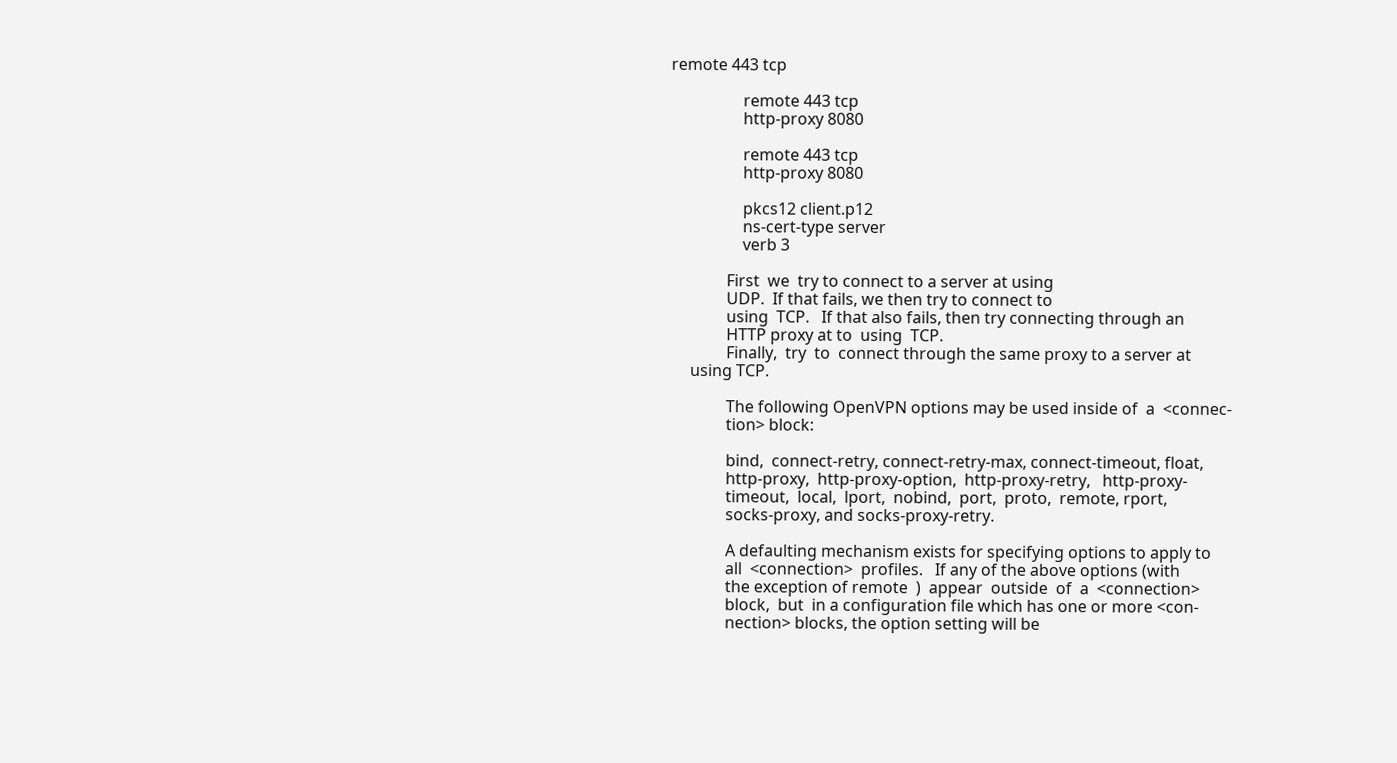remote 443 tcp

                  remote 443 tcp
                  http-proxy 8080

                  remote 443 tcp
                  http-proxy 8080

                  pkcs12 client.p12
                  ns-cert-type server
                  verb 3

              First  we  try to connect to a server at using
              UDP.  If that fails, we then try to connect to
              using  TCP.   If that also fails, then try connecting through an
              HTTP proxy at to  using  TCP.
              Finally,  try  to  connect through the same proxy to a server at
     using TCP.

              The following OpenVPN options may be used inside of  a  <connec‐
              tion> block:

              bind,  connect-retry, connect-retry-max, connect-timeout, float,
              http-proxy,  http-proxy-option,  http-proxy-retry,   http-proxy-
              timeout,  local,  lport,  nobind,  port,  proto,  remote, rport,
              socks-proxy, and socks-proxy-retry.

              A defaulting mechanism exists for specifying options to apply to
              all  <connection>  profiles.   If any of the above options (with
              the exception of remote  )  appear  outside  of  a  <connection>
              block,  but  in a configuration file which has one or more <con‐
              nection> blocks, the option setting will be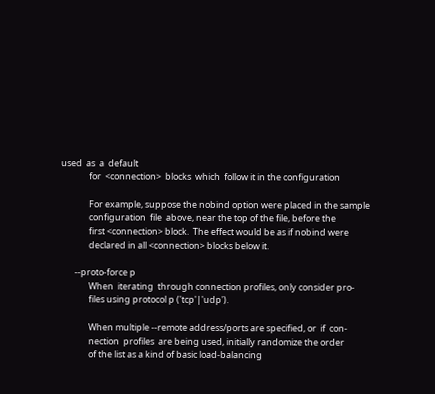used  as  a  default
              for  <connection>  blocks  which  follow it in the configuration

              For example, suppose the nobind option were placed in the sample
              configuration  file  above, near the top of the file, before the
              first <connection> block.  The effect would be as if nobind were
              declared in all <connection> blocks below it.

       --proto-force p
              When  iterating  through connection profiles, only consider pro‐
              files using protocol p ('tcp'|'udp').

              When multiple --remote address/ports are specified, or  if  con‐
              nection  profiles  are being used, initially randomize the order
              of the list as a kind of basic load-balancing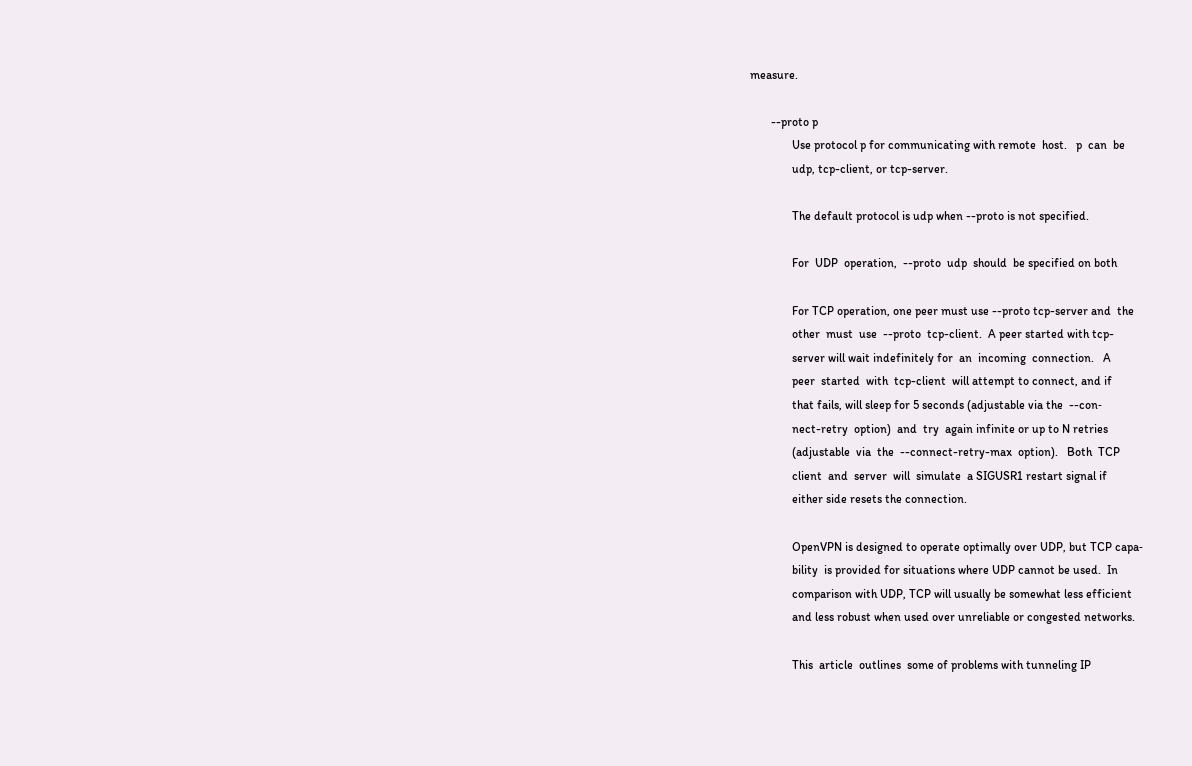measure.

       --proto p
              Use protocol p for communicating with remote  host.   p  can  be
              udp, tcp-client, or tcp-server.

              The default protocol is udp when --proto is not specified.

              For  UDP  operation,  --proto  udp  should  be specified on both

              For TCP operation, one peer must use --proto tcp-server and  the
              other  must  use  --proto  tcp-client.  A peer started with tcp-
              server will wait indefinitely for  an  incoming  connection.   A
              peer  started  with  tcp-client  will attempt to connect, and if
              that fails, will sleep for 5 seconds (adjustable via the  --con‐
              nect-retry  option)  and  try  again infinite or up to N retries
              (adjustable  via  the  --connect-retry-max  option).   Both  TCP
              client  and  server  will  simulate  a SIGUSR1 restart signal if
              either side resets the connection.

              OpenVPN is designed to operate optimally over UDP, but TCP capa‐
              bility  is provided for situations where UDP cannot be used.  In
              comparison with UDP, TCP will usually be somewhat less efficient
              and less robust when used over unreliable or congested networks.

              This  article  outlines  some of problems with tunneling IP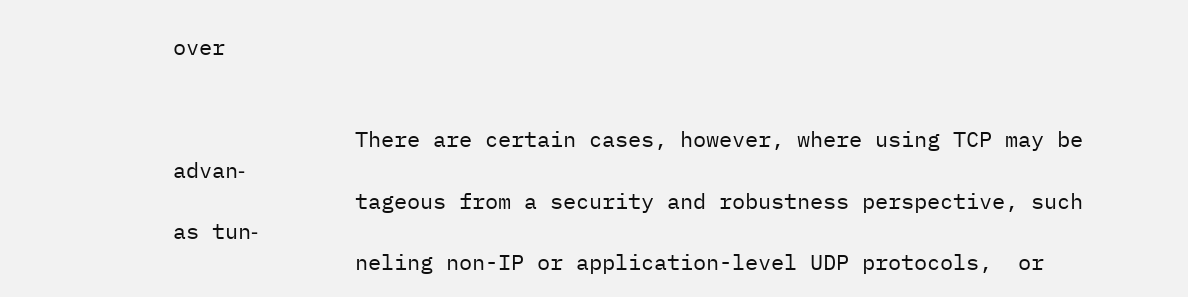over


              There are certain cases, however, where using TCP may be  advan‐
              tageous from a security and robustness perspective, such as tun‐
              neling non-IP or application-level UDP protocols,  or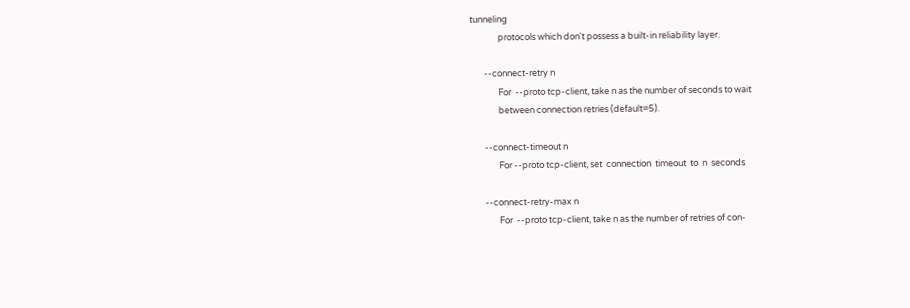tunneling
              protocols which don't possess a built-in reliability layer.

       --connect-retry n
              For  --proto tcp-client, take n as the number of seconds to wait
              between connection retries (default=5).

       --connect-timeout n
              For --proto tcp-client, set  connection  timeout  to  n  seconds

       --connect-retry-max n
              For  --proto tcp-client, take n as the number of retries of con‐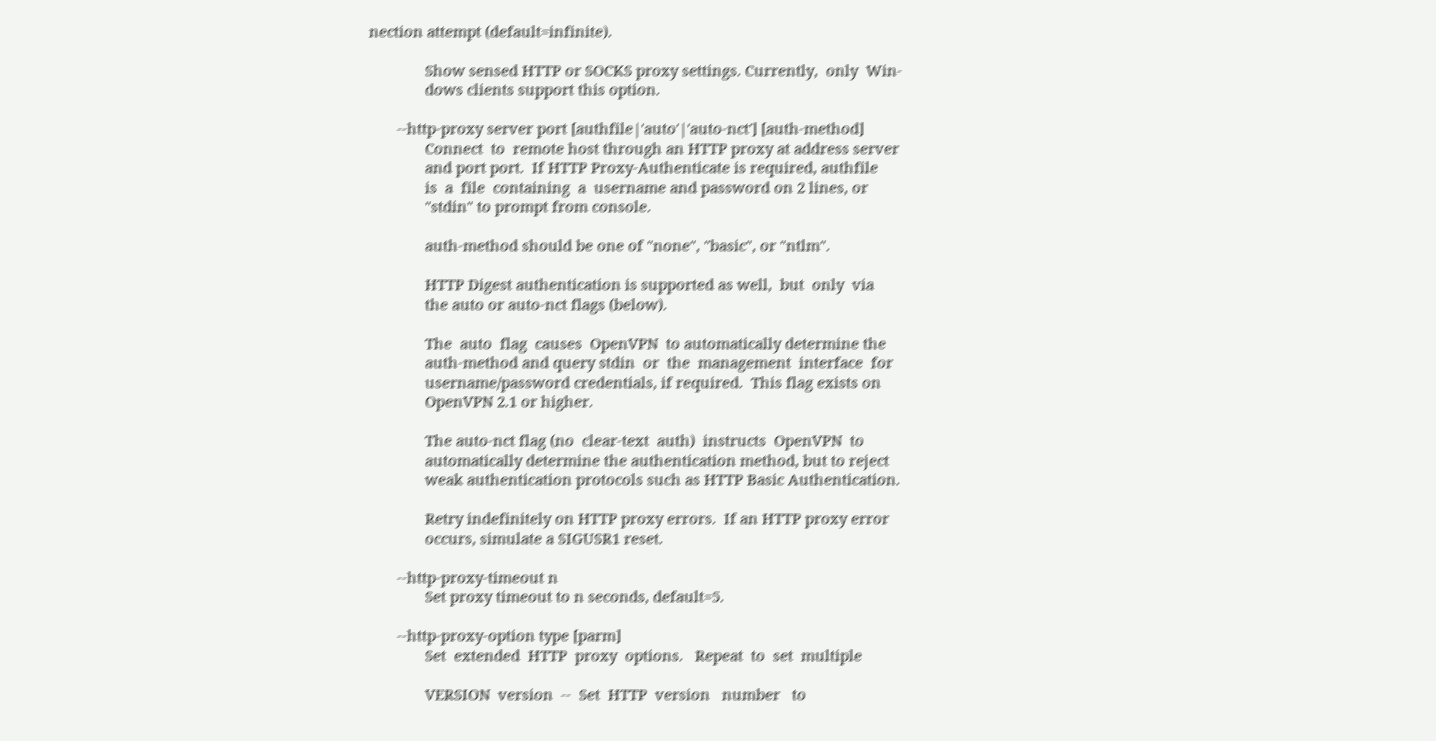nection attempt (default=infinite).

              Show sensed HTTP or SOCKS proxy settings. Currently,  only  Win‐
              dows clients support this option.

       --http-proxy server port [authfile|'auto'|'auto-nct'] [auth-method]
              Connect  to  remote host through an HTTP proxy at address server
              and port port.  If HTTP Proxy-Authenticate is required, authfile
              is  a  file  containing  a  username and password on 2 lines, or
              "stdin" to prompt from console.

              auth-method should be one of "none", "basic", or "ntlm".

              HTTP Digest authentication is supported as well,  but  only  via
              the auto or auto-nct flags (below).

              The  auto  flag  causes  OpenVPN  to automatically determine the
              auth-method and query stdin  or  the  management  interface  for
              username/password credentials, if required.  This flag exists on
              OpenVPN 2.1 or higher.

              The auto-nct flag (no  clear-text  auth)  instructs  OpenVPN  to
              automatically determine the authentication method, but to reject
              weak authentication protocols such as HTTP Basic Authentication.

              Retry indefinitely on HTTP proxy errors.  If an HTTP proxy error
              occurs, simulate a SIGUSR1 reset.

       --http-proxy-timeout n
              Set proxy timeout to n seconds, default=5.

       --http-proxy-option type [parm]
              Set  extended  HTTP  proxy  options.   Repeat  to  set  multiple

              VERSION  version  --  Set  HTTP  version   number   to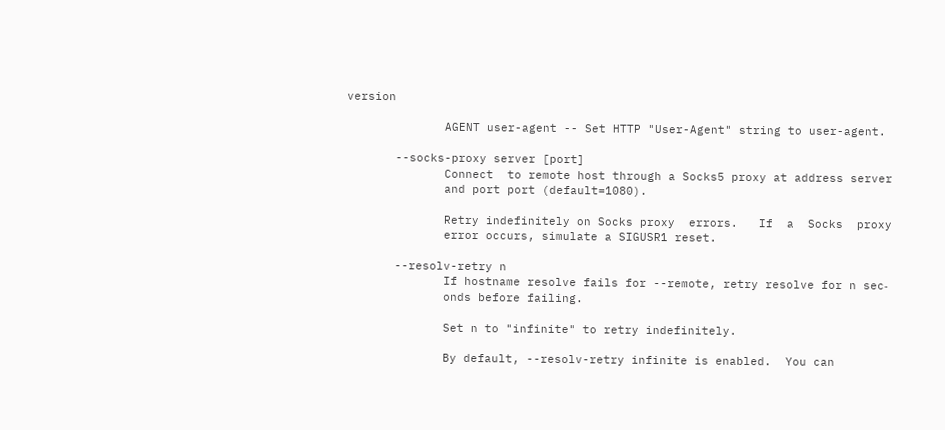version

              AGENT user-agent -- Set HTTP "User-Agent" string to user-agent.

       --socks-proxy server [port]
              Connect  to remote host through a Socks5 proxy at address server
              and port port (default=1080).

              Retry indefinitely on Socks proxy  errors.   If  a  Socks  proxy
              error occurs, simulate a SIGUSR1 reset.

       --resolv-retry n
              If hostname resolve fails for --remote, retry resolve for n sec‐
              onds before failing.

              Set n to "infinite" to retry indefinitely.

              By default, --resolv-retry infinite is enabled.  You can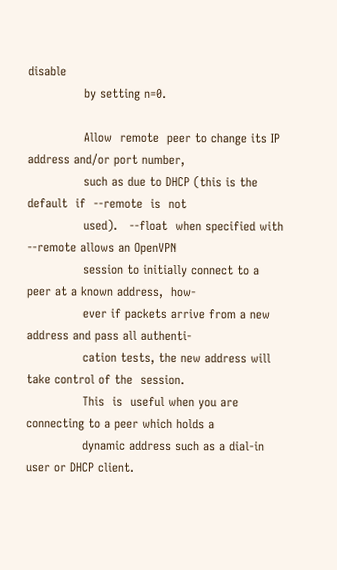disable
              by setting n=0.

              Allow  remote  peer to change its IP address and/or port number,
              such as due to DHCP (this is the  default  if  --remote  is  not
              used).   --float  when specified with --remote allows an OpenVPN
              session to initially connect to a peer at a known address,  how‐
              ever if packets arrive from a new address and pass all authenti‐
              cation tests, the new address will take control of the  session.
              This  is  useful when you are connecting to a peer which holds a
              dynamic address such as a dial-in user or DHCP client.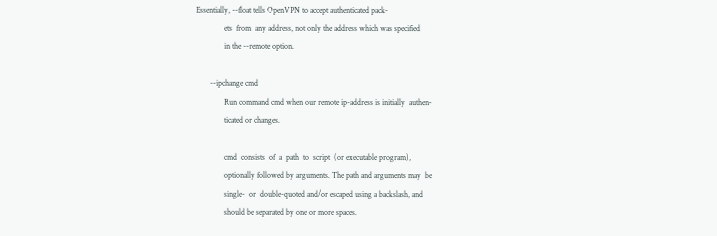Essentially, --float tells OpenVPN to accept authenticated pack‐
              ets  from  any address, not only the address which was specified
              in the --remote option.

       --ipchange cmd
              Run command cmd when our remote ip-address is initially  authen‐
              ticated or changes.

              cmd  consists  of  a  path  to  script  (or executable program),
              optionally followed by arguments. The path and arguments may  be
              single-  or  double-quoted and/or escaped using a backslash, and
              should be separated by one or more spaces.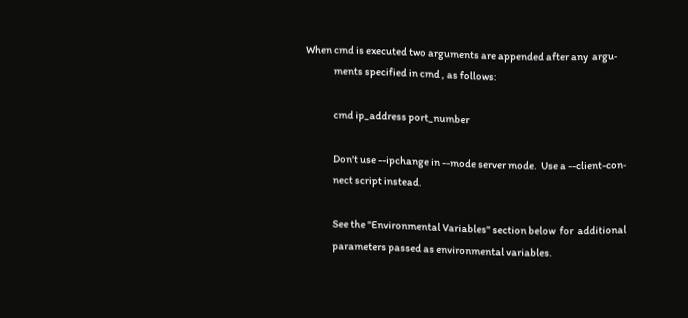When cmd is executed two arguments are appended after any  argu‐
              ments specified in cmd , as follows:

              cmd ip_address port_number

              Don't use --ipchange in --mode server mode.  Use a --client-con‐
              nect script instead.

              See the "Environmental Variables" section below  for  additional
              parameters passed as environmental variables.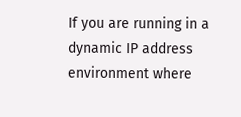If you are running in a dynamic IP address environment where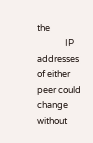the
              IP addresses of either peer could change without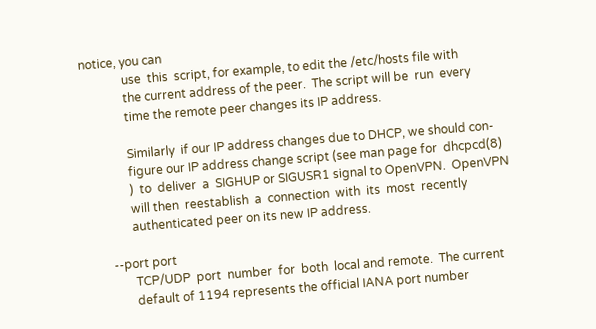notice, you can
              use  this  script, for example, to edit the /etc/hosts file with
              the current address of the peer.  The script will be  run  every
              time the remote peer changes its IP address.

              Similarly  if our IP address changes due to DHCP, we should con‐
              figure our IP address change script (see man page for  dhcpcd(8)
              )  to  deliver  a  SIGHUP or SIGUSR1 signal to OpenVPN.  OpenVPN
              will then  reestablish  a  connection  with  its  most  recently
              authenticated peer on its new IP address.

       --port port
              TCP/UDP  port  number  for  both  local and remote.  The current
              default of 1194 represents the official IANA port number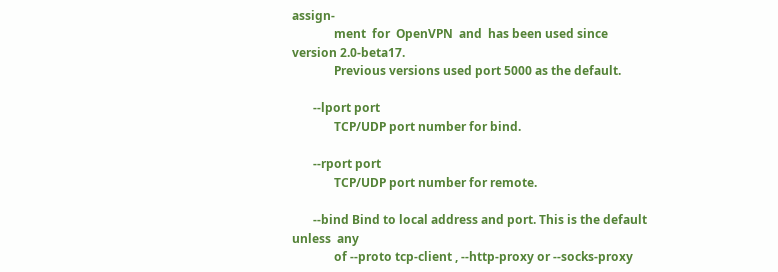assign‐
              ment  for  OpenVPN  and  has been used since version 2.0-beta17.
              Previous versions used port 5000 as the default.

       --lport port
              TCP/UDP port number for bind.

       --rport port
              TCP/UDP port number for remote.

       --bind Bind to local address and port. This is the default  unless  any
              of --proto tcp-client , --http-proxy or --socks-proxy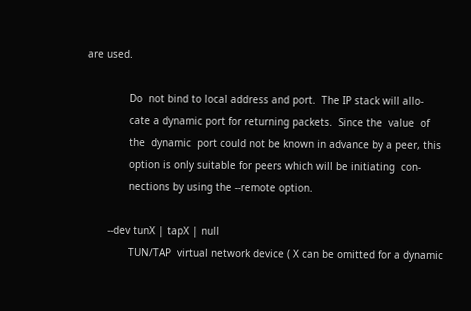are used.

              Do  not bind to local address and port.  The IP stack will allo‐
              cate a dynamic port for returning packets.  Since the  value  of
              the  dynamic  port could not be known in advance by a peer, this
              option is only suitable for peers which will be initiating  con‐
              nections by using the --remote option.

       --dev tunX | tapX | null
              TUN/TAP  virtual network device ( X can be omitted for a dynamic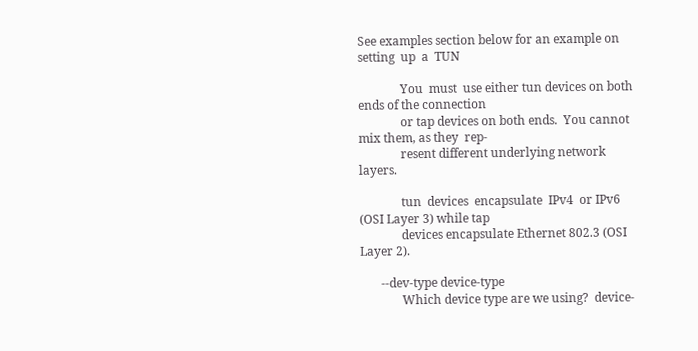See examples section below for an example on setting  up  a  TUN

              You  must  use either tun devices on both ends of the connection
              or tap devices on both ends.  You cannot mix them, as they  rep‐
              resent different underlying network layers.

              tun  devices  encapsulate  IPv4  or IPv6 (OSI Layer 3) while tap
              devices encapsulate Ethernet 802.3 (OSI Layer 2).

       --dev-type device-type
              Which device type are we using?  device-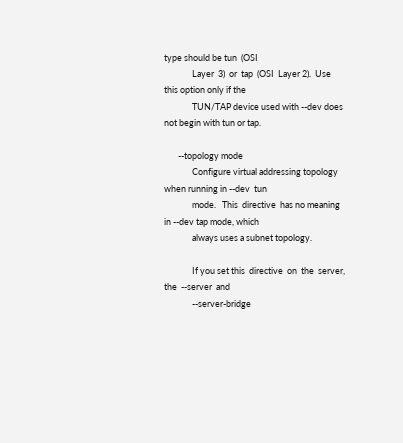type should be tun  (OSI
              Layer  3)  or  tap  (OSI  Layer 2).  Use this option only if the
              TUN/TAP device used with --dev does not begin with tun or tap.

       --topology mode
              Configure virtual addressing topology when running in --dev  tun
              mode.   This  directive  has no meaning in --dev tap mode, which
              always uses a subnet topology.

              If you set this  directive  on  the  server,  the  --server  and
              --server-bridge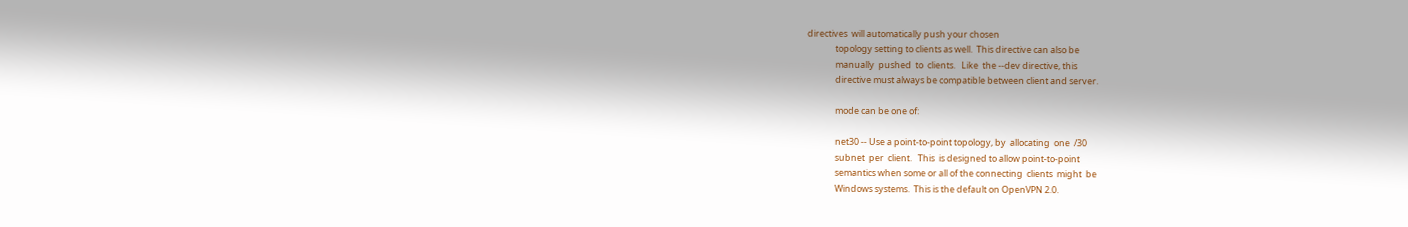directives  will automatically push your chosen
              topology setting to clients as well.  This directive can also be
              manually  pushed  to  clients.   Like  the --dev directive, this
              directive must always be compatible between client and server.

              mode can be one of:

              net30 -- Use a point-to-point topology, by  allocating  one  /30
              subnet  per  client.   This  is designed to allow point-to-point
              semantics when some or all of the connecting  clients  might  be
              Windows systems.  This is the default on OpenVPN 2.0.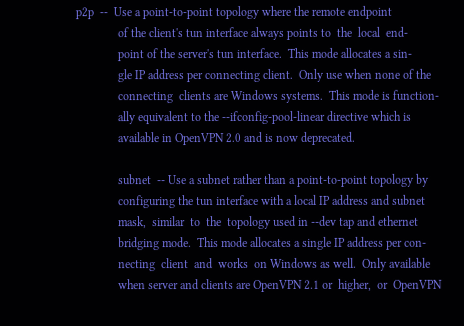p2p  --  Use a point-to-point topology where the remote endpoint
              of the client's tun interface always points to  the  local  end‐
              point of the server's tun interface.  This mode allocates a sin‐
              gle IP address per connecting client.  Only use when none of the
              connecting  clients are Windows systems.  This mode is function‐
              ally equivalent to the --ifconfig-pool-linear directive which is
              available in OpenVPN 2.0 and is now deprecated.

              subnet  -- Use a subnet rather than a point-to-point topology by
              configuring the tun interface with a local IP address and subnet
              mask,  similar  to  the  topology used in --dev tap and ethernet
              bridging mode.  This mode allocates a single IP address per con‐
              necting  client  and  works  on Windows as well.  Only available
              when server and clients are OpenVPN 2.1 or  higher,  or  OpenVPN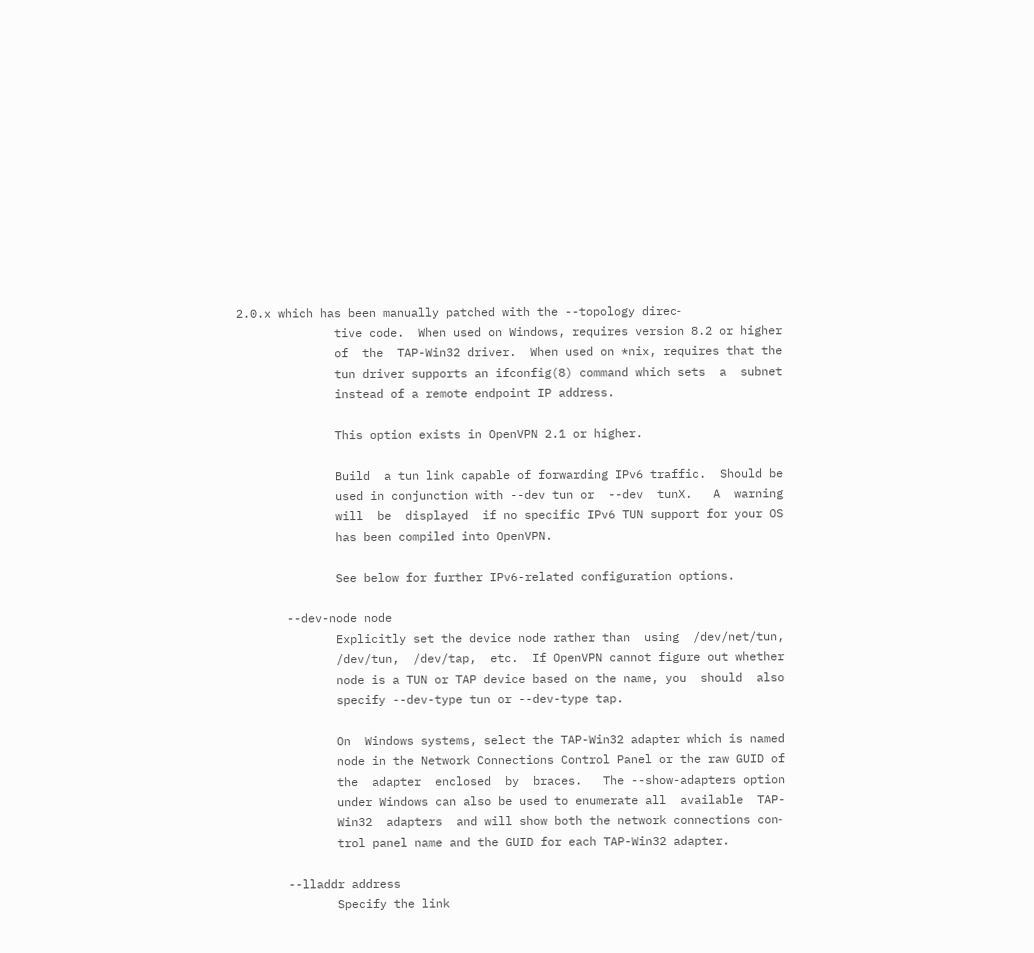2.0.x which has been manually patched with the --topology direc‐
              tive code.  When used on Windows, requires version 8.2 or higher
              of  the  TAP-Win32 driver.  When used on *nix, requires that the
              tun driver supports an ifconfig(8) command which sets  a  subnet
              instead of a remote endpoint IP address.

              This option exists in OpenVPN 2.1 or higher.

              Build  a tun link capable of forwarding IPv6 traffic.  Should be
              used in conjunction with --dev tun or  --dev  tunX.   A  warning
              will  be  displayed  if no specific IPv6 TUN support for your OS
              has been compiled into OpenVPN.

              See below for further IPv6-related configuration options.

       --dev-node node
              Explicitly set the device node rather than  using  /dev/net/tun,
              /dev/tun,  /dev/tap,  etc.  If OpenVPN cannot figure out whether
              node is a TUN or TAP device based on the name, you  should  also
              specify --dev-type tun or --dev-type tap.

              On  Windows systems, select the TAP-Win32 adapter which is named
              node in the Network Connections Control Panel or the raw GUID of
              the  adapter  enclosed  by  braces.   The --show-adapters option
              under Windows can also be used to enumerate all  available  TAP-
              Win32  adapters  and will show both the network connections con‐
              trol panel name and the GUID for each TAP-Win32 adapter.

       --lladdr address
              Specify the link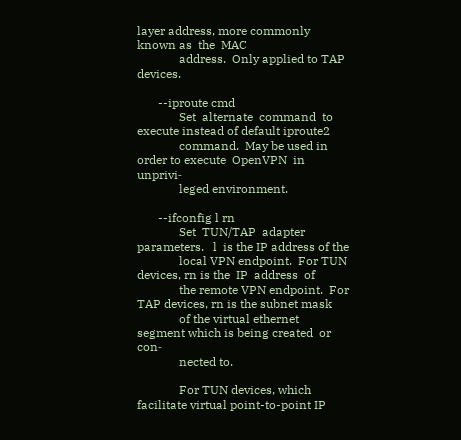layer address, more commonly known as  the  MAC
              address.  Only applied to TAP devices.

       --iproute cmd
              Set  alternate  command  to  execute instead of default iproute2
              command.  May be used in order to execute  OpenVPN  in  unprivi‐
              leged environment.

       --ifconfig l rn
              Set  TUN/TAP  adapter  parameters.   l  is the IP address of the
              local VPN endpoint.  For TUN devices, rn is the  IP  address  of
              the remote VPN endpoint.  For TAP devices, rn is the subnet mask
              of the virtual ethernet segment which is being created  or  con‐
              nected to.

              For TUN devices, which facilitate virtual point-to-point IP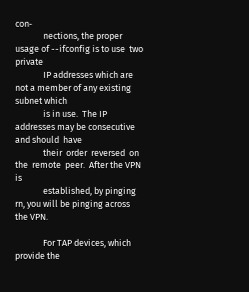con‐
              nections, the proper usage of --ifconfig is to use  two  private
              IP addresses which are not a member of any existing subnet which
              is in use.  The IP addresses may be consecutive and should  have
              their  order  reversed  on  the  remote  peer.  After the VPN is
              established, by pinging rn, you will be pinging across the VPN.

              For TAP devices, which provide the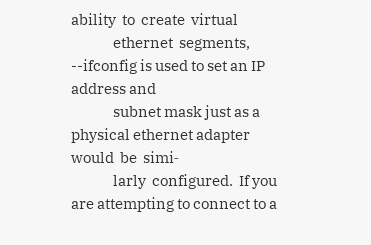ability  to  create  virtual
              ethernet  segments,  --ifconfig is used to set an IP address and
              subnet mask just as a physical ethernet adapter would  be  simi‐
              larly  configured.  If you are attempting to connect to a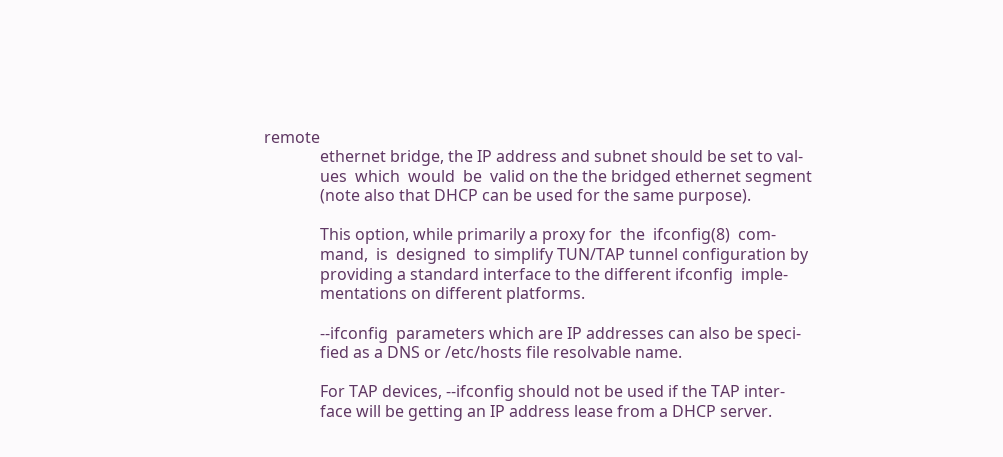remote
              ethernet bridge, the IP address and subnet should be set to val‐
              ues  which  would  be  valid on the the bridged ethernet segment
              (note also that DHCP can be used for the same purpose).

              This option, while primarily a proxy for  the  ifconfig(8)  com‐
              mand,  is  designed  to simplify TUN/TAP tunnel configuration by
              providing a standard interface to the different ifconfig  imple‐
              mentations on different platforms.

              --ifconfig  parameters which are IP addresses can also be speci‐
              fied as a DNS or /etc/hosts file resolvable name.

              For TAP devices, --ifconfig should not be used if the TAP inter‐
              face will be getting an IP address lease from a DHCP server.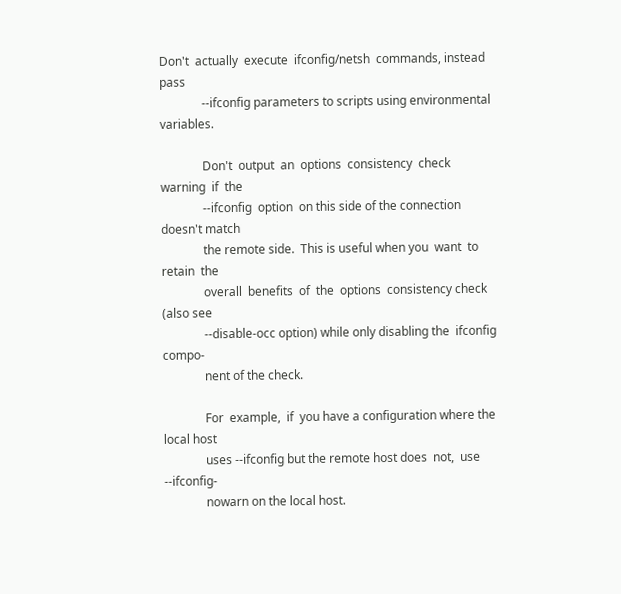Don't  actually  execute  ifconfig/netsh  commands, instead pass
              --ifconfig parameters to scripts using environmental variables.

              Don't  output  an  options  consistency  check  warning  if  the
              --ifconfig  option  on this side of the connection doesn't match
              the remote side.  This is useful when you  want  to  retain  the
              overall  benefits  of  the  options  consistency check (also see
              --disable-occ option) while only disabling the  ifconfig  compo‐
              nent of the check.

              For  example,  if  you have a configuration where the local host
              uses --ifconfig but the remote host does  not,  use  --ifconfig-
              nowarn on the local host.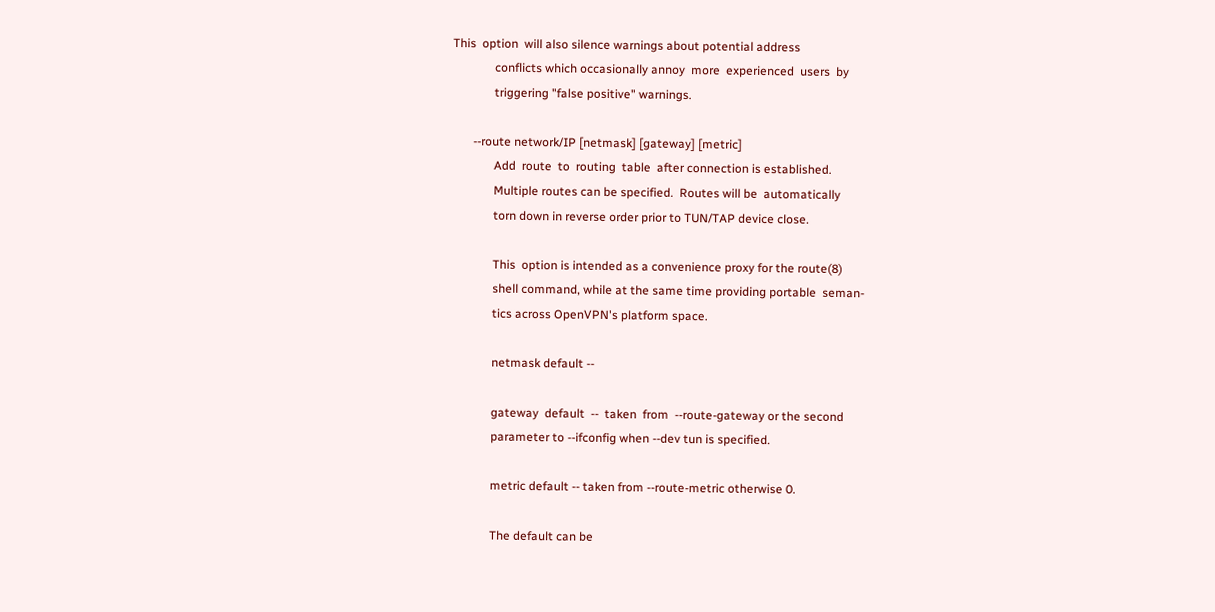This  option  will also silence warnings about potential address
              conflicts which occasionally annoy  more  experienced  users  by
              triggering "false positive" warnings.

       --route network/IP [netmask] [gateway] [metric]
              Add  route  to  routing  table  after connection is established.
              Multiple routes can be specified.  Routes will be  automatically
              torn down in reverse order prior to TUN/TAP device close.

              This  option is intended as a convenience proxy for the route(8)
              shell command, while at the same time providing portable  seman‐
              tics across OpenVPN's platform space.

              netmask default --

              gateway  default  --  taken  from  --route-gateway or the second
              parameter to --ifconfig when --dev tun is specified.

              metric default -- taken from --route-metric otherwise 0.

              The default can be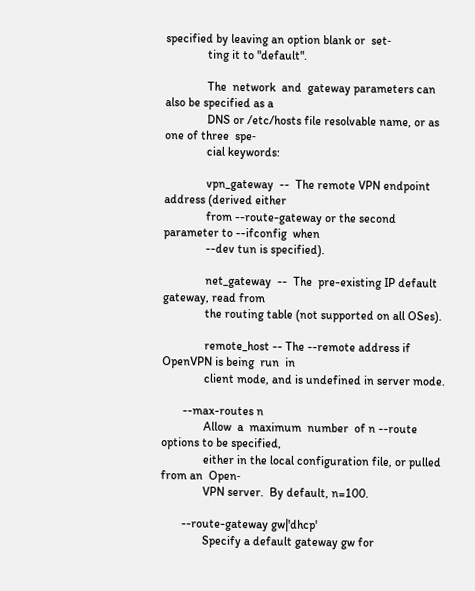specified by leaving an option blank or  set‐
              ting it to "default".

              The  network  and  gateway parameters can also be specified as a
              DNS or /etc/hosts file resolvable name, or as one of three  spe‐
              cial keywords:

              vpn_gateway  --  The remote VPN endpoint address (derived either
              from --route-gateway or the second parameter to --ifconfig  when
              --dev tun is specified).

              net_gateway  --  The  pre-existing IP default gateway, read from
              the routing table (not supported on all OSes).

              remote_host -- The --remote address if OpenVPN is being  run  in
              client mode, and is undefined in server mode.

       --max-routes n
              Allow  a  maximum  number  of n --route options to be specified,
              either in the local configuration file, or pulled from an  Open‐
              VPN server.  By default, n=100.

       --route-gateway gw|'dhcp'
              Specify a default gateway gw for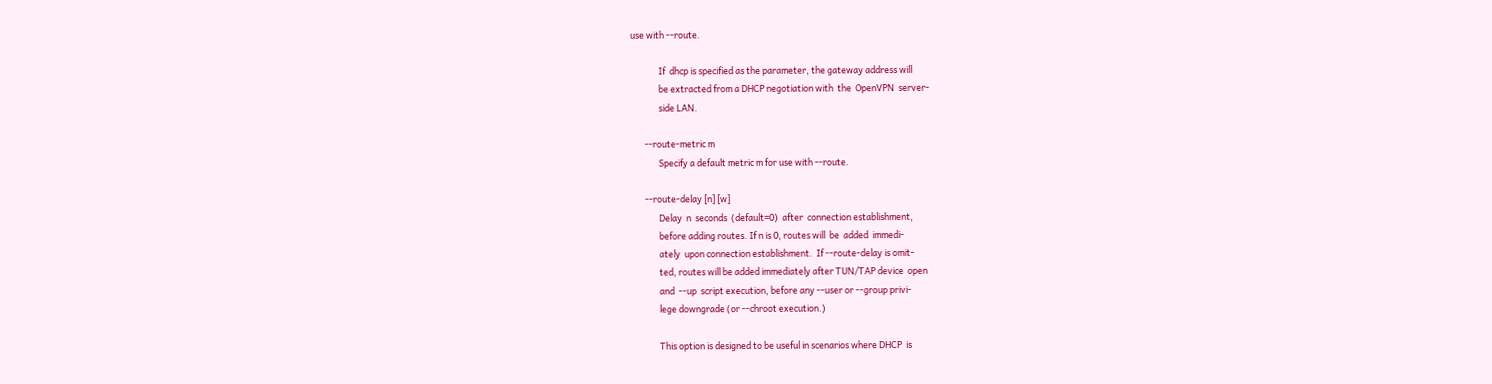use with --route.

              If  dhcp is specified as the parameter, the gateway address will
              be extracted from a DHCP negotiation with  the  OpenVPN  server-
              side LAN.

       --route-metric m
              Specify a default metric m for use with --route.

       --route-delay [n] [w]
              Delay  n  seconds  (default=0)  after  connection establishment,
              before adding routes. If n is 0, routes will  be  added  immedi‐
              ately  upon connection establishment.  If --route-delay is omit‐
              ted, routes will be added immediately after TUN/TAP device  open
              and  --up  script execution, before any --user or --group privi‐
              lege downgrade (or --chroot execution.)

              This option is designed to be useful in scenarios where DHCP  is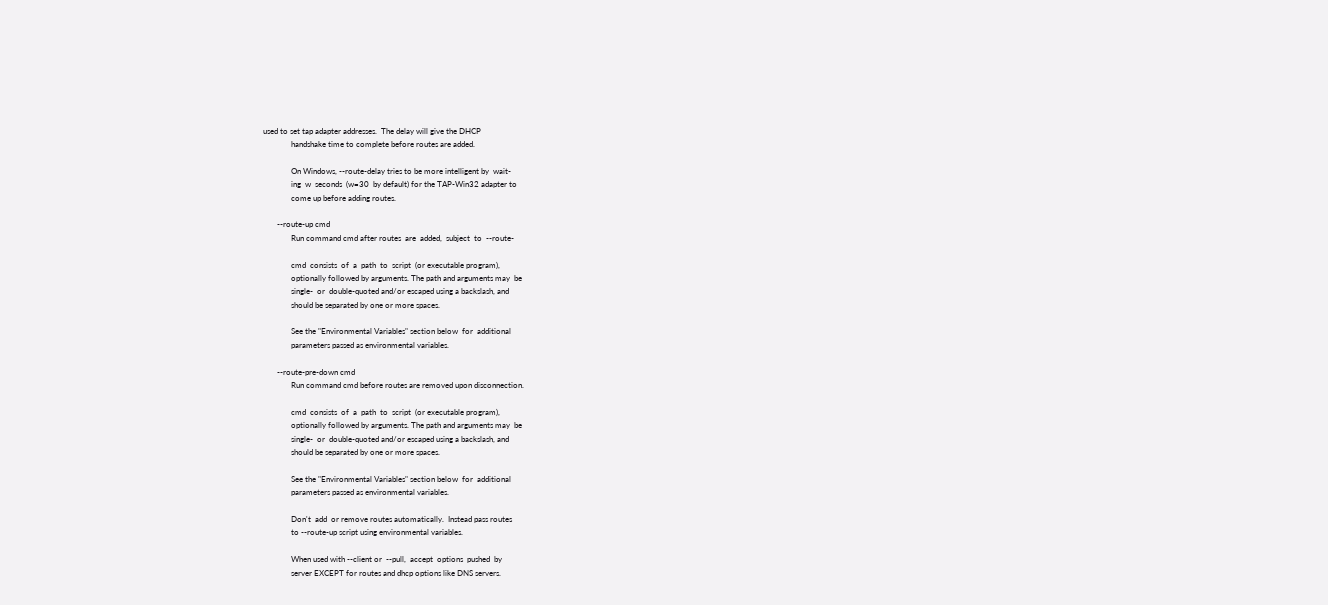used to set tap adapter addresses.  The delay will give the DHCP
              handshake time to complete before routes are added.

              On Windows, --route-delay tries to be more intelligent by  wait‐
              ing  w  seconds  (w=30  by default) for the TAP-Win32 adapter to
              come up before adding routes.

       --route-up cmd
              Run command cmd after routes  are  added,  subject  to  --route-

              cmd  consists  of  a  path  to  script  (or executable program),
              optionally followed by arguments. The path and arguments may  be
              single-  or  double-quoted and/or escaped using a backslash, and
              should be separated by one or more spaces.

              See the "Environmental Variables" section below  for  additional
              parameters passed as environmental variables.

       --route-pre-down cmd
              Run command cmd before routes are removed upon disconnection.

              cmd  consists  of  a  path  to  script  (or executable program),
              optionally followed by arguments. The path and arguments may  be
              single-  or  double-quoted and/or escaped using a backslash, and
              should be separated by one or more spaces.

              See the "Environmental Variables" section below  for  additional
              parameters passed as environmental variables.

              Don't  add  or remove routes automatically.  Instead pass routes
              to --route-up script using environmental variables.

              When used with --client or  --pull,  accept  options  pushed  by
              server EXCEPT for routes and dhcp options like DNS servers.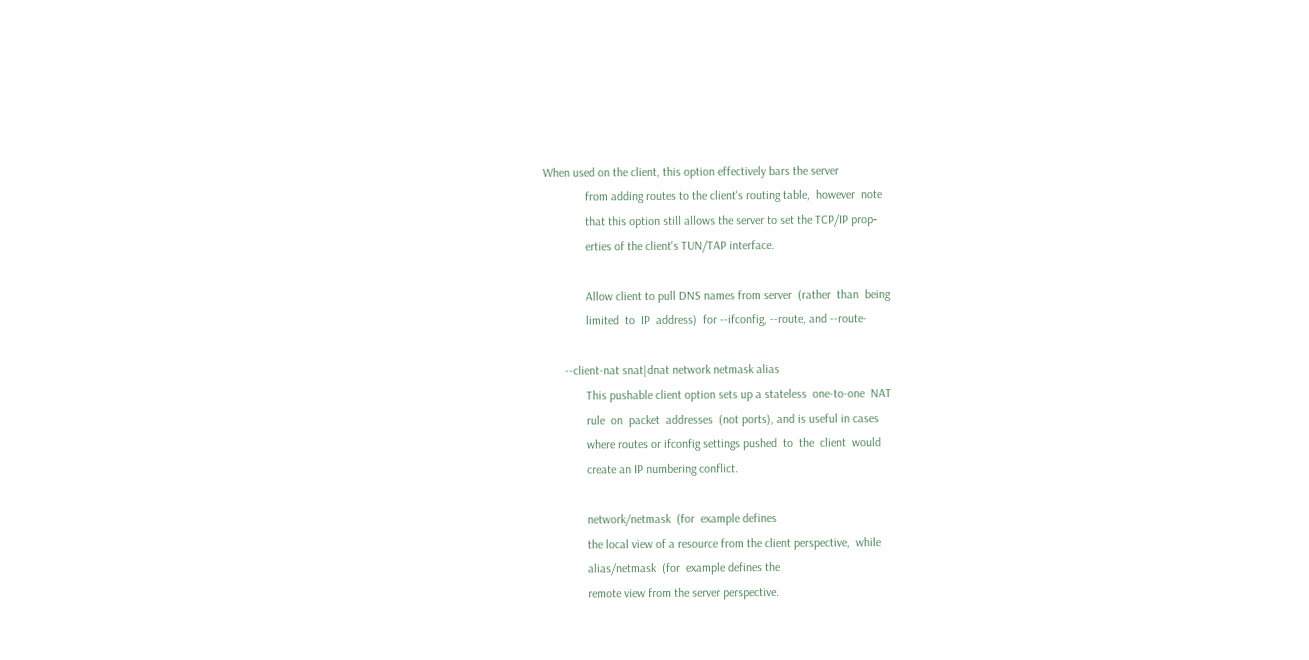When used on the client, this option effectively bars the server
              from adding routes to the client's routing table,  however  note
              that this option still allows the server to set the TCP/IP prop‐
              erties of the client's TUN/TAP interface.

              Allow client to pull DNS names from server  (rather  than  being
              limited  to  IP  address)  for --ifconfig, --route, and --route-

       --client-nat snat|dnat network netmask alias
              This pushable client option sets up a stateless  one-to-one  NAT
              rule  on  packet  addresses  (not ports), and is useful in cases
              where routes or ifconfig settings pushed  to  the  client  would
              create an IP numbering conflict.

              network/netmask  (for  example defines
              the local view of a resource from the client perspective,  while
              alias/netmask  (for  example defines the
              remote view from the server perspective.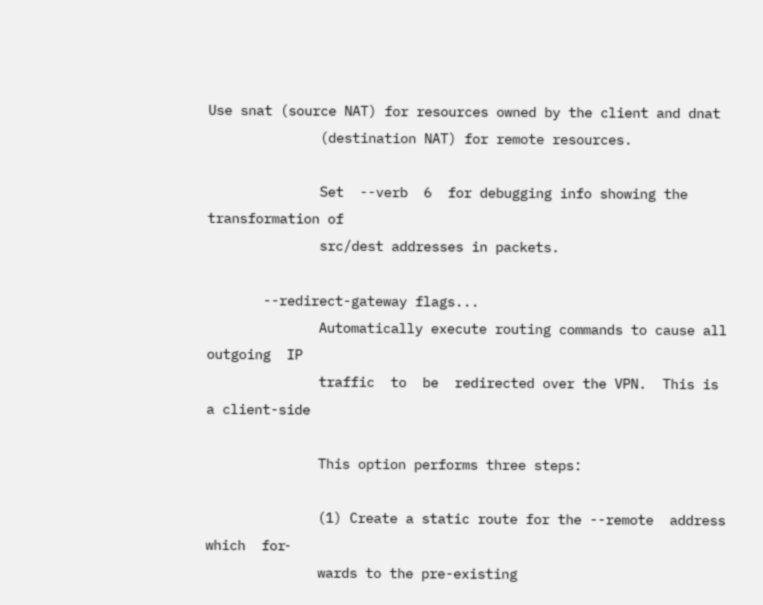Use snat (source NAT) for resources owned by the client and dnat
              (destination NAT) for remote resources.

              Set  --verb  6  for debugging info showing the transformation of
              src/dest addresses in packets.

       --redirect-gateway flags...
              Automatically execute routing commands to cause all outgoing  IP
              traffic  to  be  redirected over the VPN.  This is a client-side

              This option performs three steps:

              (1) Create a static route for the --remote  address  which  for‐
              wards to the pre-existing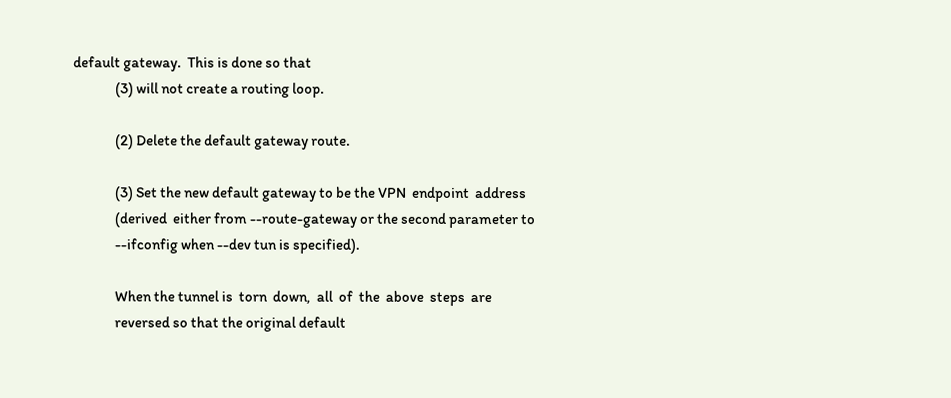default gateway.  This is done so that
              (3) will not create a routing loop.

              (2) Delete the default gateway route.

              (3) Set the new default gateway to be the VPN  endpoint  address
              (derived  either from --route-gateway or the second parameter to
              --ifconfig when --dev tun is specified).

              When the tunnel is  torn  down,  all  of  the  above  steps  are
              reversed so that the original default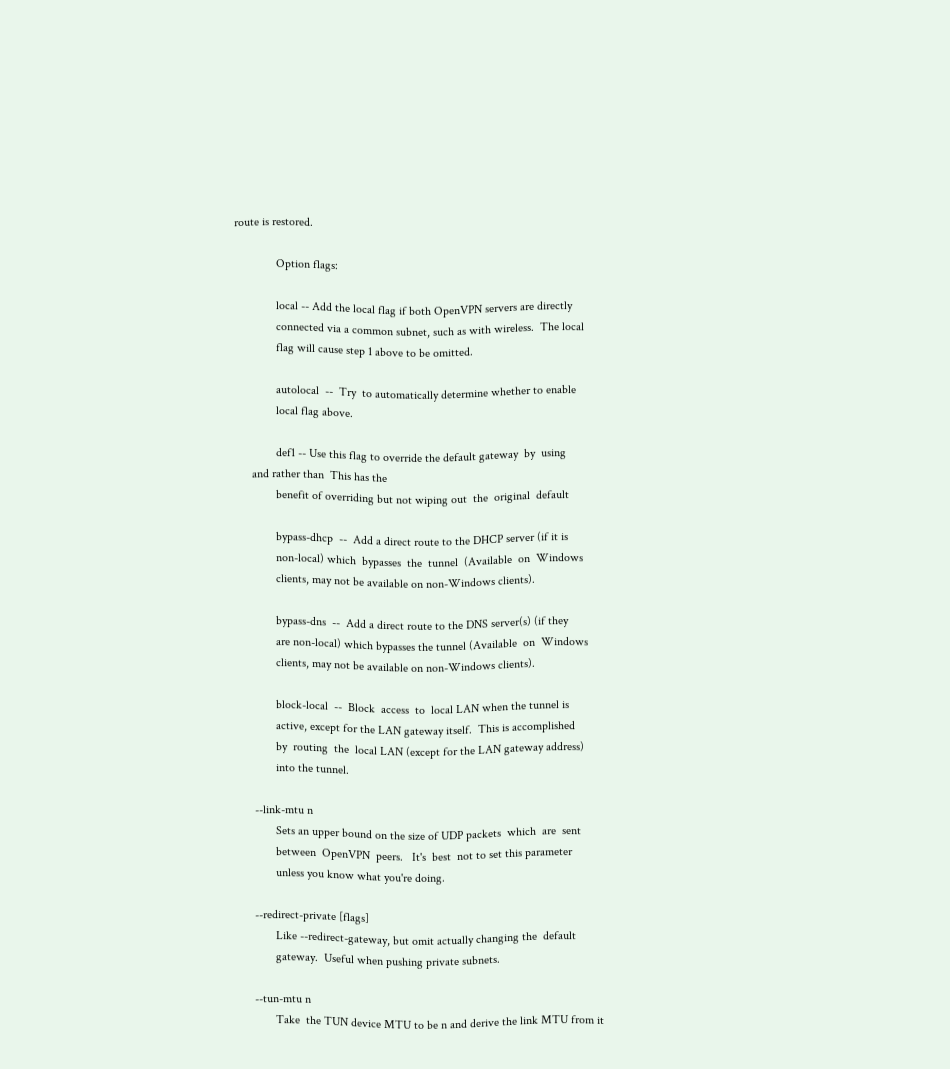route is restored.

              Option flags:

              local -- Add the local flag if both OpenVPN servers are directly
              connected via a common subnet, such as with wireless.  The local
              flag will cause step 1 above to be omitted.

              autolocal  --  Try  to automatically determine whether to enable
              local flag above.

              def1 -- Use this flag to override the default gateway  by  using
      and rather than  This has the
              benefit of overriding but not wiping out  the  original  default

              bypass-dhcp  --  Add a direct route to the DHCP server (if it is
              non-local) which  bypasses  the  tunnel  (Available  on  Windows
              clients, may not be available on non-Windows clients).

              bypass-dns  --  Add a direct route to the DNS server(s) (if they
              are non-local) which bypasses the tunnel (Available  on  Windows
              clients, may not be available on non-Windows clients).

              block-local  --  Block  access  to  local LAN when the tunnel is
              active, except for the LAN gateway itself.  This is accomplished
              by  routing  the  local LAN (except for the LAN gateway address)
              into the tunnel.

       --link-mtu n
              Sets an upper bound on the size of UDP packets  which  are  sent
              between  OpenVPN  peers.   It's  best  not to set this parameter
              unless you know what you're doing.

       --redirect-private [flags]
              Like --redirect-gateway, but omit actually changing the  default
              gateway.  Useful when pushing private subnets.

       --tun-mtu n
              Take  the TUN device MTU to be n and derive the link MTU from it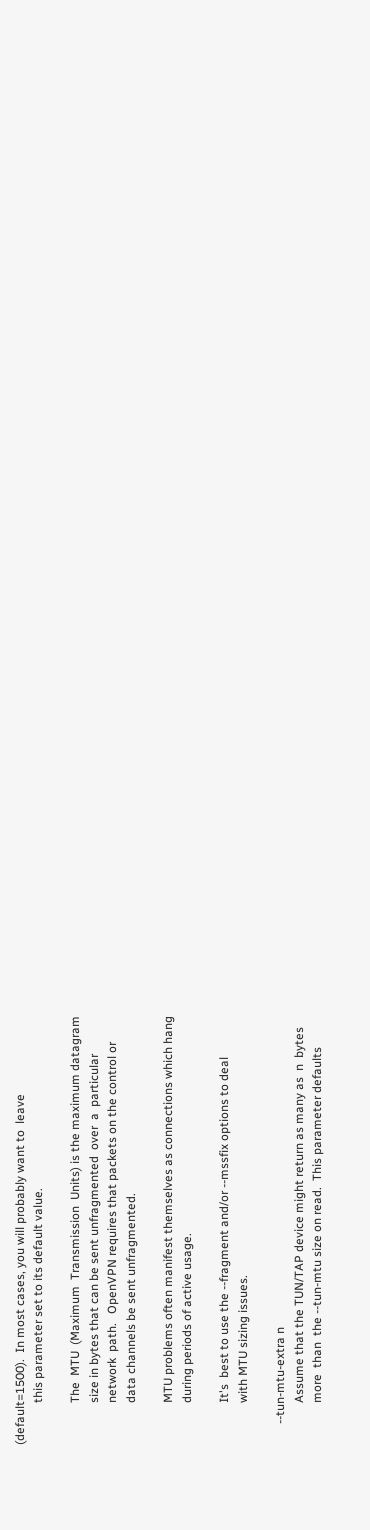(default=1500).  In most cases, you will probably want to  leave
              this parameter set to its default value.

              The  MTU  (Maximum  Transmission  Units) is the maximum datagram
              size in bytes that can be sent unfragmented  over  a  particular
              network  path.   OpenVPN requires that packets on the control or
              data channels be sent unfragmented.

              MTU problems often manifest themselves as connections which hang
              during periods of active usage.

              It's  best to use the --fragment and/or --mssfix options to deal
              with MTU sizing issues.

       --tun-mtu-extra n
              Assume that the TUN/TAP device might return as many as  n  bytes
              more  than  the --tun-mtu size on read.  This parameter defaults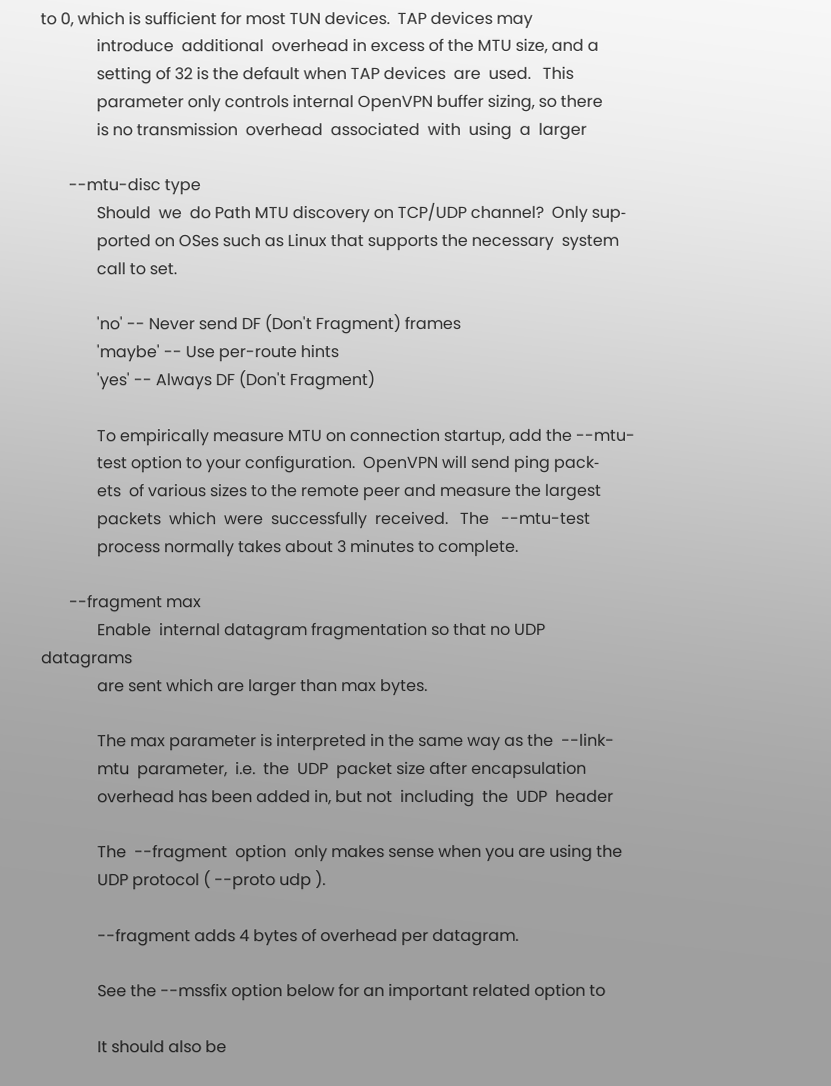to 0, which is sufficient for most TUN devices.  TAP devices may
              introduce  additional  overhead in excess of the MTU size, and a
              setting of 32 is the default when TAP devices  are  used.   This
              parameter only controls internal OpenVPN buffer sizing, so there
              is no transmission  overhead  associated  with  using  a  larger

       --mtu-disc type
              Should  we  do Path MTU discovery on TCP/UDP channel?  Only sup‐
              ported on OSes such as Linux that supports the necessary  system
              call to set.

              'no' -- Never send DF (Don't Fragment) frames
              'maybe' -- Use per-route hints
              'yes' -- Always DF (Don't Fragment)

              To empirically measure MTU on connection startup, add the --mtu-
              test option to your configuration.  OpenVPN will send ping pack‐
              ets  of various sizes to the remote peer and measure the largest
              packets  which  were  successfully  received.   The   --mtu-test
              process normally takes about 3 minutes to complete.

       --fragment max
              Enable  internal datagram fragmentation so that no UDP datagrams
              are sent which are larger than max bytes.

              The max parameter is interpreted in the same way as the  --link-
              mtu  parameter,  i.e.  the  UDP  packet size after encapsulation
              overhead has been added in, but not  including  the  UDP  header

              The  --fragment  option  only makes sense when you are using the
              UDP protocol ( --proto udp ).

              --fragment adds 4 bytes of overhead per datagram.

              See the --mssfix option below for an important related option to

              It should also be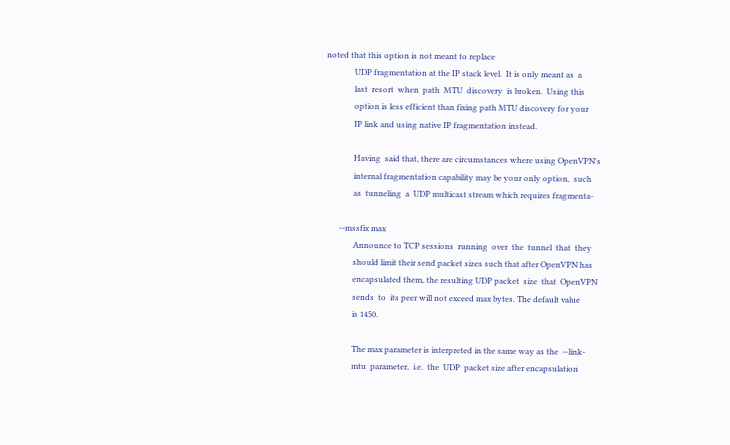noted that this option is not meant to replace
              UDP fragmentation at the IP stack level.  It is only meant as  a
              last  resort  when  path  MTU  discovery  is broken.  Using this
              option is less efficient than fixing path MTU discovery for your
              IP link and using native IP fragmentation instead.

              Having  said that, there are circumstances where using OpenVPN's
              internal fragmentation capability may be your only option,  such
              as  tunneling  a  UDP multicast stream which requires fragmenta‐

       --mssfix max
              Announce to TCP sessions  running  over  the  tunnel  that  they
              should limit their send packet sizes such that after OpenVPN has
              encapsulated them, the resulting UDP packet  size  that  OpenVPN
              sends  to  its peer will not exceed max bytes. The default value
              is 1450.

              The max parameter is interpreted in the same way as the  --link-
              mtu  parameter,  i.e.  the  UDP  packet size after encapsulation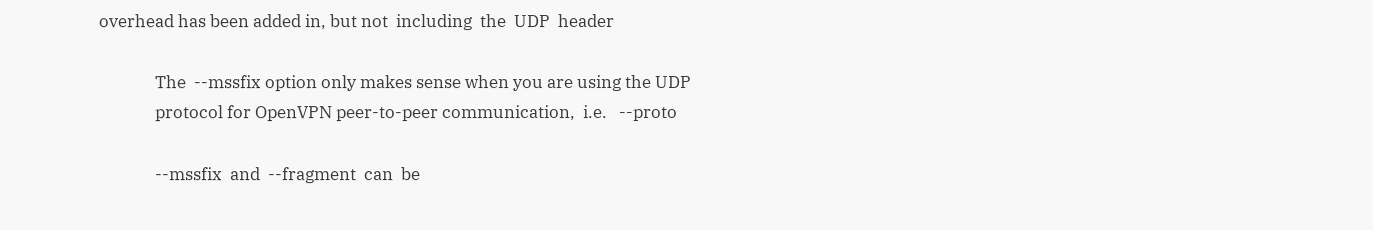overhead has been added in, but not  including  the  UDP  header

              The  --mssfix option only makes sense when you are using the UDP
              protocol for OpenVPN peer-to-peer communication,  i.e.   --proto

              --mssfix  and  --fragment  can  be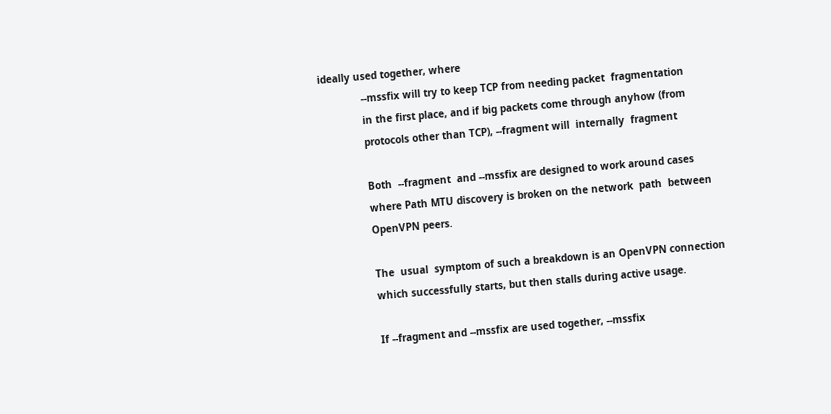ideally used together, where
              --mssfix will try to keep TCP from needing packet  fragmentation
              in the first place, and if big packets come through anyhow (from
              protocols other than TCP), --fragment will  internally  fragment

              Both  --fragment  and --mssfix are designed to work around cases
              where Path MTU discovery is broken on the network  path  between
              OpenVPN peers.

              The  usual  symptom of such a breakdown is an OpenVPN connection
              which successfully starts, but then stalls during active usage.

              If --fragment and --mssfix are used together, --mssfix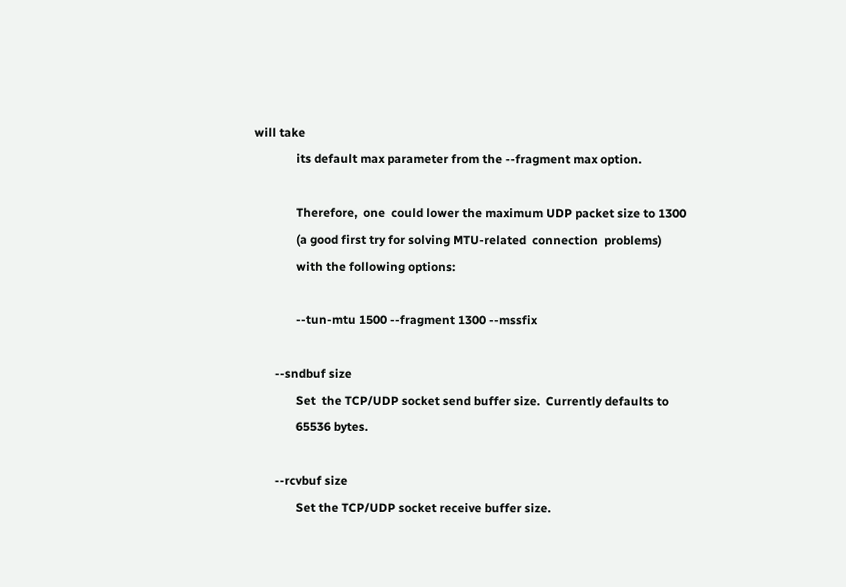will take
              its default max parameter from the --fragment max option.

              Therefore,  one  could lower the maximum UDP packet size to 1300
              (a good first try for solving MTU-related  connection  problems)
              with the following options:

              --tun-mtu 1500 --fragment 1300 --mssfix

       --sndbuf size
              Set  the TCP/UDP socket send buffer size.  Currently defaults to
              65536 bytes.

       --rcvbuf size
              Set the TCP/UDP socket receive buffer size.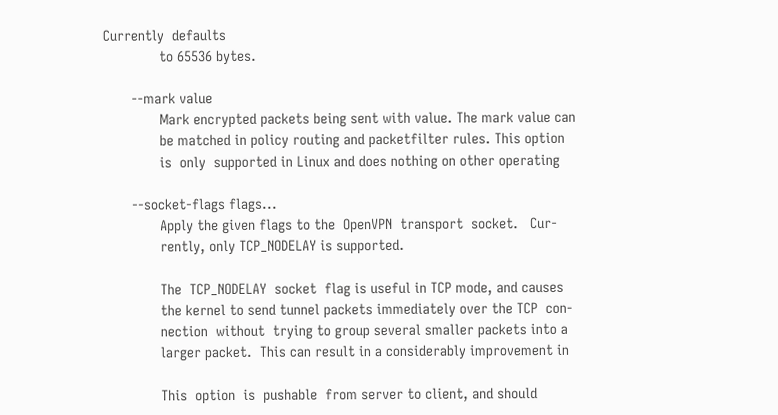Currently  defaults
              to 65536 bytes.

       --mark value
              Mark encrypted packets being sent with value. The mark value can
              be matched in policy routing and packetfilter rules. This option
              is  only  supported in Linux and does nothing on other operating

       --socket-flags flags...
              Apply the given flags to the  OpenVPN  transport  socket.   Cur‐
              rently, only TCP_NODELAY is supported.

              The  TCP_NODELAY  socket  flag is useful in TCP mode, and causes
              the kernel to send tunnel packets immediately over the TCP  con‐
              nection  without  trying to group several smaller packets into a
              larger packet.  This can result in a considerably improvement in

              This  option  is  pushable  from server to client, and should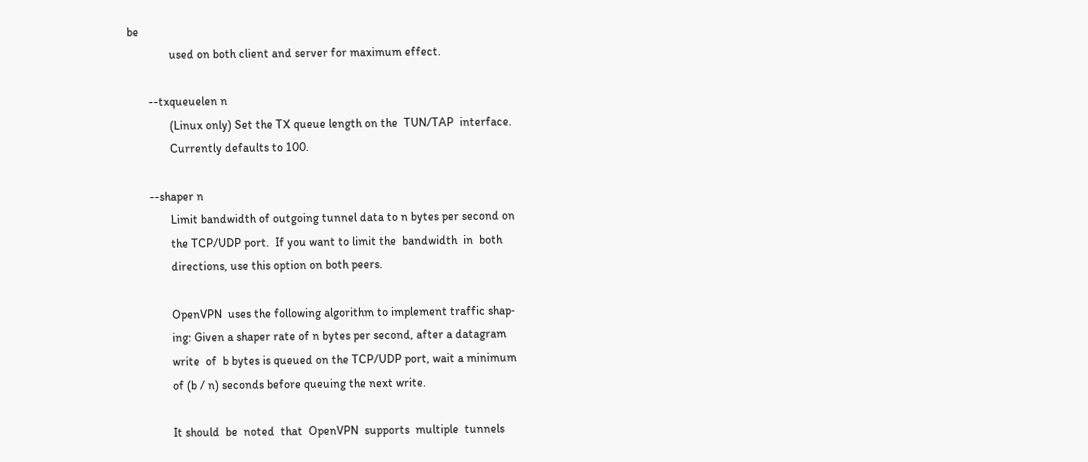be
              used on both client and server for maximum effect.

       --txqueuelen n
              (Linux only) Set the TX queue length on the  TUN/TAP  interface.
              Currently defaults to 100.

       --shaper n
              Limit bandwidth of outgoing tunnel data to n bytes per second on
              the TCP/UDP port.  If you want to limit the  bandwidth  in  both
              directions, use this option on both peers.

              OpenVPN  uses the following algorithm to implement traffic shap‐
              ing: Given a shaper rate of n bytes per second, after a datagram
              write  of  b bytes is queued on the TCP/UDP port, wait a minimum
              of (b / n) seconds before queuing the next write.

              It should  be  noted  that  OpenVPN  supports  multiple  tunnels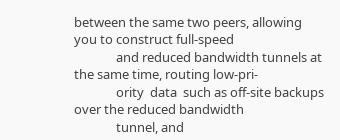between the same two peers, allowing you to construct full-speed
              and reduced bandwidth tunnels at the same time, routing low-pri‐
              ority  data  such as off-site backups over the reduced bandwidth
              tunnel, and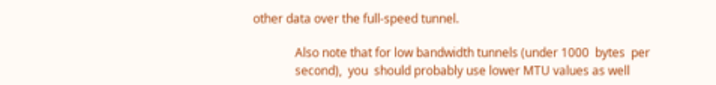other data over the full-speed tunnel.

              Also note that for low bandwidth tunnels (under 1000  bytes  per
              second),  you  should probably use lower MTU values as well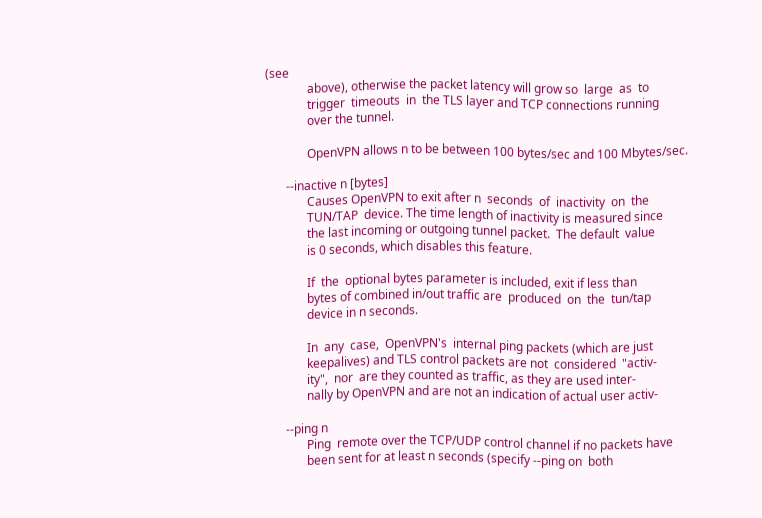(see
              above), otherwise the packet latency will grow so  large  as  to
              trigger  timeouts  in  the TLS layer and TCP connections running
              over the tunnel.

              OpenVPN allows n to be between 100 bytes/sec and 100 Mbytes/sec.

       --inactive n [bytes]
              Causes OpenVPN to exit after n  seconds  of  inactivity  on  the
              TUN/TAP  device. The time length of inactivity is measured since
              the last incoming or outgoing tunnel packet.  The default  value
              is 0 seconds, which disables this feature.

              If  the  optional bytes parameter is included, exit if less than
              bytes of combined in/out traffic are  produced  on  the  tun/tap
              device in n seconds.

              In  any  case,  OpenVPN's  internal ping packets (which are just
              keepalives) and TLS control packets are not  considered  "activ‐
              ity",  nor  are they counted as traffic, as they are used inter‐
              nally by OpenVPN and are not an indication of actual user activ‐

       --ping n
              Ping  remote over the TCP/UDP control channel if no packets have
              been sent for at least n seconds (specify --ping on  both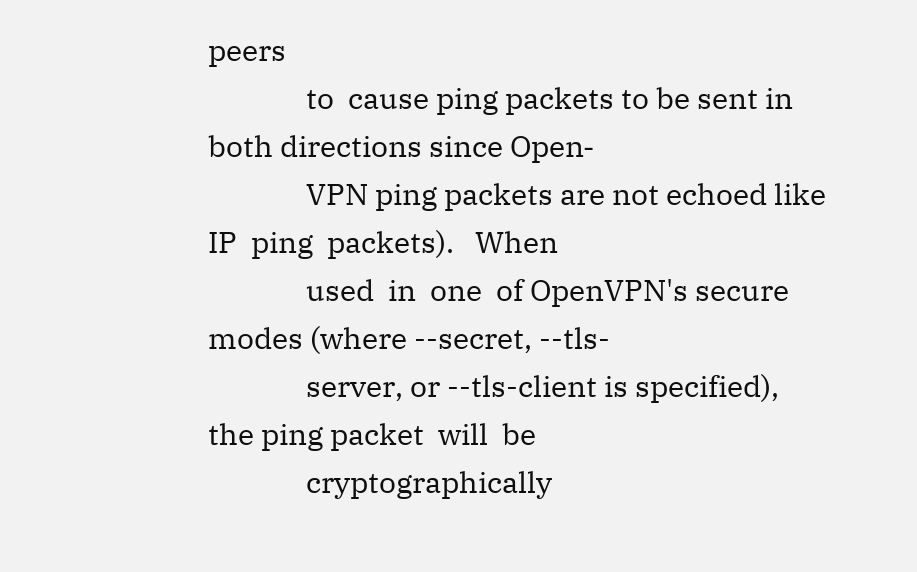peers
              to  cause ping packets to be sent in both directions since Open‐
              VPN ping packets are not echoed like  IP  ping  packets).   When
              used  in  one  of OpenVPN's secure modes (where --secret, --tls-
              server, or --tls-client is specified), the ping packet  will  be
              cryptographically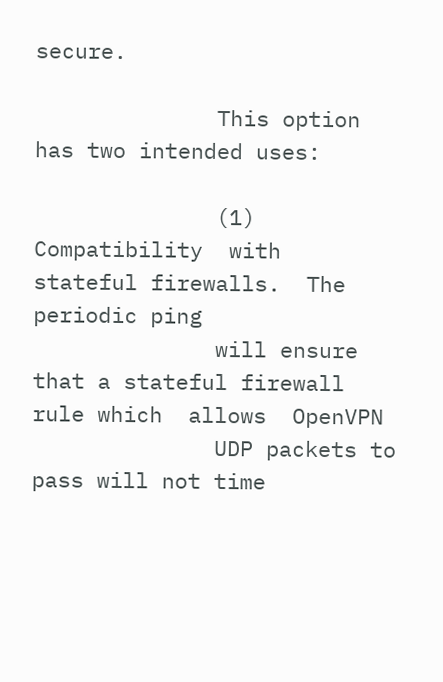secure.

              This option has two intended uses:

              (1)  Compatibility  with  stateful firewalls.  The periodic ping
              will ensure that a stateful firewall rule which  allows  OpenVPN
              UDP packets to pass will not time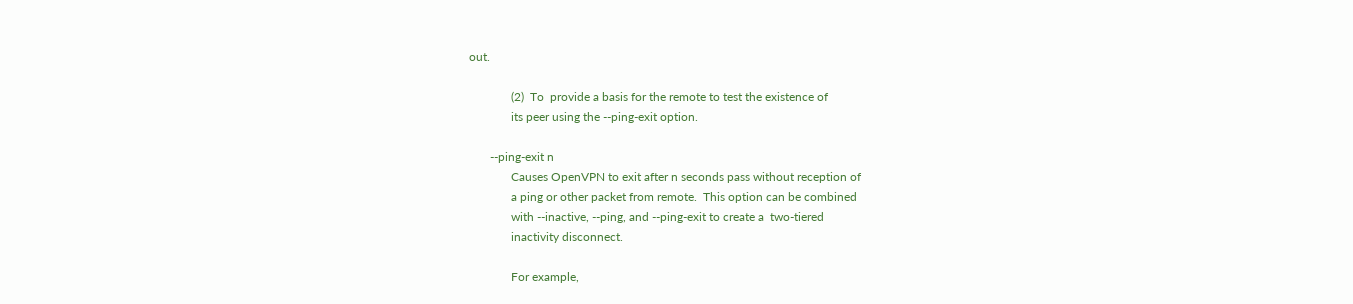out.

              (2)  To  provide a basis for the remote to test the existence of
              its peer using the --ping-exit option.

       --ping-exit n
              Causes OpenVPN to exit after n seconds pass without reception of
              a ping or other packet from remote.  This option can be combined
              with --inactive, --ping, and --ping-exit to create a  two-tiered
              inactivity disconnect.

              For example,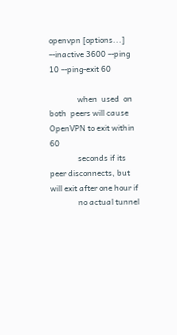openvpn [options...] --inactive 3600 --ping 10 --ping-exit 60

              when  used  on  both  peers will cause OpenVPN to exit within 60
              seconds if its peer disconnects, but will exit after one hour if
              no actual tunnel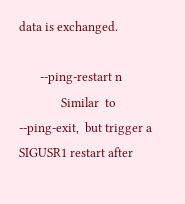data is exchanged.

       --ping-restart n
              Similar  to  --ping-exit,  but trigger a SIGUSR1 restart after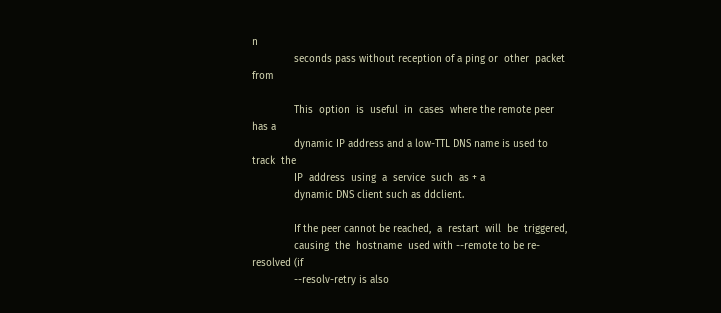n
              seconds pass without reception of a ping or  other  packet  from

              This  option  is  useful  in  cases  where the remote peer has a
              dynamic IP address and a low-TTL DNS name is used to  track  the
              IP  address  using  a  service  such  as + a
              dynamic DNS client such as ddclient.

              If the peer cannot be reached,  a  restart  will  be  triggered,
              causing  the  hostname  used with --remote to be re-resolved (if
              --resolv-retry is also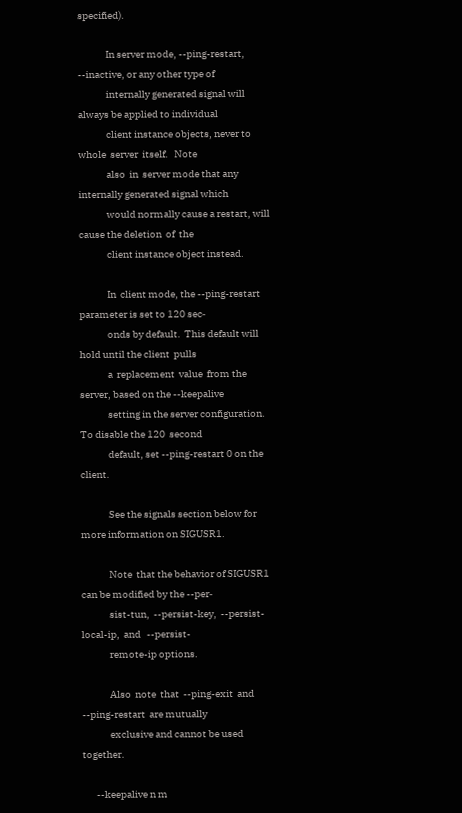specified).

              In server mode, --ping-restart, --inactive, or any other type of
              internally generated signal will always be applied to individual
              client instance objects, never to  whole  server  itself.   Note
              also  in  server mode that any internally generated signal which
              would normally cause a restart, will cause the deletion  of  the
              client instance object instead.

              In  client mode, the --ping-restart parameter is set to 120 sec‐
              onds by default.  This default will hold until the client  pulls
              a  replacement  value  from the server, based on the --keepalive
              setting in the server configuration.  To disable the 120  second
              default, set --ping-restart 0 on the client.

              See the signals section below for more information on SIGUSR1.

              Note  that the behavior of SIGUSR1 can be modified by the --per‐
              sist-tun,  --persist-key,  --persist-local-ip,  and   --persist-
              remote-ip options.

              Also  note  that  --ping-exit  and  --ping-restart  are mutually
              exclusive and cannot be used together.

       --keepalive n m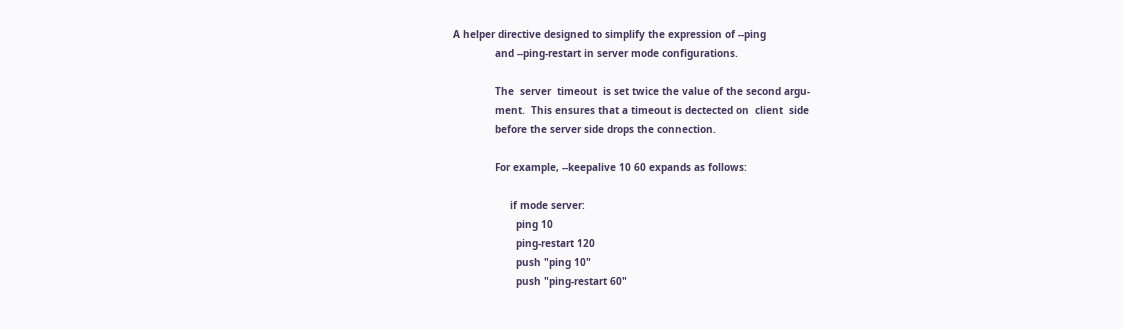A helper directive designed to simplify the expression of --ping
              and --ping-restart in server mode configurations.

              The  server  timeout  is set twice the value of the second argu‐
              ment.  This ensures that a timeout is dectected on  client  side
              before the server side drops the connection.

              For example, --keepalive 10 60 expands as follows:

                   if mode server:
                     ping 10
                     ping-restart 120
                     push "ping 10"
                     push "ping-restart 60"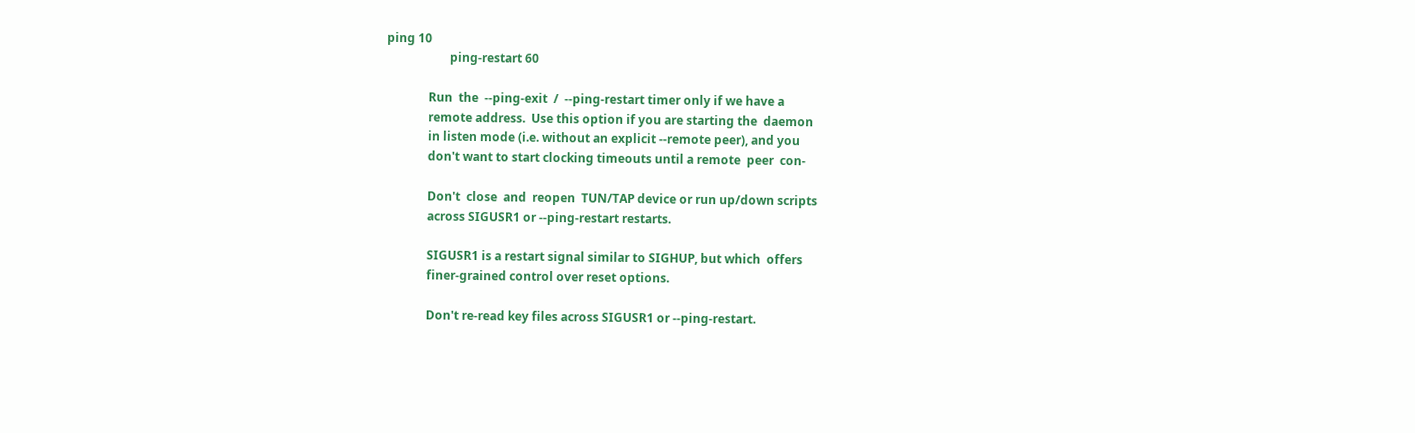ping 10
                     ping-restart 60

              Run  the  --ping-exit  /  --ping-restart timer only if we have a
              remote address.  Use this option if you are starting the  daemon
              in listen mode (i.e. without an explicit --remote peer), and you
              don't want to start clocking timeouts until a remote  peer  con‐

              Don't  close  and  reopen  TUN/TAP device or run up/down scripts
              across SIGUSR1 or --ping-restart restarts.

              SIGUSR1 is a restart signal similar to SIGHUP, but which  offers
              finer-grained control over reset options.

              Don't re-read key files across SIGUSR1 or --ping-restart.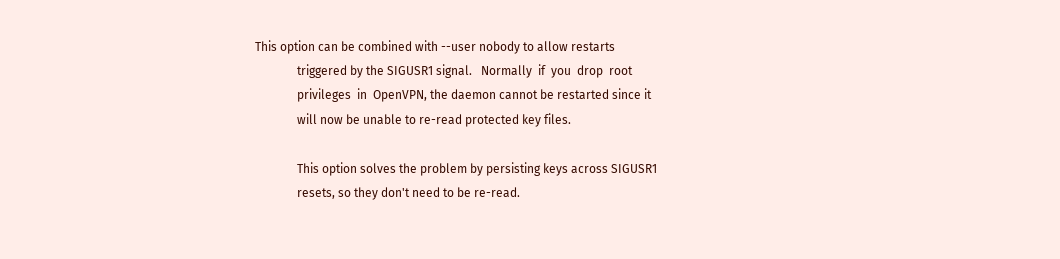This option can be combined with --user nobody to allow restarts
              triggered by the SIGUSR1 signal.   Normally  if  you  drop  root
              privileges  in  OpenVPN, the daemon cannot be restarted since it
              will now be unable to re-read protected key files.

              This option solves the problem by persisting keys across SIGUSR1
              resets, so they don't need to be re-read.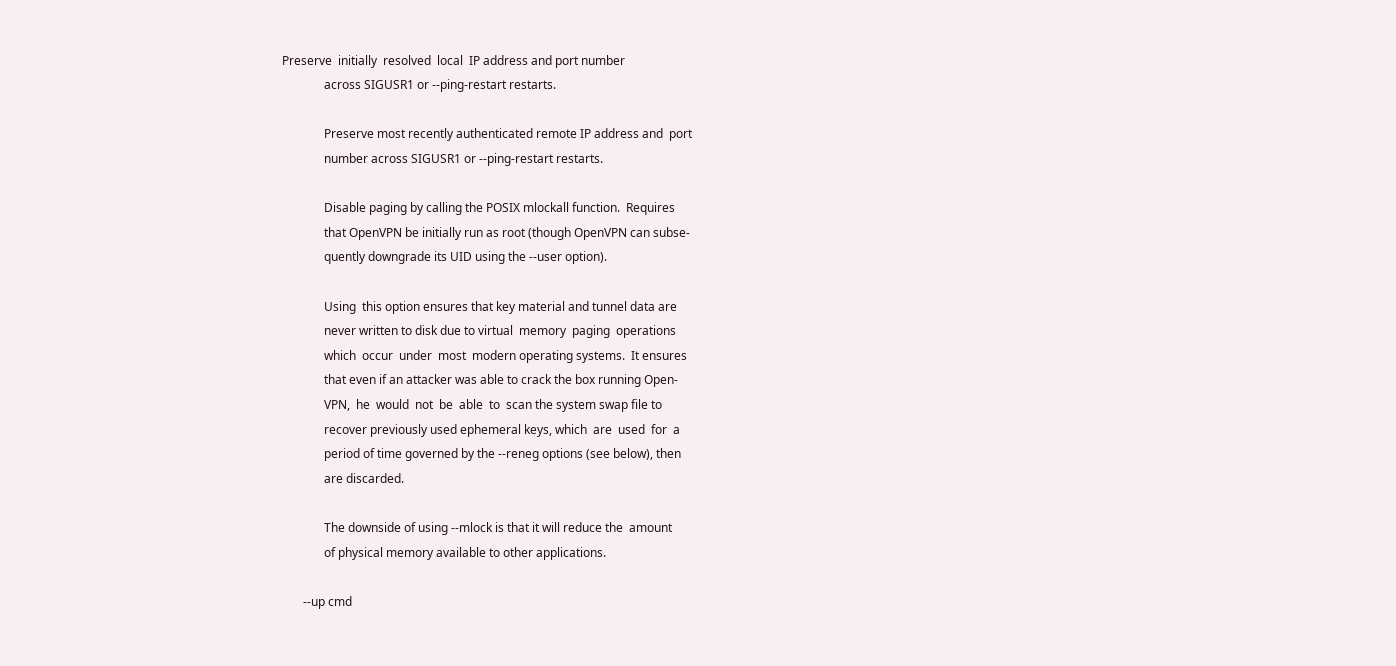Preserve  initially  resolved  local  IP address and port number
              across SIGUSR1 or --ping-restart restarts.

              Preserve most recently authenticated remote IP address and  port
              number across SIGUSR1 or --ping-restart restarts.

              Disable paging by calling the POSIX mlockall function.  Requires
              that OpenVPN be initially run as root (though OpenVPN can subse‐
              quently downgrade its UID using the --user option).

              Using  this option ensures that key material and tunnel data are
              never written to disk due to virtual  memory  paging  operations
              which  occur  under  most  modern operating systems.  It ensures
              that even if an attacker was able to crack the box running Open‐
              VPN,  he  would  not  be  able  to  scan the system swap file to
              recover previously used ephemeral keys, which  are  used  for  a
              period of time governed by the --reneg options (see below), then
              are discarded.

              The downside of using --mlock is that it will reduce the  amount
              of physical memory available to other applications.

       --up cmd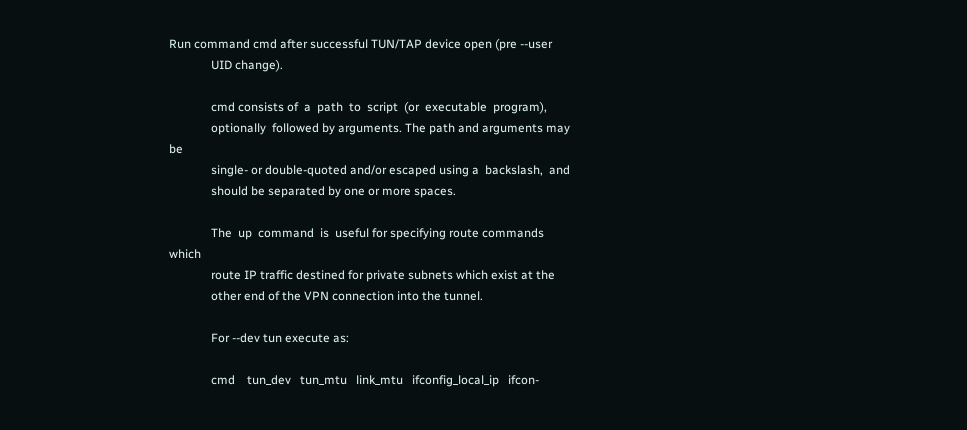Run command cmd after successful TUN/TAP device open (pre --user
              UID change).

              cmd consists of  a  path  to  script  (or  executable  program),
              optionally  followed by arguments. The path and arguments may be
              single- or double-quoted and/or escaped using a  backslash,  and
              should be separated by one or more spaces.

              The  up  command  is  useful for specifying route commands which
              route IP traffic destined for private subnets which exist at the
              other end of the VPN connection into the tunnel.

              For --dev tun execute as:

              cmd    tun_dev   tun_mtu   link_mtu   ifconfig_local_ip   ifcon‐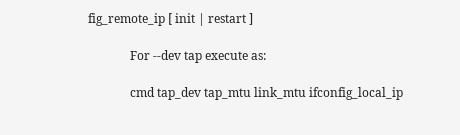fig_remote_ip [ init | restart ]

              For --dev tap execute as:

              cmd tap_dev tap_mtu link_mtu ifconfig_local_ip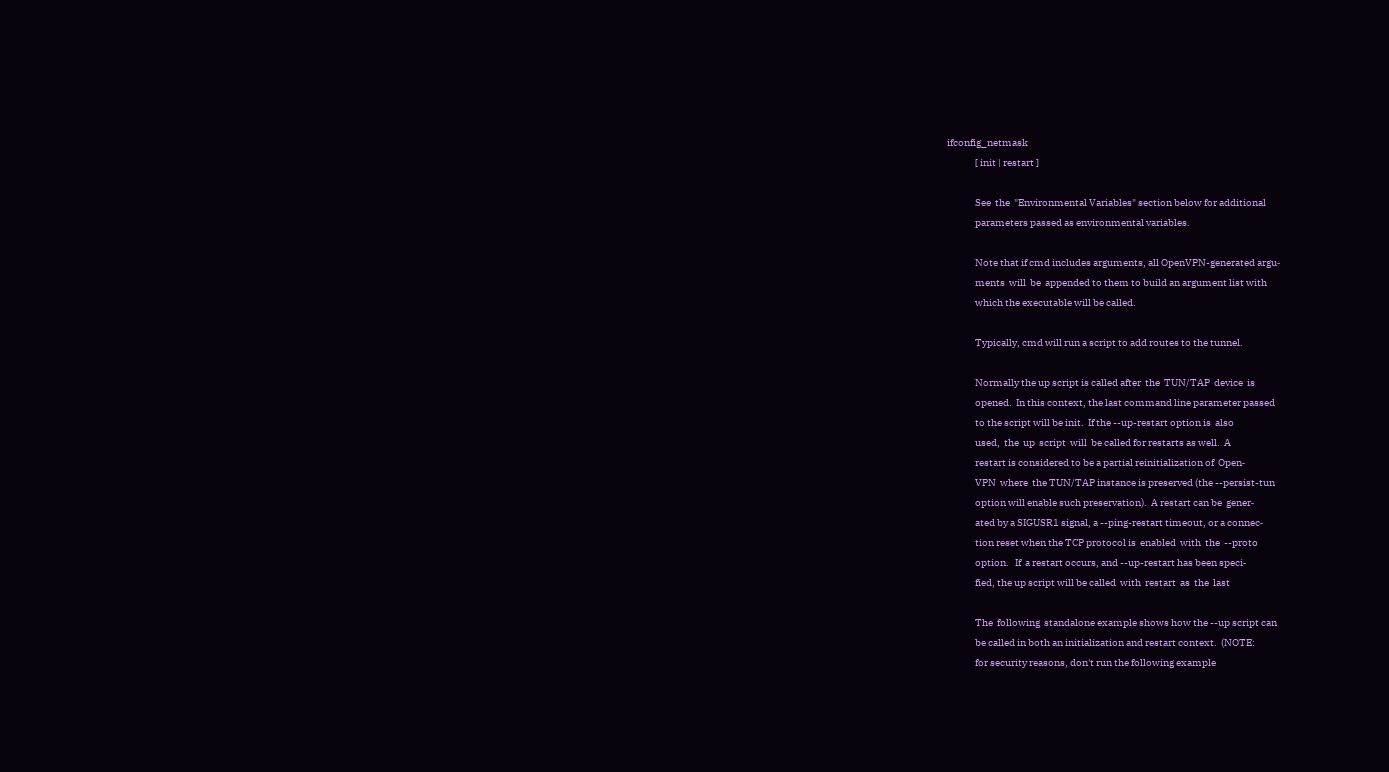ifconfig_netmask
              [ init | restart ]

              See  the  "Environmental Variables" section below for additional
              parameters passed as environmental variables.

              Note that if cmd includes arguments, all OpenVPN-generated argu‐
              ments  will  be  appended to them to build an argument list with
              which the executable will be called.

              Typically, cmd will run a script to add routes to the tunnel.

              Normally the up script is called after  the  TUN/TAP  device  is
              opened.  In this context, the last command line parameter passed
              to the script will be init.  If the --up-restart option is  also
              used,  the  up  script  will  be called for restarts as well.  A
              restart is considered to be a partial reinitialization of  Open‐
              VPN  where  the TUN/TAP instance is preserved (the --persist-tun
              option will enable such preservation).  A restart can be  gener‐
              ated by a SIGUSR1 signal, a --ping-restart timeout, or a connec‐
              tion reset when the TCP protocol is  enabled  with  the  --proto
              option.   If  a restart occurs, and --up-restart has been speci‐
              fied, the up script will be called  with  restart  as  the  last

              The  following  standalone example shows how the --up script can
              be called in both an initialization and restart context.  (NOTE:
              for security reasons, don't run the following example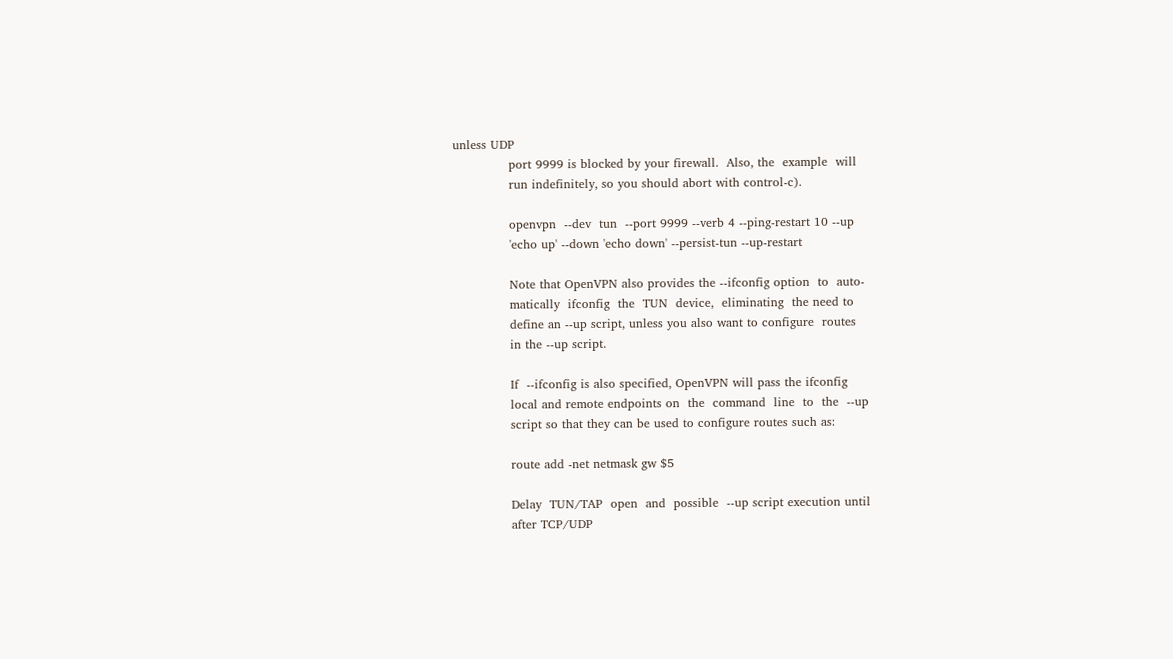unless UDP
              port 9999 is blocked by your firewall.  Also, the  example  will
              run indefinitely, so you should abort with control-c).

              openvpn  --dev  tun  --port 9999 --verb 4 --ping-restart 10 --up
              'echo up' --down 'echo down' --persist-tun --up-restart

              Note that OpenVPN also provides the --ifconfig option  to  auto‐
              matically  ifconfig  the  TUN  device,  eliminating  the need to
              define an --up script, unless you also want to configure  routes
              in the --up script.

              If  --ifconfig is also specified, OpenVPN will pass the ifconfig
              local and remote endpoints on  the  command  line  to  the  --up
              script so that they can be used to configure routes such as:

              route add -net netmask gw $5

              Delay  TUN/TAP  open  and  possible  --up script execution until
              after TCP/UDP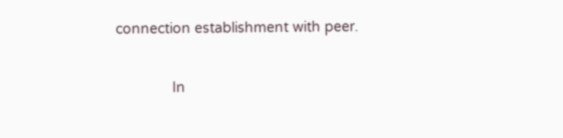connection establishment with peer.

              In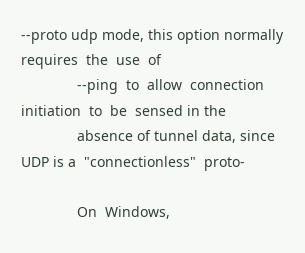--proto udp mode, this option normally requires  the  use  of
              --ping  to  allow  connection  initiation  to  be  sensed in the
              absence of tunnel data, since UDP is a  "connectionless"  proto‐

              On  Windows,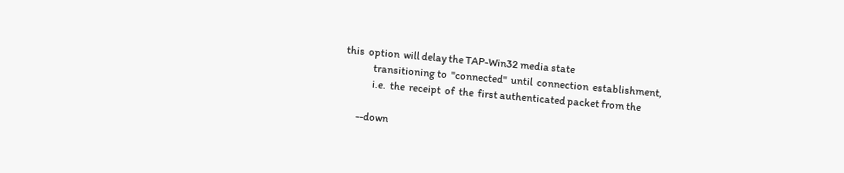this  option  will delay the TAP-Win32 media state
              transitioning to  "connected"  until  connection  establishment,
              i.e.  the  receipt  of  the  first authenticated packet from the

       --down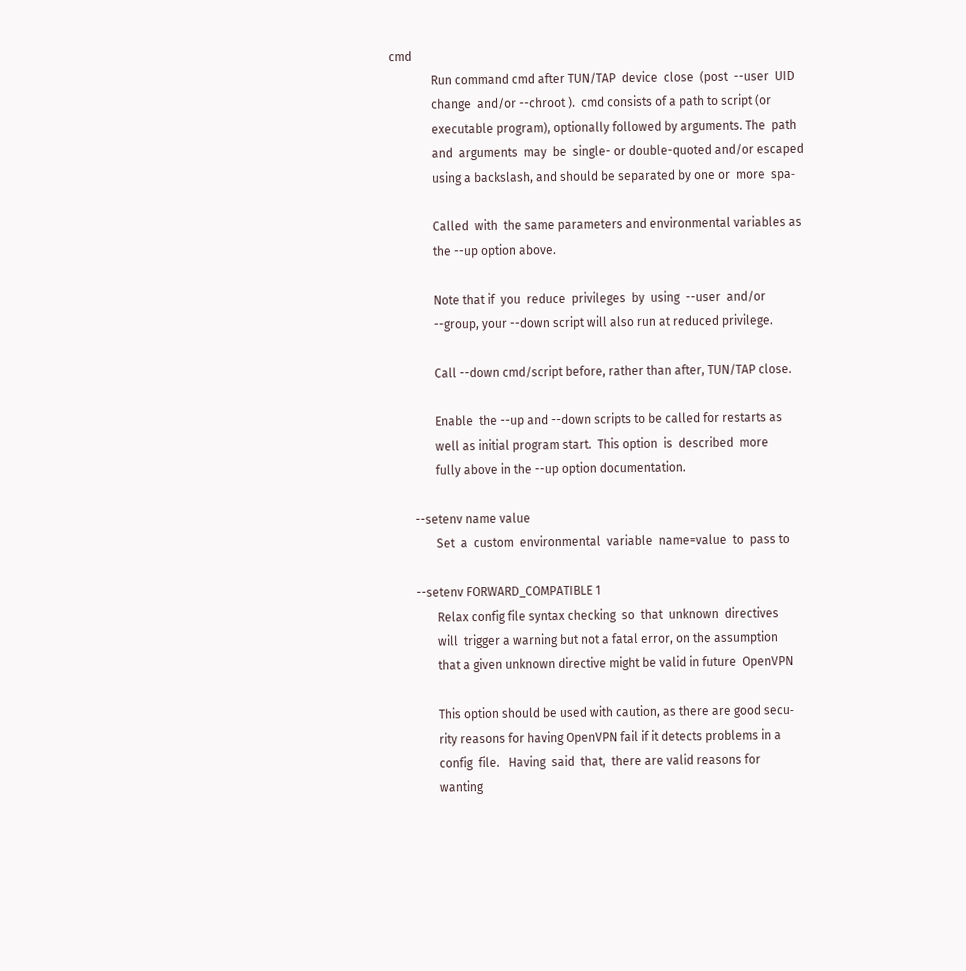cmd
              Run command cmd after TUN/TAP  device  close  (post  --user  UID
              change  and/or --chroot ).  cmd consists of a path to script (or
              executable program), optionally followed by arguments. The  path
              and  arguments  may  be  single- or double-quoted and/or escaped
              using a backslash, and should be separated by one or  more  spa‐

              Called  with  the same parameters and environmental variables as
              the --up option above.

              Note that if  you  reduce  privileges  by  using  --user  and/or
              --group, your --down script will also run at reduced privilege.

              Call --down cmd/script before, rather than after, TUN/TAP close.

              Enable  the --up and --down scripts to be called for restarts as
              well as initial program start.  This option  is  described  more
              fully above in the --up option documentation.

       --setenv name value
              Set  a  custom  environmental  variable  name=value  to  pass to

       --setenv FORWARD_COMPATIBLE 1
              Relax config file syntax checking  so  that  unknown  directives
              will  trigger a warning but not a fatal error, on the assumption
              that a given unknown directive might be valid in future  OpenVPN

              This option should be used with caution, as there are good secu‐
              rity reasons for having OpenVPN fail if it detects problems in a
              config  file.   Having  said  that,  there are valid reasons for
              wanting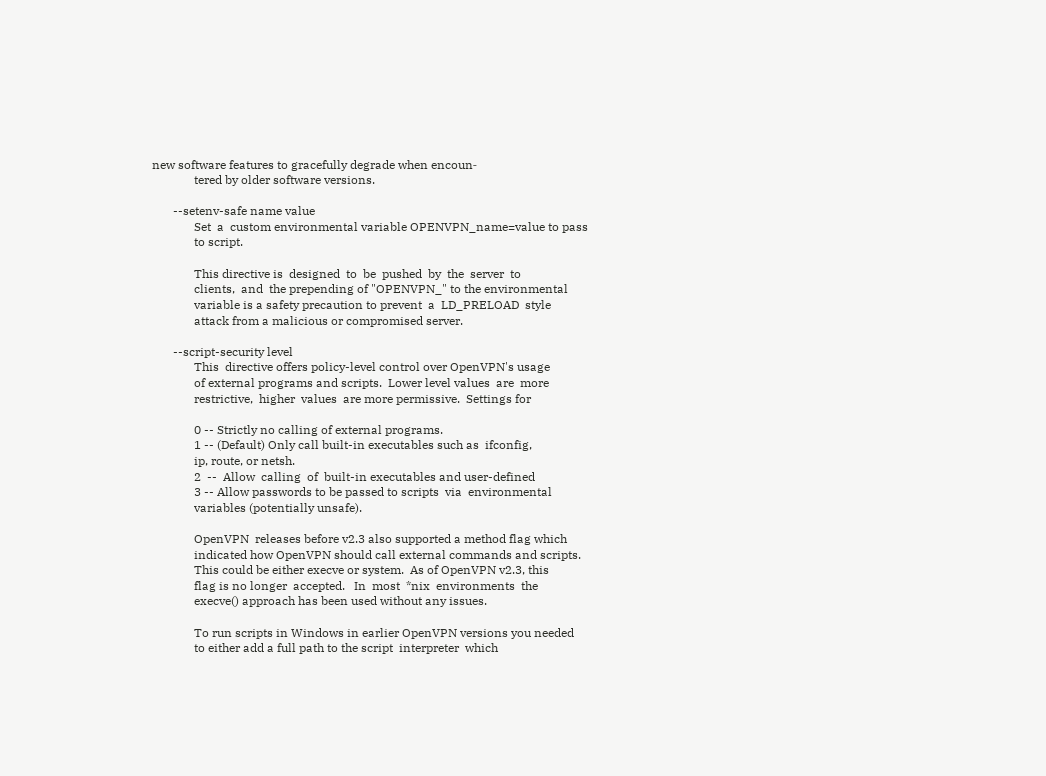new software features to gracefully degrade when encoun‐
              tered by older software versions.

       --setenv-safe name value
              Set  a  custom environmental variable OPENVPN_name=value to pass
              to script.

              This directive is  designed  to  be  pushed  by  the  server  to
              clients,  and  the prepending of "OPENVPN_" to the environmental
              variable is a safety precaution to prevent  a  LD_PRELOAD  style
              attack from a malicious or compromised server.

       --script-security level
              This  directive offers policy-level control over OpenVPN's usage
              of external programs and scripts.  Lower level values  are  more
              restrictive,  higher  values  are more permissive.  Settings for

              0 -- Strictly no calling of external programs.
              1 -- (Default) Only call built-in executables such as  ifconfig,
              ip, route, or netsh.
              2  --  Allow  calling  of  built-in executables and user-defined
              3 -- Allow passwords to be passed to scripts  via  environmental
              variables (potentially unsafe).

              OpenVPN  releases before v2.3 also supported a method flag which
              indicated how OpenVPN should call external commands and scripts.
              This could be either execve or system.  As of OpenVPN v2.3, this
              flag is no longer  accepted.   In  most  *nix  environments  the
              execve() approach has been used without any issues.

              To run scripts in Windows in earlier OpenVPN versions you needed
              to either add a full path to the script  interpreter  which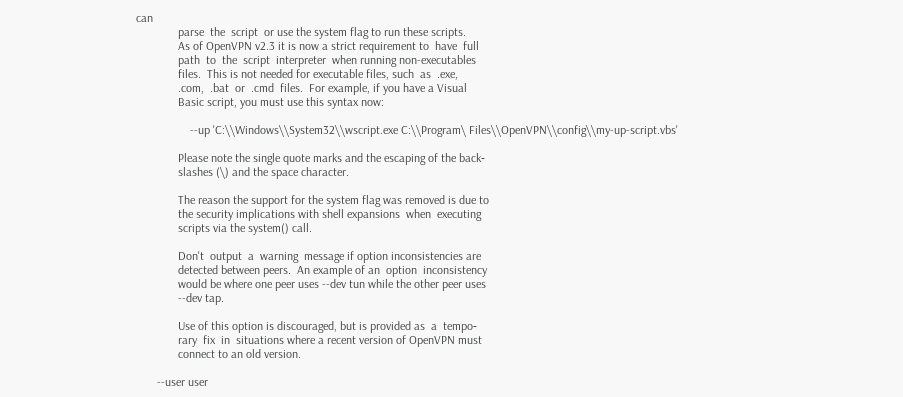can
              parse  the  script  or use the system flag to run these scripts.
              As of OpenVPN v2.3 it is now a strict requirement to  have  full
              path  to  the  script  interpreter  when running non-executables
              files.  This is not needed for executable files, such  as  .exe,
              .com,  .bat  or  .cmd  files.  For example, if you have a Visual
              Basic script, you must use this syntax now:

                  --up 'C:\\Windows\\System32\\wscript.exe C:\\Program\ Files\\OpenVPN\\config\\my-up-script.vbs'

              Please note the single quote marks and the escaping of the back‐
              slashes (\) and the space character.

              The reason the support for the system flag was removed is due to
              the security implications with shell expansions  when  executing
              scripts via the system() call.

              Don't  output  a  warning  message if option inconsistencies are
              detected between peers.  An example of an  option  inconsistency
              would be where one peer uses --dev tun while the other peer uses
              --dev tap.

              Use of this option is discouraged, but is provided as  a  tempo‐
              rary  fix  in  situations where a recent version of OpenVPN must
              connect to an old version.

       --user user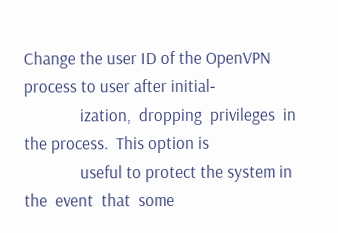Change the user ID of the OpenVPN process to user after initial‐
              ization,  dropping  privileges  in  the process.  This option is
              useful to protect the system in  the  event  that  some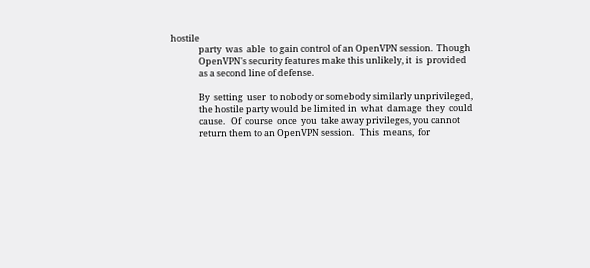hostile
              party  was  able  to gain control of an OpenVPN session.  Though
              OpenVPN's security features make this unlikely, it  is  provided
              as a second line of defense.

              By  setting  user  to nobody or somebody similarly unprivileged,
              the hostile party would be limited in  what  damage  they  could
              cause.   Of  course  once  you  take away privileges, you cannot
              return them to an OpenVPN session.   This  means,  for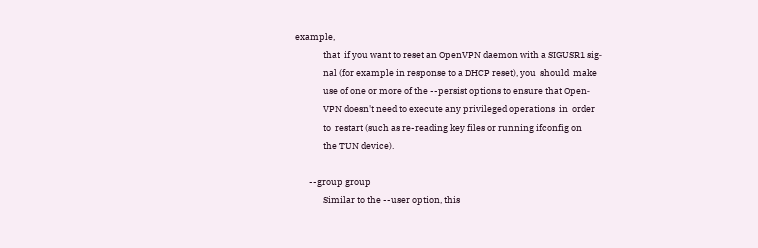example,
              that  if you want to reset an OpenVPN daemon with a SIGUSR1 sig‐
              nal (for example in response to a DHCP reset), you  should  make
              use of one or more of the --persist options to ensure that Open‐
              VPN doesn't need to execute any privileged operations  in  order
              to  restart (such as re-reading key files or running ifconfig on
              the TUN device).

       --group group
              Similar to the --user option, this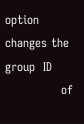option changes the  group  ID
              of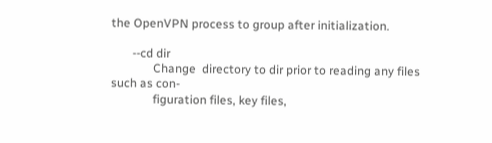the OpenVPN process to group after initialization.

       --cd dir
              Change  directory to dir prior to reading any files such as con‐
              figuration files, key files,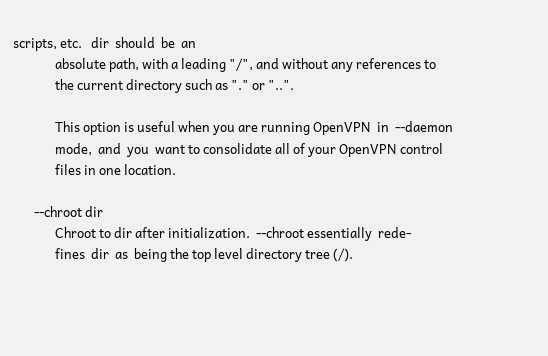scripts, etc.   dir  should  be  an
              absolute path, with a leading "/", and without any references to
              the current directory such as "." or "..".

              This option is useful when you are running OpenVPN  in  --daemon
              mode,  and  you  want to consolidate all of your OpenVPN control
              files in one location.

       --chroot dir
              Chroot to dir after initialization.  --chroot essentially  rede‐
              fines  dir  as  being the top level directory tree (/).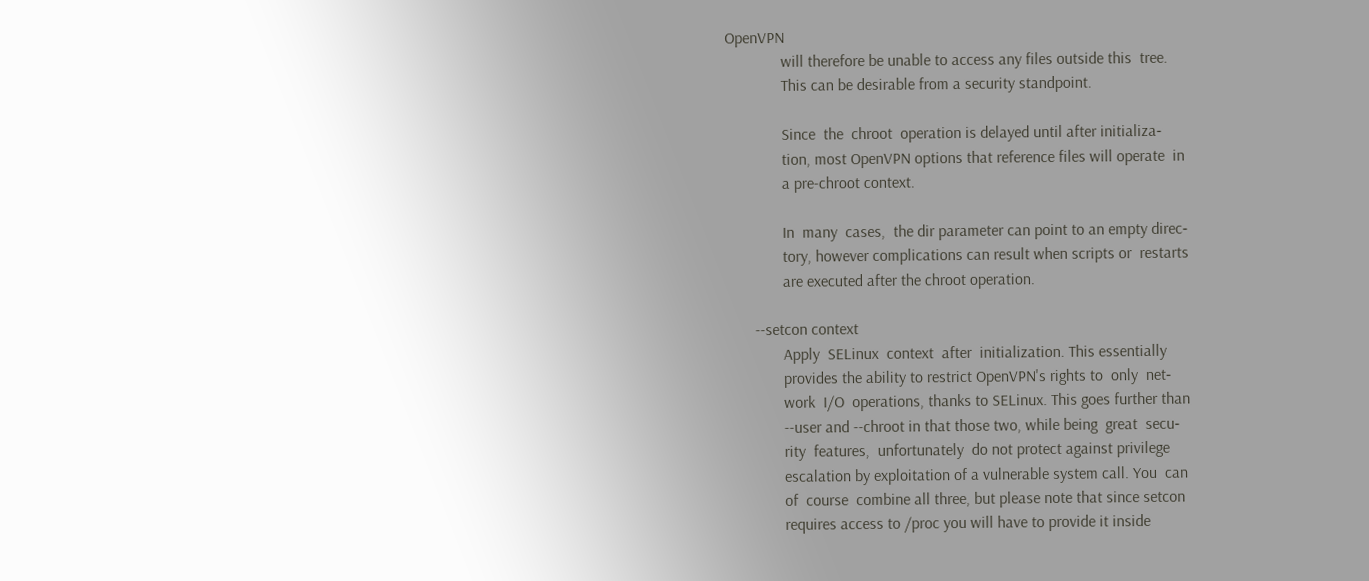OpenVPN
              will therefore be unable to access any files outside this  tree.
              This can be desirable from a security standpoint.

              Since  the  chroot  operation is delayed until after initializa‐
              tion, most OpenVPN options that reference files will operate  in
              a pre-chroot context.

              In  many  cases,  the dir parameter can point to an empty direc‐
              tory, however complications can result when scripts or  restarts
              are executed after the chroot operation.

       --setcon context
              Apply  SELinux  context  after  initialization. This essentially
              provides the ability to restrict OpenVPN's rights to  only  net‐
              work  I/O  operations, thanks to SELinux. This goes further than
              --user and --chroot in that those two, while being  great  secu‐
              rity  features,  unfortunately  do not protect against privilege
              escalation by exploitation of a vulnerable system call. You  can
              of  course  combine all three, but please note that since setcon
              requires access to /proc you will have to provide it inside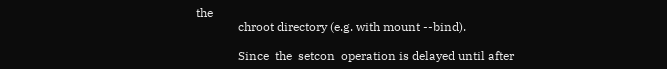the
              chroot directory (e.g. with mount --bind).

              Since  the  setcon  operation is delayed until after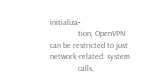initializa‐
              tion, OpenVPN can be restricted to just  network-related  system
              calls,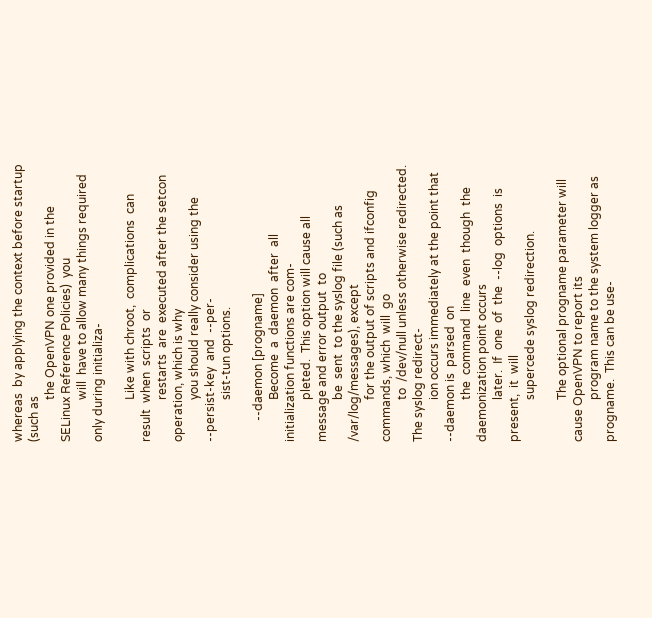whereas  by applying the context before startup (such as
              the OpenVPN one provided in the SELinux Reference Policies)  you
              will  have to allow many things required only during initializa‐

              Like with chroot,  complications  can  result  when  scripts  or
              restarts  are  executed after the setcon operation, which is why
              you should really consider using the  --persist-key  and  --per‐
              sist-tun options.

       --daemon [progname]
              Become  a  daemon  after  all  initialization functions are com‐
              pleted.  This option will cause all message and error output  to
              be  sent  to the syslog file (such as /var/log/messages), except
              for the output of scripts and ifconfig commands, which  will  go
              to  /dev/null unless otherwise redirected.  The syslog redirect‐
              ion occurs immediately at the point that --daemon is  parsed  on
              the  command  line  even  though  the daemonization point occurs
              later.  If  one  of  the  --log  options  is  present,  it  will
              supercede syslog redirection.

              The optional progname parameter will cause OpenVPN to report its
              program name to the system logger as progname.  This can be use‐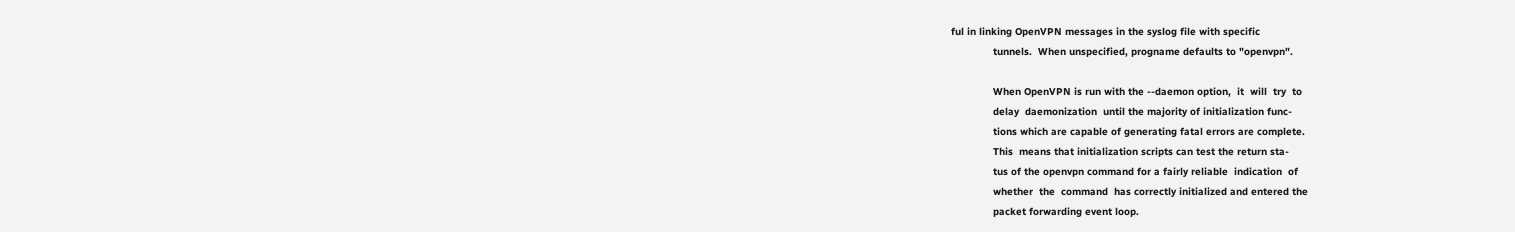ful in linking OpenVPN messages in the syslog file with specific
              tunnels.  When unspecified, progname defaults to "openvpn".

              When OpenVPN is run with the --daemon option,  it  will  try  to
              delay  daemonization  until the majority of initialization func‐
              tions which are capable of generating fatal errors are complete.
              This  means that initialization scripts can test the return sta‐
              tus of the openvpn command for a fairly reliable  indication  of
              whether  the  command  has correctly initialized and entered the
              packet forwarding event loop.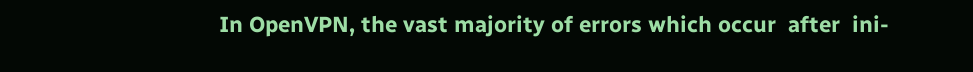In OpenVPN, the vast majority of errors which occur  after  ini‐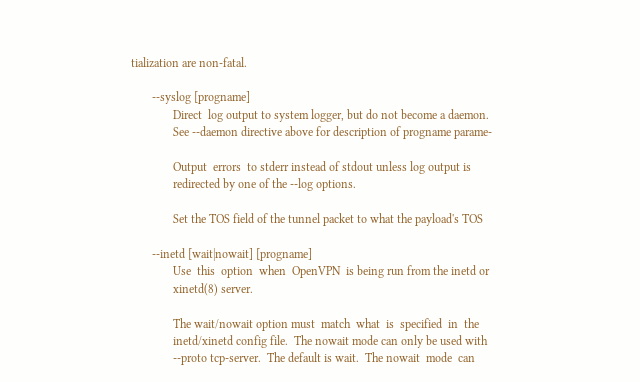tialization are non-fatal.

       --syslog [progname]
              Direct  log output to system logger, but do not become a daemon.
              See --daemon directive above for description of progname parame‐

              Output  errors  to stderr instead of stdout unless log output is
              redirected by one of the --log options.

              Set the TOS field of the tunnel packet to what the payload's TOS

       --inetd [wait|nowait] [progname]
              Use  this  option  when  OpenVPN  is being run from the inetd or
              xinetd(8) server.

              The wait/nowait option must  match  what  is  specified  in  the
              inetd/xinetd config file.  The nowait mode can only be used with
              --proto tcp-server.  The default is wait.  The nowait  mode  can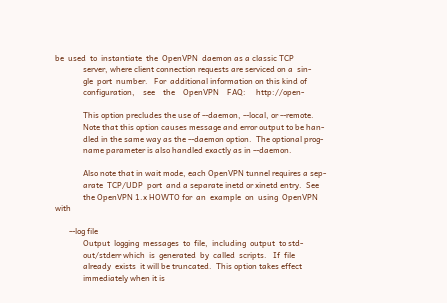be  used  to  instantiate  the  OpenVPN  daemon as a classic TCP
              server, where client connection requests are serviced on a  sin‐
              gle  port  number.   For  additional information on this kind of
              configuration,    see    the    OpenVPN    FAQ:     http://open‐

              This option precludes the use of --daemon, --local, or --remote.
              Note that this option causes message and error output to be han‐
              dled in the same way as the --daemon option.  The optional prog‐
              name parameter is also handled exactly as in --daemon.

              Also note that in wait mode, each OpenVPN tunnel requires a sep‐
              arate  TCP/UDP  port  and a separate inetd or xinetd entry.  See
              the OpenVPN 1.x HOWTO for  an  example  on  using  OpenVPN  with

       --log file
              Output  logging  messages  to  file,  including  output  to std‐
              out/stderr which  is  generated  by  called  scripts.   If  file
              already  exists  it will be truncated.  This option takes effect
              immediately when it is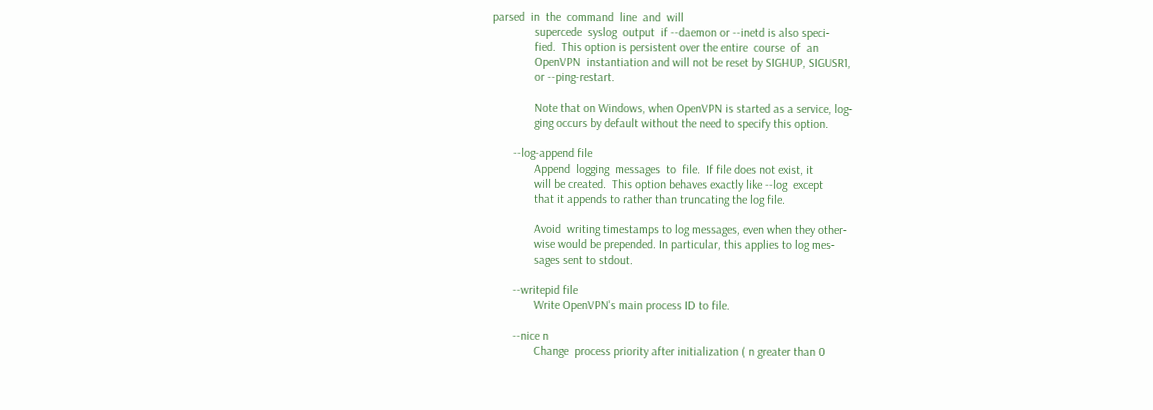parsed  in  the  command  line  and  will
              supercede  syslog  output  if --daemon or --inetd is also speci‐
              fied.  This option is persistent over the entire  course  of  an
              OpenVPN  instantiation and will not be reset by SIGHUP, SIGUSR1,
              or --ping-restart.

              Note that on Windows, when OpenVPN is started as a service, log‐
              ging occurs by default without the need to specify this option.

       --log-append file
              Append  logging  messages  to  file.  If file does not exist, it
              will be created.  This option behaves exactly like --log  except
              that it appends to rather than truncating the log file.

              Avoid  writing timestamps to log messages, even when they other‐
              wise would be prepended. In particular, this applies to log mes‐
              sages sent to stdout.

       --writepid file
              Write OpenVPN's main process ID to file.

       --nice n
              Change  process priority after initialization ( n greater than 0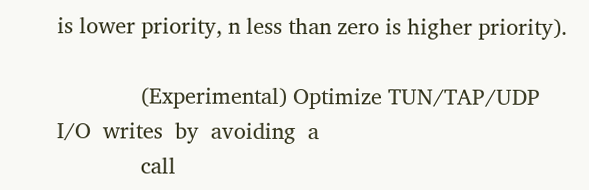is lower priority, n less than zero is higher priority).

              (Experimental) Optimize TUN/TAP/UDP I/O  writes  by  avoiding  a
              call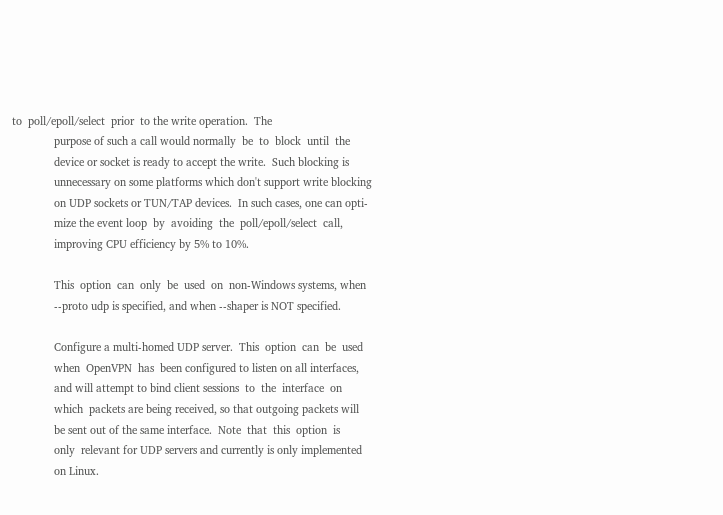to  poll/epoll/select  prior  to the write operation.  The
              purpose of such a call would normally  be  to  block  until  the
              device or socket is ready to accept the write.  Such blocking is
              unnecessary on some platforms which don't support write blocking
              on UDP sockets or TUN/TAP devices.  In such cases, one can opti‐
              mize the event loop  by  avoiding  the  poll/epoll/select  call,
              improving CPU efficiency by 5% to 10%.

              This  option  can  only  be  used  on  non-Windows systems, when
              --proto udp is specified, and when --shaper is NOT specified.

              Configure a multi-homed UDP server.  This  option  can  be  used
              when  OpenVPN  has  been configured to listen on all interfaces,
              and will attempt to bind client sessions  to  the  interface  on
              which  packets are being received, so that outgoing packets will
              be sent out of the same interface.  Note  that  this  option  is
              only  relevant for UDP servers and currently is only implemented
              on Linux.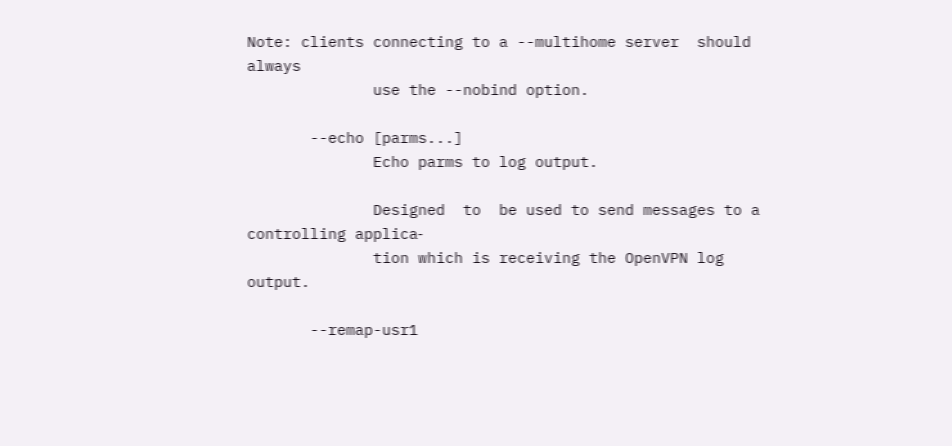Note: clients connecting to a --multihome server  should  always
              use the --nobind option.

       --echo [parms...]
              Echo parms to log output.

              Designed  to  be used to send messages to a controlling applica‐
              tion which is receiving the OpenVPN log output.

       --remap-usr1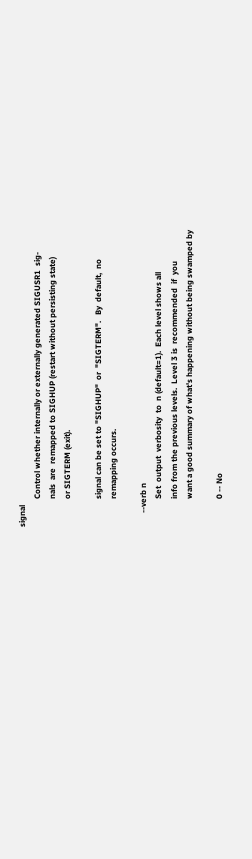signal
              Control whether internally or externally generated SIGUSR1  sig‐
              nals  are  remapped to SIGHUP (restart without persisting state)
              or SIGTERM (exit).

              signal can be set to "SIGHUP"  or  "SIGTERM".   By  default,  no
              remapping occurs.

       --verb n
              Set  output  verbosity  to  n (default=1).  Each level shows all
              info from the previous levels.  Level 3 is  recommended  if  you
              want a good summary of what's happening without being swamped by

              0 -- No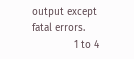output except fatal errors.
              1 to 4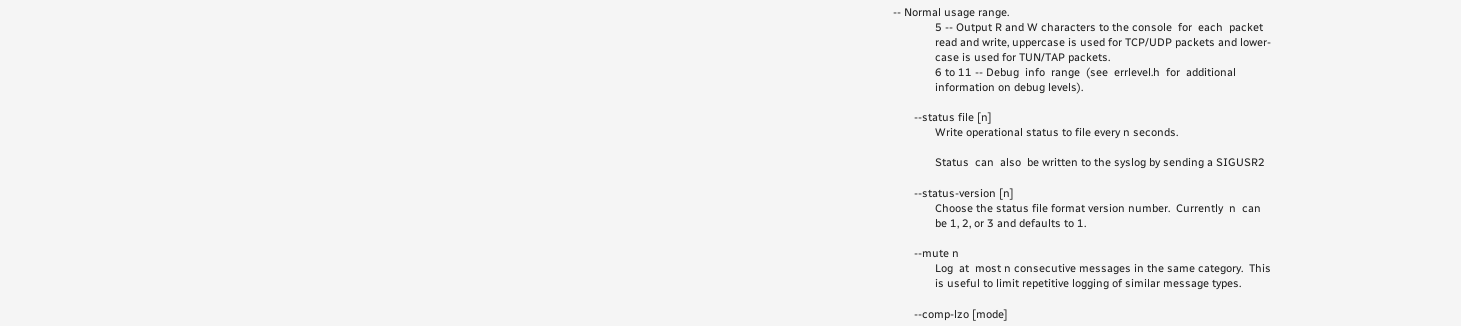-- Normal usage range.
              5 -- Output R and W characters to the console  for  each  packet
              read and write, uppercase is used for TCP/UDP packets and lower‐
              case is used for TUN/TAP packets.
              6 to 11 -- Debug  info  range  (see  errlevel.h  for  additional
              information on debug levels).

       --status file [n]
              Write operational status to file every n seconds.

              Status  can  also  be written to the syslog by sending a SIGUSR2

       --status-version [n]
              Choose the status file format version number.  Currently  n  can
              be 1, 2, or 3 and defaults to 1.

       --mute n
              Log  at  most n consecutive messages in the same category.  This
              is useful to limit repetitive logging of similar message types.

       --comp-lzo [mode]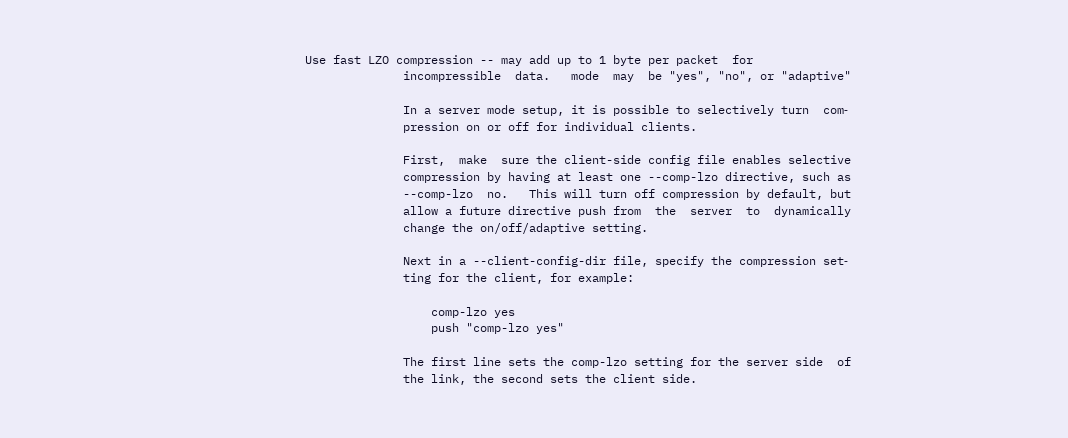Use fast LZO compression -- may add up to 1 byte per packet  for
              incompressible  data.   mode  may  be "yes", "no", or "adaptive"

              In a server mode setup, it is possible to selectively turn  com‐
              pression on or off for individual clients.

              First,  make  sure the client-side config file enables selective
              compression by having at least one --comp-lzo directive, such as
              --comp-lzo  no.   This will turn off compression by default, but
              allow a future directive push from  the  server  to  dynamically
              change the on/off/adaptive setting.

              Next in a --client-config-dir file, specify the compression set‐
              ting for the client, for example:

                  comp-lzo yes
                  push "comp-lzo yes"

              The first line sets the comp-lzo setting for the server side  of
              the link, the second sets the client side.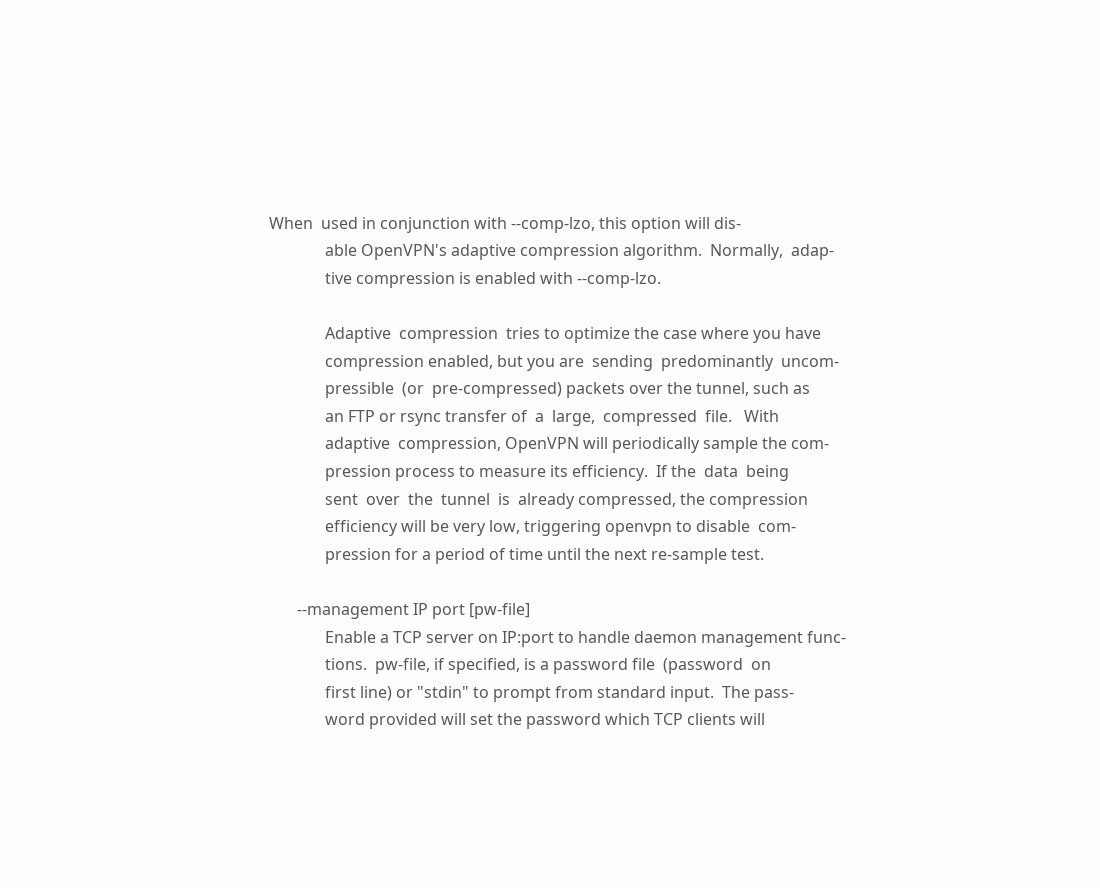When  used in conjunction with --comp-lzo, this option will dis‐
              able OpenVPN's adaptive compression algorithm.  Normally,  adap‐
              tive compression is enabled with --comp-lzo.

              Adaptive  compression  tries to optimize the case where you have
              compression enabled, but you are  sending  predominantly  uncom‐
              pressible  (or  pre-compressed) packets over the tunnel, such as
              an FTP or rsync transfer of  a  large,  compressed  file.   With
              adaptive  compression, OpenVPN will periodically sample the com‐
              pression process to measure its efficiency.  If the  data  being
              sent  over  the  tunnel  is  already compressed, the compression
              efficiency will be very low, triggering openvpn to disable  com‐
              pression for a period of time until the next re-sample test.

       --management IP port [pw-file]
              Enable a TCP server on IP:port to handle daemon management func‐
              tions.  pw-file, if specified, is a password file  (password  on
              first line) or "stdin" to prompt from standard input.  The pass‐
              word provided will set the password which TCP clients will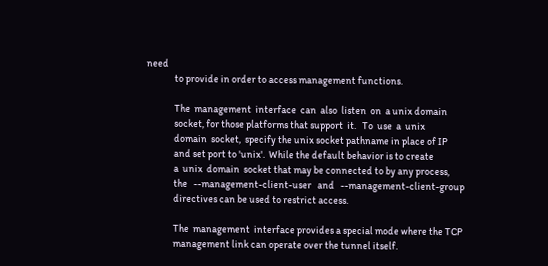need
              to provide in order to access management functions.

              The  management  interface  can  also  listen  on  a unix domain
              socket, for those platforms that support  it.   To  use  a  unix
              domain  socket,  specify the unix socket pathname in place of IP
              and set port to 'unix'.  While the default behavior is to create
              a  unix  domain  socket that may be connected to by any process,
              the   --management-client-user   and   --management-client-group
              directives can be used to restrict access.

              The  management  interface provides a special mode where the TCP
              management link can operate over the tunnel itself.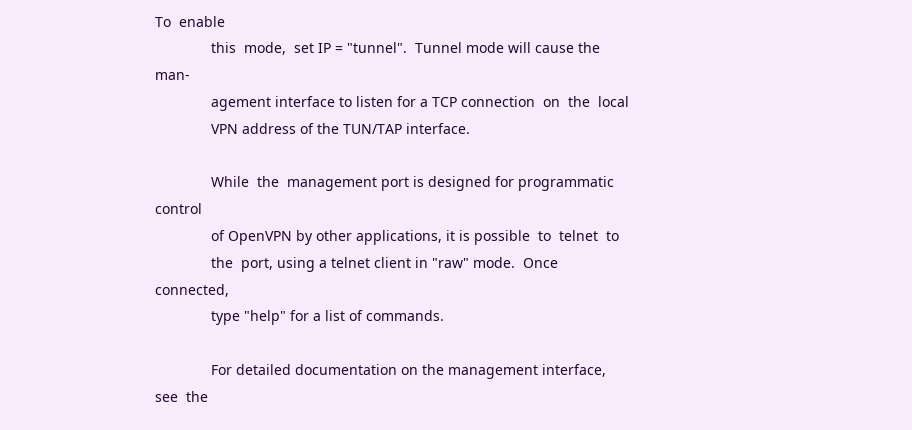To  enable
              this  mode,  set IP = "tunnel".  Tunnel mode will cause the man‐
              agement interface to listen for a TCP connection  on  the  local
              VPN address of the TUN/TAP interface.

              While  the  management port is designed for programmatic control
              of OpenVPN by other applications, it is possible  to  telnet  to
              the  port, using a telnet client in "raw" mode.  Once connected,
              type "help" for a list of commands.

              For detailed documentation on the management interface, see  the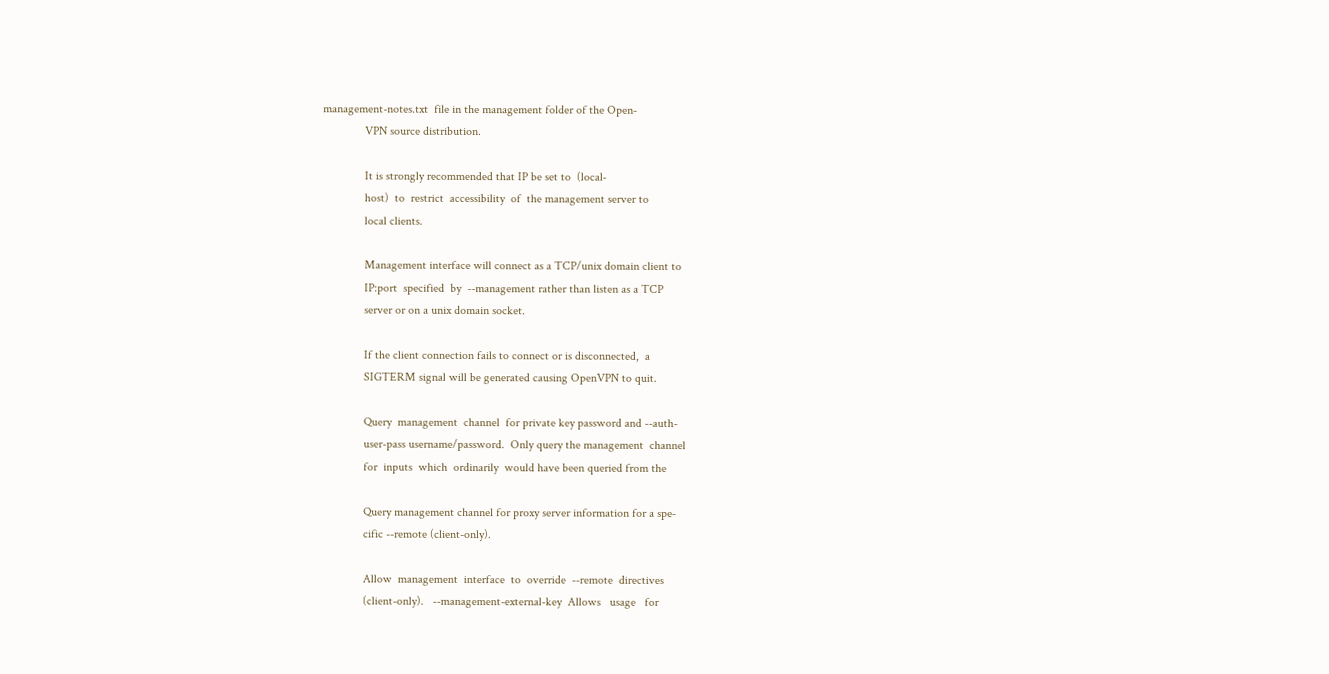management-notes.txt  file in the management folder of the Open‐
              VPN source distribution.

              It is strongly recommended that IP be set to  (local‐
              host)  to  restrict  accessibility  of  the management server to
              local clients.

              Management interface will connect as a TCP/unix domain client to
              IP:port  specified  by  --management rather than listen as a TCP
              server or on a unix domain socket.

              If the client connection fails to connect or is disconnected,  a
              SIGTERM signal will be generated causing OpenVPN to quit.

              Query  management  channel  for private key password and --auth-
              user-pass username/password.  Only query the management  channel
              for  inputs  which  ordinarily  would have been queried from the

              Query management channel for proxy server information for a spe‐
              cific --remote (client-only).

              Allow  management  interface  to  override  --remote  directives
              (client-only).   --management-external-key  Allows   usage   for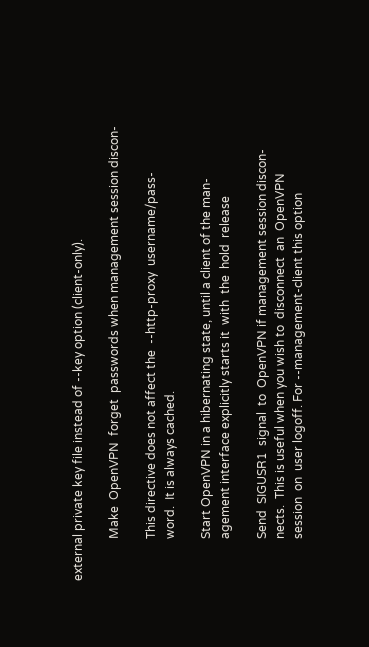external private key file instead of --key option (client-only).

              Make  OpenVPN  forget  passwords when management session discon‐

              This directive does not affect the  --http-proxy  username/pass‐
              word.  It is always cached.

              Start OpenVPN in a hibernating state, until a client of the man‐
              agement interface explicitly starts it  with  the  hold  release

              Send  SIGUSR1  signal  to  OpenVPN if management session discon‐
              nects.  This is useful when you wish to  disconnect  an  OpenVPN
              session  on  user logoff. For --management-client this option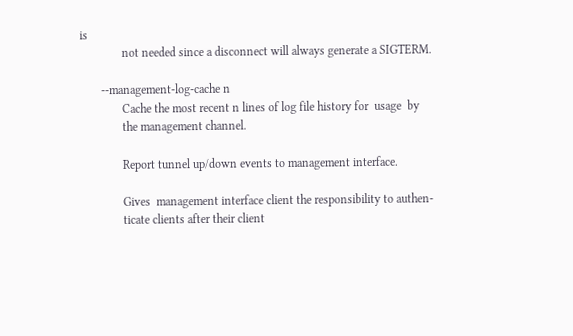is
              not needed since a disconnect will always generate a SIGTERM.

       --management-log-cache n
              Cache the most recent n lines of log file history for  usage  by
              the management channel.

              Report tunnel up/down events to management interface.

              Gives  management interface client the responsibility to authen‐
              ticate clients after their client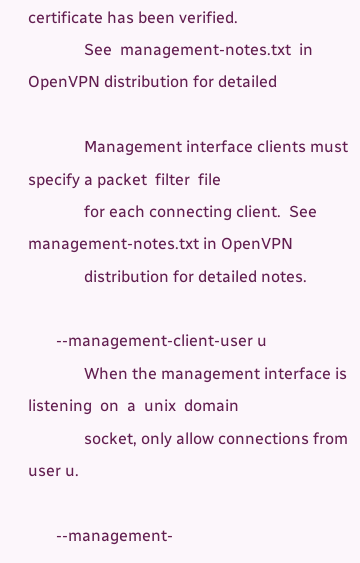certificate has been verified.
              See  management-notes.txt  in  OpenVPN distribution for detailed

              Management interface clients must specify a packet  filter  file
              for each connecting client.  See management-notes.txt in OpenVPN
              distribution for detailed notes.

       --management-client-user u
              When the management interface is  listening  on  a  unix  domain
              socket, only allow connections from user u.

       --management-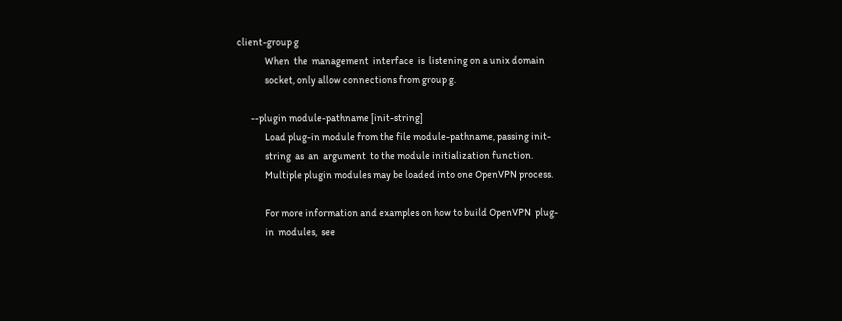client-group g
              When  the  management  interface  is  listening on a unix domain
              socket, only allow connections from group g.

       --plugin module-pathname [init-string]
              Load plug-in module from the file module-pathname, passing init-
              string  as  an  argument  to the module initialization function.
              Multiple plugin modules may be loaded into one OpenVPN process.

              For more information and examples on how to build OpenVPN  plug-
              in  modules,  see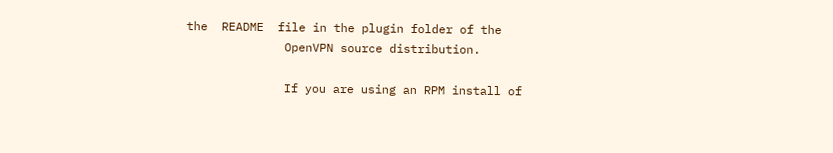the  README  file in the plugin folder of the
              OpenVPN source distribution.

              If you are using an RPM install of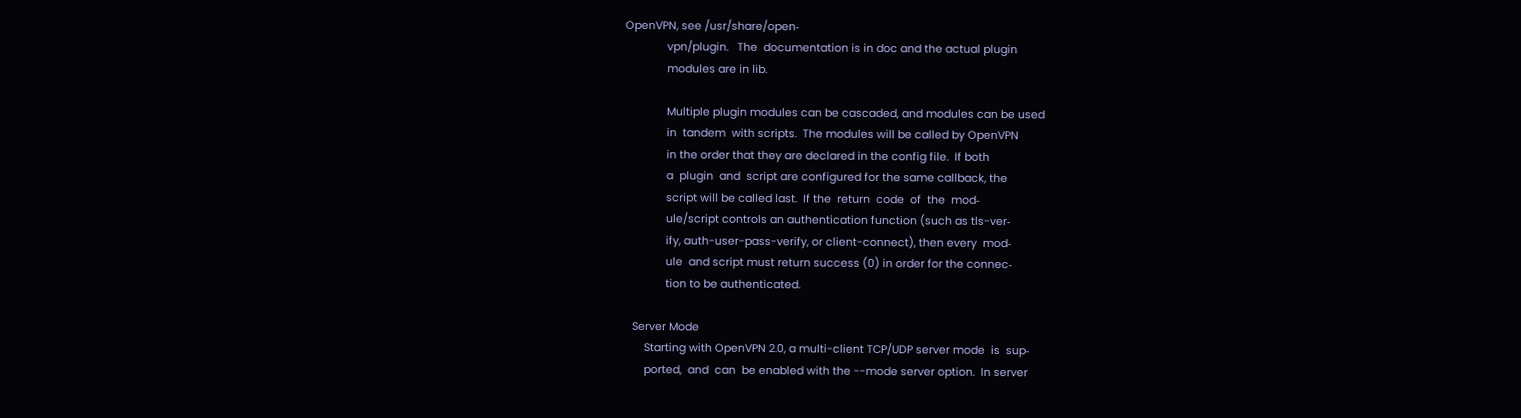OpenVPN, see /usr/share/open‐
              vpn/plugin.   The  documentation is in doc and the actual plugin
              modules are in lib.

              Multiple plugin modules can be cascaded, and modules can be used
              in  tandem  with scripts.  The modules will be called by OpenVPN
              in the order that they are declared in the config file.  If both
              a  plugin  and  script are configured for the same callback, the
              script will be called last.  If the  return  code  of  the  mod‐
              ule/script controls an authentication function (such as tls-ver‐
              ify, auth-user-pass-verify, or client-connect), then every  mod‐
              ule  and script must return success (0) in order for the connec‐
              tion to be authenticated.

   Server Mode
       Starting with OpenVPN 2.0, a multi-client TCP/UDP server mode  is  sup‐
       ported,  and  can  be enabled with the --mode server option.  In server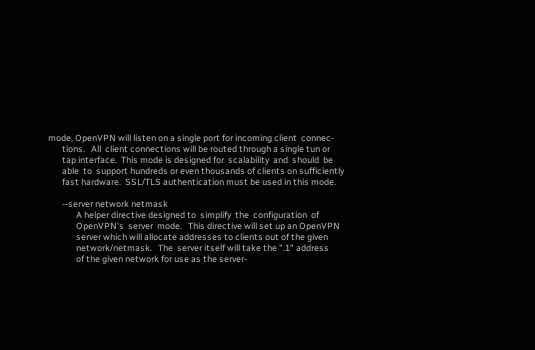mode, OpenVPN will listen on a single port for incoming client  connec‐
       tions.   All  client connections will be routed through a single tun or
       tap interface.  This mode is designed for  scalability  and  should  be
       able  to  support hundreds or even thousands of clients on sufficiently
       fast hardware.  SSL/TLS authentication must be used in this mode.

       --server network netmask
              A helper directive designed to  simplify  the  configuration  of
              OpenVPN's  server  mode.   This directive will set up an OpenVPN
              server which will allocate addresses to clients out of the given
              network/netmask.   The  server itself will take the ".1" address
              of the given network for use as the server-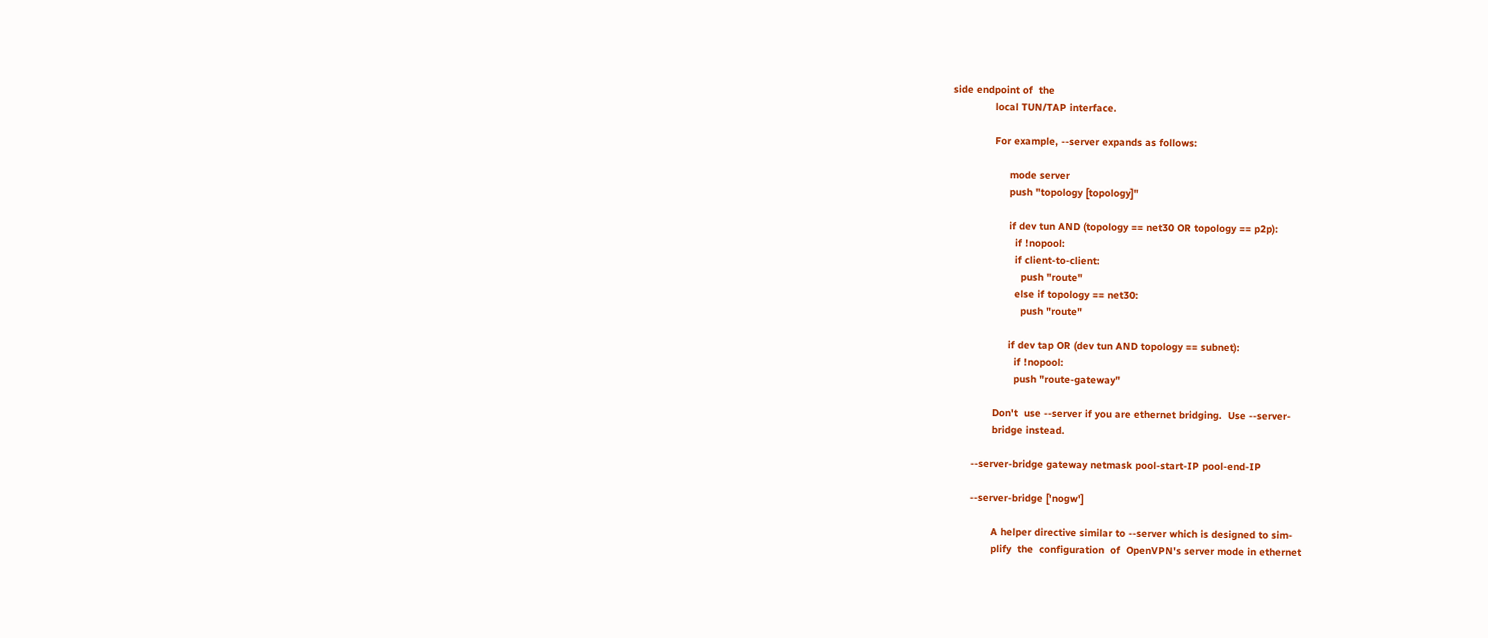side endpoint of  the
              local TUN/TAP interface.

              For example, --server expands as follows:

                   mode server
                   push "topology [topology]"

                   if dev tun AND (topology == net30 OR topology == p2p):
                     if !nopool:
                     if client-to-client:
                       push "route"
                     else if topology == net30:
                       push "route"

                   if dev tap OR (dev tun AND topology == subnet):
                     if !nopool:
                     push "route-gateway"

              Don't  use --server if you are ethernet bridging.  Use --server-
              bridge instead.

       --server-bridge gateway netmask pool-start-IP pool-end-IP

       --server-bridge ['nogw']

              A helper directive similar to --server which is designed to sim‐
              plify  the  configuration  of  OpenVPN's server mode in ethernet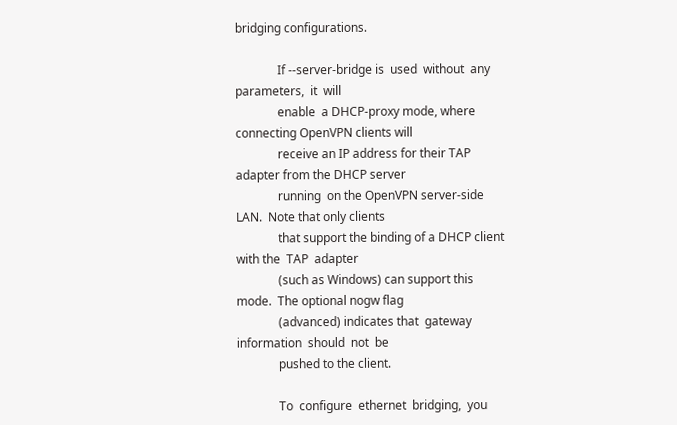bridging configurations.

              If --server-bridge is  used  without  any  parameters,  it  will
              enable  a DHCP-proxy mode, where connecting OpenVPN clients will
              receive an IP address for their TAP adapter from the DHCP server
              running  on the OpenVPN server-side LAN.  Note that only clients
              that support the binding of a DHCP client with the  TAP  adapter
              (such as Windows) can support this mode.  The optional nogw flag
              (advanced) indicates that  gateway  information  should  not  be
              pushed to the client.

              To  configure  ethernet  bridging,  you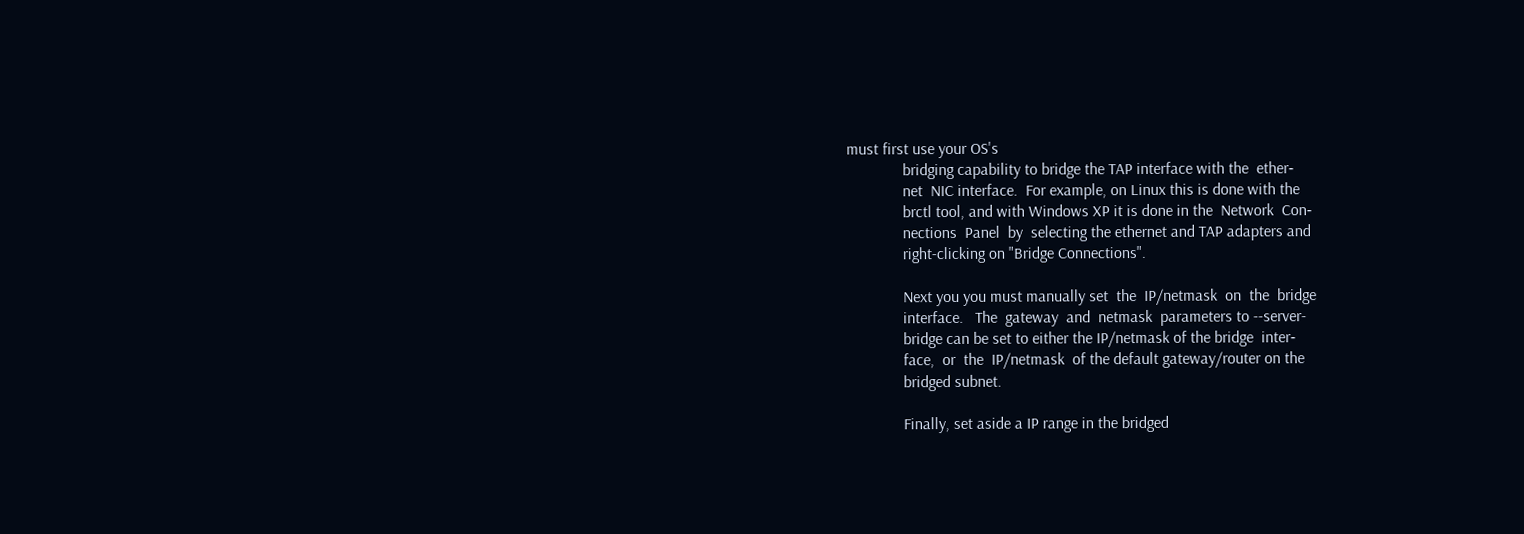must first use your OS's
              bridging capability to bridge the TAP interface with the  ether‐
              net  NIC interface.  For example, on Linux this is done with the
              brctl tool, and with Windows XP it is done in the  Network  Con‐
              nections  Panel  by  selecting the ethernet and TAP adapters and
              right-clicking on "Bridge Connections".

              Next you you must manually set  the  IP/netmask  on  the  bridge
              interface.   The  gateway  and  netmask  parameters to --server-
              bridge can be set to either the IP/netmask of the bridge  inter‐
              face,  or  the  IP/netmask  of the default gateway/router on the
              bridged subnet.

              Finally, set aside a IP range in the bridged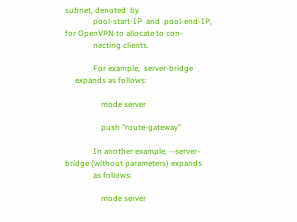subnet, denoted  by
              pool-start-IP  and  pool-end-IP, for OpenVPN to allocate to con‐
              necting clients.

              For example,  server-bridge
     expands as follows:

                  mode server

                  push "route-gateway"

              In another example, --server-bridge (without parameters) expands
              as follows:

                  mode server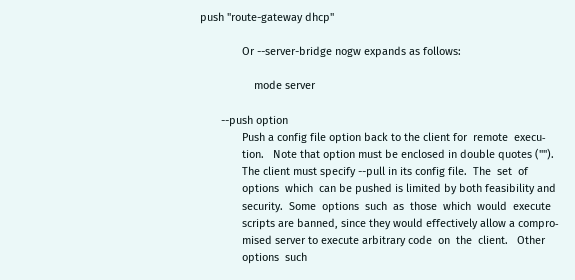push "route-gateway dhcp"

              Or --server-bridge nogw expands as follows:

                  mode server

       --push option
              Push a config file option back to the client for  remote  execu‐
              tion.   Note that option must be enclosed in double quotes ("").
              The client must specify --pull in its config file.  The  set  of
              options  which  can be pushed is limited by both feasibility and
              security.  Some  options  such  as  those  which  would  execute
              scripts are banned, since they would effectively allow a compro‐
              mised server to execute arbitrary code  on  the  client.   Other
              options  such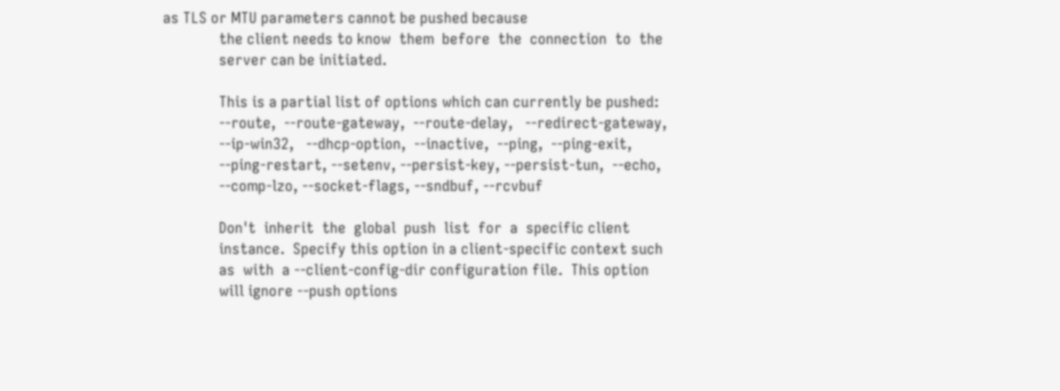as TLS or MTU parameters cannot be pushed because
              the client needs to know  them  before  the  connection  to  the
              server can be initiated.

              This is a partial list of options which can currently be pushed:
              --route,  --route-gateway,  --route-delay,   --redirect-gateway,
              --ip-win32,   --dhcp-option,  --inactive,  --ping,  --ping-exit,
              --ping-restart, --setenv, --persist-key, --persist-tun,  --echo,
              --comp-lzo, --socket-flags, --sndbuf, --rcvbuf

              Don't  inherit  the  global  push  list  for  a  specific client
              instance.  Specify this option in a client-specific context such
              as  with  a --client-config-dir configuration file.  This option
              will ignore --push options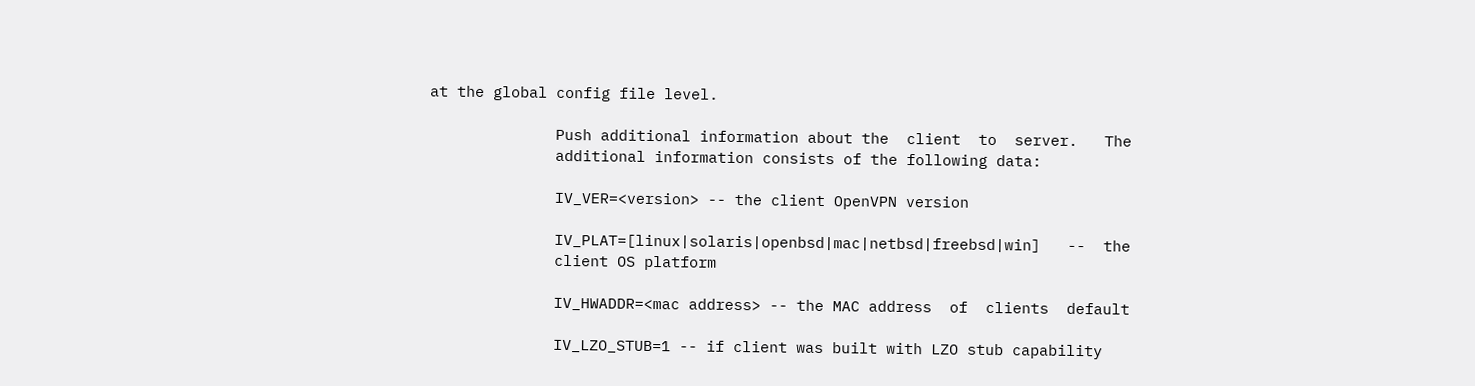at the global config file level.

              Push additional information about the  client  to  server.   The
              additional information consists of the following data:

              IV_VER=<version> -- the client OpenVPN version

              IV_PLAT=[linux|solaris|openbsd|mac|netbsd|freebsd|win]   --  the
              client OS platform

              IV_HWADDR=<mac address> -- the MAC address  of  clients  default

              IV_LZO_STUB=1 -- if client was built with LZO stub capability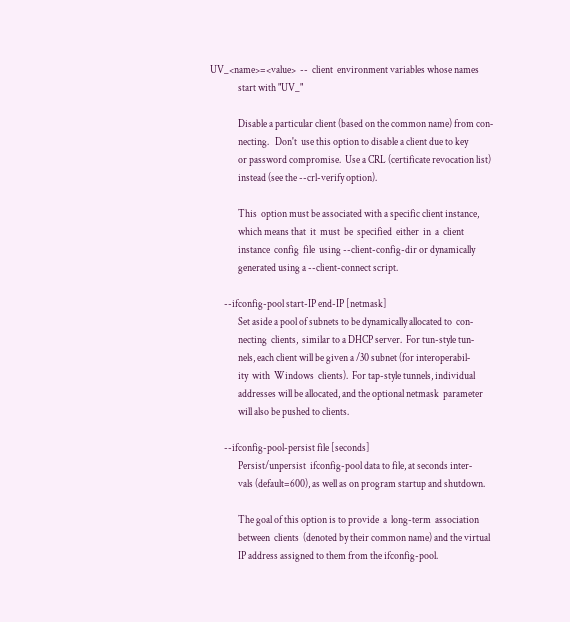UV_<name>=<value>  --  client  environment variables whose names
              start with "UV_"

              Disable a particular client (based on the common name) from con‐
              necting.   Don't  use this option to disable a client due to key
              or password compromise.  Use a CRL (certificate revocation list)
              instead (see the --crl-verify option).

              This  option must be associated with a specific client instance,
              which means that  it  must  be  specified  either  in  a  client
              instance  config  file  using --client-config-dir or dynamically
              generated using a --client-connect script.

       --ifconfig-pool start-IP end-IP [netmask]
              Set aside a pool of subnets to be dynamically allocated to  con‐
              necting  clients,  similar to a DHCP server.  For tun-style tun‐
              nels, each client will be given a /30 subnet (for interoperabil‐
              ity  with  Windows  clients).  For tap-style tunnels, individual
              addresses will be allocated, and the optional netmask  parameter
              will also be pushed to clients.

       --ifconfig-pool-persist file [seconds]
              Persist/unpersist  ifconfig-pool data to file, at seconds inter‐
              vals (default=600), as well as on program startup and shutdown.

              The goal of this option is to provide  a  long-term  association
              between  clients  (denoted by their common name) and the virtual
              IP address assigned to them from the ifconfig-pool.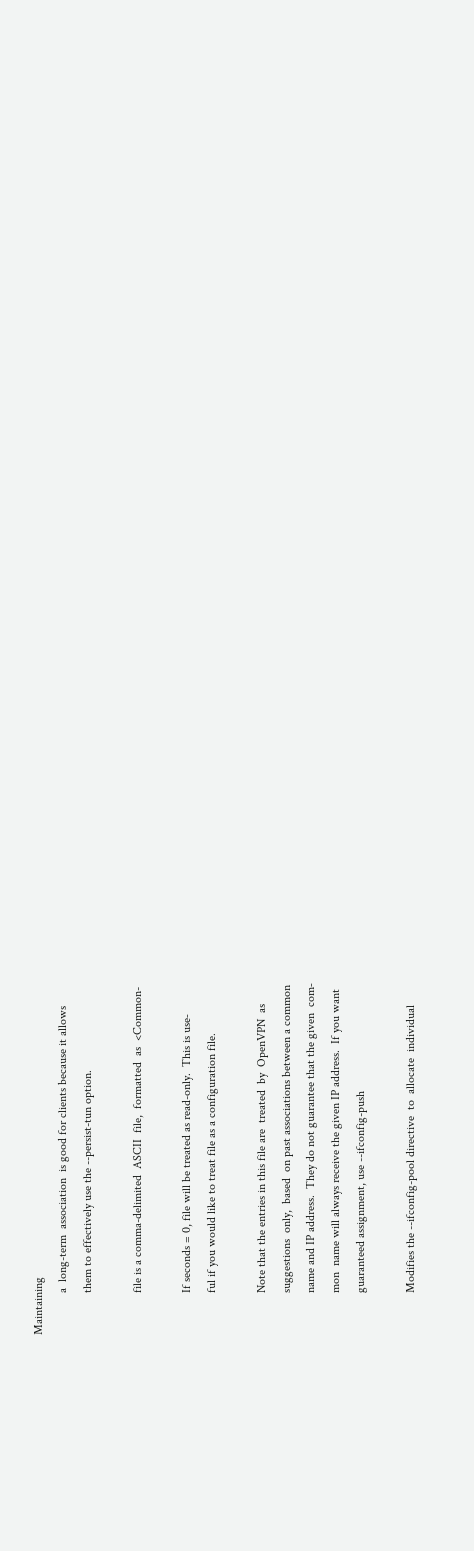Maintaining
              a  long-term  association  is good for clients because it allows
              them to effectively use the --persist-tun option.

              file is a comma-delimited  ASCII  file,  formatted  as  <Common-

              If seconds = 0, file will be treated as read-only.  This is use‐
              ful if you would like to treat file as a configuration file.

              Note that the entries in this file are  treated  by  OpenVPN  as
              suggestions  only,  based  on past associations between a common
              name and IP address.  They do not guarantee that the given  com‐
              mon  name will always receive the given IP address.  If you want
              guaranteed assignment, use --ifconfig-push

              Modifies the --ifconfig-pool directive  to  allocate  individual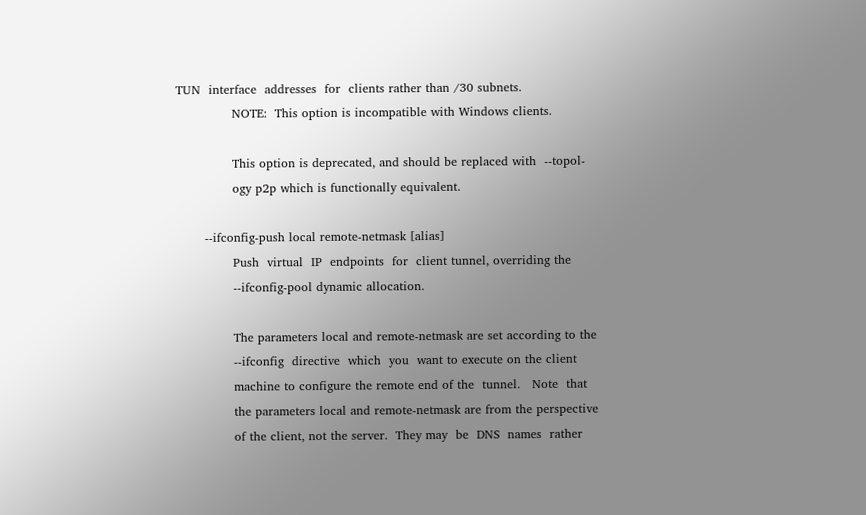TUN  interface  addresses  for  clients rather than /30 subnets.
              NOTE:  This option is incompatible with Windows clients.

              This option is deprecated, and should be replaced with  --topol‐
              ogy p2p which is functionally equivalent.

       --ifconfig-push local remote-netmask [alias]
              Push  virtual  IP  endpoints  for  client tunnel, overriding the
              --ifconfig-pool dynamic allocation.

              The parameters local and remote-netmask are set according to the
              --ifconfig  directive  which  you  want to execute on the client
              machine to configure the remote end of the  tunnel.   Note  that
              the parameters local and remote-netmask are from the perspective
              of the client, not the server.  They may  be  DNS  names  rather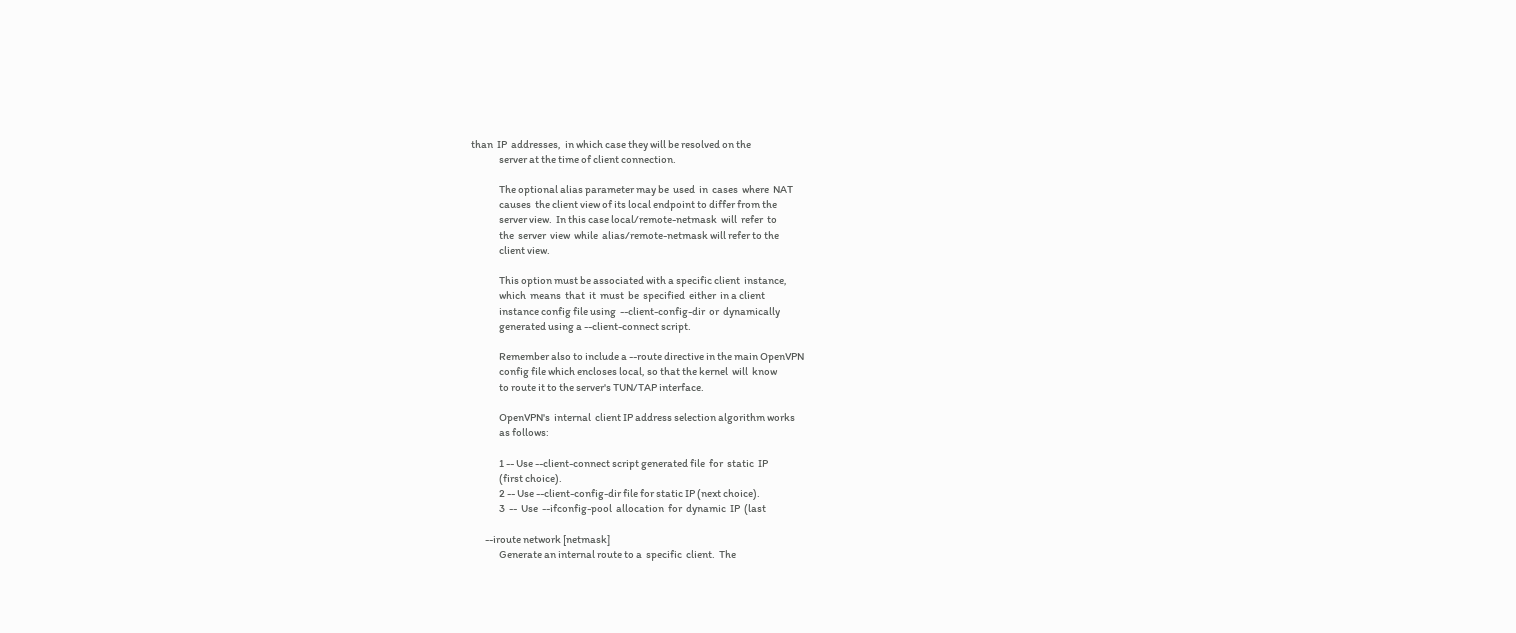than  IP  addresses,  in which case they will be resolved on the
              server at the time of client connection.

              The optional alias parameter may be  used  in  cases  where  NAT
              causes  the client view of its local endpoint to differ from the
              server view.  In this case local/remote-netmask  will  refer  to
              the  server  view  while  alias/remote-netmask will refer to the
              client view.

              This option must be associated with a specific client  instance,
              which  means  that  it  must  be  specified  either  in a client
              instance config file using  --client-config-dir  or  dynamically
              generated using a --client-connect script.

              Remember also to include a --route directive in the main OpenVPN
              config file which encloses local, so that the kernel  will  know
              to route it to the server's TUN/TAP interface.

              OpenVPN's  internal  client IP address selection algorithm works
              as follows:

              1 -- Use --client-connect script generated file  for  static  IP
              (first choice).
              2 -- Use --client-config-dir file for static IP (next choice).
              3  --  Use  --ifconfig-pool  allocation  for  dynamic  IP  (last

       --iroute network [netmask]
              Generate an internal route to a  specific  client.  The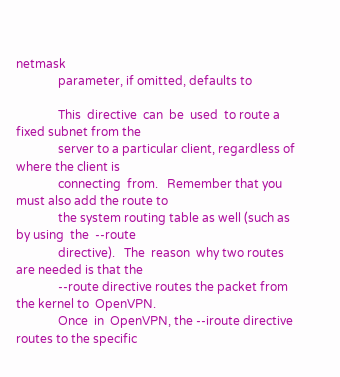netmask
              parameter, if omitted, defaults to

              This  directive  can  be  used  to route a fixed subnet from the
              server to a particular client, regardless of where the client is
              connecting  from.   Remember that you must also add the route to
              the system routing table as well (such as by using  the  --route
              directive).   The  reason  why two routes are needed is that the
              --route directive routes the packet from the kernel to  OpenVPN.
              Once  in  OpenVPN, the --iroute directive routes to the specific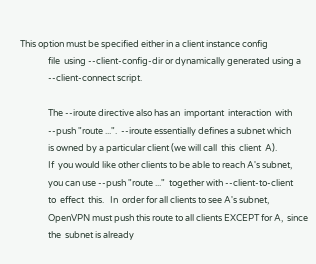This option must be specified either in a client instance config
              file  using --client-config-dir or dynamically generated using a
              --client-connect script.

              The --iroute directive also has an  important  interaction  with
              --push "route ...".  --iroute essentially defines a subnet which
              is owned by a particular client (we will call  this  client  A).
              If  you would like other clients to be able to reach A's subnet,
              you can use --push "route ..."  together with --client-to-client
              to  effect  this.   In  order for all clients to see A's subnet,
              OpenVPN must push this route to all clients EXCEPT for A,  since
              the  subnet is already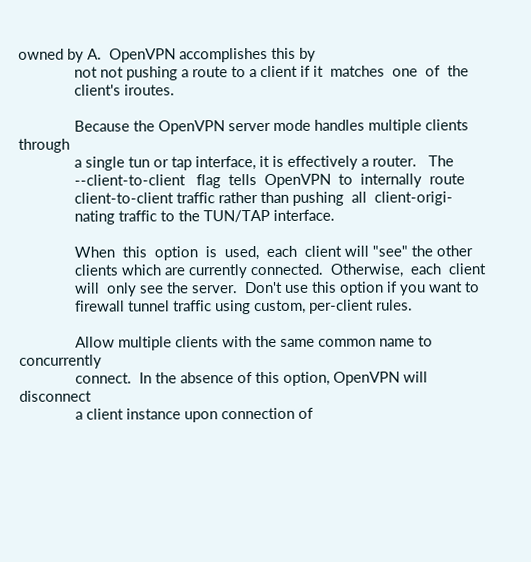owned by A.  OpenVPN accomplishes this by
              not not pushing a route to a client if it  matches  one  of  the
              client's iroutes.

              Because the OpenVPN server mode handles multiple clients through
              a single tun or tap interface, it is effectively a router.   The
              --client-to-client   flag  tells  OpenVPN  to  internally  route
              client-to-client traffic rather than pushing  all  client-origi‐
              nating traffic to the TUN/TAP interface.

              When  this  option  is  used,  each  client will "see" the other
              clients which are currently connected.  Otherwise,  each  client
              will  only see the server.  Don't use this option if you want to
              firewall tunnel traffic using custom, per-client rules.

              Allow multiple clients with the same common name to concurrently
              connect.  In the absence of this option, OpenVPN will disconnect
              a client instance upon connection of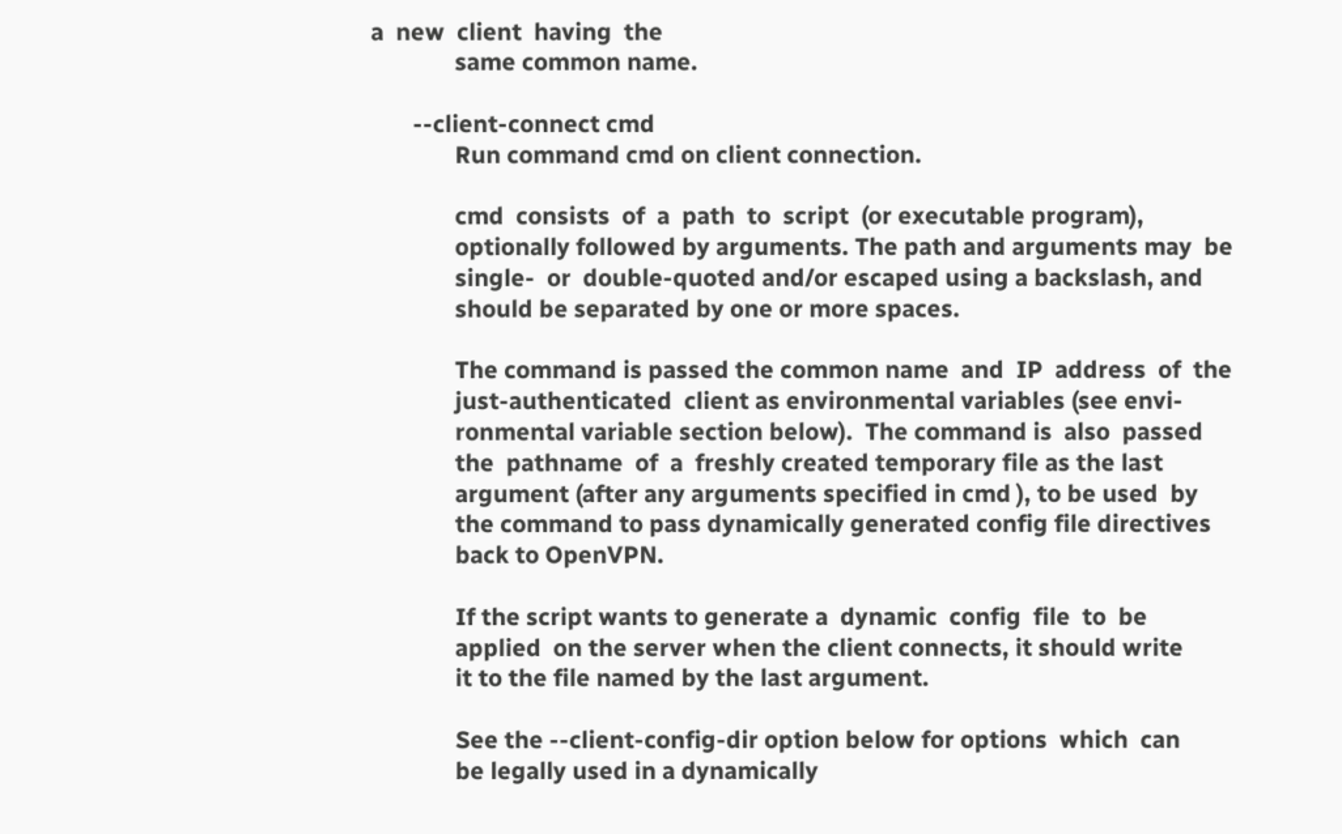a  new  client  having  the
              same common name.

       --client-connect cmd
              Run command cmd on client connection.

              cmd  consists  of  a  path  to  script  (or executable program),
              optionally followed by arguments. The path and arguments may  be
              single-  or  double-quoted and/or escaped using a backslash, and
              should be separated by one or more spaces.

              The command is passed the common name  and  IP  address  of  the
              just-authenticated  client as environmental variables (see envi‐
              ronmental variable section below).  The command is  also  passed
              the  pathname  of  a  freshly created temporary file as the last
              argument (after any arguments specified in cmd ), to be used  by
              the command to pass dynamically generated config file directives
              back to OpenVPN.

              If the script wants to generate a  dynamic  config  file  to  be
              applied  on the server when the client connects, it should write
              it to the file named by the last argument.

              See the --client-config-dir option below for options  which  can
              be legally used in a dynamically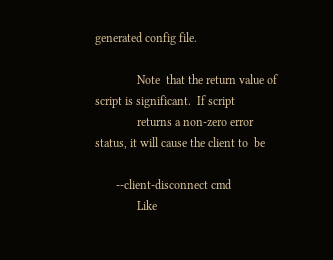generated config file.

              Note  that the return value of script is significant.  If script
              returns a non-zero error status, it will cause the client to  be

       --client-disconnect cmd
              Like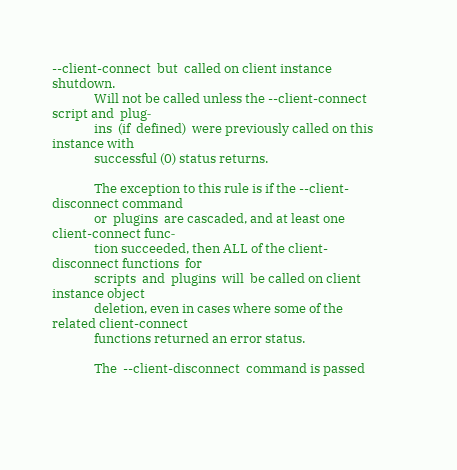--client-connect  but  called on client instance shutdown.
              Will not be called unless the --client-connect script and  plug‐
              ins  (if  defined)  were previously called on this instance with
              successful (0) status returns.

              The exception to this rule is if the --client-disconnect command
              or  plugins  are cascaded, and at least one client-connect func‐
              tion succeeded, then ALL of the client-disconnect functions  for
              scripts  and  plugins  will  be called on client instance object
              deletion, even in cases where some of the related client-connect
              functions returned an error status.

              The  --client-disconnect  command is passed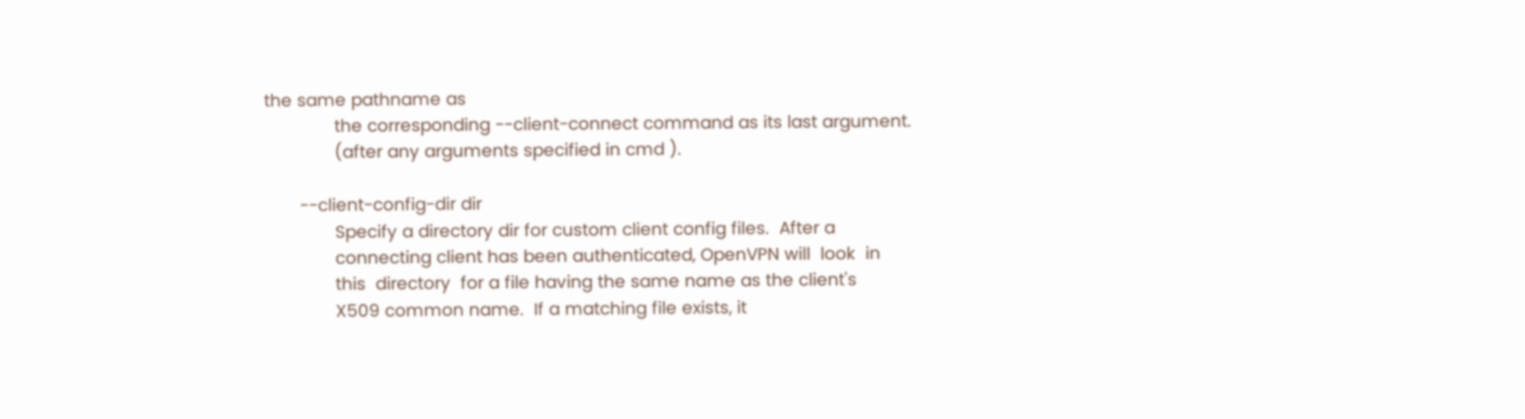the same pathname as
              the corresponding --client-connect command as its last argument.
              (after any arguments specified in cmd ).

       --client-config-dir dir
              Specify a directory dir for custom client config files.  After a
              connecting client has been authenticated, OpenVPN will  look  in
              this  directory  for a file having the same name as the client's
              X509 common name.  If a matching file exists, it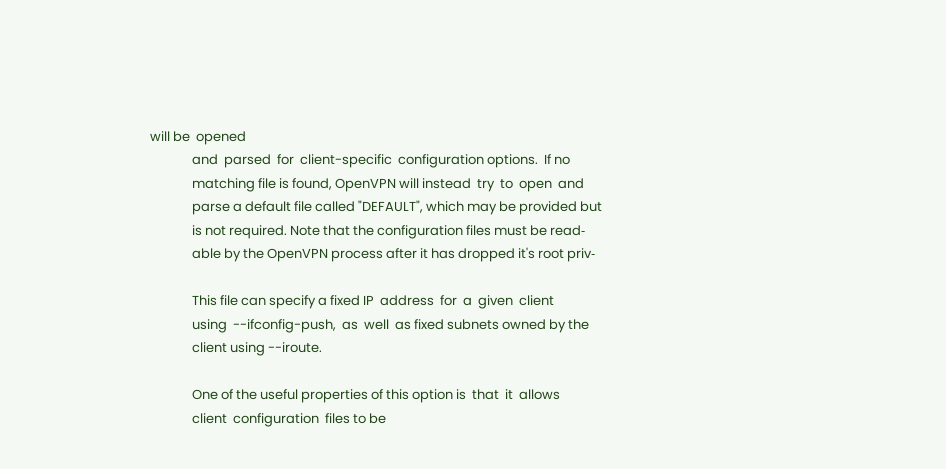will be  opened
              and  parsed  for  client-specific  configuration options.  If no
              matching file is found, OpenVPN will instead  try  to  open  and
              parse a default file called "DEFAULT", which may be provided but
              is not required. Note that the configuration files must be read‐
              able by the OpenVPN process after it has dropped it's root priv‐

              This file can specify a fixed IP  address  for  a  given  client
              using  --ifconfig-push,  as  well  as fixed subnets owned by the
              client using --iroute.

              One of the useful properties of this option is  that  it  allows
              client  configuration  files to be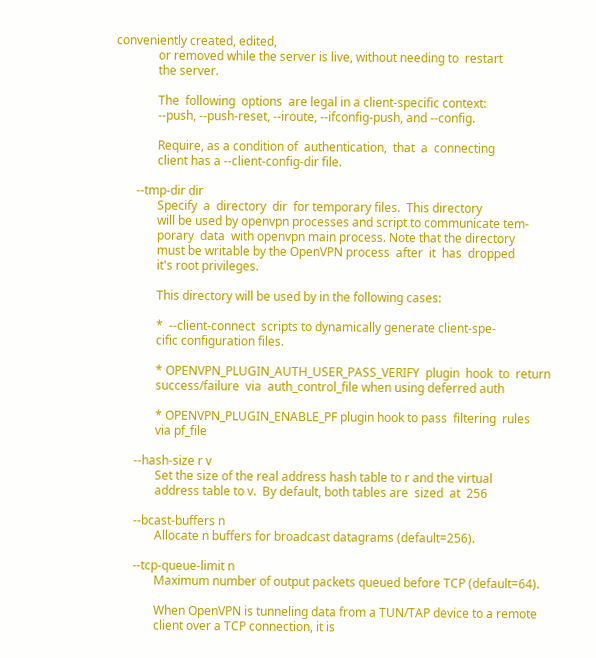conveniently created, edited,
              or removed while the server is live, without needing to  restart
              the server.

              The  following  options  are legal in a client-specific context:
              --push, --push-reset, --iroute, --ifconfig-push, and --config.

              Require, as a condition of  authentication,  that  a  connecting
              client has a --client-config-dir file.

       --tmp-dir dir
              Specify  a  directory  dir  for temporary files.  This directory
              will be used by openvpn processes and script to communicate tem‐
              porary  data  with openvpn main process. Note that the directory
              must be writable by the OpenVPN process  after  it  has  dropped
              it's root privileges.

              This directory will be used by in the following cases:

              *  --client-connect  scripts to dynamically generate client-spe‐
              cific configuration files.

              * OPENVPN_PLUGIN_AUTH_USER_PASS_VERIFY  plugin  hook  to  return
              success/failure  via  auth_control_file when using deferred auth

              * OPENVPN_PLUGIN_ENABLE_PF plugin hook to pass  filtering  rules
              via pf_file

       --hash-size r v
              Set the size of the real address hash table to r and the virtual
              address table to v.  By default, both tables are  sized  at  256

       --bcast-buffers n
              Allocate n buffers for broadcast datagrams (default=256).

       --tcp-queue-limit n
              Maximum number of output packets queued before TCP (default=64).

              When OpenVPN is tunneling data from a TUN/TAP device to a remote
              client over a TCP connection, it is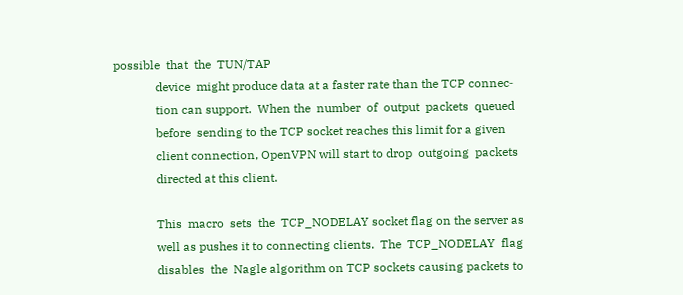possible  that  the  TUN/TAP
              device  might produce data at a faster rate than the TCP connec‐
              tion can support.  When the  number  of  output  packets  queued
              before  sending to the TCP socket reaches this limit for a given
              client connection, OpenVPN will start to drop  outgoing  packets
              directed at this client.

              This  macro  sets  the  TCP_NODELAY socket flag on the server as
              well as pushes it to connecting clients.  The  TCP_NODELAY  flag
              disables  the  Nagle algorithm on TCP sockets causing packets to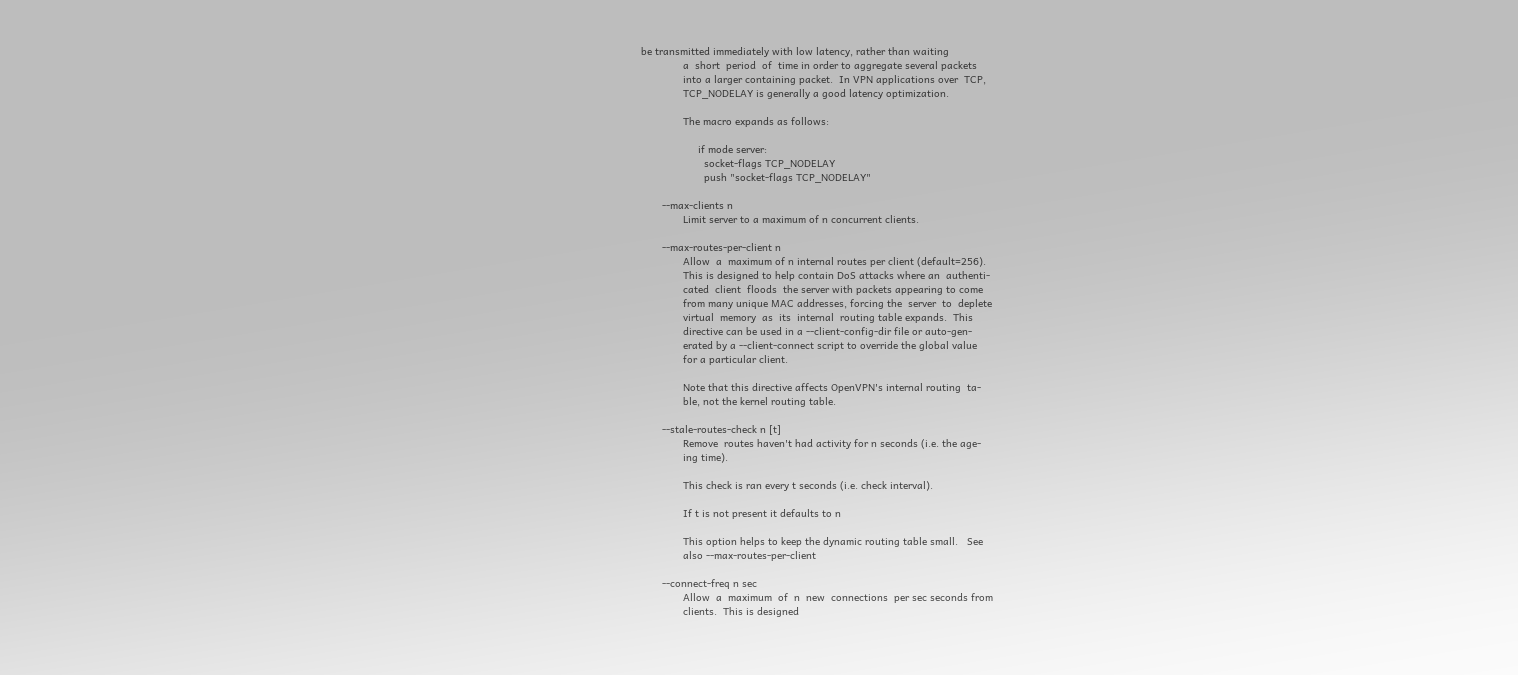be transmitted immediately with low latency, rather than waiting
              a  short  period  of  time in order to aggregate several packets
              into a larger containing packet.  In VPN applications over  TCP,
              TCP_NODELAY is generally a good latency optimization.

              The macro expands as follows:

                   if mode server:
                     socket-flags TCP_NODELAY
                     push "socket-flags TCP_NODELAY"

       --max-clients n
              Limit server to a maximum of n concurrent clients.

       --max-routes-per-client n
              Allow  a  maximum of n internal routes per client (default=256).
              This is designed to help contain DoS attacks where an  authenti‐
              cated  client  floods  the server with packets appearing to come
              from many unique MAC addresses, forcing the  server  to  deplete
              virtual  memory  as  its  internal  routing table expands.  This
              directive can be used in a --client-config-dir file or auto-gen‐
              erated by a --client-connect script to override the global value
              for a particular client.

              Note that this directive affects OpenVPN's internal routing  ta‐
              ble, not the kernel routing table.

       --stale-routes-check n [t]
              Remove  routes haven't had activity for n seconds (i.e. the age‐
              ing time).

              This check is ran every t seconds (i.e. check interval).

              If t is not present it defaults to n

              This option helps to keep the dynamic routing table small.   See
              also --max-routes-per-client

       --connect-freq n sec
              Allow  a  maximum  of  n  new  connections  per sec seconds from
              clients.  This is designed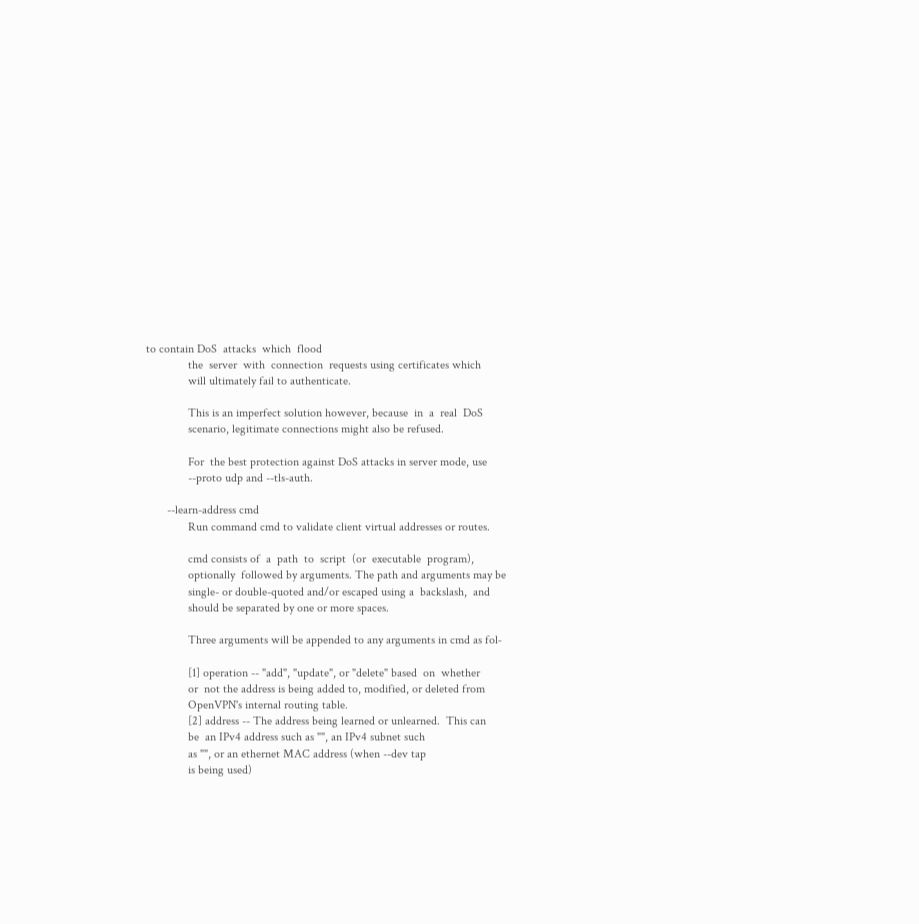to contain DoS  attacks  which  flood
              the  server  with  connection  requests using certificates which
              will ultimately fail to authenticate.

              This is an imperfect solution however, because  in  a  real  DoS
              scenario, legitimate connections might also be refused.

              For  the best protection against DoS attacks in server mode, use
              --proto udp and --tls-auth.

       --learn-address cmd
              Run command cmd to validate client virtual addresses or routes.

              cmd consists of  a  path  to  script  (or  executable  program),
              optionally  followed by arguments. The path and arguments may be
              single- or double-quoted and/or escaped using a  backslash,  and
              should be separated by one or more spaces.

              Three arguments will be appended to any arguments in cmd as fol‐

              [1] operation -- "add", "update", or "delete" based  on  whether
              or  not the address is being added to, modified, or deleted from
              OpenVPN's internal routing table.
              [2] address -- The address being learned or unlearned.  This can
              be  an IPv4 address such as "", an IPv4 subnet such
              as "", or an ethernet MAC address (when --dev tap
              is being used)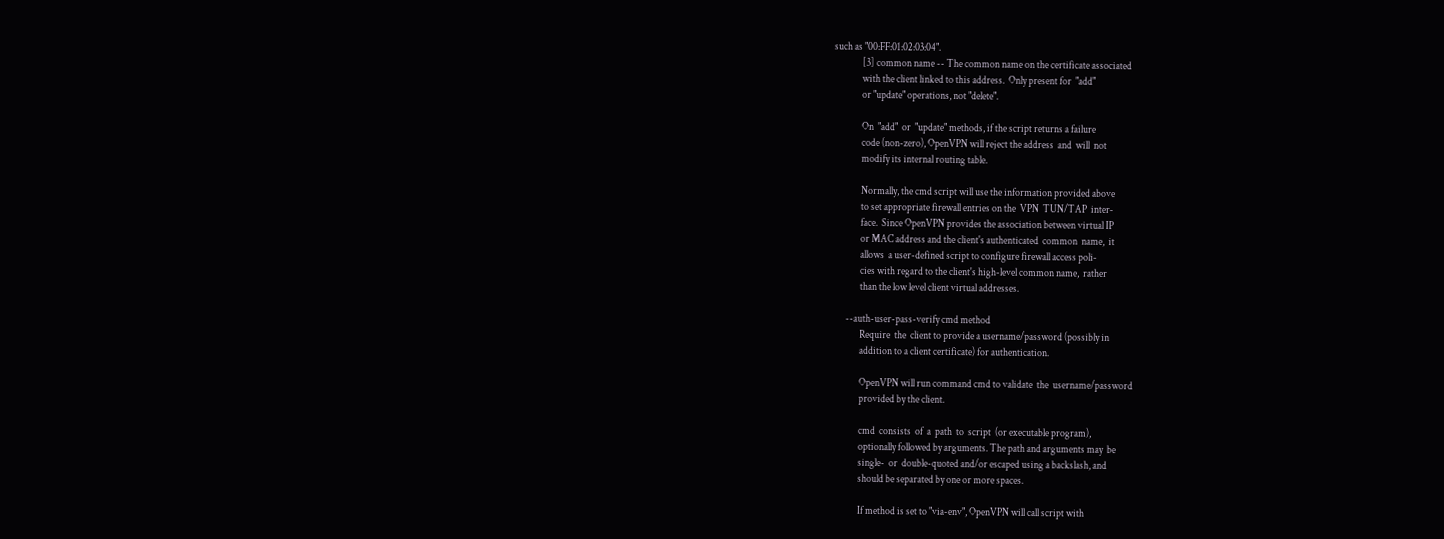such as "00:FF:01:02:03:04".
              [3] common name -- The common name on the certificate associated
              with the client linked to this address.  Only present for  "add"
              or "update" operations, not "delete".

              On  "add"  or  "update" methods, if the script returns a failure
              code (non-zero), OpenVPN will reject the address  and  will  not
              modify its internal routing table.

              Normally, the cmd script will use the information provided above
              to set appropriate firewall entries on the  VPN  TUN/TAP  inter‐
              face.  Since OpenVPN provides the association between virtual IP
              or MAC address and the client's authenticated  common  name,  it
              allows  a user-defined script to configure firewall access poli‐
              cies with regard to the client's high-level common name,  rather
              than the low level client virtual addresses.

       --auth-user-pass-verify cmd method
              Require  the  client to provide a username/password (possibly in
              addition to a client certificate) for authentication.

              OpenVPN will run command cmd to validate  the  username/password
              provided by the client.

              cmd  consists  of  a  path  to  script  (or executable program),
              optionally followed by arguments. The path and arguments may  be
              single-  or  double-quoted and/or escaped using a backslash, and
              should be separated by one or more spaces.

              If method is set to "via-env", OpenVPN will call script with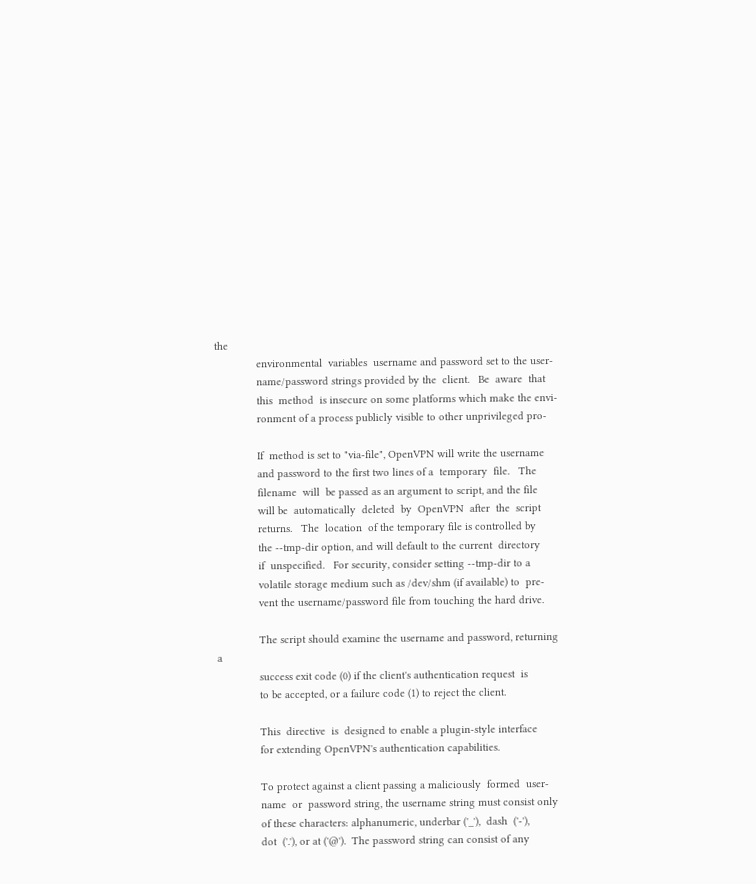the
              environmental  variables  username and password set to the user‐
              name/password strings provided by the  client.   Be  aware  that
              this  method  is insecure on some platforms which make the envi‐
              ronment of a process publicly visible to other unprivileged pro‐

              If  method is set to "via-file", OpenVPN will write the username
              and password to the first two lines of a  temporary  file.   The
              filename  will  be passed as an argument to script, and the file
              will be  automatically  deleted  by  OpenVPN  after  the  script
              returns.   The  location  of the temporary file is controlled by
              the --tmp-dir option, and will default to the current  directory
              if  unspecified.   For security, consider setting --tmp-dir to a
              volatile storage medium such as /dev/shm (if available) to  pre‐
              vent the username/password file from touching the hard drive.

              The script should examine the username and password, returning a
              success exit code (0) if the client's authentication request  is
              to be accepted, or a failure code (1) to reject the client.

              This  directive  is  designed to enable a plugin-style interface
              for extending OpenVPN's authentication capabilities.

              To protect against a client passing a maliciously  formed  user‐
              name  or  password string, the username string must consist only
              of these characters: alphanumeric, underbar ('_'),  dash  ('-'),
              dot  ('.'), or at ('@').  The password string can consist of any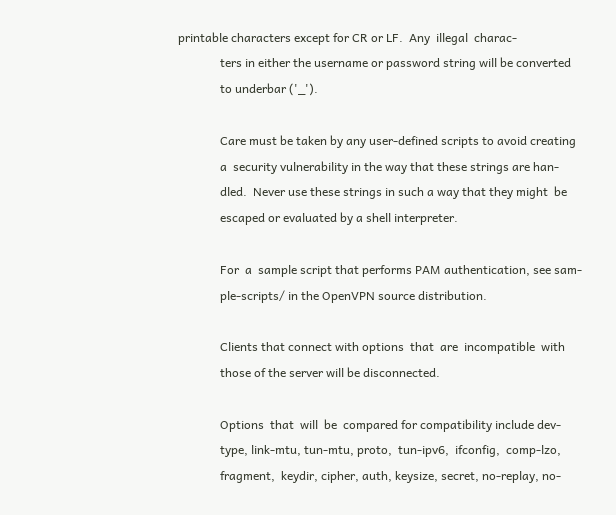printable characters except for CR or LF.  Any  illegal  charac‐
              ters in either the username or password string will be converted
              to underbar ('_').

              Care must be taken by any user-defined scripts to avoid creating
              a  security vulnerability in the way that these strings are han‐
              dled.  Never use these strings in such a way that they might  be
              escaped or evaluated by a shell interpreter.

              For  a  sample script that performs PAM authentication, see sam‐
              ple-scripts/ in the OpenVPN source distribution.

              Clients that connect with options  that  are  incompatible  with
              those of the server will be disconnected.

              Options  that  will  be  compared for compatibility include dev-
              type, link-mtu, tun-mtu, proto,  tun-ipv6,  ifconfig,  comp-lzo,
              fragment,  keydir, cipher, auth, keysize, secret, no-replay, no-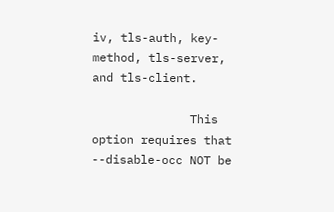iv, tls-auth, key-method, tls-server, and tls-client.

              This option requires that --disable-occ NOT be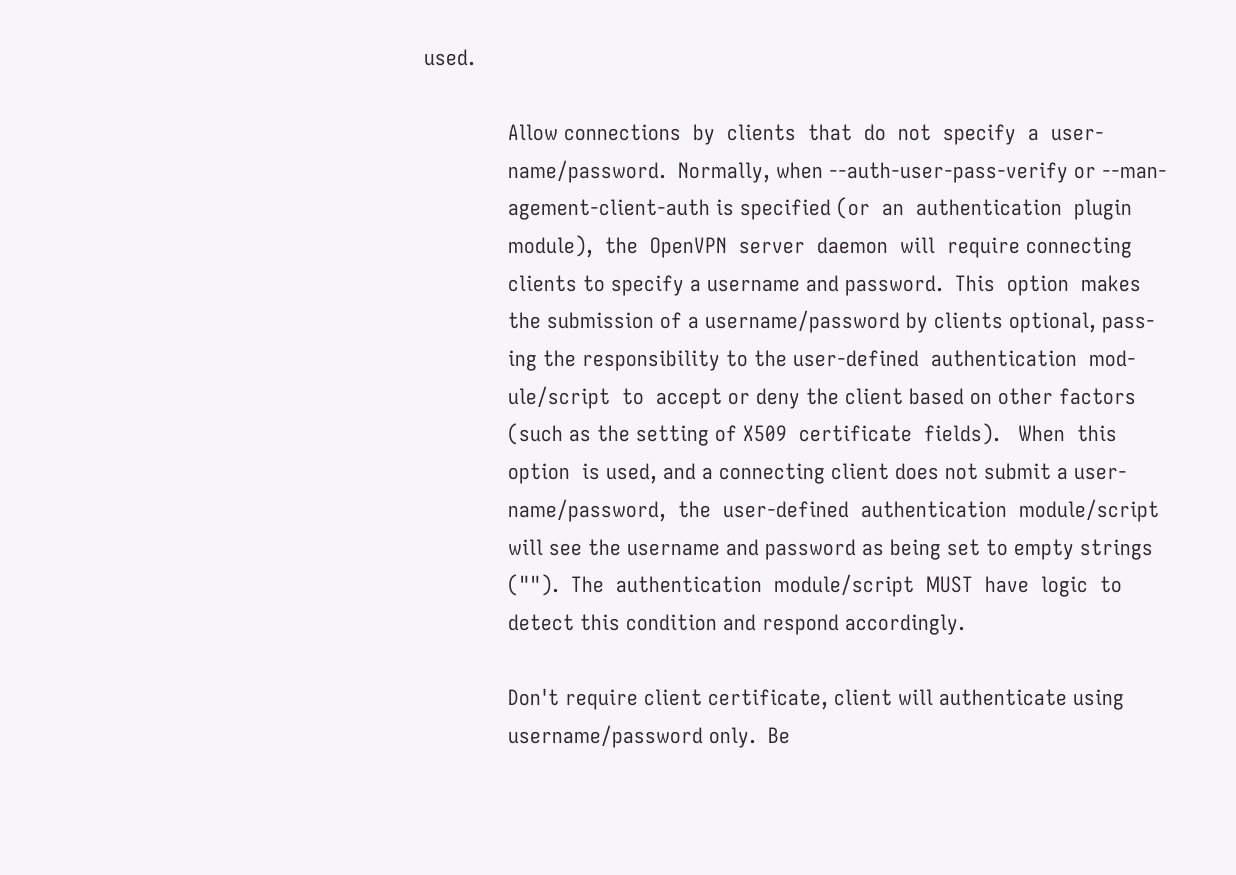used.

              Allow connections  by  clients  that  do  not  specify  a  user‐
              name/password.  Normally, when --auth-user-pass-verify or --man‐
              agement-client-auth is specified (or  an  authentication  plugin
              module),  the  OpenVPN  server  daemon  will  require connecting
              clients to specify a username and password.  This  option  makes
              the submission of a username/password by clients optional, pass‐
              ing the responsibility to the user-defined  authentication  mod‐
              ule/script  to  accept or deny the client based on other factors
              (such as the setting of X509  certificate  fields).   When  this
              option  is used, and a connecting client does not submit a user‐
              name/password,  the  user-defined  authentication  module/script
              will see the username and password as being set to empty strings
              ("").  The  authentication  module/script  MUST  have  logic  to
              detect this condition and respond accordingly.

              Don't require client certificate, client will authenticate using
              username/password only.  Be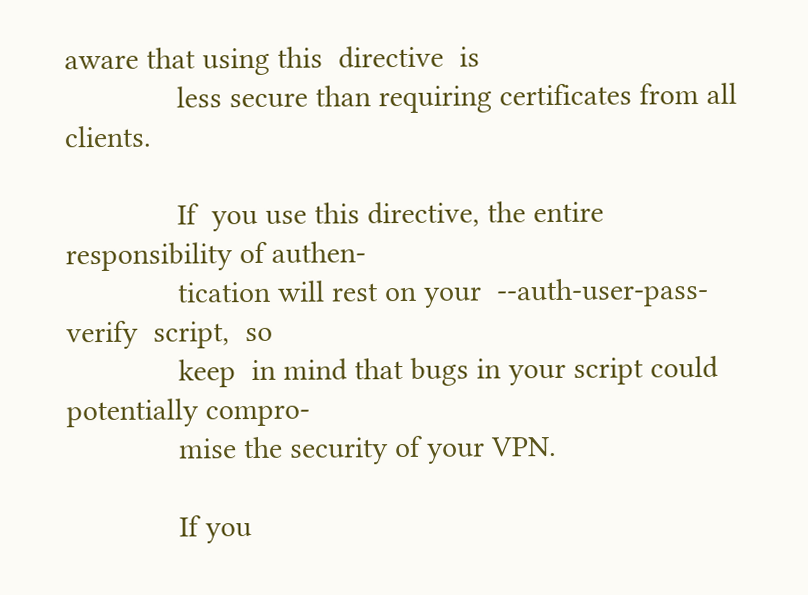aware that using this  directive  is
              less secure than requiring certificates from all clients.

              If  you use this directive, the entire responsibility of authen‐
              tication will rest on your  --auth-user-pass-verify  script,  so
              keep  in mind that bugs in your script could potentially compro‐
              mise the security of your VPN.

              If you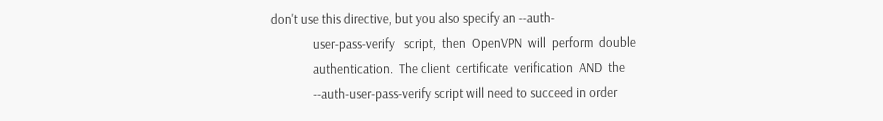don't use this directive, but you also specify an --auth-
              user-pass-verify   script,  then  OpenVPN  will  perform  double
              authentication.  The client  certificate  verification  AND  the
              --auth-user-pass-verify script will need to succeed in order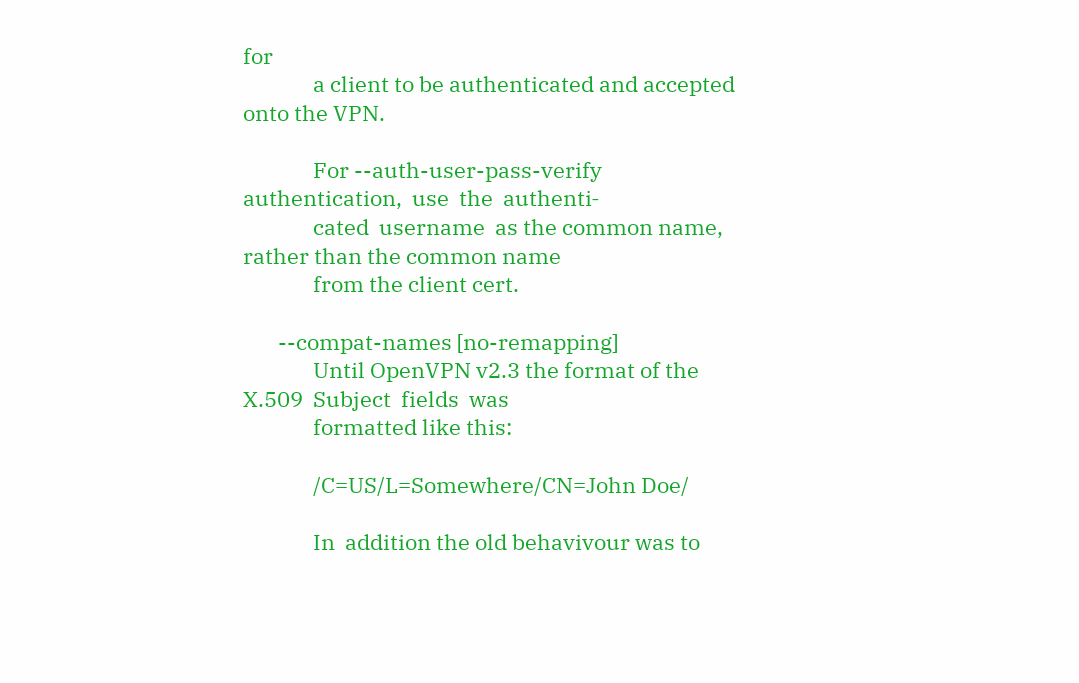for
              a client to be authenticated and accepted onto the VPN.

              For --auth-user-pass-verify authentication,  use  the  authenti‐
              cated  username  as the common name, rather than the common name
              from the client cert.

       --compat-names [no-remapping]
              Until OpenVPN v2.3 the format of the X.509  Subject  fields  was
              formatted like this:

              /C=US/L=Somewhere/CN=John Doe/

              In  addition the old behavivour was to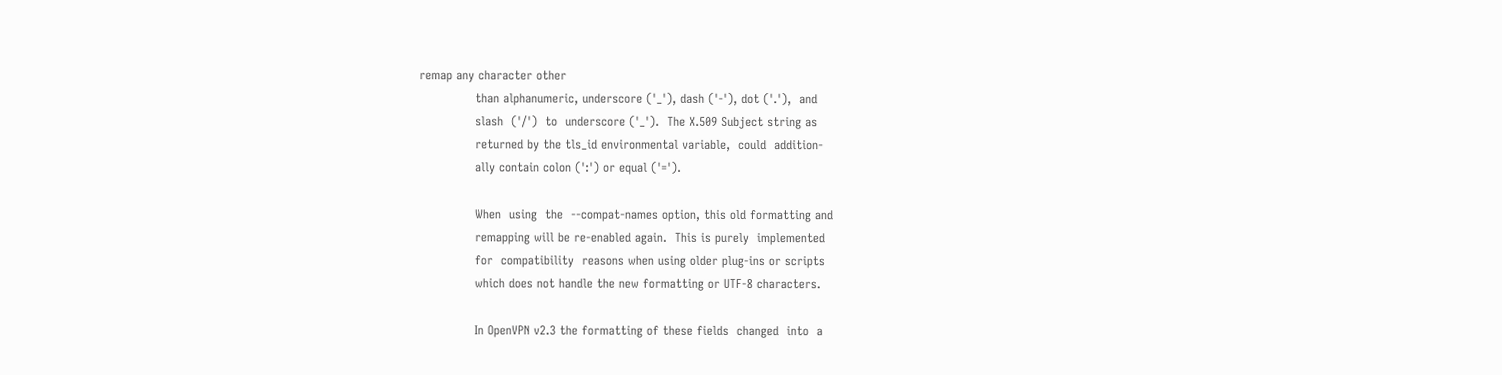remap any character other
              than alphanumeric, underscore ('_'), dash ('-'), dot ('.'),  and
              slash  ('/')  to  underscore ('_').  The X.509 Subject string as
              returned by the tls_id environmental variable,  could  addition‐
              ally contain colon (':') or equal ('=').

              When  using  the  --compat-names option, this old formatting and
              remapping will be re-enabled again.  This is purely  implemented
              for  compatibility  reasons when using older plug-ins or scripts
              which does not handle the new formatting or UTF-8 characters.

              In OpenVPN v2.3 the formatting of these fields  changed  into  a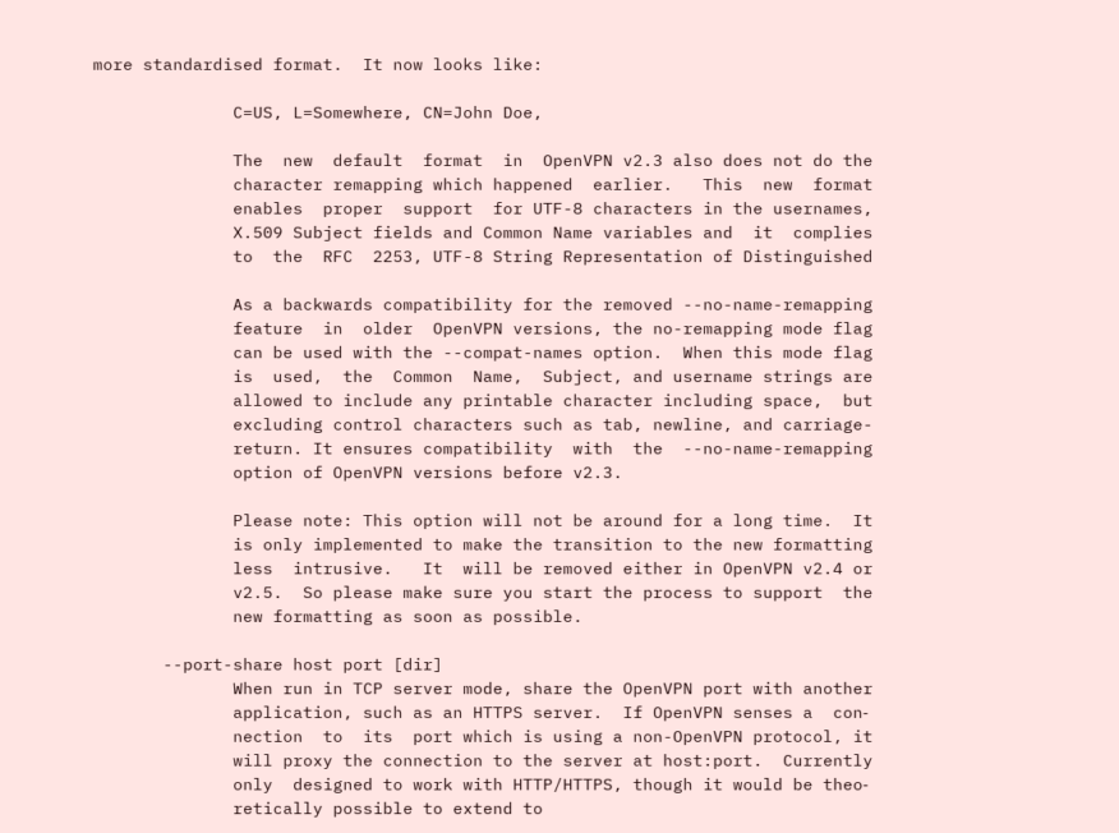more standardised format.  It now looks like:

              C=US, L=Somewhere, CN=John Doe,

              The  new  default  format  in  OpenVPN v2.3 also does not do the
              character remapping which happened  earlier.   This  new  format
              enables  proper  support  for UTF-8 characters in the usernames,
              X.509 Subject fields and Common Name variables and  it  complies
              to  the  RFC  2253, UTF-8 String Representation of Distinguished

              As a backwards compatibility for the removed --no-name-remapping
              feature  in  older  OpenVPN versions, the no-remapping mode flag
              can be used with the --compat-names option.  When this mode flag
              is  used,  the  Common  Name,  Subject, and username strings are
              allowed to include any printable character including space,  but
              excluding control characters such as tab, newline, and carriage-
              return. It ensures compatibility  with  the  --no-name-remapping
              option of OpenVPN versions before v2.3.

              Please note: This option will not be around for a long time.  It
              is only implemented to make the transition to the new formatting
              less  intrusive.   It  will be removed either in OpenVPN v2.4 or
              v2.5.  So please make sure you start the process to support  the
              new formatting as soon as possible.

       --port-share host port [dir]
              When run in TCP server mode, share the OpenVPN port with another
              application, such as an HTTPS server.  If OpenVPN senses a  con‐
              nection  to  its  port which is using a non-OpenVPN protocol, it
              will proxy the connection to the server at host:port.  Currently
              only  designed to work with HTTP/HTTPS, though it would be theo‐
              retically possible to extend to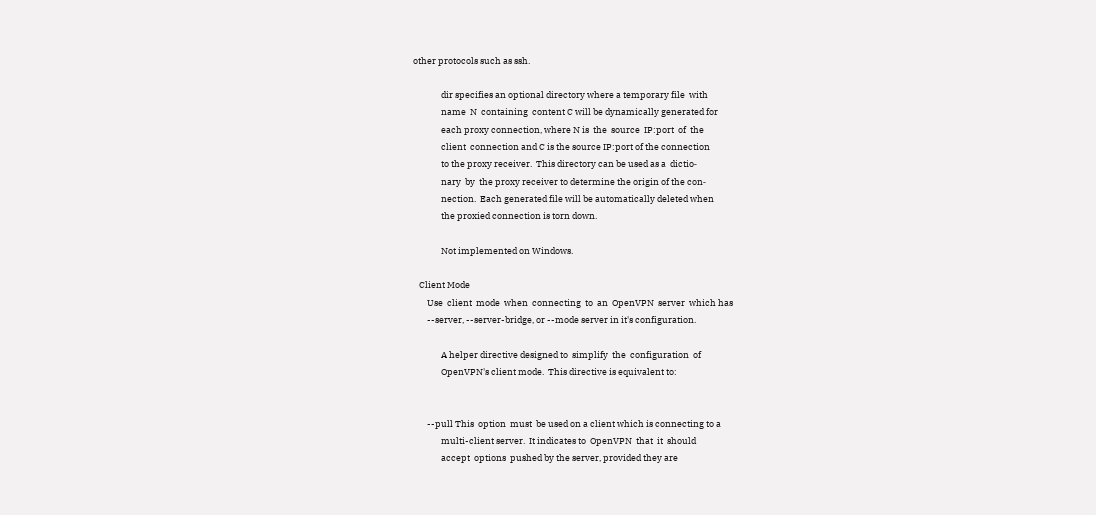other protocols such as ssh.

              dir specifies an optional directory where a temporary file  with
              name  N  containing  content C will be dynamically generated for
              each proxy connection, where N is  the  source  IP:port  of  the
              client  connection and C is the source IP:port of the connection
              to the proxy receiver.  This directory can be used as a  dictio‐
              nary  by  the proxy receiver to determine the origin of the con‐
              nection.  Each generated file will be automatically deleted when
              the proxied connection is torn down.

              Not implemented on Windows.

   Client Mode
       Use  client  mode  when  connecting  to  an  OpenVPN  server  which has
       --server, --server-bridge, or --mode server in it's configuration.

              A helper directive designed to  simplify  the  configuration  of
              OpenVPN's client mode.  This directive is equivalent to:


       --pull This  option  must  be used on a client which is connecting to a
              multi-client server.  It indicates to  OpenVPN  that  it  should
              accept  options  pushed by the server, provided they are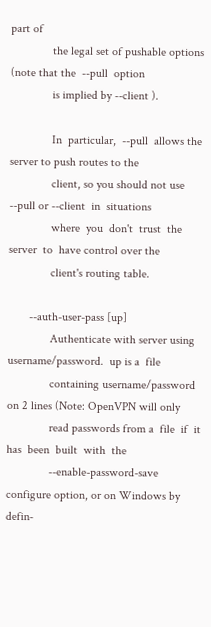part of
              the legal set of pushable options (note that the  --pull  option
              is implied by --client ).

              In  particular,  --pull  allows the server to push routes to the
              client, so you should not use --pull or --client  in  situations
              where  you  don't  trust  the  server  to  have control over the
              client's routing table.

       --auth-user-pass [up]
              Authenticate with server using username/password.  up is a  file
              containing username/password on 2 lines (Note: OpenVPN will only
              read passwords from a  file  if  it  has  been  built  with  the
              --enable-password-save configure option, or on Windows by defin‐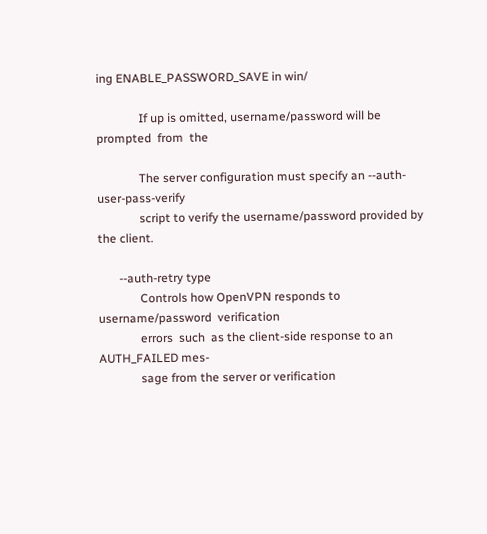ing ENABLE_PASSWORD_SAVE in win/

              If up is omitted, username/password will be  prompted  from  the

              The server configuration must specify an --auth-user-pass-verify
              script to verify the username/password provided by the client.

       --auth-retry type
              Controls how OpenVPN responds to username/password  verification
              errors  such  as the client-side response to an AUTH_FAILED mes‐
              sage from the server or verification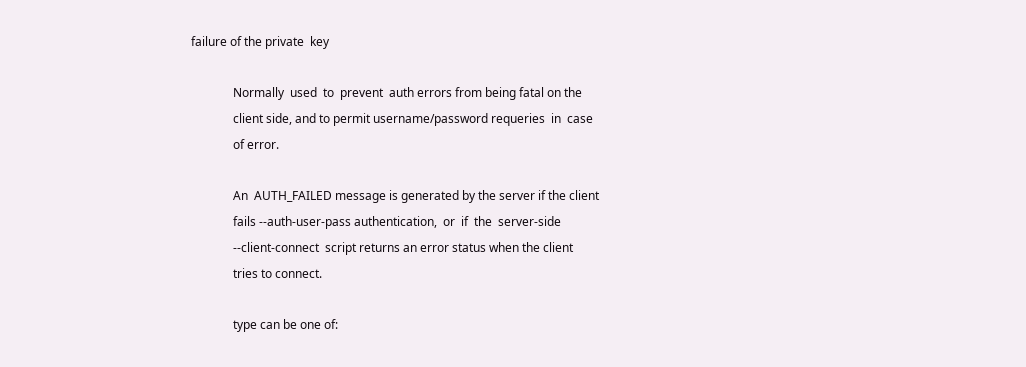failure of the private  key

              Normally  used  to  prevent  auth errors from being fatal on the
              client side, and to permit username/password requeries  in  case
              of error.

              An  AUTH_FAILED message is generated by the server if the client
              fails --auth-user-pass authentication,  or  if  the  server-side
              --client-connect  script returns an error status when the client
              tries to connect.

              type can be one of: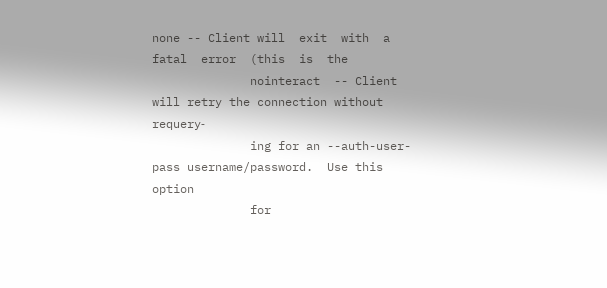none -- Client will  exit  with  a  fatal  error  (this  is  the
              nointeract  -- Client will retry the connection without requery‐
              ing for an --auth-user-pass username/password.  Use this  option
              for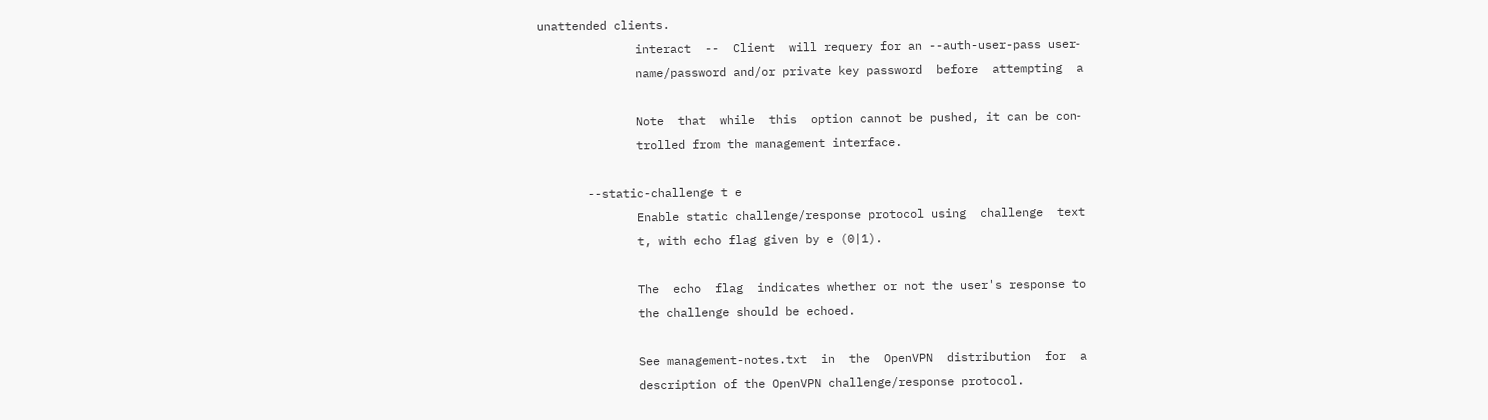unattended clients.
              interact  --  Client  will requery for an --auth-user-pass user‐
              name/password and/or private key password  before  attempting  a

              Note  that  while  this  option cannot be pushed, it can be con‐
              trolled from the management interface.

       --static-challenge t e
              Enable static challenge/response protocol using  challenge  text
              t, with echo flag given by e (0|1).

              The  echo  flag  indicates whether or not the user's response to
              the challenge should be echoed.

              See management-notes.txt  in  the  OpenVPN  distribution  for  a
              description of the OpenVPN challenge/response protocol.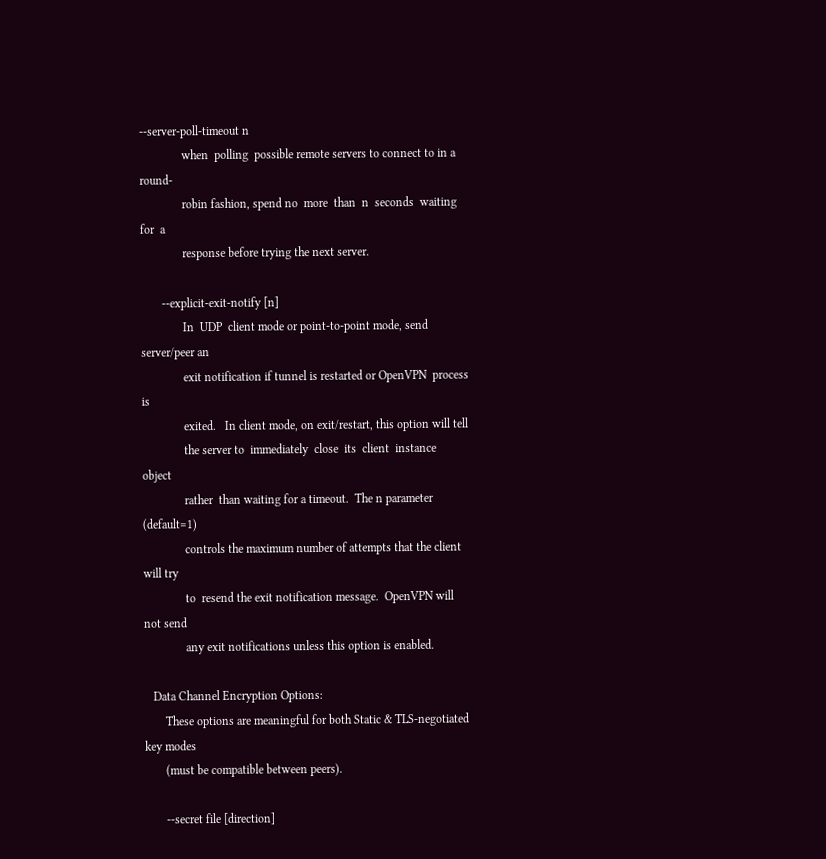--server-poll-timeout n
              when  polling  possible remote servers to connect to in a round-
              robin fashion, spend no  more  than  n  seconds  waiting  for  a
              response before trying the next server.

       --explicit-exit-notify [n]
              In  UDP  client mode or point-to-point mode, send server/peer an
              exit notification if tunnel is restarted or OpenVPN  process  is
              exited.   In client mode, on exit/restart, this option will tell
              the server to  immediately  close  its  client  instance  object
              rather  than waiting for a timeout.  The n parameter (default=1)
              controls the maximum number of attempts that the client will try
              to  resend the exit notification message.  OpenVPN will not send
              any exit notifications unless this option is enabled.

   Data Channel Encryption Options:
       These options are meaningful for both Static & TLS-negotiated key modes
       (must be compatible between peers).

       --secret file [direction]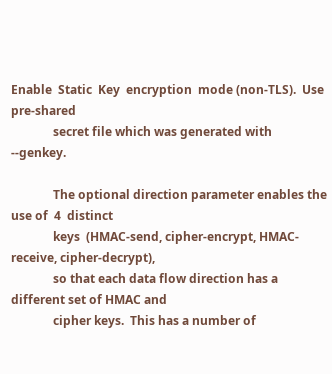Enable  Static  Key  encryption  mode (non-TLS).  Use pre-shared
              secret file which was generated with --genkey.

              The optional direction parameter enables the use of  4  distinct
              keys  (HMAC-send, cipher-encrypt, HMAC-receive, cipher-decrypt),
              so that each data flow direction has a different set of HMAC and
              cipher keys.  This has a number of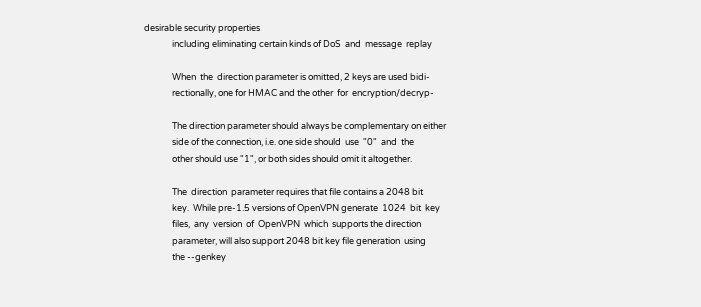desirable security properties
              including eliminating certain kinds of DoS  and  message  replay

              When  the  direction parameter is omitted, 2 keys are used bidi‐
              rectionally, one for HMAC and the other  for  encryption/decryp‐

              The direction parameter should always be complementary on either
              side of the connection, i.e. one side should  use  "0"  and  the
              other should use "1", or both sides should omit it altogether.

              The  direction  parameter requires that file contains a 2048 bit
              key.  While pre-1.5 versions of OpenVPN generate  1024  bit  key
              files,  any  version  of  OpenVPN  which  supports the direction
              parameter, will also support 2048 bit key file generation  using
              the --genkey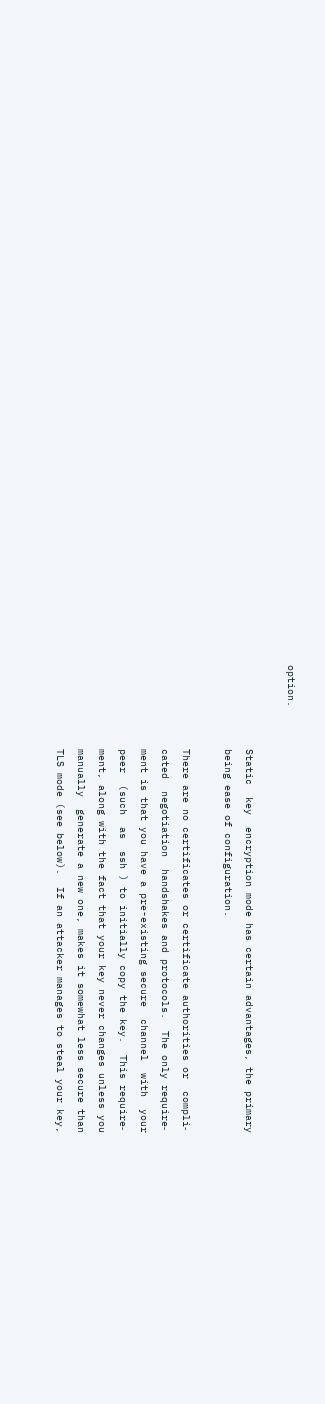option.

              Static  key  encryption mode has certain advantages, the primary
              being ease of configuration.

              There are no certificates or certificate authorities or  compli‐
              cated  negotiation  handshakes and protocols.  The only require‐
              ment is that you have a pre-existing secure  channel  with  your
              peer  (such  as  ssh ) to initially copy the key.  This require‐
              ment, along with the fact that your key never changes unless you
              manually  generate a new one, makes it somewhat less secure than
              TLS mode (see below).  If an attacker manages to steal your key,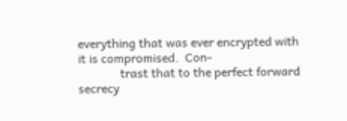everything that was ever encrypted with it is compromised.  Con‐
              trast that to the perfect forward secrecy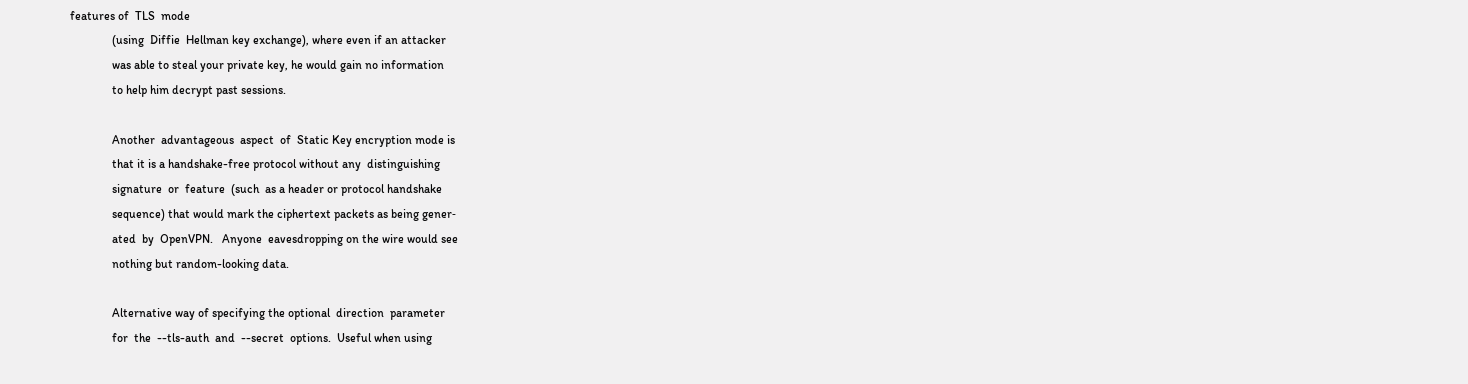features of  TLS  mode
              (using  Diffie  Hellman key exchange), where even if an attacker
              was able to steal your private key, he would gain no information
              to help him decrypt past sessions.

              Another  advantageous  aspect  of  Static Key encryption mode is
              that it is a handshake-free protocol without any  distinguishing
              signature  or  feature  (such  as a header or protocol handshake
              sequence) that would mark the ciphertext packets as being gener‐
              ated  by  OpenVPN.   Anyone  eavesdropping on the wire would see
              nothing but random-looking data.

              Alternative way of specifying the optional  direction  parameter
              for  the  --tls-auth  and  --secret  options.  Useful when using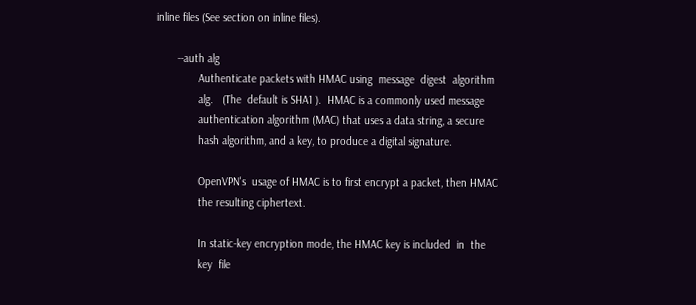inline files (See section on inline files).

       --auth alg
              Authenticate packets with HMAC using  message  digest  algorithm
              alg.   (The  default is SHA1 ).  HMAC is a commonly used message
              authentication algorithm (MAC) that uses a data string, a secure
              hash algorithm, and a key, to produce a digital signature.

              OpenVPN's  usage of HMAC is to first encrypt a packet, then HMAC
              the resulting ciphertext.

              In static-key encryption mode, the HMAC key is included  in  the
              key  file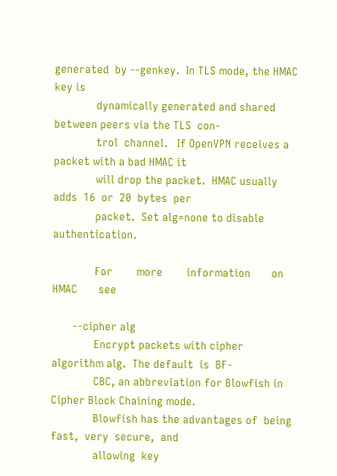generated  by --genkey.  In TLS mode, the HMAC key is
              dynamically generated and shared between peers via the TLS  con‐
              trol  channel.   If OpenVPN receives a packet with a bad HMAC it
              will drop the packet.  HMAC usually adds  16  or  20  bytes  per
              packet.  Set alg=none to disable authentication.

              For        more        information       on       HMAC       see

       --cipher alg
              Encrypt packets with cipher algorithm alg.  The default  is  BF-
              CBC, an abbreviation for Blowfish in Cipher Block Chaining mode.
              Blowfish has the advantages of  being  fast,  very  secure,  and
              allowing  key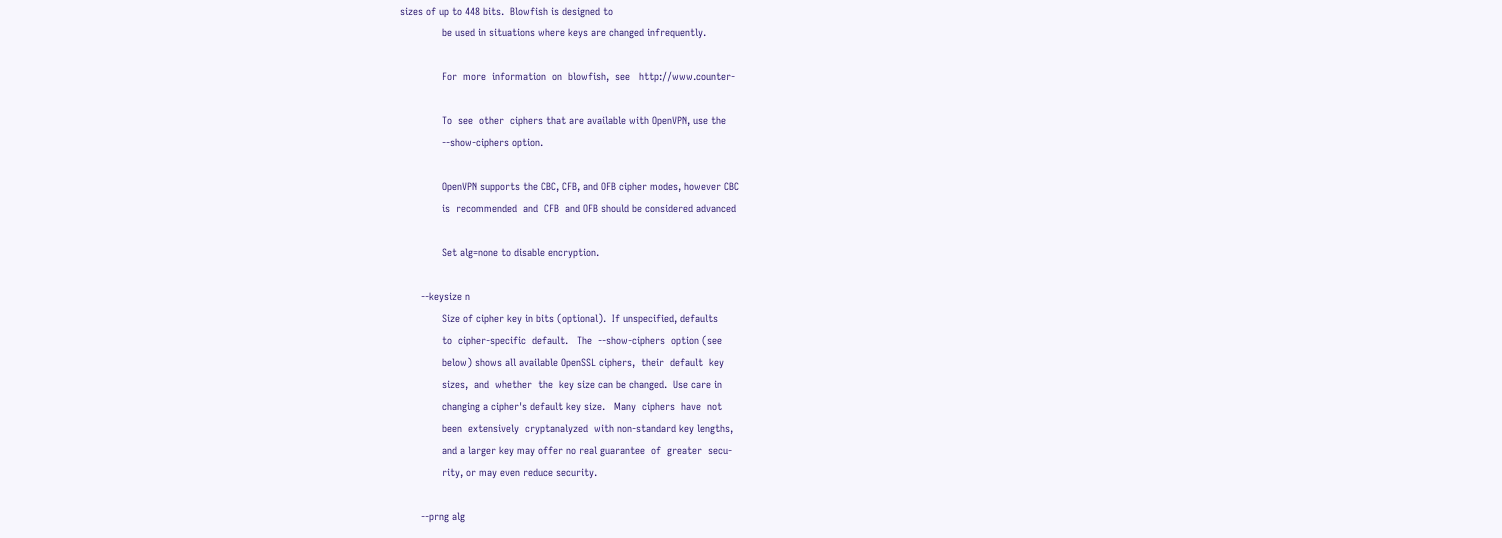sizes of up to 448 bits.  Blowfish is designed to
              be used in situations where keys are changed infrequently.

              For  more  information  on  blowfish,  see   http://www.counter‐

              To  see  other  ciphers that are available with OpenVPN, use the
              --show-ciphers option.

              OpenVPN supports the CBC, CFB, and OFB cipher modes, however CBC
              is  recommended  and  CFB  and OFB should be considered advanced

              Set alg=none to disable encryption.

       --keysize n
              Size of cipher key in bits (optional).  If unspecified, defaults
              to  cipher-specific  default.   The  --show-ciphers  option (see
              below) shows all available OpenSSL ciphers,  their  default  key
              sizes,  and  whether  the  key size can be changed.  Use care in
              changing a cipher's default key size.   Many  ciphers  have  not
              been  extensively  cryptanalyzed  with non-standard key lengths,
              and a larger key may offer no real guarantee  of  greater  secu‐
              rity, or may even reduce security.

       --prng alg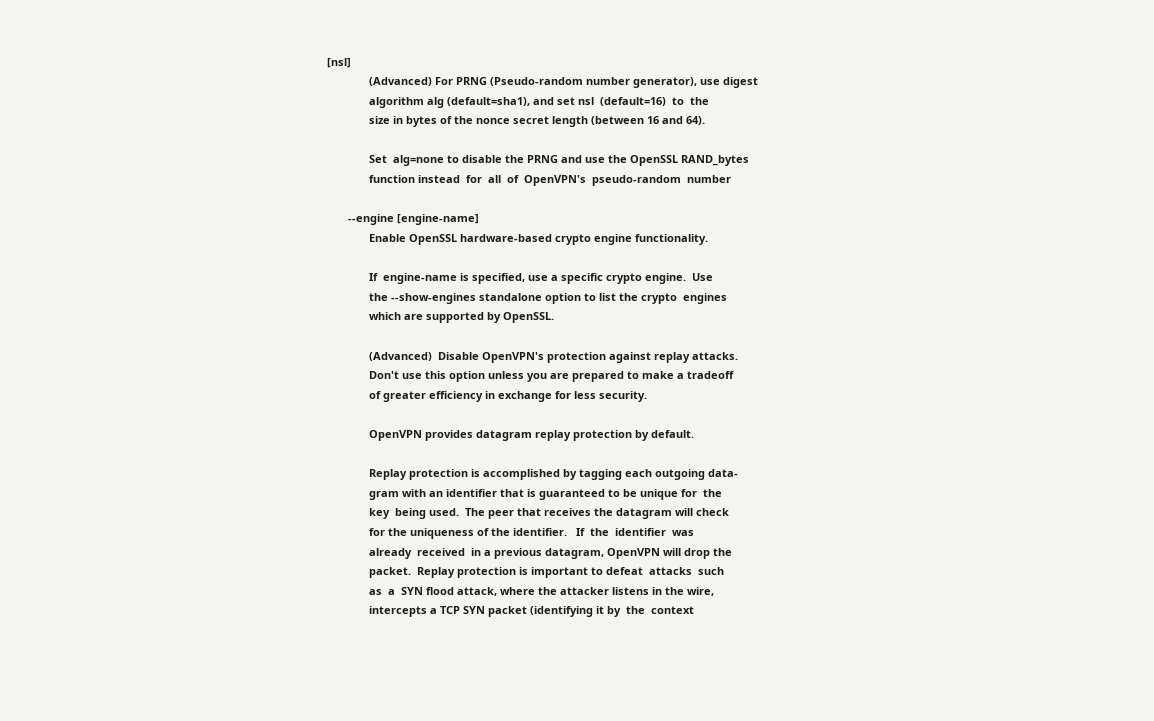[nsl]
              (Advanced) For PRNG (Pseudo-random number generator), use digest
              algorithm alg (default=sha1), and set nsl  (default=16)  to  the
              size in bytes of the nonce secret length (between 16 and 64).

              Set  alg=none to disable the PRNG and use the OpenSSL RAND_bytes
              function instead  for  all  of  OpenVPN's  pseudo-random  number

       --engine [engine-name]
              Enable OpenSSL hardware-based crypto engine functionality.

              If  engine-name is specified, use a specific crypto engine.  Use
              the --show-engines standalone option to list the crypto  engines
              which are supported by OpenSSL.

              (Advanced)  Disable OpenVPN's protection against replay attacks.
              Don't use this option unless you are prepared to make a tradeoff
              of greater efficiency in exchange for less security.

              OpenVPN provides datagram replay protection by default.

              Replay protection is accomplished by tagging each outgoing data‐
              gram with an identifier that is guaranteed to be unique for  the
              key  being used.  The peer that receives the datagram will check
              for the uniqueness of the identifier.   If  the  identifier  was
              already  received  in a previous datagram, OpenVPN will drop the
              packet.  Replay protection is important to defeat  attacks  such
              as  a  SYN flood attack, where the attacker listens in the wire,
              intercepts a TCP SYN packet (identifying it by  the  context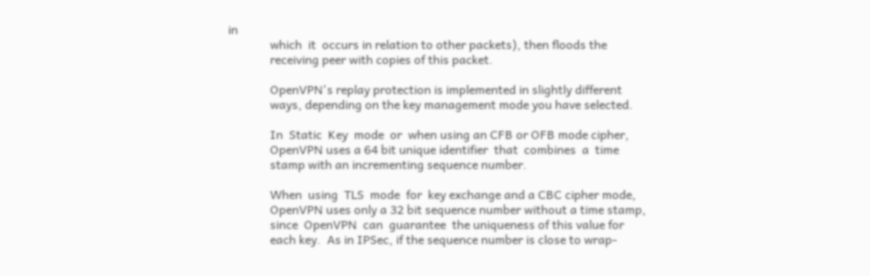in
              which  it  occurs in relation to other packets), then floods the
              receiving peer with copies of this packet.

              OpenVPN's replay protection is implemented in slightly different
              ways, depending on the key management mode you have selected.

              In  Static  Key  mode  or  when using an CFB or OFB mode cipher,
              OpenVPN uses a 64 bit unique identifier  that  combines  a  time
              stamp with an incrementing sequence number.

              When  using  TLS  mode  for  key exchange and a CBC cipher mode,
              OpenVPN uses only a 32 bit sequence number without a time stamp,
              since  OpenVPN  can  guarantee  the uniqueness of this value for
              each key.  As in IPSec, if the sequence number is close to wrap‐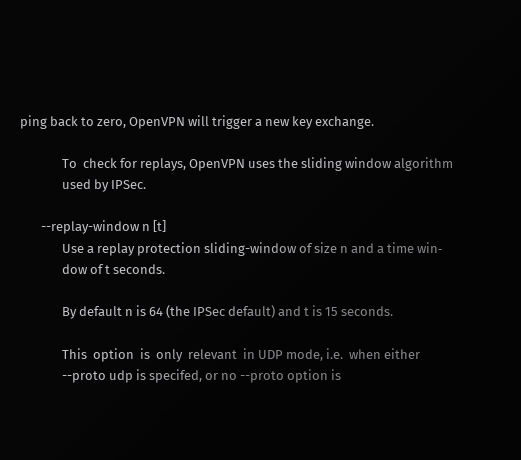ping back to zero, OpenVPN will trigger a new key exchange.

              To  check for replays, OpenVPN uses the sliding window algorithm
              used by IPSec.

       --replay-window n [t]
              Use a replay protection sliding-window of size n and a time win‐
              dow of t seconds.

              By default n is 64 (the IPSec default) and t is 15 seconds.

              This  option  is  only  relevant  in UDP mode, i.e.  when either
              --proto udp is specifed, or no --proto option is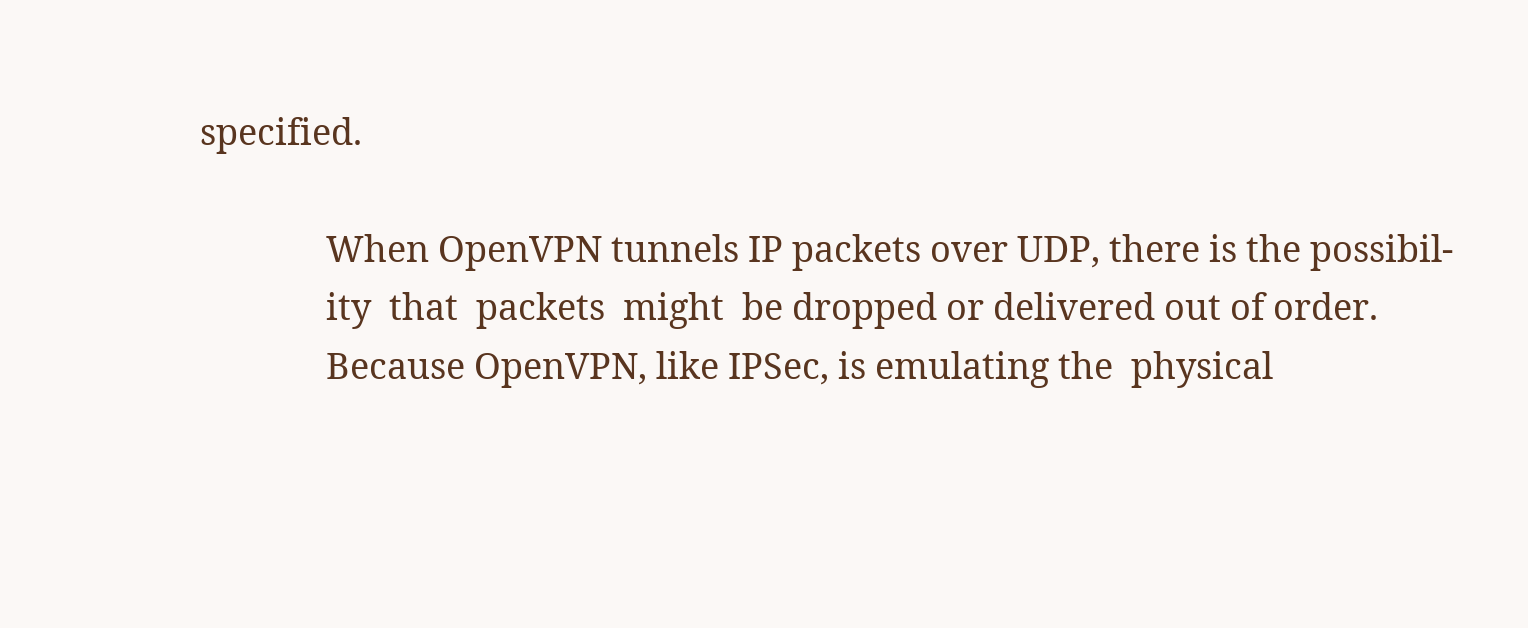specified.

              When OpenVPN tunnels IP packets over UDP, there is the possibil‐
              ity  that  packets  might  be dropped or delivered out of order.
              Because OpenVPN, like IPSec, is emulating the  physical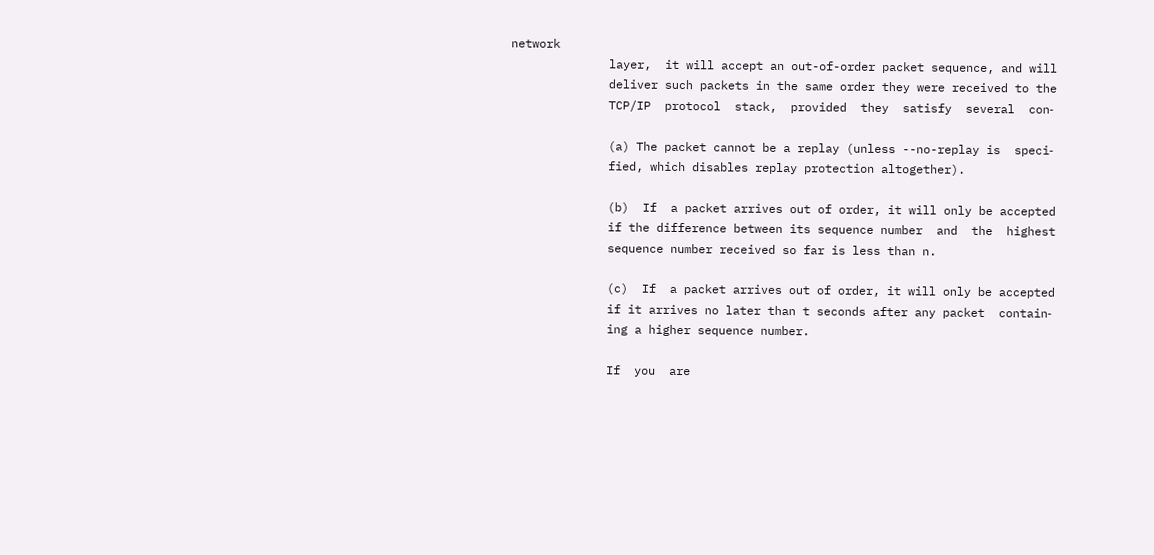network
              layer,  it will accept an out-of-order packet sequence, and will
              deliver such packets in the same order they were received to the
              TCP/IP  protocol  stack,  provided  they  satisfy  several  con‐

              (a) The packet cannot be a replay (unless --no-replay is  speci‐
              fied, which disables replay protection altogether).

              (b)  If  a packet arrives out of order, it will only be accepted
              if the difference between its sequence number  and  the  highest
              sequence number received so far is less than n.

              (c)  If  a packet arrives out of order, it will only be accepted
              if it arrives no later than t seconds after any packet  contain‐
              ing a higher sequence number.

              If  you  are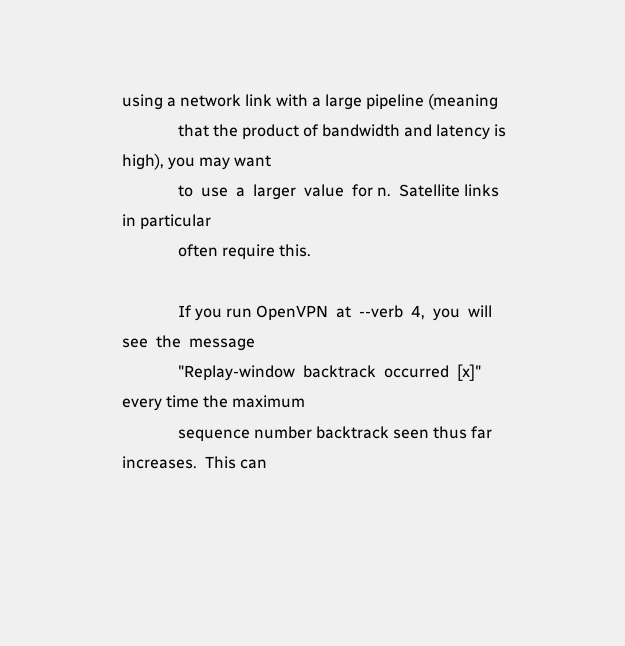using a network link with a large pipeline (meaning
              that the product of bandwidth and latency is high), you may want
              to  use  a  larger  value  for n.  Satellite links in particular
              often require this.

              If you run OpenVPN  at  --verb  4,  you  will  see  the  message
              "Replay-window  backtrack  occurred  [x]" every time the maximum
              sequence number backtrack seen thus far increases.  This can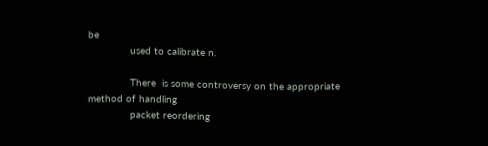be
              used to calibrate n.

              There  is some controversy on the appropriate method of handling
              packet reordering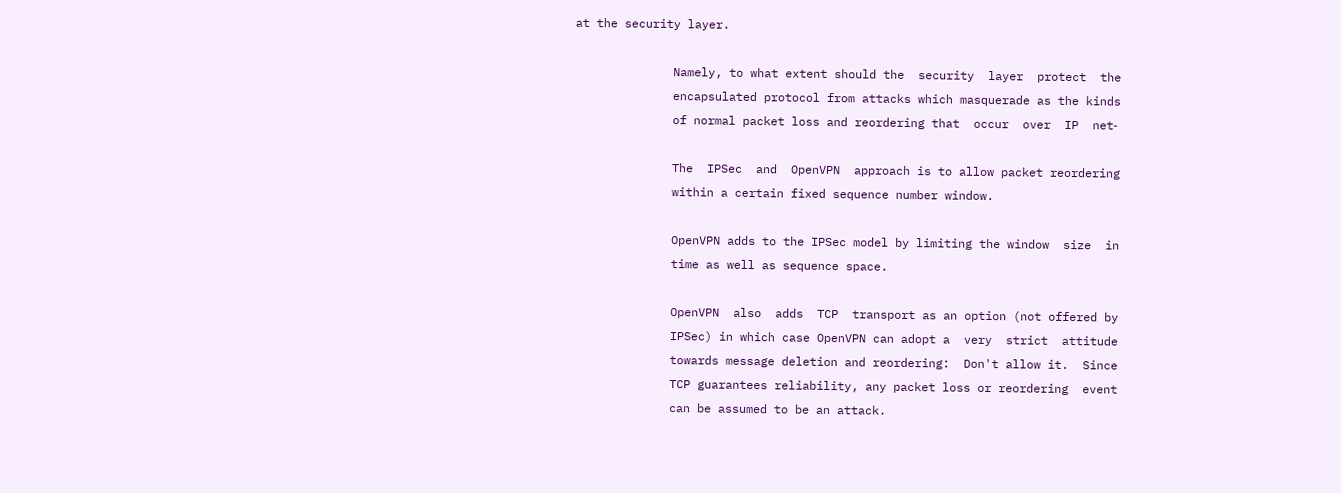at the security layer.

              Namely, to what extent should the  security  layer  protect  the
              encapsulated protocol from attacks which masquerade as the kinds
              of normal packet loss and reordering that  occur  over  IP  net‐

              The  IPSec  and  OpenVPN  approach is to allow packet reordering
              within a certain fixed sequence number window.

              OpenVPN adds to the IPSec model by limiting the window  size  in
              time as well as sequence space.

              OpenVPN  also  adds  TCP  transport as an option (not offered by
              IPSec) in which case OpenVPN can adopt a  very  strict  attitude
              towards message deletion and reordering:  Don't allow it.  Since
              TCP guarantees reliability, any packet loss or reordering  event
              can be assumed to be an attack.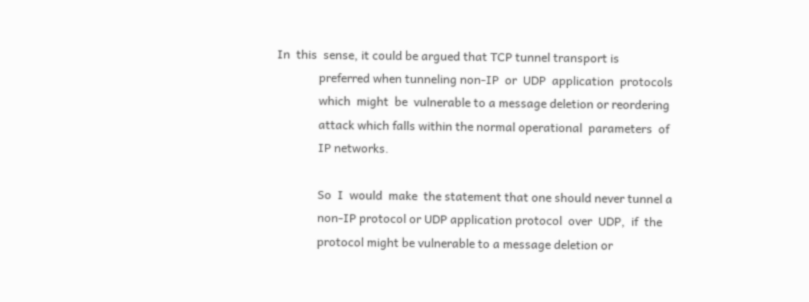In  this  sense, it could be argued that TCP tunnel transport is
              preferred when tunneling non-IP  or  UDP  application  protocols
              which  might  be  vulnerable to a message deletion or reordering
              attack which falls within the normal operational  parameters  of
              IP networks.

              So  I  would  make  the statement that one should never tunnel a
              non-IP protocol or UDP application protocol  over  UDP,  if  the
              protocol might be vulnerable to a message deletion or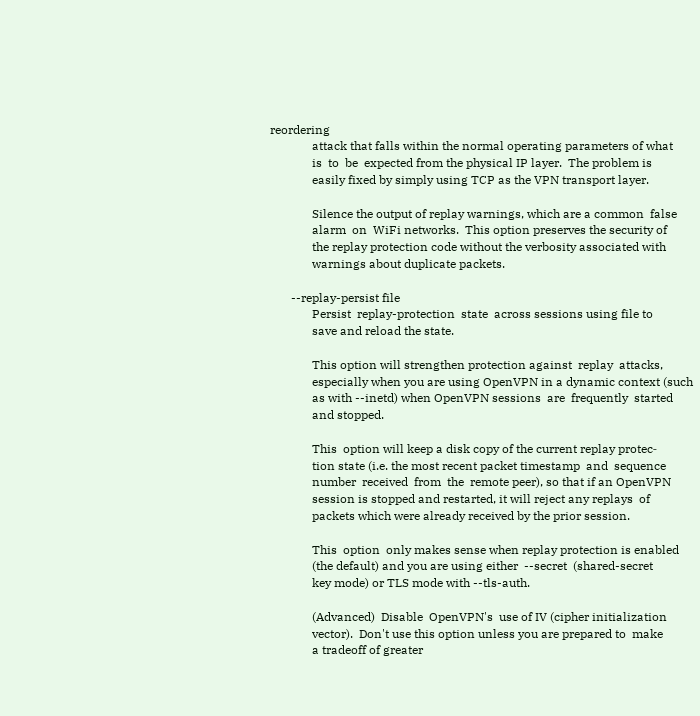reordering
              attack that falls within the normal operating parameters of what
              is  to  be  expected from the physical IP layer.  The problem is
              easily fixed by simply using TCP as the VPN transport layer.

              Silence the output of replay warnings, which are a common  false
              alarm  on  WiFi networks.  This option preserves the security of
              the replay protection code without the verbosity associated with
              warnings about duplicate packets.

       --replay-persist file
              Persist  replay-protection  state  across sessions using file to
              save and reload the state.

              This option will strengthen protection against  replay  attacks,
              especially when you are using OpenVPN in a dynamic context (such
              as with --inetd) when OpenVPN sessions  are  frequently  started
              and stopped.

              This  option will keep a disk copy of the current replay protec‐
              tion state (i.e. the most recent packet timestamp  and  sequence
              number  received  from  the  remote peer), so that if an OpenVPN
              session is stopped and restarted, it will reject any replays  of
              packets which were already received by the prior session.

              This  option  only makes sense when replay protection is enabled
              (the default) and you are using either  --secret  (shared-secret
              key mode) or TLS mode with --tls-auth.

              (Advanced)  Disable  OpenVPN's  use of IV (cipher initialization
              vector).  Don't use this option unless you are prepared to  make
              a tradeoff of greater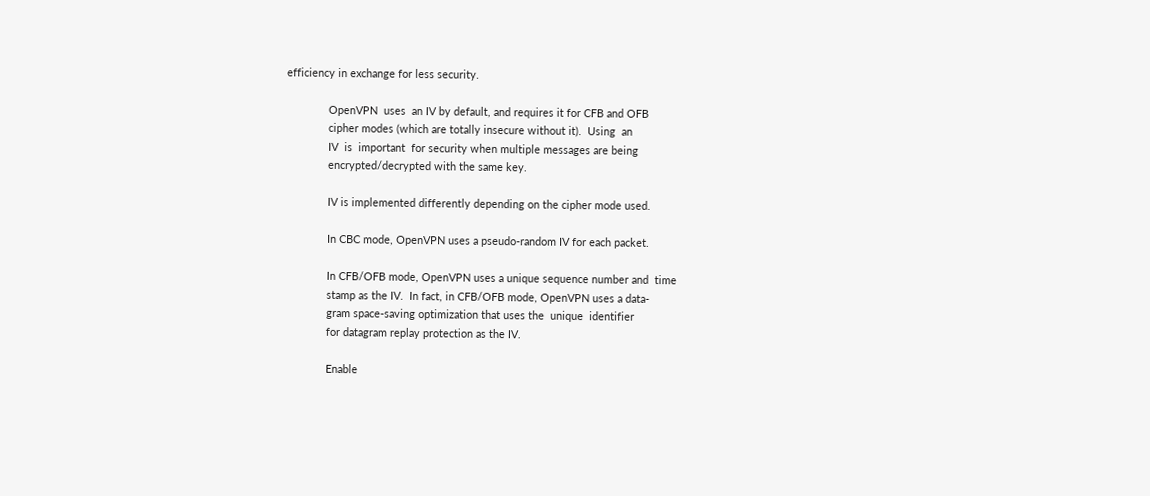efficiency in exchange for less security.

              OpenVPN  uses  an IV by default, and requires it for CFB and OFB
              cipher modes (which are totally insecure without it).  Using  an
              IV  is  important  for security when multiple messages are being
              encrypted/decrypted with the same key.

              IV is implemented differently depending on the cipher mode used.

              In CBC mode, OpenVPN uses a pseudo-random IV for each packet.

              In CFB/OFB mode, OpenVPN uses a unique sequence number and  time
              stamp as the IV.  In fact, in CFB/OFB mode, OpenVPN uses a data‐
              gram space-saving optimization that uses the  unique  identifier
              for datagram replay protection as the IV.

              Enable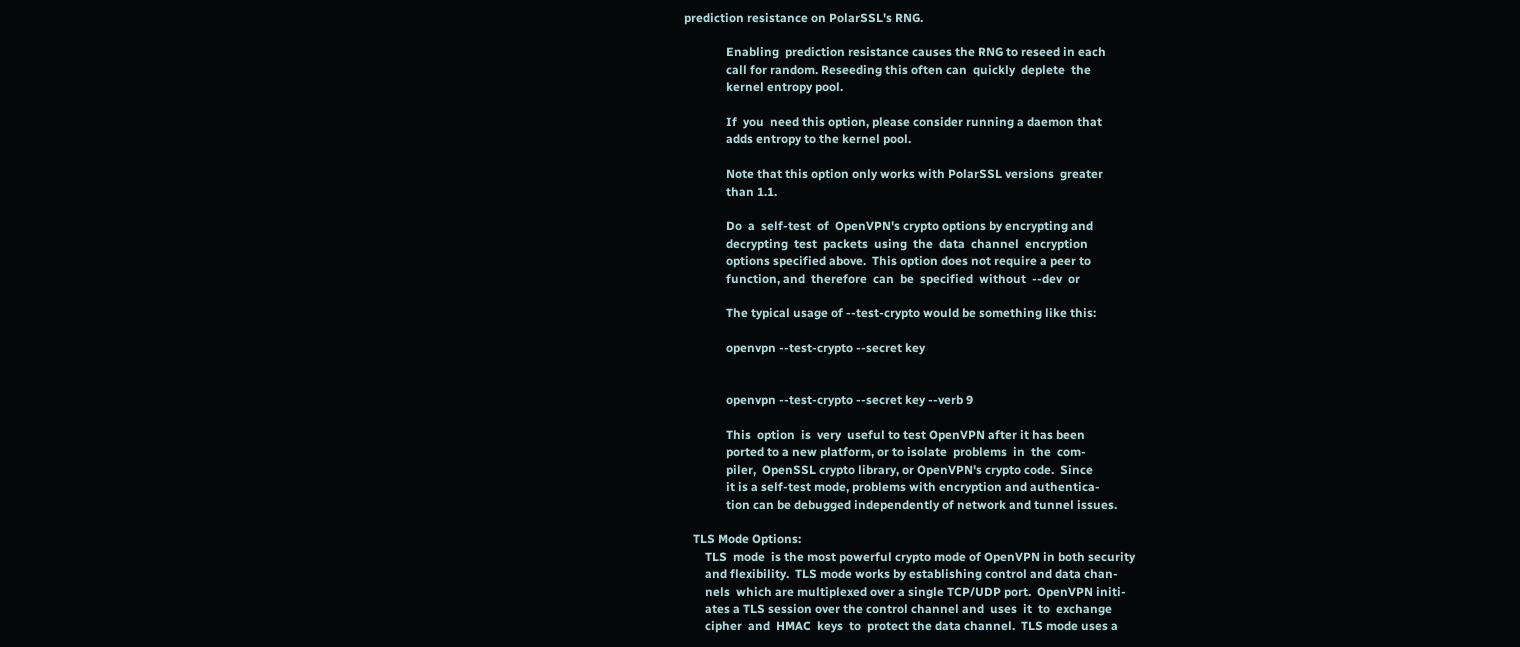prediction resistance on PolarSSL's RNG.

              Enabling  prediction resistance causes the RNG to reseed in each
              call for random. Reseeding this often can  quickly  deplete  the
              kernel entropy pool.

              If  you  need this option, please consider running a daemon that
              adds entropy to the kernel pool.

              Note that this option only works with PolarSSL versions  greater
              than 1.1.

              Do  a  self-test  of  OpenVPN's crypto options by encrypting and
              decrypting  test  packets  using  the  data  channel  encryption
              options specified above.  This option does not require a peer to
              function, and  therefore  can  be  specified  without  --dev  or

              The typical usage of --test-crypto would be something like this:

              openvpn --test-crypto --secret key


              openvpn --test-crypto --secret key --verb 9

              This  option  is  very  useful to test OpenVPN after it has been
              ported to a new platform, or to isolate  problems  in  the  com‐
              piler,  OpenSSL crypto library, or OpenVPN's crypto code.  Since
              it is a self-test mode, problems with encryption and authentica‐
              tion can be debugged independently of network and tunnel issues.

   TLS Mode Options:
       TLS  mode  is the most powerful crypto mode of OpenVPN in both security
       and flexibility.  TLS mode works by establishing control and data chan‐
       nels  which are multiplexed over a single TCP/UDP port.  OpenVPN initi‐
       ates a TLS session over the control channel and  uses  it  to  exchange
       cipher  and  HMAC  keys  to  protect the data channel.  TLS mode uses a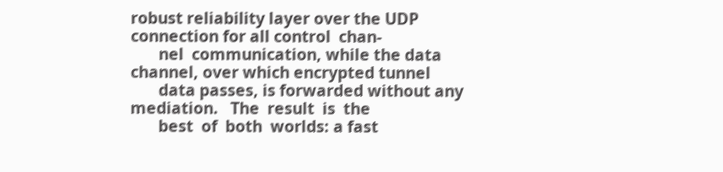robust reliability layer over the UDP connection for all control  chan‐
       nel  communication, while the data channel, over which encrypted tunnel
       data passes, is forwarded without any mediation.   The  result  is  the
       best  of  both  worlds: a fast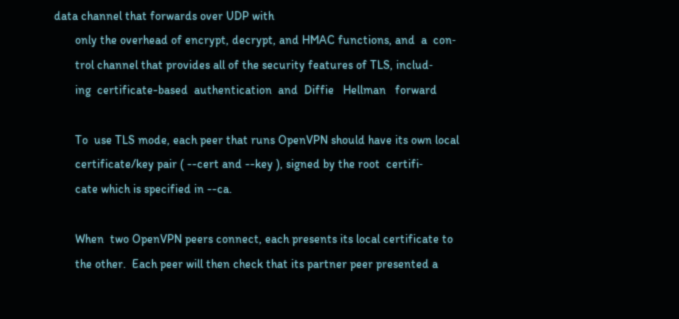data channel that forwards over UDP with
       only the overhead of encrypt, decrypt, and HMAC functions, and  a  con‐
       trol channel that provides all of the security features of TLS, includ‐
       ing  certificate-based  authentication  and  Diffie   Hellman   forward

       To  use TLS mode, each peer that runs OpenVPN should have its own local
       certificate/key pair ( --cert and --key ), signed by the root  certifi‐
       cate which is specified in --ca.

       When  two OpenVPN peers connect, each presents its local certificate to
       the other.  Each peer will then check that its partner peer presented a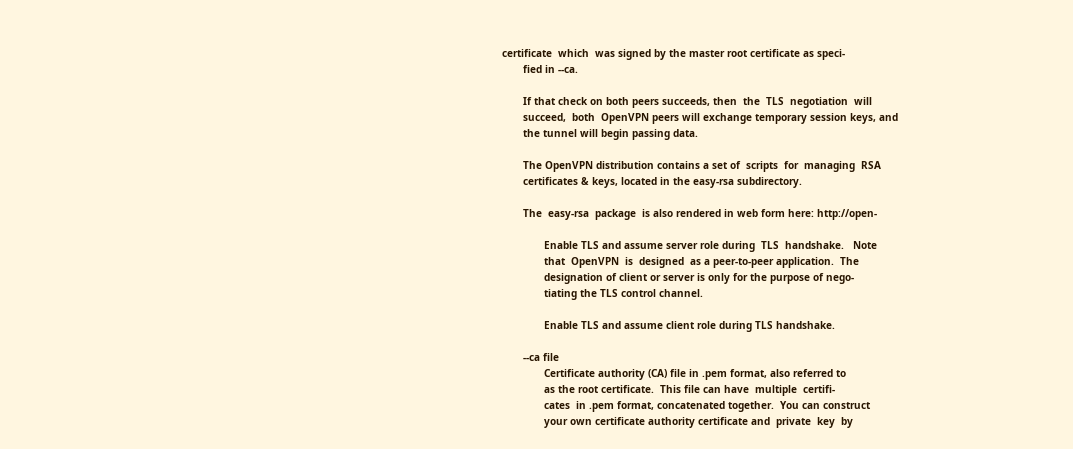certificate  which  was signed by the master root certificate as speci‐
       fied in --ca.

       If that check on both peers succeeds, then  the  TLS  negotiation  will
       succeed,  both  OpenVPN peers will exchange temporary session keys, and
       the tunnel will begin passing data.

       The OpenVPN distribution contains a set of  scripts  for  managing  RSA
       certificates & keys, located in the easy-rsa subdirectory.

       The  easy-rsa  package  is also rendered in web form here: http://open‐

              Enable TLS and assume server role during  TLS  handshake.   Note
              that  OpenVPN  is  designed  as a peer-to-peer application.  The
              designation of client or server is only for the purpose of nego‐
              tiating the TLS control channel.

              Enable TLS and assume client role during TLS handshake.

       --ca file
              Certificate authority (CA) file in .pem format, also referred to
              as the root certificate.  This file can have  multiple  certifi‐
              cates  in .pem format, concatenated together.  You can construct
              your own certificate authority certificate and  private  key  by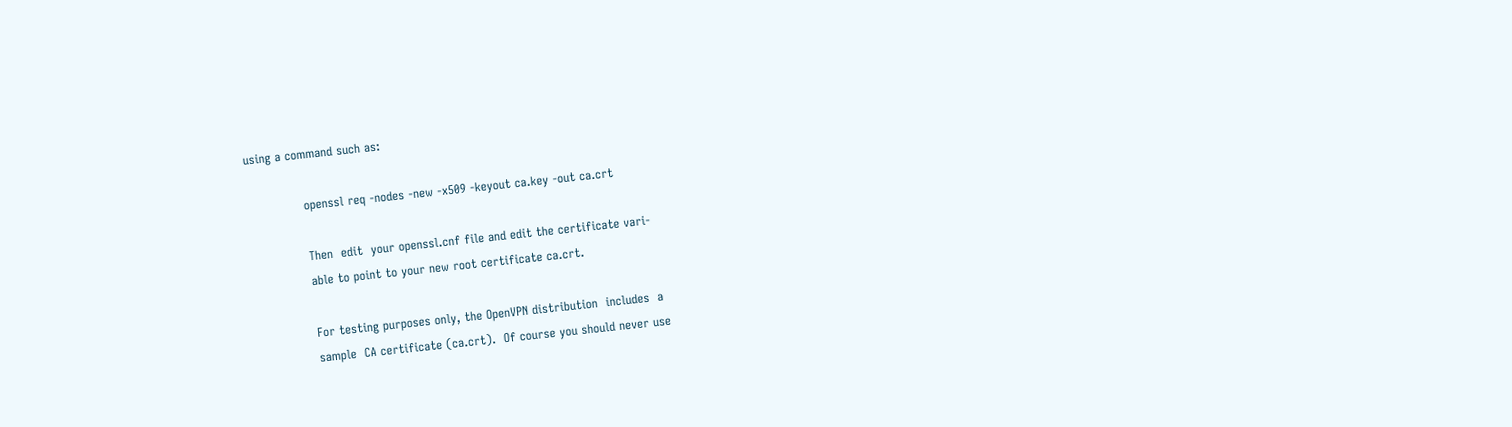using a command such as:

              openssl req -nodes -new -x509 -keyout ca.key -out ca.crt

              Then  edit  your openssl.cnf file and edit the certificate vari‐
              able to point to your new root certificate ca.crt.

              For testing purposes only, the OpenVPN distribution  includes  a
              sample  CA certificate (ca.crt).  Of course you should never use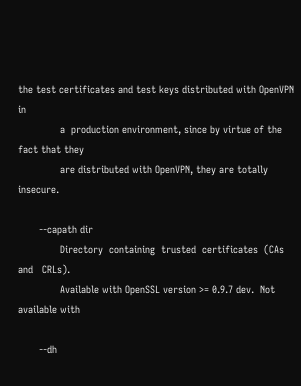the test certificates and test keys distributed with OpenVPN  in
              a  production environment, since by virtue of the fact that they
              are distributed with OpenVPN, they are totally insecure.

       --capath dir
              Directory  containing  trusted  certificates  (CAs  and   CRLs).
              Available with OpenSSL version >= 0.9.7 dev.  Not available with

       --dh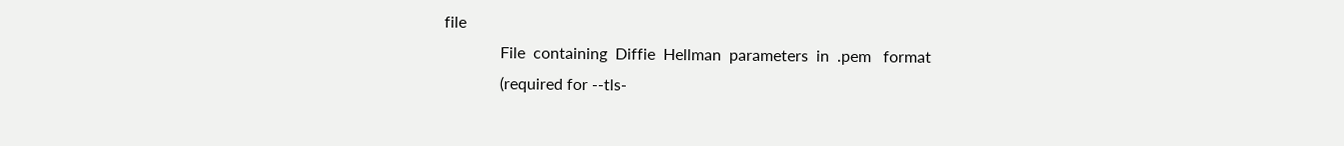file
              File  containing  Diffie  Hellman  parameters  in  .pem   format
              (required for --tls-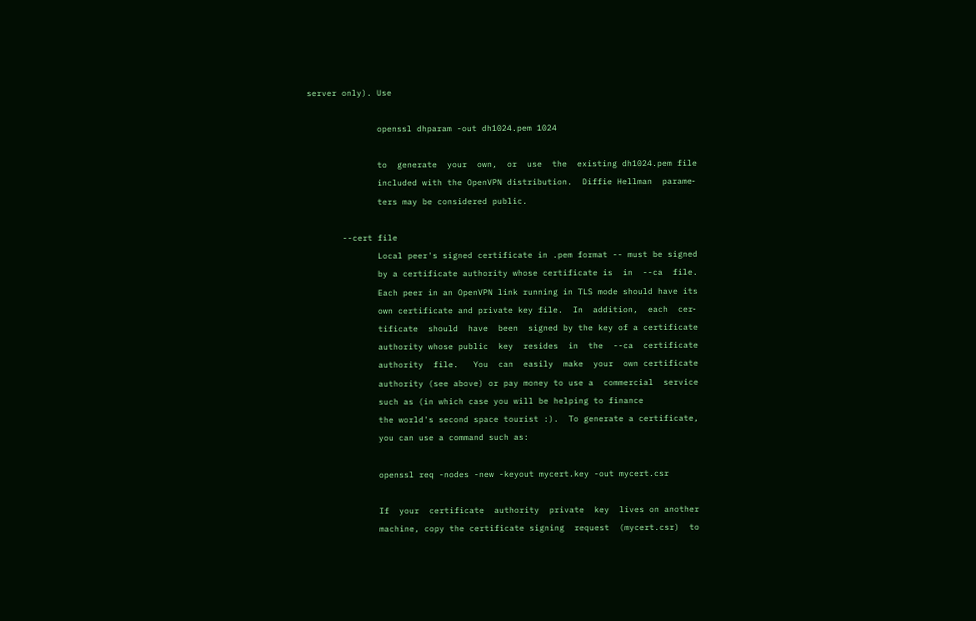server only). Use

              openssl dhparam -out dh1024.pem 1024

              to  generate  your  own,  or  use  the  existing dh1024.pem file
              included with the OpenVPN distribution.  Diffie Hellman  parame‐
              ters may be considered public.

       --cert file
              Local peer's signed certificate in .pem format -- must be signed
              by a certificate authority whose certificate is  in  --ca  file.
              Each peer in an OpenVPN link running in TLS mode should have its
              own certificate and private key file.  In  addition,  each  cer‐
              tificate  should  have  been  signed by the key of a certificate
              authority whose public  key  resides  in  the  --ca  certificate
              authority  file.   You  can  easily  make  your  own certificate
              authority (see above) or pay money to use a  commercial  service
              such as (in which case you will be helping to finance
              the world's second space tourist :).  To generate a certificate,
              you can use a command such as:

              openssl req -nodes -new -keyout mycert.key -out mycert.csr

              If  your  certificate  authority  private  key  lives on another
              machine, copy the certificate signing  request  (mycert.csr)  to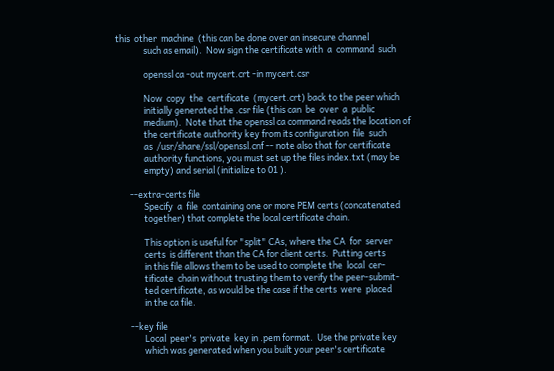this  other  machine  (this can be done over an insecure channel
              such as email).  Now sign the certificate with  a  command  such

              openssl ca -out mycert.crt -in mycert.csr

              Now  copy  the  certificate  (mycert.crt) back to the peer which
              initially generated the .csr file (this can  be  over  a  public
              medium).  Note that the openssl ca command reads the location of
              the certificate authority key from its configuration  file  such
              as  /usr/share/ssl/openssl.cnf -- note also that for certificate
              authority functions, you must set up the files index.txt (may be
              empty) and serial (initialize to 01 ).

       --extra-certs file
              Specify  a  file  containing one or more PEM certs (concatenated
              together) that complete the local certificate chain.

              This option is useful for "split" CAs, where the CA  for  server
              certs  is different than the CA for client certs.  Putting certs
              in this file allows them to be used to complete the  local  cer‐
              tificate  chain without trusting them to verify the peer-submit‐
              ted certificate, as would be the case if the certs  were  placed
              in the ca file.

       --key file
              Local  peer's  private  key in .pem format.  Use the private key
              which was generated when you built your peer's certificate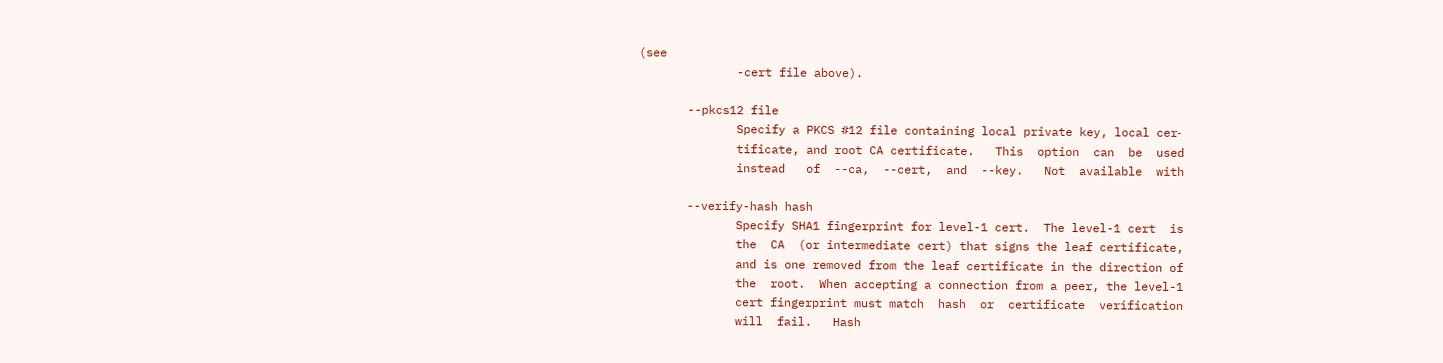(see
              -cert file above).

       --pkcs12 file
              Specify a PKCS #12 file containing local private key, local cer‐
              tificate, and root CA certificate.   This  option  can  be  used
              instead   of  --ca,  --cert,  and  --key.   Not  available  with

       --verify-hash hash
              Specify SHA1 fingerprint for level-1 cert.  The level-1 cert  is
              the  CA  (or intermediate cert) that signs the leaf certificate,
              and is one removed from the leaf certificate in the direction of
              the  root.  When accepting a connection from a peer, the level-1
              cert fingerprint must match  hash  or  certificate  verification
              will  fail.   Hash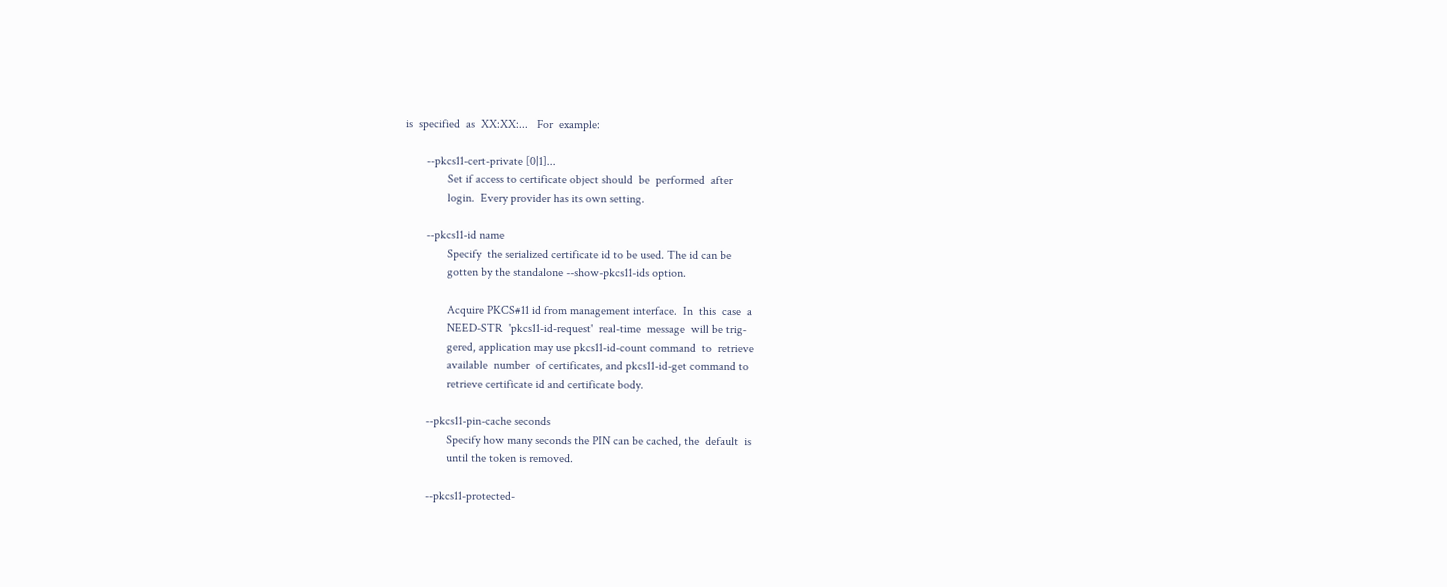is  specified  as  XX:XX:...   For  example:

       --pkcs11-cert-private [0|1]...
              Set if access to certificate object should  be  performed  after
              login.  Every provider has its own setting.

       --pkcs11-id name
              Specify  the serialized certificate id to be used. The id can be
              gotten by the standalone --show-pkcs11-ids option.

              Acquire PKCS#11 id from management interface.  In  this  case  a
              NEED-STR  'pkcs11-id-request'  real-time  message  will be trig‐
              gered, application may use pkcs11-id-count command  to  retrieve
              available  number  of certificates, and pkcs11-id-get command to
              retrieve certificate id and certificate body.

       --pkcs11-pin-cache seconds
              Specify how many seconds the PIN can be cached, the  default  is
              until the token is removed.

       --pkcs11-protected-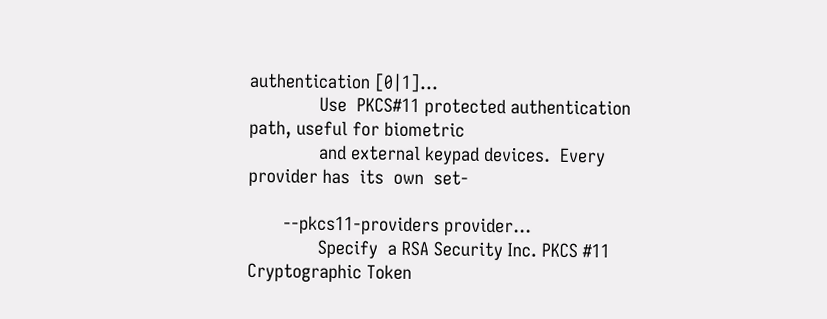authentication [0|1]...
              Use  PKCS#11 protected authentication path, useful for biometric
              and external keypad devices.  Every provider has  its  own  set‐

       --pkcs11-providers provider...
              Specify  a RSA Security Inc. PKCS #11 Cryptographic Token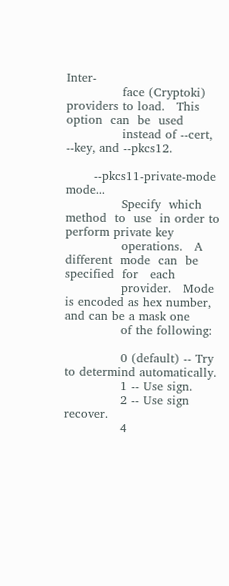Inter‐
              face (Cryptoki) providers to load.   This  option  can  be  used
              instead of --cert, --key, and --pkcs12.

       --pkcs11-private-mode mode...
              Specify  which  method  to  use  in order to perform private key
              operations.   A  different  mode  can  be  specified  for   each
              provider.   Mode is encoded as hex number, and can be a mask one
              of the following:

              0 (default) -- Try to determind automatically.
              1 -- Use sign.
              2 -- Use sign recover.
              4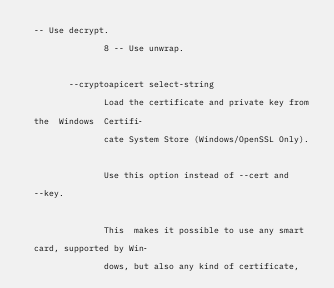-- Use decrypt.
              8 -- Use unwrap.

       --cryptoapicert select-string
              Load the certificate and private key from the  Windows  Certifi‐
              cate System Store (Windows/OpenSSL Only).

              Use this option instead of --cert and --key.

              This  makes it possible to use any smart card, supported by Win‐
              dows, but also any kind of certificate,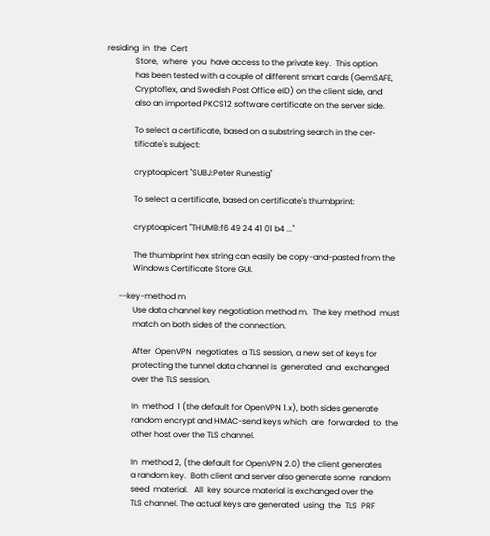residing  in  the  Cert
              Store,  where  you  have access to the private key.  This option
              has been tested with a couple of different smart cards (GemSAFE,
              Cryptoflex, and Swedish Post Office eID) on the client side, and
              also an imported PKCS12 software certificate on the server side.

              To select a certificate, based on a substring search in the cer‐
              tificate's subject:

              cryptoapicert "SUBJ:Peter Runestig"

              To select a certificate, based on certificate's thumbprint:

              cryptoapicert "THUMB:f6 49 24 41 01 b4 ..."

              The thumbprint hex string can easily be copy-and-pasted from the
              Windows Certificate Store GUI.

       --key-method m
              Use data channel key negotiation method m.  The key method  must
              match on both sides of the connection.

              After  OpenVPN  negotiates  a TLS session, a new set of keys for
              protecting the tunnel data channel is  generated  and  exchanged
              over the TLS session.

              In  method  1 (the default for OpenVPN 1.x), both sides generate
              random encrypt and HMAC-send keys which  are  forwarded  to  the
              other host over the TLS channel.

              In  method 2, (the default for OpenVPN 2.0) the client generates
              a random key.  Both client and server also generate some  random
              seed  material.   All  key source material is exchanged over the
              TLS channel. The actual keys are generated  using  the  TLS  PRF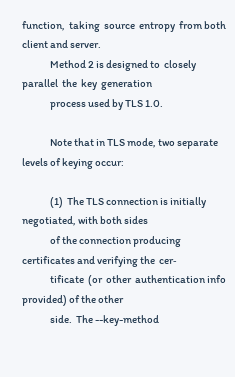function,  taking  source  entropy  from both client and server.
              Method 2 is designed to  closely  parallel  the  key  generation
              process used by TLS 1.0.

              Note that in TLS mode, two separate levels of keying occur:

              (1)  The TLS connection is initially negotiated, with both sides
              of the connection producing certificates and verifying the  cer‐
              tificate  (or  other  authentication info provided) of the other
              side.  The --key-method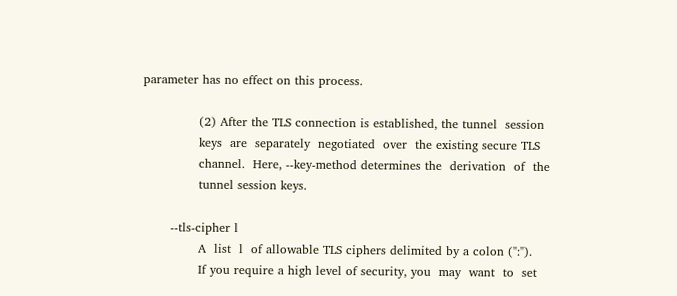parameter has no effect on this process.

              (2) After the TLS connection is established, the tunnel  session
              keys  are  separately  negotiated  over  the existing secure TLS
              channel.  Here, --key-method determines the  derivation  of  the
              tunnel session keys.

       --tls-cipher l
              A  list  l  of allowable TLS ciphers delimited by a colon (":").
              If you require a high level of security, you  may  want  to  set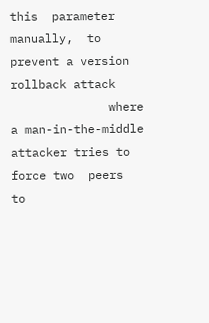this  parameter  manually,  to prevent a version rollback attack
              where a man-in-the-middle attacker tries to force two  peers  to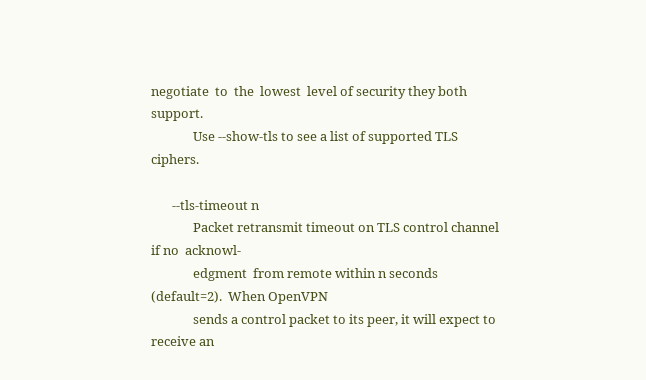negotiate  to  the  lowest  level of security they both support.
              Use --show-tls to see a list of supported TLS ciphers.

       --tls-timeout n
              Packet retransmit timeout on TLS control channel if no  acknowl‐
              edgment  from remote within n seconds (default=2).  When OpenVPN
              sends a control packet to its peer, it will expect to receive an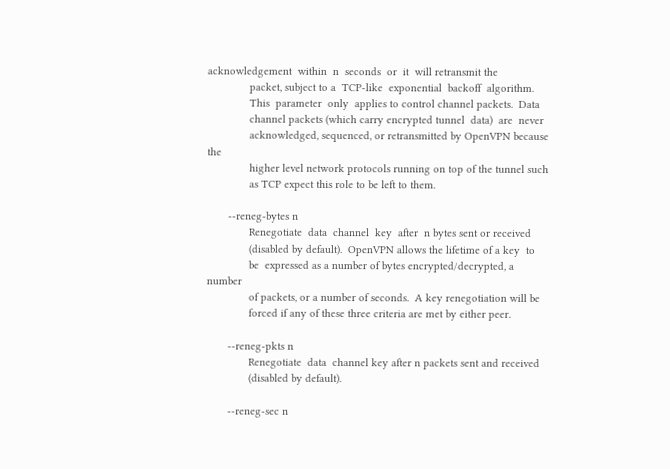acknowledgement  within  n  seconds  or  it  will retransmit the
              packet, subject to a  TCP-like  exponential  backoff  algorithm.
              This  parameter  only  applies to control channel packets.  Data
              channel packets (which carry encrypted tunnel  data)  are  never
              acknowledged, sequenced, or retransmitted by OpenVPN because the
              higher level network protocols running on top of the tunnel such
              as TCP expect this role to be left to them.

       --reneg-bytes n
              Renegotiate  data  channel  key  after  n bytes sent or received
              (disabled by default).  OpenVPN allows the lifetime of a key  to
              be  expressed as a number of bytes encrypted/decrypted, a number
              of packets, or a number of seconds.  A key renegotiation will be
              forced if any of these three criteria are met by either peer.

       --reneg-pkts n
              Renegotiate  data  channel key after n packets sent and received
              (disabled by default).

       --reneg-sec n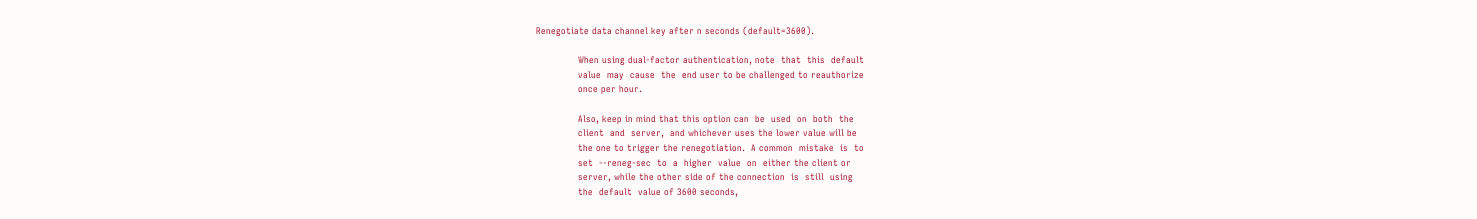Renegotiate data channel key after n seconds (default=3600).

              When using dual-factor authentication, note  that  this  default
              value  may  cause  the  end user to be challenged to reauthorize
              once per hour.

              Also, keep in mind that this option can  be  used  on  both  the
              client  and  server,  and whichever uses the lower value will be
              the one to trigger the renegotiation.  A common  mistake  is  to
              set  --reneg-sec  to  a  higher  value  on  either the client or
              server, while the other side of the connection  is  still  using
              the  default  value of 3600 seconds,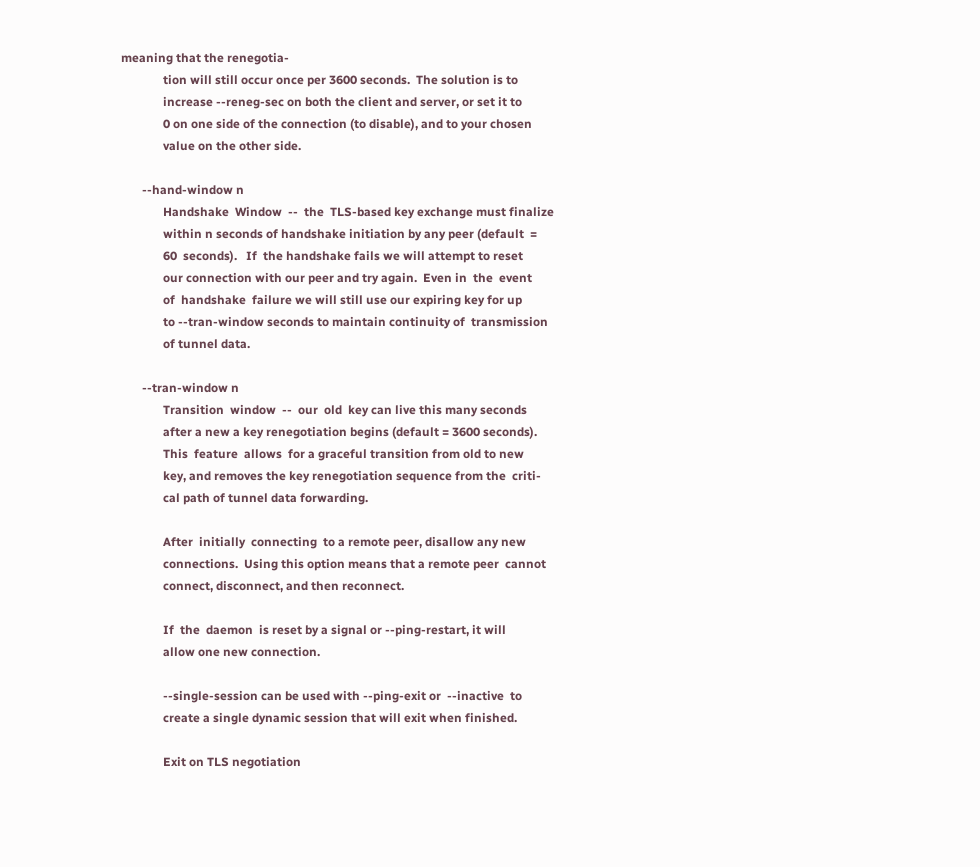meaning that the renegotia‐
              tion will still occur once per 3600 seconds.  The solution is to
              increase --reneg-sec on both the client and server, or set it to
              0 on one side of the connection (to disable), and to your chosen
              value on the other side.

       --hand-window n
              Handshake  Window  --  the  TLS-based key exchange must finalize
              within n seconds of handshake initiation by any peer (default  =
              60  seconds).   If  the handshake fails we will attempt to reset
              our connection with our peer and try again.  Even in  the  event
              of  handshake  failure we will still use our expiring key for up
              to --tran-window seconds to maintain continuity of  transmission
              of tunnel data.

       --tran-window n
              Transition  window  --  our  old  key can live this many seconds
              after a new a key renegotiation begins (default = 3600 seconds).
              This  feature  allows  for a graceful transition from old to new
              key, and removes the key renegotiation sequence from the  criti‐
              cal path of tunnel data forwarding.

              After  initially  connecting  to a remote peer, disallow any new
              connections.  Using this option means that a remote peer  cannot
              connect, disconnect, and then reconnect.

              If  the  daemon  is reset by a signal or --ping-restart, it will
              allow one new connection.

              --single-session can be used with --ping-exit or  --inactive  to
              create a single dynamic session that will exit when finished.

              Exit on TLS negotiation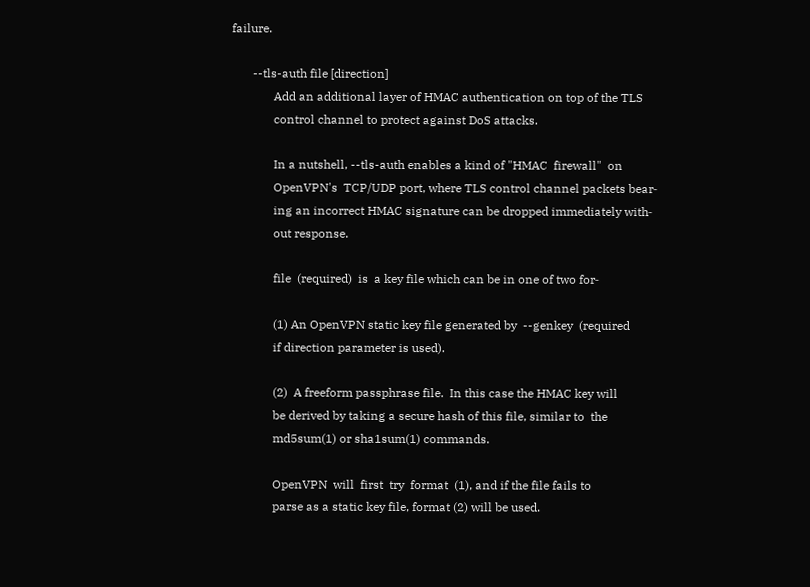failure.

       --tls-auth file [direction]
              Add an additional layer of HMAC authentication on top of the TLS
              control channel to protect against DoS attacks.

              In a nutshell, --tls-auth enables a kind of "HMAC  firewall"  on
              OpenVPN's  TCP/UDP port, where TLS control channel packets bear‐
              ing an incorrect HMAC signature can be dropped immediately with‐
              out response.

              file  (required)  is  a key file which can be in one of two for‐

              (1) An OpenVPN static key file generated by  --genkey  (required
              if direction parameter is used).

              (2)  A freeform passphrase file.  In this case the HMAC key will
              be derived by taking a secure hash of this file, similar to  the
              md5sum(1) or sha1sum(1) commands.

              OpenVPN  will  first  try  format  (1), and if the file fails to
              parse as a static key file, format (2) will be used.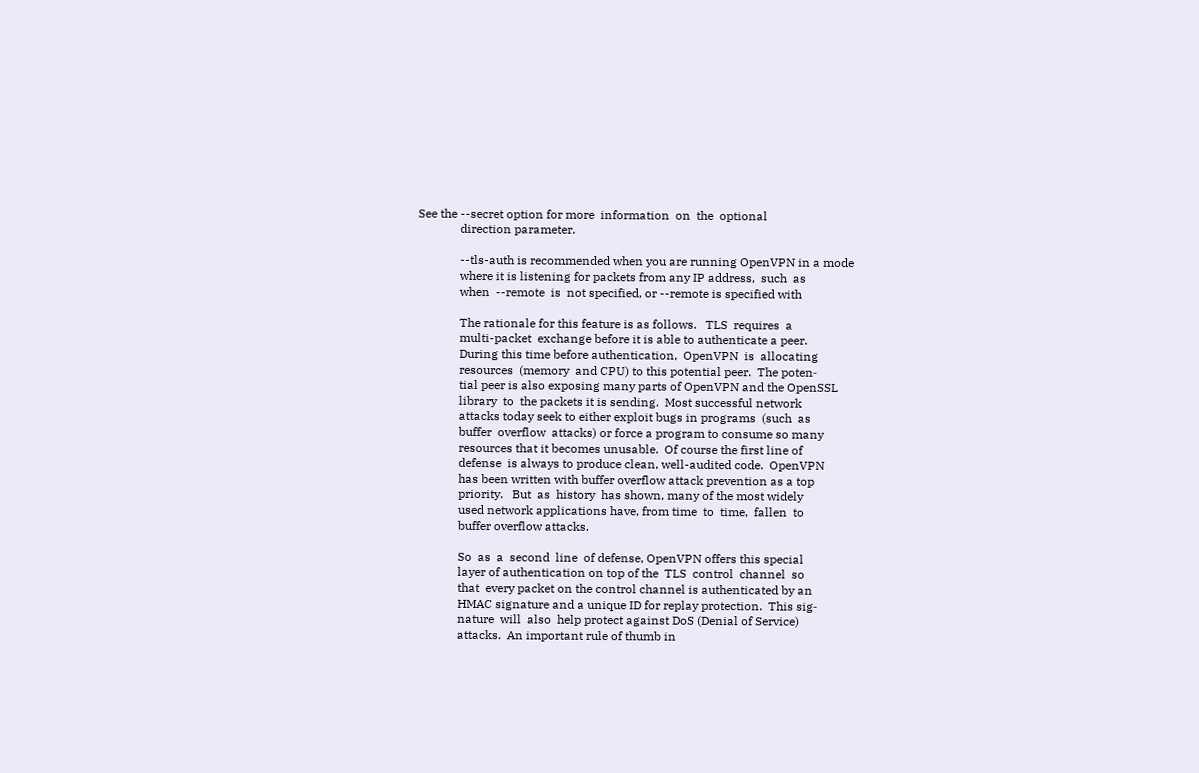See the --secret option for more  information  on  the  optional
              direction parameter.

              --tls-auth is recommended when you are running OpenVPN in a mode
              where it is listening for packets from any IP address,  such  as
              when  --remote  is  not specified, or --remote is specified with

              The rationale for this feature is as follows.   TLS  requires  a
              multi-packet  exchange before it is able to authenticate a peer.
              During this time before authentication,  OpenVPN  is  allocating
              resources  (memory  and CPU) to this potential peer.  The poten‐
              tial peer is also exposing many parts of OpenVPN and the OpenSSL
              library  to  the packets it is sending.  Most successful network
              attacks today seek to either exploit bugs in programs  (such  as
              buffer  overflow  attacks) or force a program to consume so many
              resources that it becomes unusable.  Of course the first line of
              defense  is always to produce clean, well-audited code.  OpenVPN
              has been written with buffer overflow attack prevention as a top
              priority.   But  as  history  has shown, many of the most widely
              used network applications have, from time  to  time,  fallen  to
              buffer overflow attacks.

              So  as  a  second  line  of defense, OpenVPN offers this special
              layer of authentication on top of the  TLS  control  channel  so
              that  every packet on the control channel is authenticated by an
              HMAC signature and a unique ID for replay protection.  This sig‐
              nature  will  also  help protect against DoS (Denial of Service)
              attacks.  An important rule of thumb in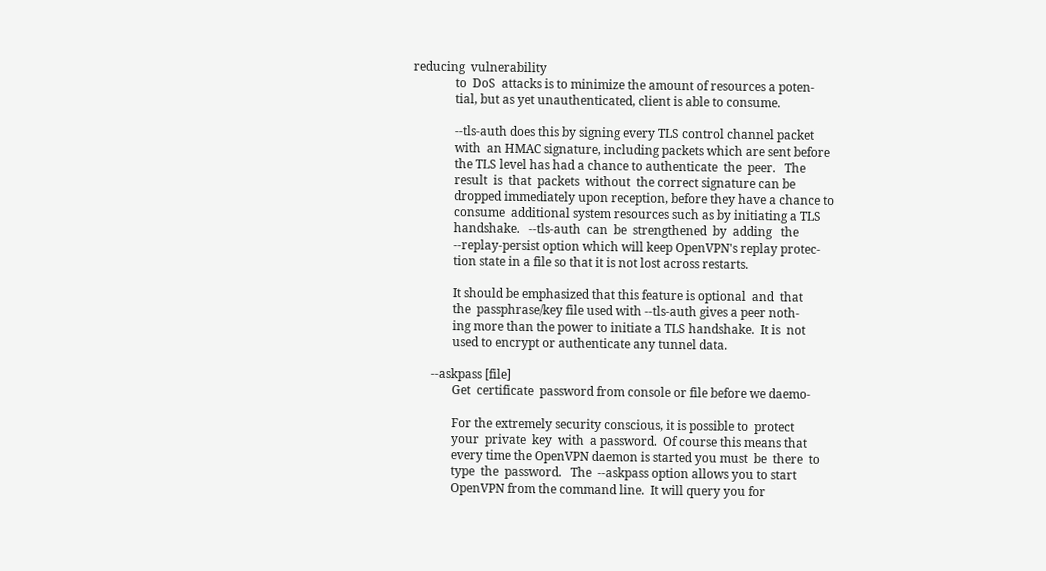reducing  vulnerability
              to  DoS  attacks is to minimize the amount of resources a poten‐
              tial, but as yet unauthenticated, client is able to consume.

              --tls-auth does this by signing every TLS control channel packet
              with  an HMAC signature, including packets which are sent before
              the TLS level has had a chance to authenticate  the  peer.   The
              result  is  that  packets  without  the correct signature can be
              dropped immediately upon reception, before they have a chance to
              consume  additional system resources such as by initiating a TLS
              handshake.   --tls-auth  can  be  strengthened  by  adding   the
              --replay-persist option which will keep OpenVPN's replay protec‐
              tion state in a file so that it is not lost across restarts.

              It should be emphasized that this feature is optional  and  that
              the  passphrase/key file used with --tls-auth gives a peer noth‐
              ing more than the power to initiate a TLS handshake.  It is  not
              used to encrypt or authenticate any tunnel data.

       --askpass [file]
              Get  certificate  password from console or file before we daemo‐

              For the extremely security conscious, it is possible to  protect
              your  private  key  with  a password.  Of course this means that
              every time the OpenVPN daemon is started you must  be  there  to
              type  the  password.   The  --askpass option allows you to start
              OpenVPN from the command line.  It will query you for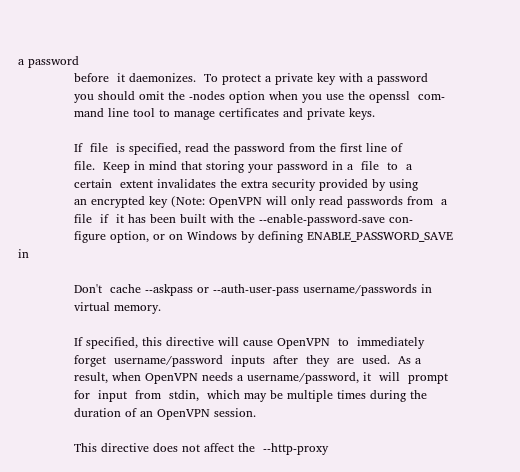a password
              before  it daemonizes.  To protect a private key with a password
              you should omit the -nodes option when you use the openssl  com‐
              mand line tool to manage certificates and private keys.

              If  file  is specified, read the password from the first line of
              file.  Keep in mind that storing your password in a  file  to  a
              certain  extent invalidates the extra security provided by using
              an encrypted key (Note: OpenVPN will only read passwords from  a
              file  if  it has been built with the --enable-password-save con‐
              figure option, or on Windows by defining ENABLE_PASSWORD_SAVE in

              Don't  cache --askpass or --auth-user-pass username/passwords in
              virtual memory.

              If specified, this directive will cause OpenVPN  to  immediately
              forget  username/password  inputs  after  they  are  used.  As a
              result, when OpenVPN needs a username/password, it  will  prompt
              for  input  from  stdin,  which may be multiple times during the
              duration of an OpenVPN session.

              This directive does not affect the  --http-proxy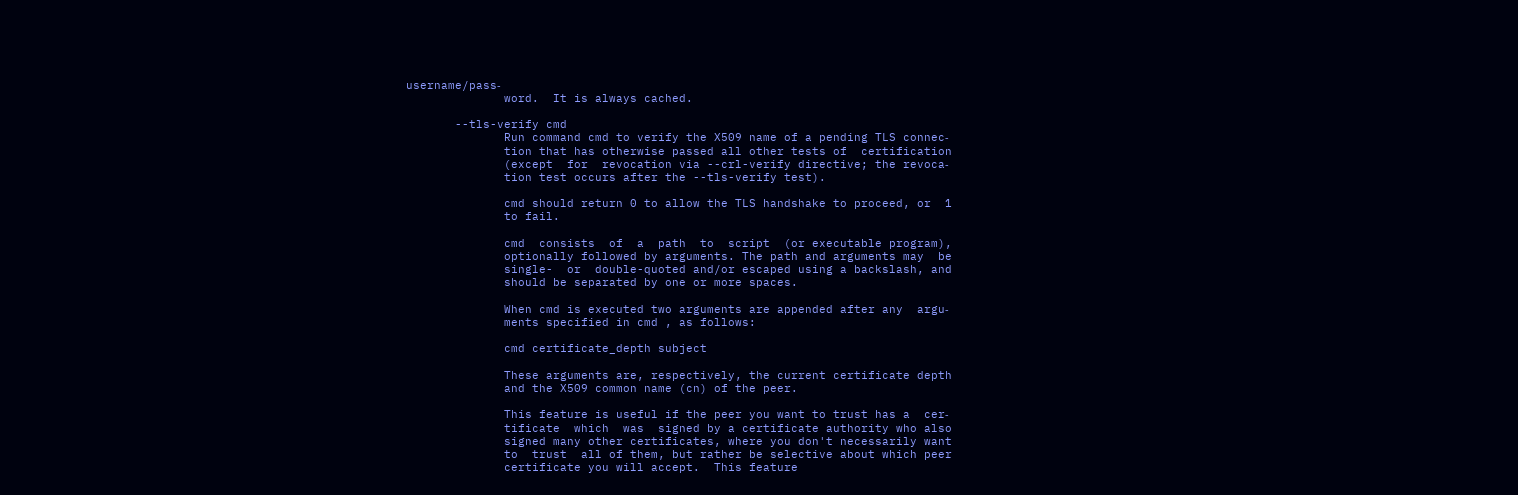username/pass‐
              word.  It is always cached.

       --tls-verify cmd
              Run command cmd to verify the X509 name of a pending TLS connec‐
              tion that has otherwise passed all other tests of  certification
              (except  for  revocation via --crl-verify directive; the revoca‐
              tion test occurs after the --tls-verify test).

              cmd should return 0 to allow the TLS handshake to proceed, or  1
              to fail.

              cmd  consists  of  a  path  to  script  (or executable program),
              optionally followed by arguments. The path and arguments may  be
              single-  or  double-quoted and/or escaped using a backslash, and
              should be separated by one or more spaces.

              When cmd is executed two arguments are appended after any  argu‐
              ments specified in cmd , as follows:

              cmd certificate_depth subject

              These arguments are, respectively, the current certificate depth
              and the X509 common name (cn) of the peer.

              This feature is useful if the peer you want to trust has a  cer‐
              tificate  which  was  signed by a certificate authority who also
              signed many other certificates, where you don't necessarily want
              to  trust  all of them, but rather be selective about which peer
              certificate you will accept.  This feature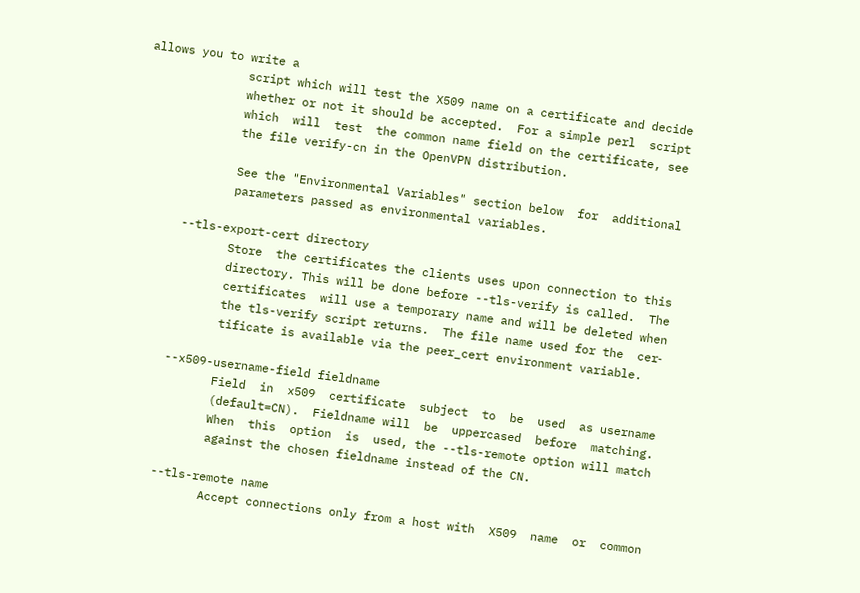allows you to write a
              script which will test the X509 name on a certificate and decide
              whether or not it should be accepted.  For a simple perl  script
              which  will  test  the common name field on the certificate, see
              the file verify-cn in the OpenVPN distribution.

              See the "Environmental Variables" section below  for  additional
              parameters passed as environmental variables.

       --tls-export-cert directory
              Store  the certificates the clients uses upon connection to this
              directory. This will be done before --tls-verify is called.  The
              certificates  will use a temporary name and will be deleted when
              the tls-verify script returns.  The file name used for the  cer‐
              tificate is available via the peer_cert environment variable.

       --x509-username-field fieldname
              Field  in  x509  certificate  subject  to  be  used  as username
              (default=CN).  Fieldname will  be  uppercased  before  matching.
              When  this  option  is  used, the --tls-remote option will match
              against the chosen fieldname instead of the CN.

       --tls-remote name
              Accept connections only from a host with  X509  name  or  common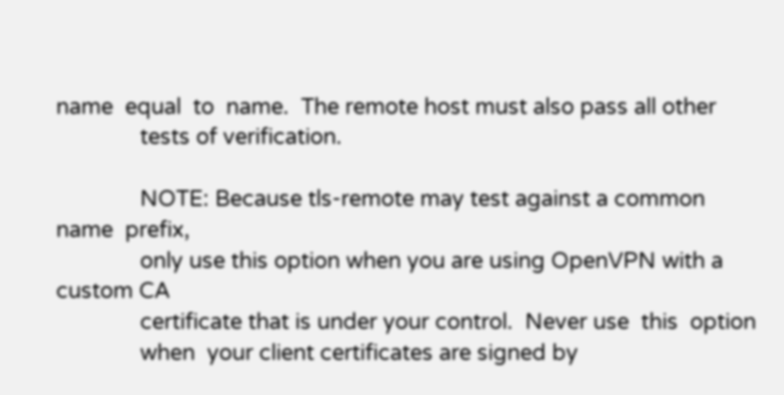name  equal  to  name.  The remote host must also pass all other
              tests of verification.

              NOTE: Because tls-remote may test against a common name  prefix,
              only use this option when you are using OpenVPN with a custom CA
              certificate that is under your control.  Never use  this  option
              when  your client certificates are signed by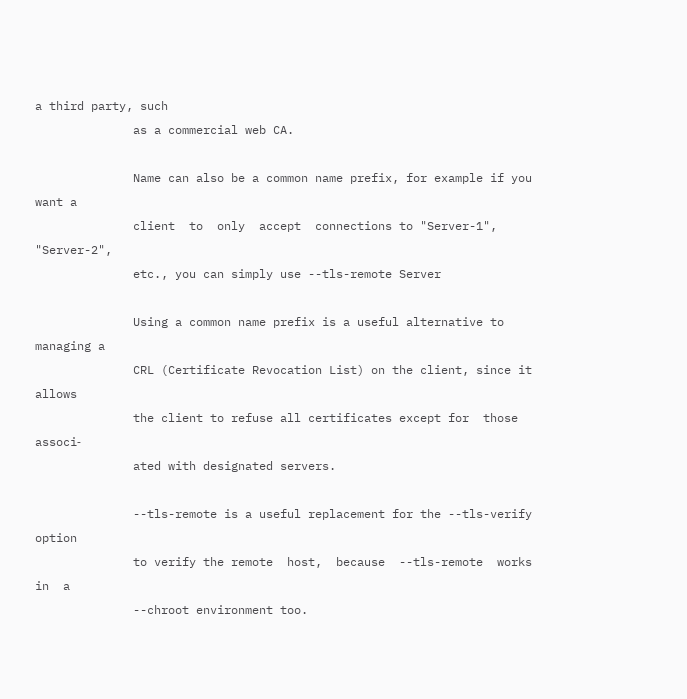a third party, such
              as a commercial web CA.

              Name can also be a common name prefix, for example if you want a
              client  to  only  accept  connections to "Server-1", "Server-2",
              etc., you can simply use --tls-remote Server

              Using a common name prefix is a useful alternative to managing a
              CRL (Certificate Revocation List) on the client, since it allows
              the client to refuse all certificates except for  those  associ‐
              ated with designated servers.

              --tls-remote is a useful replacement for the --tls-verify option
              to verify the remote  host,  because  --tls-remote  works  in  a
              --chroot environment too.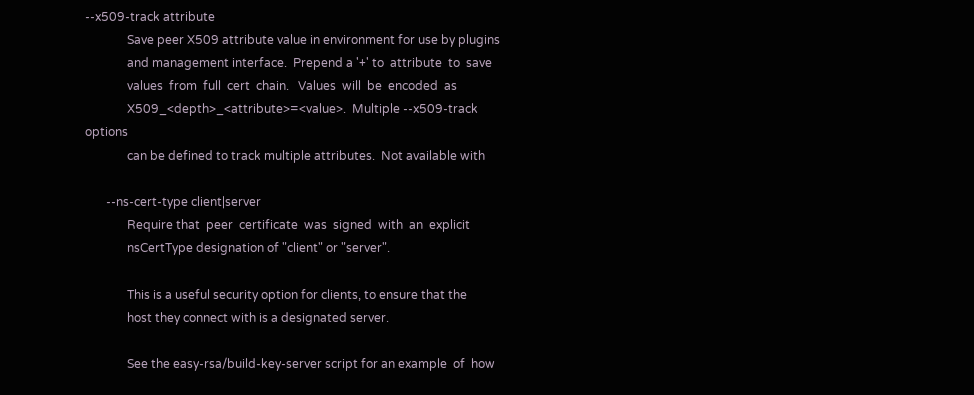--x509-track attribute
              Save peer X509 attribute value in environment for use by plugins
              and management interface.  Prepend a '+' to  attribute  to  save
              values  from  full  cert  chain.   Values  will  be  encoded  as
              X509_<depth>_<attribute>=<value>.  Multiple --x509-track options
              can be defined to track multiple attributes.  Not available with

       --ns-cert-type client|server
              Require that  peer  certificate  was  signed  with  an  explicit
              nsCertType designation of "client" or "server".

              This is a useful security option for clients, to ensure that the
              host they connect with is a designated server.

              See the easy-rsa/build-key-server script for an example  of  how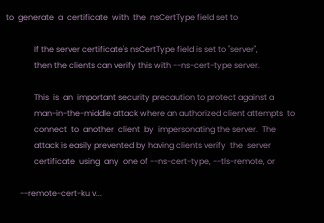to  generate  a  certificate  with  the  nsCertType field set to

              If the server certificate's nsCertType field is set to "server",
              then the clients can verify this with --ns-cert-type server.

              This  is  an  important security precaution to protect against a
              man-in-the-middle attack where an authorized client attempts  to
              connect  to  another  client  by  impersonating the server.  The
              attack is easily prevented by having clients verify  the  server
              certificate  using  any  one of --ns-cert-type, --tls-remote, or

       --remote-cert-ku v...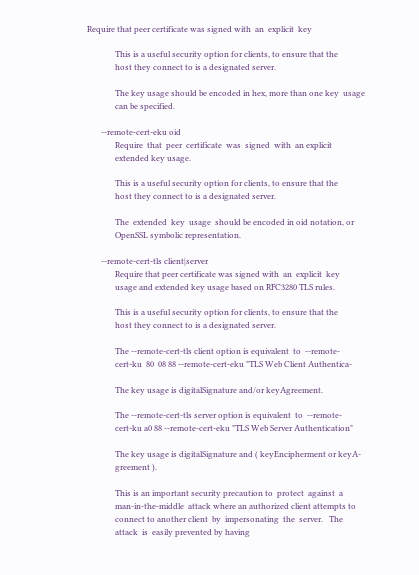Require that peer certificate was signed with  an  explicit  key

              This is a useful security option for clients, to ensure that the
              host they connect to is a designated server.

              The key usage should be encoded in hex, more than one key  usage
              can be specified.

       --remote-cert-eku oid
              Require  that  peer  certificate  was  signed  with  an explicit
              extended key usage.

              This is a useful security option for clients, to ensure that the
              host they connect to is a designated server.

              The  extended  key  usage  should be encoded in oid notation, or
              OpenSSL symbolic representation.

       --remote-cert-tls client|server
              Require that peer certificate was signed with  an  explicit  key
              usage and extended key usage based on RFC3280 TLS rules.

              This is a useful security option for clients, to ensure that the
              host they connect to is a designated server.

              The --remote-cert-tls client option is equivalent  to  --remote-
              cert-ku  80  08 88 --remote-cert-eku "TLS Web Client Authentica‐

              The key usage is digitalSignature and/or keyAgreement.

              The --remote-cert-tls server option is equivalent  to  --remote-
              cert-ku a0 88 --remote-cert-eku "TLS Web Server Authentication"

              The key usage is digitalSignature and ( keyEncipherment or keyA‐
              greement ).

              This is an important security precaution to  protect  against  a
              man-in-the-middle  attack where an authorized client attempts to
              connect to another client  by  impersonating  the  server.   The
              attack  is  easily prevented by having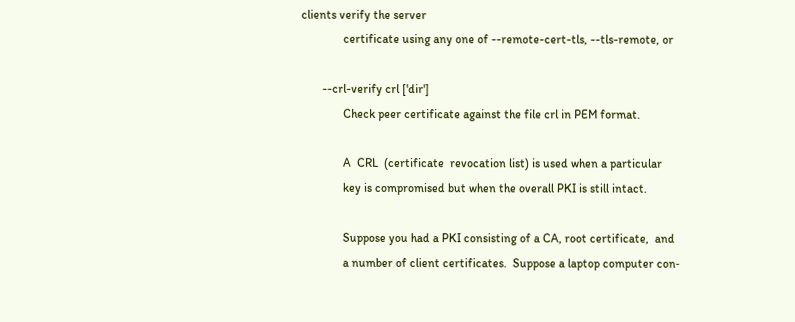clients verify the server
              certificate using any one of --remote-cert-tls, --tls-remote, or

       --crl-verify crl ['dir']
              Check peer certificate against the file crl in PEM format.

              A  CRL  (certificate  revocation list) is used when a particular
              key is compromised but when the overall PKI is still intact.

              Suppose you had a PKI consisting of a CA, root certificate,  and
              a number of client certificates.  Suppose a laptop computer con‐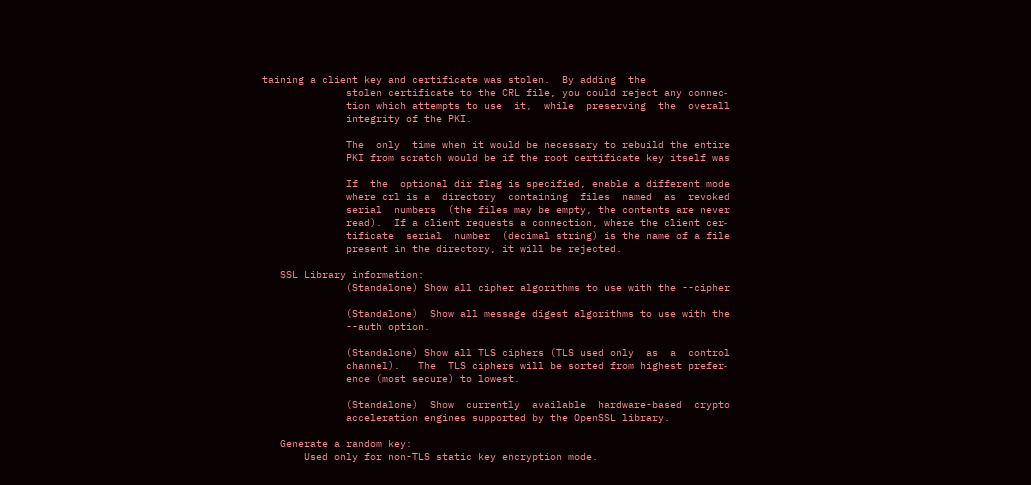taining a client key and certificate was stolen.  By adding  the
              stolen certificate to the CRL file, you could reject any connec‐
              tion which attempts to use  it,  while  preserving  the  overall
              integrity of the PKI.

              The  only  time when it would be necessary to rebuild the entire
              PKI from scratch would be if the root certificate key itself was

              If  the  optional dir flag is specified, enable a different mode
              where crl is a  directory  containing  files  named  as  revoked
              serial  numbers  (the files may be empty, the contents are never
              read).  If a client requests a connection, where the client cer‐
              tificate  serial  number  (decimal string) is the name of a file
              present in the directory, it will be rejected.

   SSL Library information:
              (Standalone) Show all cipher algorithms to use with the --cipher

              (Standalone)  Show all message digest algorithms to use with the
              --auth option.

              (Standalone) Show all TLS ciphers (TLS used only  as  a  control
              channel).   The  TLS ciphers will be sorted from highest prefer‐
              ence (most secure) to lowest.

              (Standalone)  Show  currently  available  hardware-based  crypto
              acceleration engines supported by the OpenSSL library.

   Generate a random key:
       Used only for non-TLS static key encryption mode.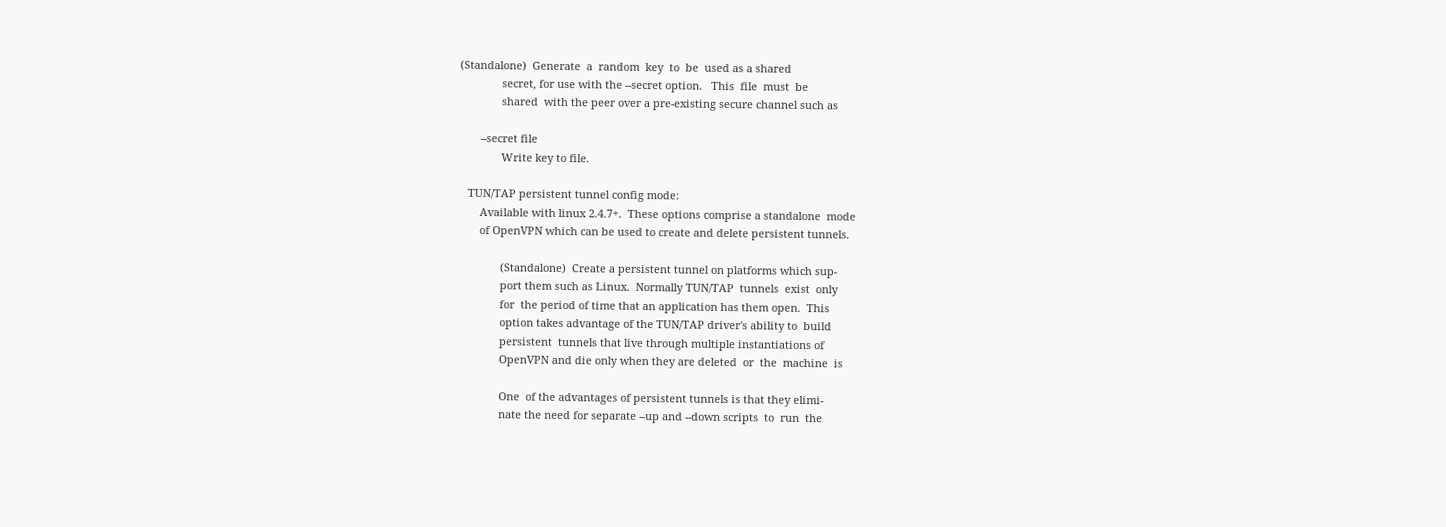(Standalone)  Generate  a  random  key  to  be  used as a shared
              secret, for use with the --secret option.   This  file  must  be
              shared  with the peer over a pre-existing secure channel such as

       --secret file
              Write key to file.

   TUN/TAP persistent tunnel config mode:
       Available with linux 2.4.7+.  These options comprise a standalone  mode
       of OpenVPN which can be used to create and delete persistent tunnels.

              (Standalone)  Create a persistent tunnel on platforms which sup‐
              port them such as Linux.  Normally TUN/TAP  tunnels  exist  only
              for  the period of time that an application has them open.  This
              option takes advantage of the TUN/TAP driver's ability to  build
              persistent  tunnels that live through multiple instantiations of
              OpenVPN and die only when they are deleted  or  the  machine  is

              One  of the advantages of persistent tunnels is that they elimi‐
              nate the need for separate --up and --down scripts  to  run  the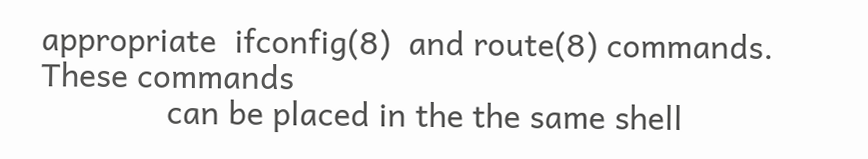appropriate  ifconfig(8)  and route(8) commands.  These commands
              can be placed in the the same shell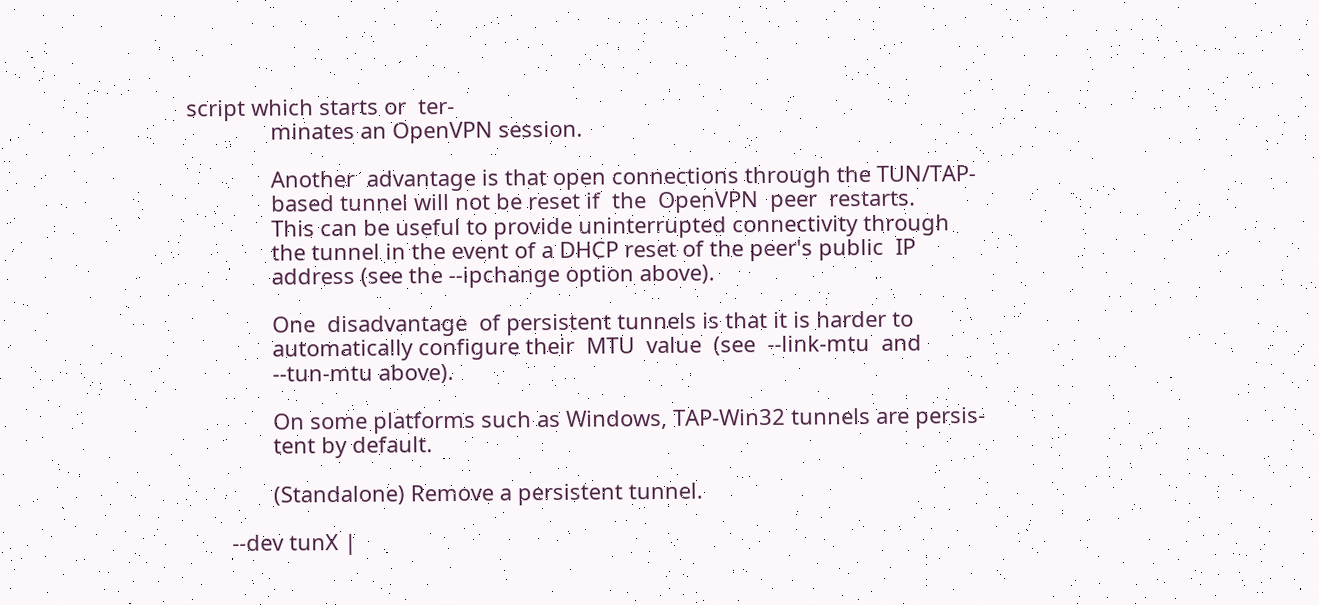script which starts or  ter‐
              minates an OpenVPN session.

              Another  advantage is that open connections through the TUN/TAP-
              based tunnel will not be reset if  the  OpenVPN  peer  restarts.
              This can be useful to provide uninterrupted connectivity through
              the tunnel in the event of a DHCP reset of the peer's public  IP
              address (see the --ipchange option above).

              One  disadvantage  of persistent tunnels is that it is harder to
              automatically configure their  MTU  value  (see  --link-mtu  and
              --tun-mtu above).

              On some platforms such as Windows, TAP-Win32 tunnels are persis‐
              tent by default.

              (Standalone) Remove a persistent tunnel.

       --dev tunX |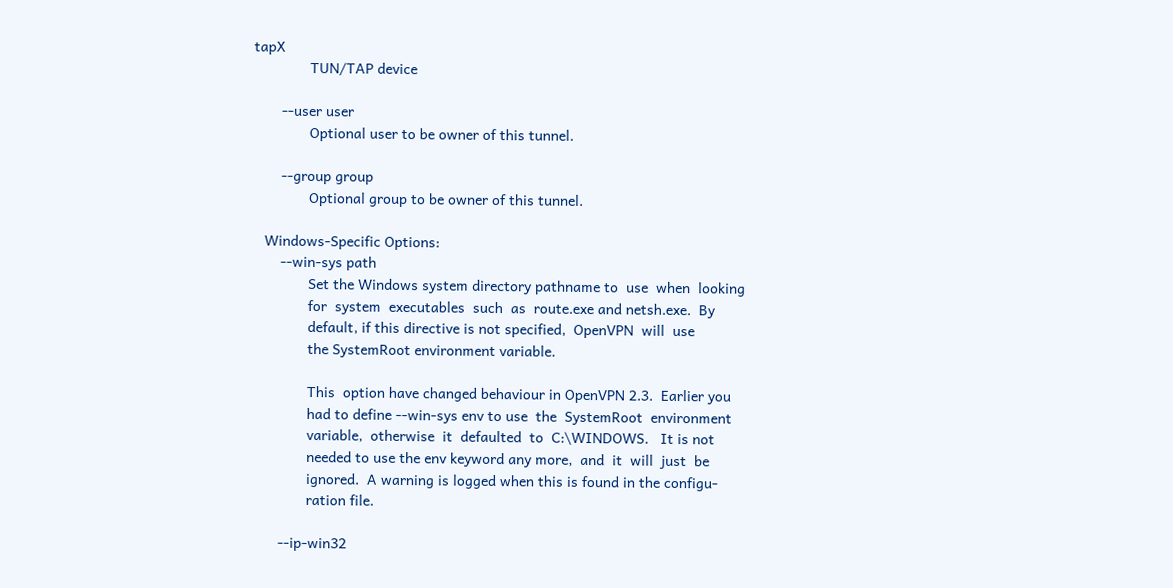tapX
              TUN/TAP device

       --user user
              Optional user to be owner of this tunnel.

       --group group
              Optional group to be owner of this tunnel.

   Windows-Specific Options:
       --win-sys path
              Set the Windows system directory pathname to  use  when  looking
              for  system  executables  such  as  route.exe and netsh.exe.  By
              default, if this directive is not specified,  OpenVPN  will  use
              the SystemRoot environment variable.

              This  option have changed behaviour in OpenVPN 2.3.  Earlier you
              had to define --win-sys env to use  the  SystemRoot  environment
              variable,  otherwise  it  defaulted  to  C:\WINDOWS.   It is not
              needed to use the env keyword any more,  and  it  will  just  be
              ignored.  A warning is logged when this is found in the configu‐
              ration file.

       --ip-win32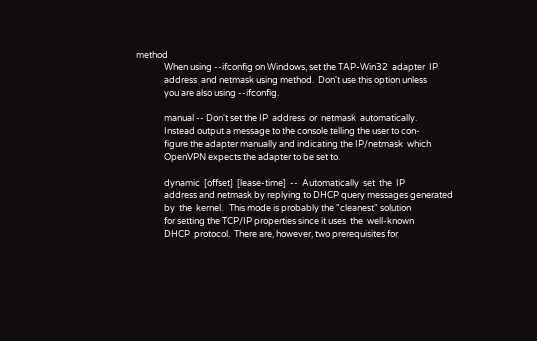method
              When using --ifconfig on Windows, set the TAP-Win32  adapter  IP
              address  and netmask using method.  Don't use this option unless
              you are also using --ifconfig.

              manual -- Don't set the IP  address  or  netmask  automatically.
              Instead output a message to the console telling the user to con‐
              figure the adapter manually and indicating the IP/netmask  which
              OpenVPN expects the adapter to be set to.

              dynamic  [offset]  [lease-time]  --  Automatically  set  the  IP
              address and netmask by replying to DHCP query messages generated
              by  the  kernel.   This mode is probably the "cleanest" solution
              for setting the TCP/IP properties since it uses  the  well-known
              DHCP  protocol.  There are, however, two prerequisites for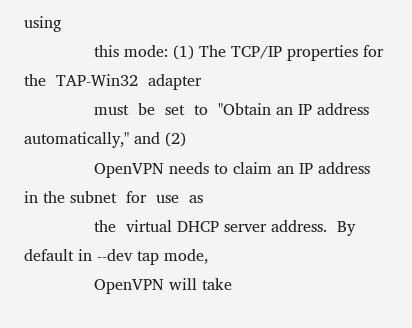using
              this mode: (1) The TCP/IP properties for the  TAP-Win32  adapter
              must  be  set  to  "Obtain an IP address automatically," and (2)
              OpenVPN needs to claim an IP address in the subnet  for  use  as
              the  virtual DHCP server address.  By default in --dev tap mode,
              OpenVPN will take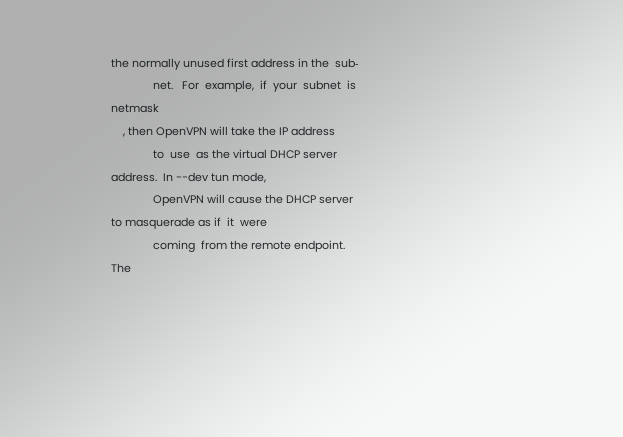the normally unused first address in the  sub‐
              net.   For  example,  if  your  subnet  is  netmask
    , then OpenVPN will take the IP address
              to  use  as the virtual DHCP server address.  In --dev tun mode,
              OpenVPN will cause the DHCP server to masquerade as if  it  were
              coming  from the remote endpoint.  The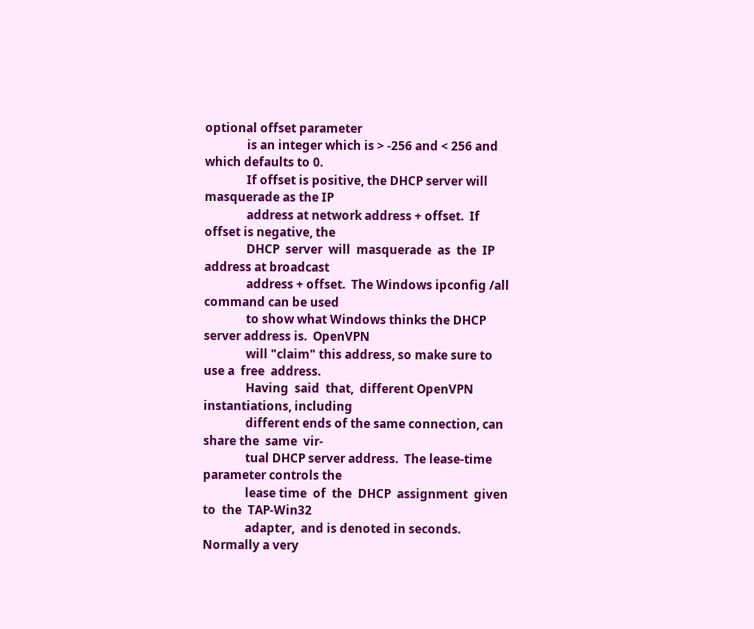optional offset parameter
              is an integer which is > -256 and < 256 and which defaults to 0.
              If offset is positive, the DHCP server will masquerade as the IP
              address at network address + offset.  If offset is negative, the
              DHCP  server  will  masquerade  as  the  IP address at broadcast
              address + offset.  The Windows ipconfig /all command can be used
              to show what Windows thinks the DHCP server address is.  OpenVPN
              will "claim" this address, so make sure to use a  free  address.
              Having  said  that,  different OpenVPN instantiations, including
              different ends of the same connection, can share the  same  vir‐
              tual DHCP server address.  The lease-time parameter controls the
              lease time  of  the  DHCP  assignment  given  to  the  TAP-Win32
              adapter,  and is denoted in seconds.  Normally a very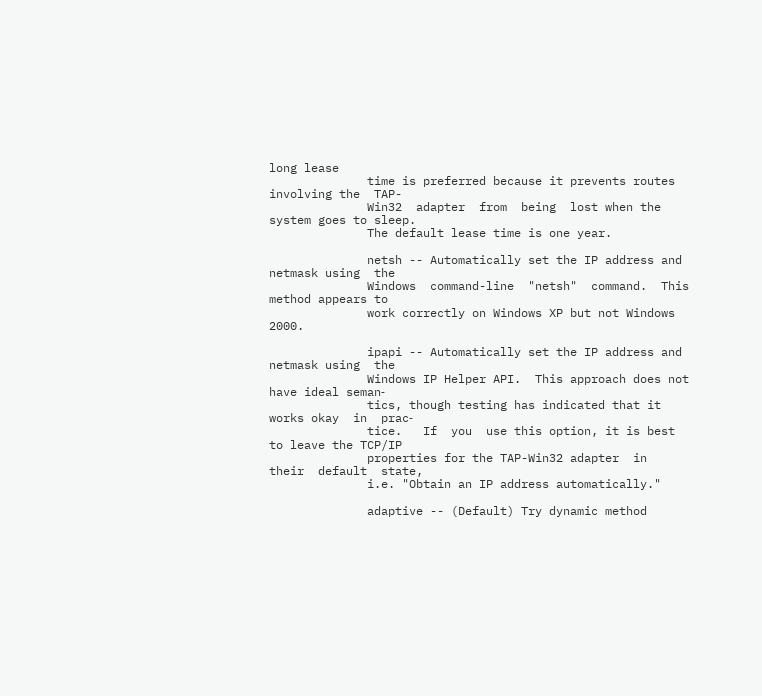long lease
              time is preferred because it prevents routes involving the  TAP-
              Win32  adapter  from  being  lost when the system goes to sleep.
              The default lease time is one year.

              netsh -- Automatically set the IP address and netmask using  the
              Windows  command-line  "netsh"  command.  This method appears to
              work correctly on Windows XP but not Windows 2000.

              ipapi -- Automatically set the IP address and netmask using  the
              Windows IP Helper API.  This approach does not have ideal seman‐
              tics, though testing has indicated that it works okay  in  prac‐
              tice.   If  you  use this option, it is best to leave the TCP/IP
              properties for the TAP-Win32 adapter  in  their  default  state,
              i.e. "Obtain an IP address automatically."

              adaptive -- (Default) Try dynamic method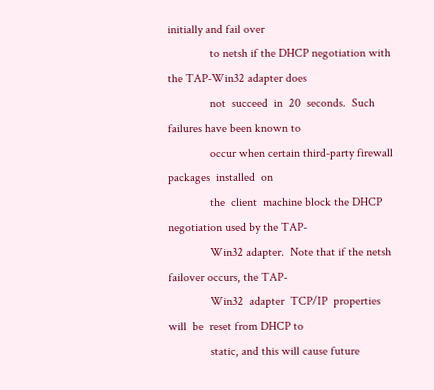initially and fail over
              to netsh if the DHCP negotiation with the TAP-Win32 adapter does
              not  succeed  in  20  seconds.  Such failures have been known to
              occur when certain third-party firewall  packages  installed  on
              the  client  machine block the DHCP negotiation used by the TAP-
              Win32 adapter.  Note that if the netsh failover occurs, the TAP-
              Win32  adapter  TCP/IP  properties  will  be  reset from DHCP to
              static, and this will cause future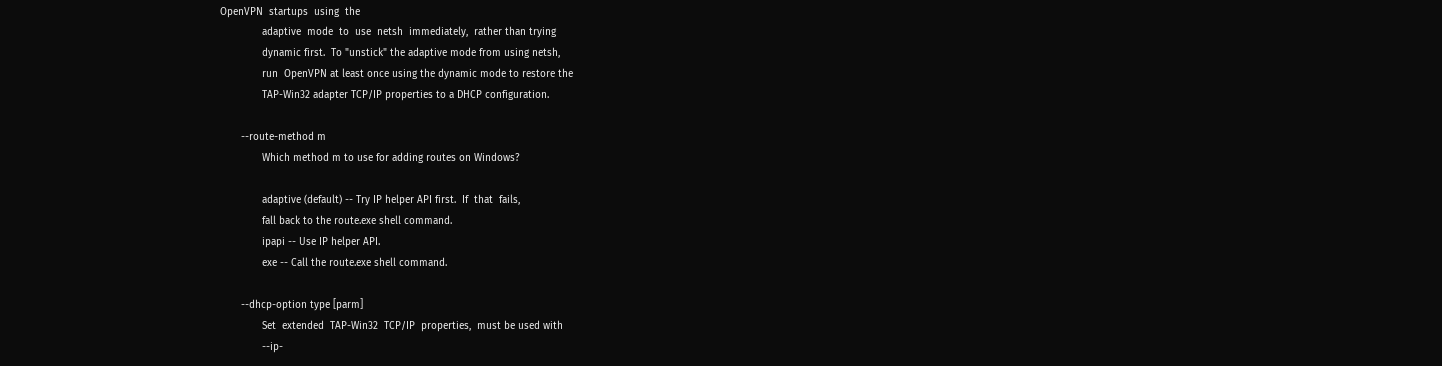OpenVPN  startups  using  the
              adaptive  mode  to  use  netsh  immediately,  rather than trying
              dynamic first.  To "unstick" the adaptive mode from using netsh,
              run  OpenVPN at least once using the dynamic mode to restore the
              TAP-Win32 adapter TCP/IP properties to a DHCP configuration.

       --route-method m
              Which method m to use for adding routes on Windows?

              adaptive (default) -- Try IP helper API first.  If  that  fails,
              fall back to the route.exe shell command.
              ipapi -- Use IP helper API.
              exe -- Call the route.exe shell command.

       --dhcp-option type [parm]
              Set  extended  TAP-Win32  TCP/IP  properties,  must be used with
              --ip-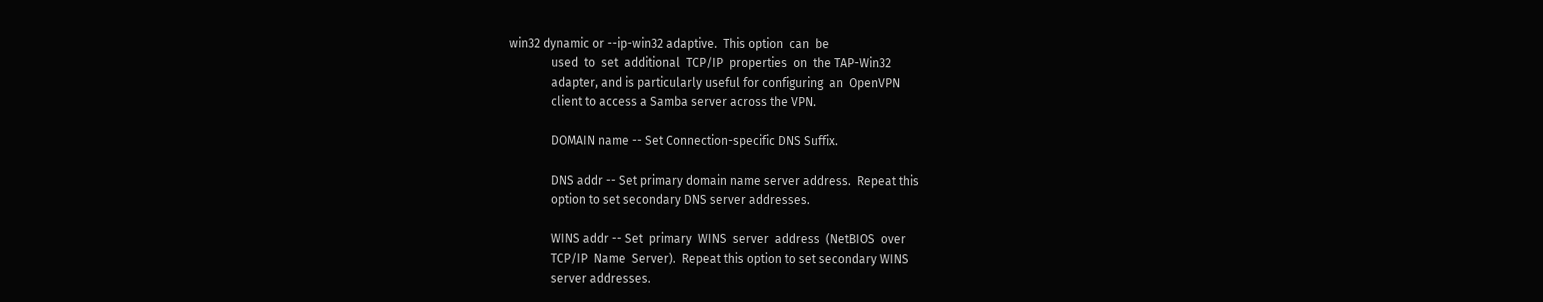win32 dynamic or --ip-win32 adaptive.  This option  can  be
              used  to  set  additional  TCP/IP  properties  on  the TAP-Win32
              adapter, and is particularly useful for configuring  an  OpenVPN
              client to access a Samba server across the VPN.

              DOMAIN name -- Set Connection-specific DNS Suffix.

              DNS addr -- Set primary domain name server address.  Repeat this
              option to set secondary DNS server addresses.

              WINS addr -- Set  primary  WINS  server  address  (NetBIOS  over
              TCP/IP  Name  Server).  Repeat this option to set secondary WINS
              server addresses.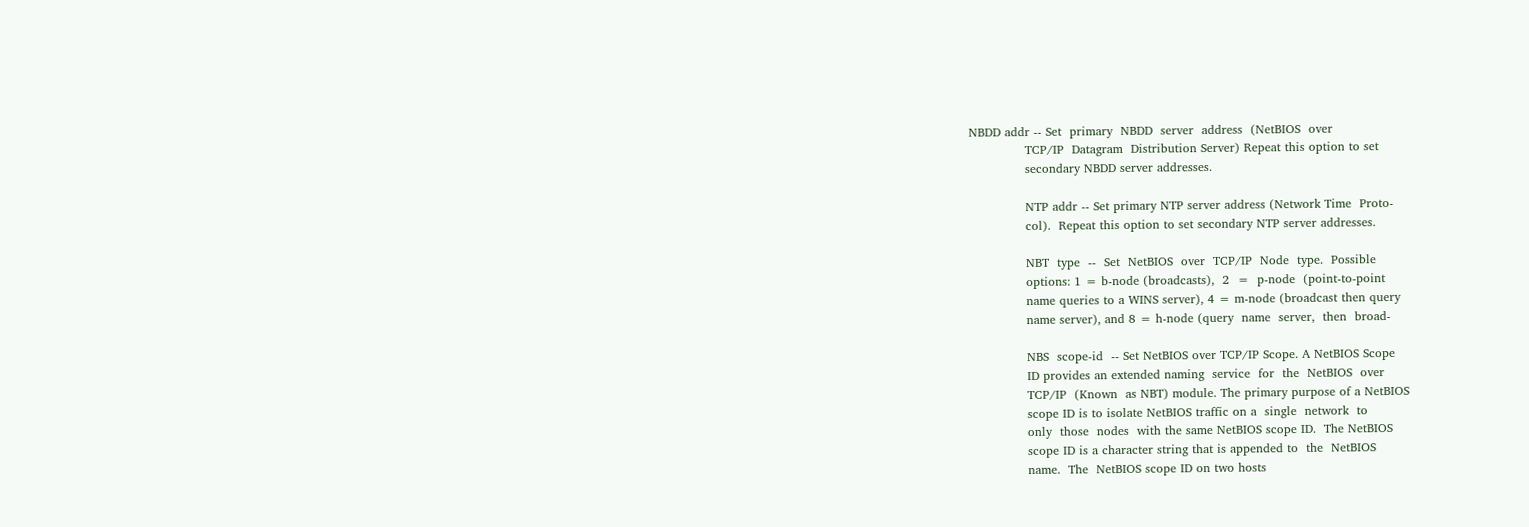NBDD addr -- Set  primary  NBDD  server  address  (NetBIOS  over
              TCP/IP  Datagram  Distribution Server) Repeat this option to set
              secondary NBDD server addresses.

              NTP addr -- Set primary NTP server address (Network Time  Proto‐
              col).  Repeat this option to set secondary NTP server addresses.

              NBT  type  --  Set  NetBIOS  over  TCP/IP  Node  type.  Possible
              options: 1 = b-node (broadcasts),  2  =  p-node  (point-to-point
              name queries to a WINS server), 4 = m-node (broadcast then query
              name server), and 8 = h-node (query  name  server,  then  broad‐

              NBS  scope-id  -- Set NetBIOS over TCP/IP Scope. A NetBIOS Scope
              ID provides an extended naming  service  for  the  NetBIOS  over
              TCP/IP  (Known  as NBT) module. The primary purpose of a NetBIOS
              scope ID is to isolate NetBIOS traffic on a  single  network  to
              only  those  nodes  with the same NetBIOS scope ID.  The NetBIOS
              scope ID is a character string that is appended to  the  NetBIOS
              name.  The  NetBIOS scope ID on two hosts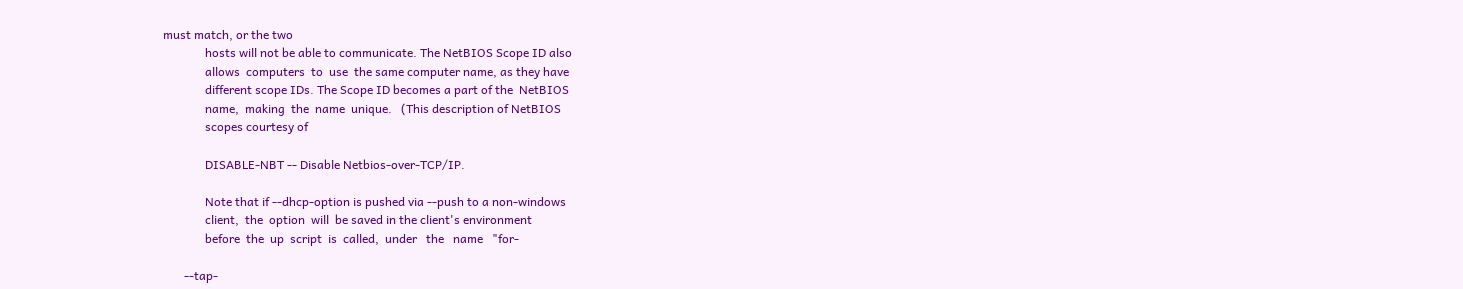must match, or the two
              hosts will not be able to communicate. The NetBIOS Scope ID also
              allows  computers  to  use  the same computer name, as they have
              different scope IDs. The Scope ID becomes a part of the  NetBIOS
              name,  making  the  name  unique.   (This description of NetBIOS
              scopes courtesy of

              DISABLE-NBT -- Disable Netbios-over-TCP/IP.

              Note that if --dhcp-option is pushed via --push to a non-windows
              client,  the  option  will  be saved in the client's environment
              before  the  up  script  is  called,  under   the   name   "for‐

       --tap-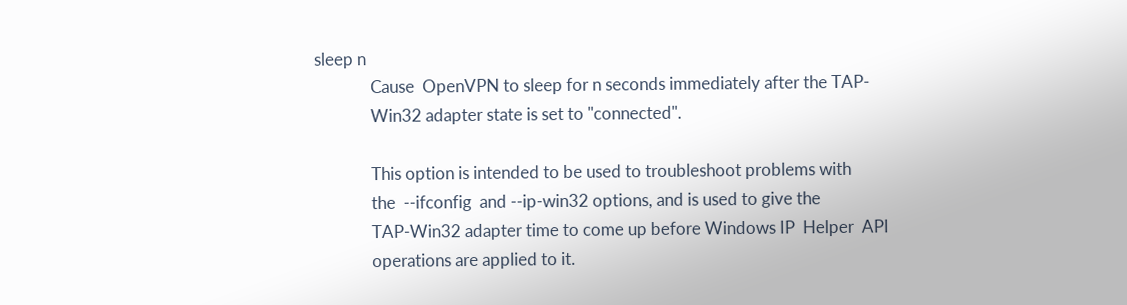sleep n
              Cause  OpenVPN to sleep for n seconds immediately after the TAP-
              Win32 adapter state is set to "connected".

              This option is intended to be used to troubleshoot problems with
              the  --ifconfig  and --ip-win32 options, and is used to give the
              TAP-Win32 adapter time to come up before Windows IP  Helper  API
              operations are applied to it.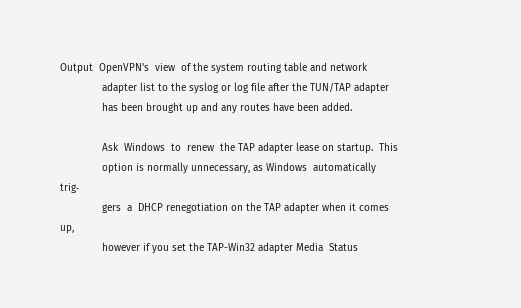Output  OpenVPN's  view  of the system routing table and network
              adapter list to the syslog or log file after the TUN/TAP adapter
              has been brought up and any routes have been added.

              Ask  Windows  to  renew  the TAP adapter lease on startup.  This
              option is normally unnecessary, as Windows  automatically  trig‐
              gers  a  DHCP renegotiation on the TAP adapter when it comes up,
              however if you set the TAP-Win32 adapter Media  Status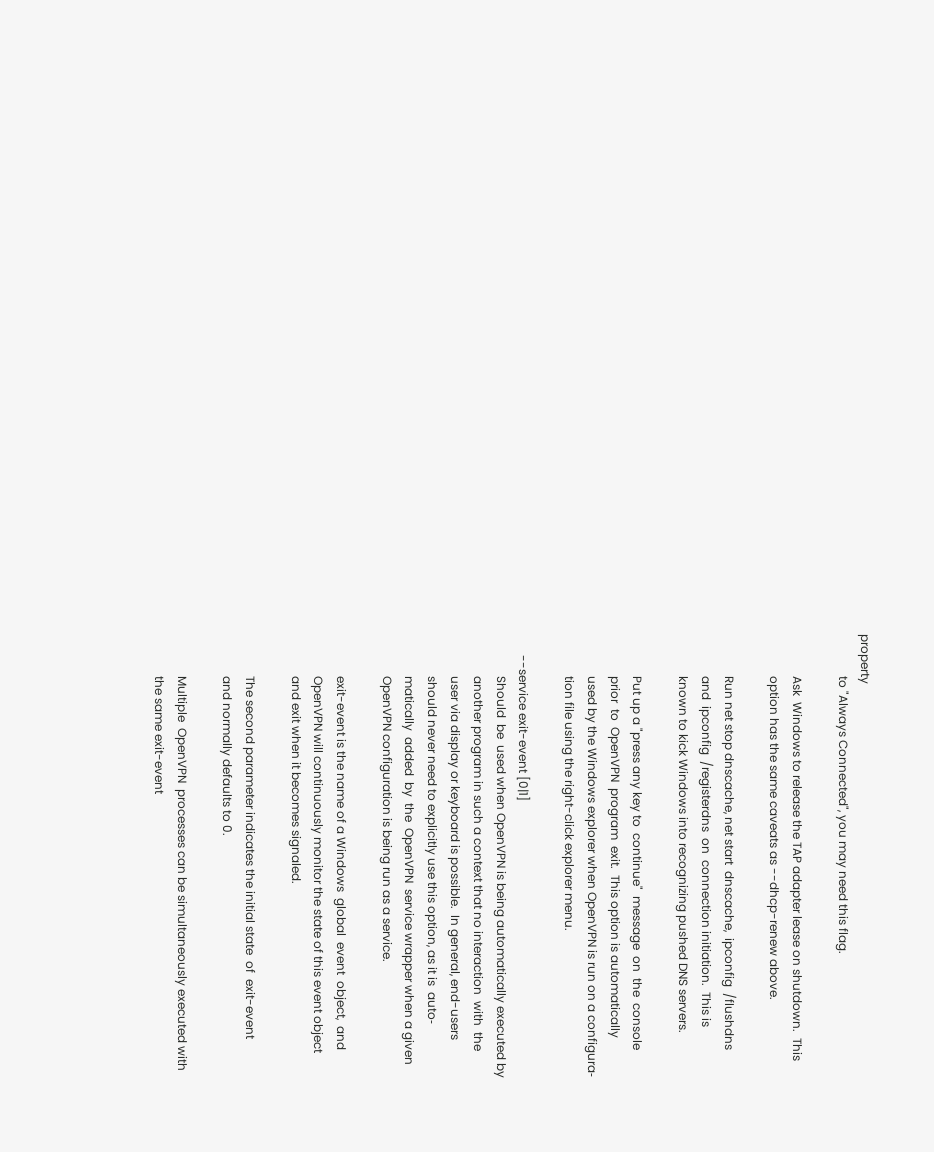property
              to "Always Connected", you may need this flag.

              Ask  Windows to release the TAP adapter lease on shutdown.  This
              option has the same caveats as --dhcp-renew above.

              Run net stop dnscache, net start  dnscache,  ipconfig  /flushdns
              and  ipconfig  /registerdns  on  connection initiation.  This is
              known to kick Windows into recognizing pushed DNS servers.

              Put up a "press any key to  continue"  message  on  the  console
              prior  to  OpenVPN  program  exit.  This option is automatically
              used by the Windows explorer when OpenVPN is run on a configura‐
              tion file using the right-click explorer menu.

       --service exit-event [0|1]
              Should  be  used when OpenVPN is being automatically executed by
              another program in such a context that no interaction  with  the
              user via display or keyboard is possible.  In general, end-users
              should never need to explicitly use this option, as it is  auto‐
              matically  added  by  the  OpenVPN  service wrapper when a given
              OpenVPN configuration is being run as a service.

              exit-event is the name of a Windows  global  event  object,  and
              OpenVPN will continuously monitor the state of this event object
              and exit when it becomes signaled.

              The second parameter indicates the initial state  of  exit-event
              and normally defaults to 0.

              Multiple  OpenVPN  processes can be simultaneously executed with
              the same exit-event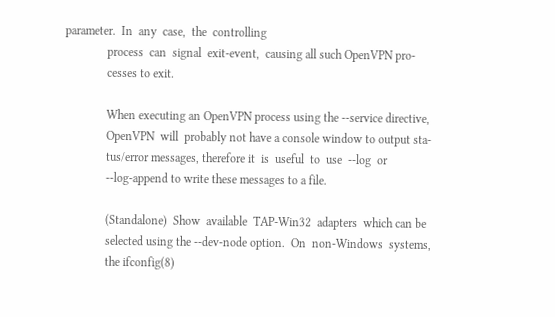parameter.  In  any  case,  the  controlling
              process  can  signal  exit-event,  causing all such OpenVPN pro‐
              cesses to exit.

              When executing an OpenVPN process using the --service directive,
              OpenVPN  will  probably not have a console window to output sta‐
              tus/error messages, therefore it  is  useful  to  use  --log  or
              --log-append to write these messages to a file.

              (Standalone)  Show  available  TAP-Win32  adapters  which can be
              selected using the --dev-node option.  On  non-Windows  systems,
              the ifconfig(8)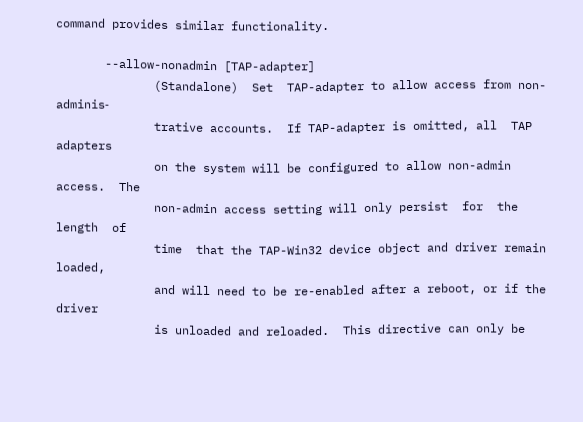command provides similar functionality.

       --allow-nonadmin [TAP-adapter]
              (Standalone)  Set  TAP-adapter to allow access from non-adminis‐
              trative accounts.  If TAP-adapter is omitted, all  TAP  adapters
              on the system will be configured to allow non-admin access.  The
              non-admin access setting will only persist  for  the  length  of
              time  that the TAP-Win32 device object and driver remain loaded,
              and will need to be re-enabled after a reboot, or if the  driver
              is unloaded and reloaded.  This directive can only be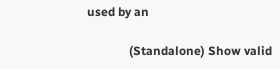used by an

              (Standalone) Show valid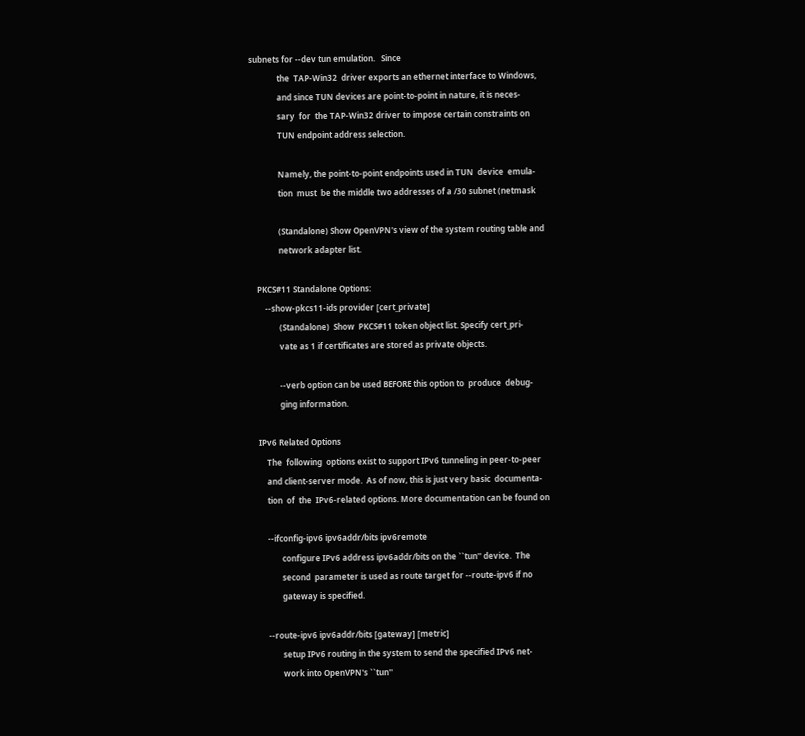subnets for --dev tun emulation.   Since
              the  TAP-Win32  driver exports an ethernet interface to Windows,
              and since TUN devices are point-to-point in nature, it is neces‐
              sary  for  the TAP-Win32 driver to impose certain constraints on
              TUN endpoint address selection.

              Namely, the point-to-point endpoints used in TUN  device  emula‐
              tion  must  be the middle two addresses of a /30 subnet (netmask

              (Standalone) Show OpenVPN's view of the system routing table and
              network adapter list.

   PKCS#11 Standalone Options:
       --show-pkcs11-ids provider [cert_private]
              (Standalone)  Show  PKCS#11 token object list. Specify cert_pri‐
              vate as 1 if certificates are stored as private objects.

              --verb option can be used BEFORE this option to  produce  debug‐
              ging information.

   IPv6 Related Options
       The  following  options exist to support IPv6 tunneling in peer-to-peer
       and client-server mode.  As of now, this is just very basic  documenta‐
       tion  of  the  IPv6-related options. More documentation can be found on

       --ifconfig-ipv6 ipv6addr/bits ipv6remote
              configure IPv6 address ipv6addr/bits on the ``tun'' device.  The
              second  parameter is used as route target for --route-ipv6 if no
              gateway is specified.

       --route-ipv6 ipv6addr/bits [gateway] [metric]
              setup IPv6 routing in the system to send the specified IPv6 net‐
              work into OpenVPN's ``tun''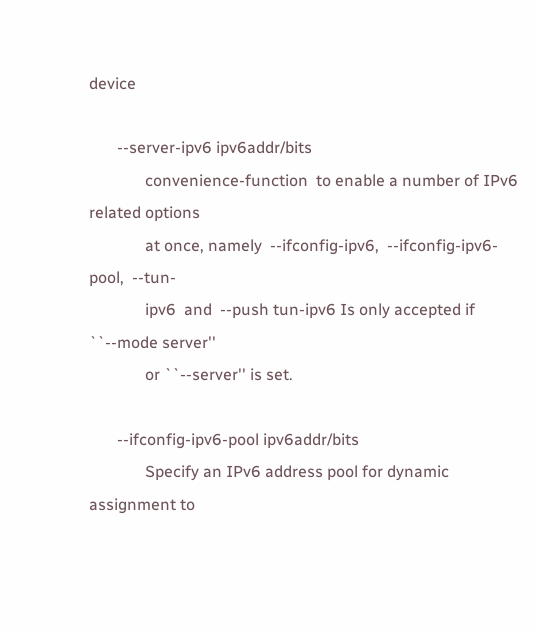device

       --server-ipv6 ipv6addr/bits
              convenience-function  to enable a number of IPv6 related options
              at once, namely  --ifconfig-ipv6,  --ifconfig-ipv6-pool,  --tun-
              ipv6  and  --push tun-ipv6 Is only accepted if ``--mode server''
              or ``--server'' is set.

       --ifconfig-ipv6-pool ipv6addr/bits
              Specify an IPv6 address pool for dynamic assignment to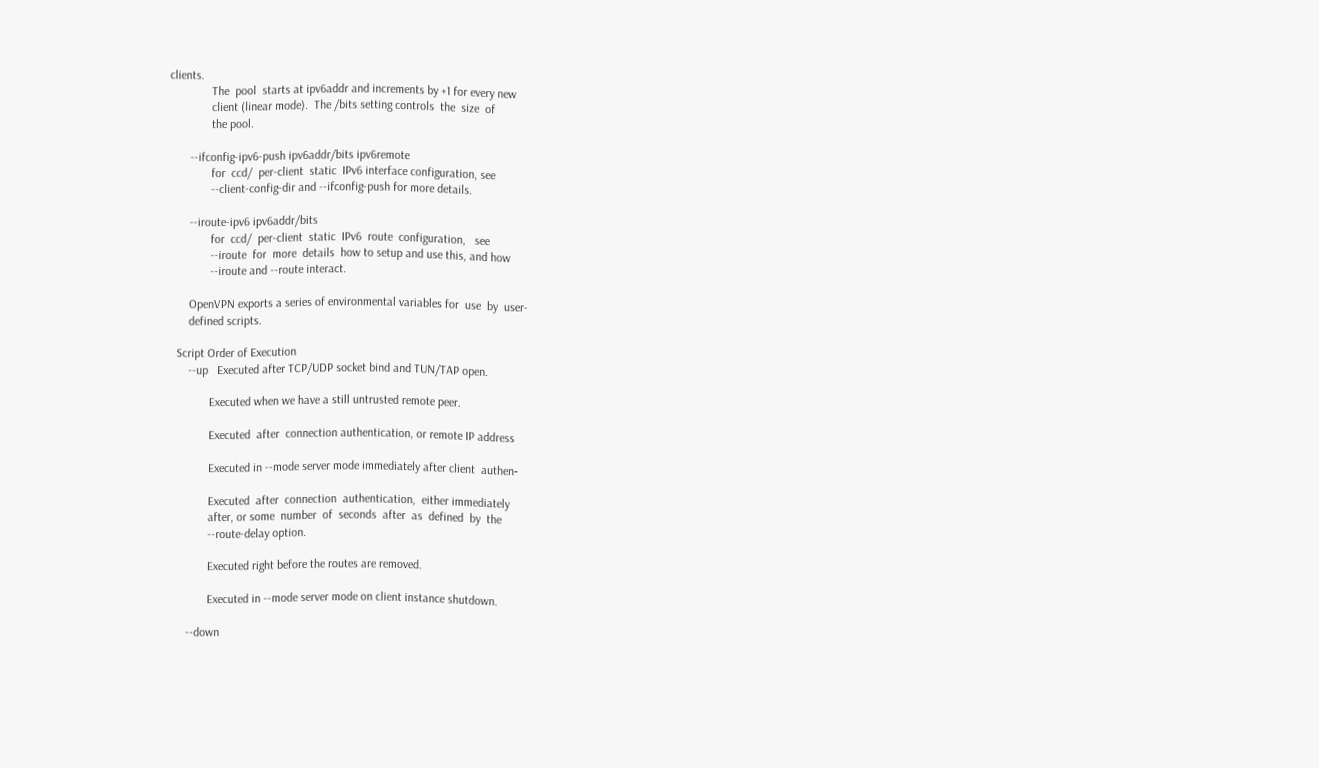clients.
              The  pool  starts at ipv6addr and increments by +1 for every new
              client (linear mode).  The /bits setting controls  the  size  of
              the pool.

       --ifconfig-ipv6-push ipv6addr/bits ipv6remote
              for  ccd/  per-client  static  IPv6 interface configuration, see
              --client-config-dir and --ifconfig-push for more details.

       --iroute-ipv6 ipv6addr/bits
              for  ccd/  per-client  static  IPv6  route  configuration,   see
              --iroute  for  more  details  how to setup and use this, and how
              --iroute and --route interact.

       OpenVPN exports a series of environmental variables for  use  by  user-
       defined scripts.

   Script Order of Execution
       --up   Executed after TCP/UDP socket bind and TUN/TAP open.

              Executed when we have a still untrusted remote peer.

              Executed  after  connection authentication, or remote IP address

              Executed in --mode server mode immediately after client  authen‐

              Executed  after  connection  authentication,  either immediately
              after, or some  number  of  seconds  after  as  defined  by  the
              --route-delay option.

              Executed right before the routes are removed.

              Executed in --mode server mode on client instance shutdown.

       --down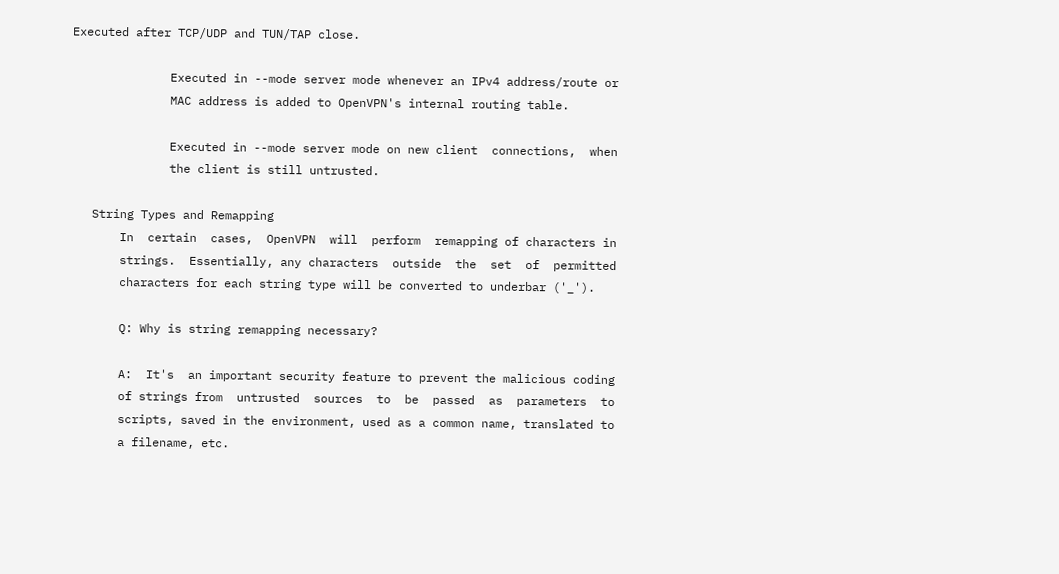Executed after TCP/UDP and TUN/TAP close.

              Executed in --mode server mode whenever an IPv4 address/route or
              MAC address is added to OpenVPN's internal routing table.

              Executed in --mode server mode on new client  connections,  when
              the client is still untrusted.

   String Types and Remapping
       In  certain  cases,  OpenVPN  will  perform  remapping of characters in
       strings.  Essentially, any characters  outside  the  set  of  permitted
       characters for each string type will be converted to underbar ('_').

       Q: Why is string remapping necessary?

       A:  It's  an important security feature to prevent the malicious coding
       of strings from  untrusted  sources  to  be  passed  as  parameters  to
       scripts, saved in the environment, used as a common name, translated to
       a filename, etc.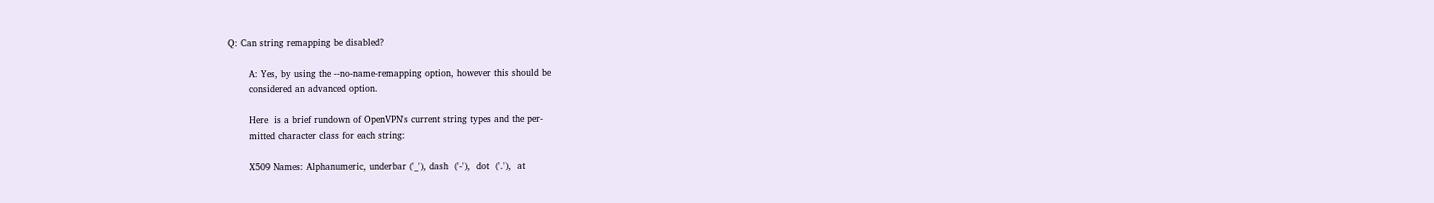Q: Can string remapping be disabled?

       A: Yes, by using the --no-name-remapping option, however this should be
       considered an advanced option.

       Here  is a brief rundown of OpenVPN's current string types and the per‐
       mitted character class for each string:

       X509 Names: Alphanumeric, underbar ('_'), dash  ('-'),  dot  ('.'),  at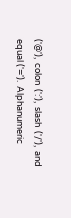('@'),  colon  (':'),  slash  ('/'),  and equal ('=').  Alphanumeric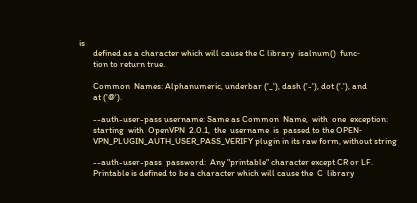is
       defined as a character which will cause the C library  isalnum()  func‐
       tion to return true.

       Common  Names: Alphanumeric, underbar ('_'), dash ('-'), dot ('.'), and
       at ('@').

       --auth-user-pass username: Same as Common  Name,  with  one  exception:
       starting  with  OpenVPN  2.0.1,  the  username  is  passed to the OPEN‐
       VPN_PLUGIN_AUTH_USER_PASS_VERIFY plugin in its raw form, without string

       --auth-user-pass  password:  Any "printable" character except CR or LF.
       Printable is defined to be a character which will cause the  C  library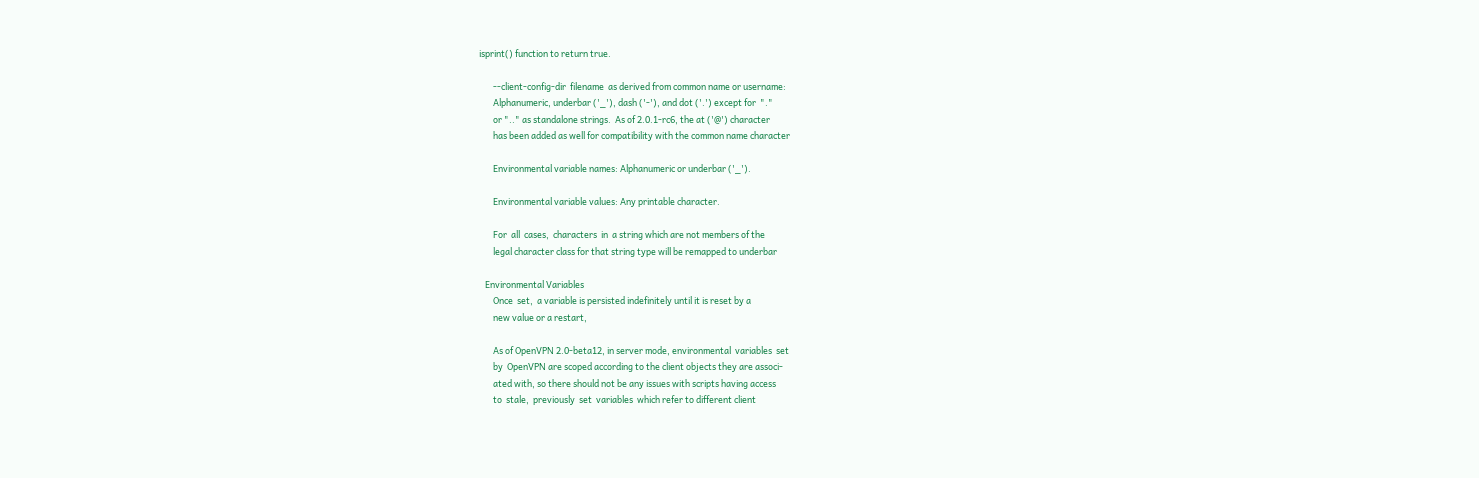isprint() function to return true.

       --client-config-dir  filename  as derived from common name or username:
       Alphanumeric, underbar ('_'), dash ('-'), and dot ('.') except for  "."
       or ".." as standalone strings.  As of 2.0.1-rc6, the at ('@') character
       has been added as well for compatibility with the common name character

       Environmental variable names: Alphanumeric or underbar ('_').

       Environmental variable values: Any printable character.

       For  all  cases,  characters  in  a string which are not members of the
       legal character class for that string type will be remapped to underbar

   Environmental Variables
       Once  set,  a variable is persisted indefinitely until it is reset by a
       new value or a restart,

       As of OpenVPN 2.0-beta12, in server mode, environmental  variables  set
       by  OpenVPN are scoped according to the client objects they are associ‐
       ated with, so there should not be any issues with scripts having access
       to  stale,  previously  set  variables  which refer to different client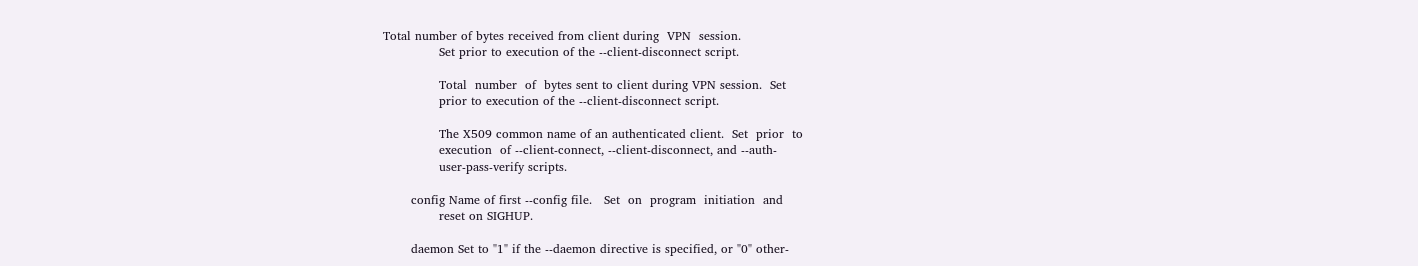Total number of bytes received from client during  VPN  session.
              Set prior to execution of the --client-disconnect script.

              Total  number  of  bytes sent to client during VPN session.  Set
              prior to execution of the --client-disconnect script.

              The X509 common name of an authenticated client.  Set  prior  to
              execution  of --client-connect, --client-disconnect, and --auth-
              user-pass-verify scripts.

       config Name of first --config file.   Set  on  program  initiation  and
              reset on SIGHUP.

       daemon Set to "1" if the --daemon directive is specified, or "0" other‐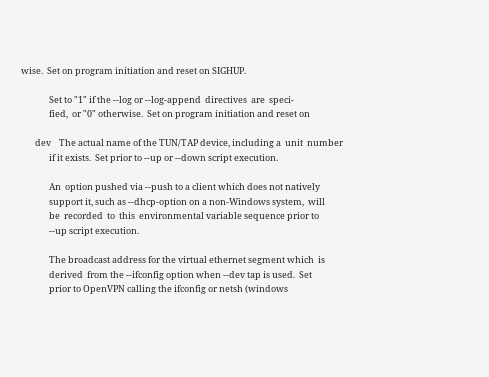wise.  Set on program initiation and reset on SIGHUP.

              Set to "1" if the --log or --log-append  directives  are  speci‐
              fied,  or "0" otherwise.  Set on program initiation and reset on

       dev    The actual name of the TUN/TAP device, including a  unit  number
              if it exists.  Set prior to --up or --down script execution.

              An  option pushed via --push to a client which does not natively
              support it, such as --dhcp-option on a non-Windows system,  will
              be  recorded  to  this  environmental variable sequence prior to
              --up script execution.

              The broadcast address for the virtual ethernet segment which  is
              derived  from the --ifconfig option when --dev tap is used.  Set
              prior to OpenVPN calling the ifconfig or netsh (windows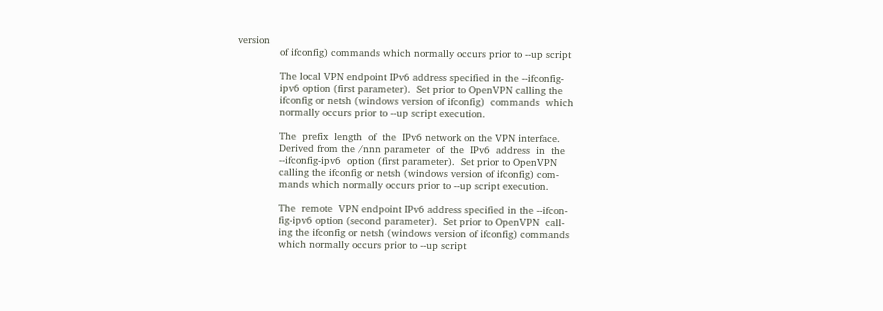version
              of ifconfig) commands which normally occurs prior to --up script

              The local VPN endpoint IPv6 address specified in the --ifconfig-
              ipv6 option (first parameter).  Set prior to OpenVPN calling the
              ifconfig or netsh (windows version of ifconfig)  commands  which
              normally occurs prior to --up script execution.

              The  prefix  length  of  the  IPv6 network on the VPN interface.
              Derived from the /nnn parameter  of  the  IPv6  address  in  the
              --ifconfig-ipv6  option (first parameter).  Set prior to OpenVPN
              calling the ifconfig or netsh (windows version of ifconfig) com‐
              mands which normally occurs prior to --up script execution.

              The  remote  VPN endpoint IPv6 address specified in the --ifcon‐
              fig-ipv6 option (second parameter).  Set prior to OpenVPN  call‐
              ing the ifconfig or netsh (windows version of ifconfig) commands
              which normally occurs prior to --up script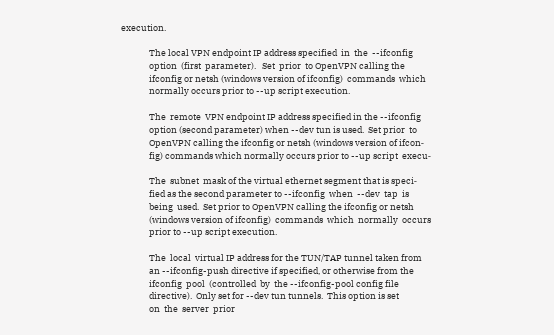execution.

              The local VPN endpoint IP address specified  in  the  --ifconfig
              option  (first  parameter).   Set  prior  to OpenVPN calling the
              ifconfig or netsh (windows version of ifconfig)  commands  which
              normally occurs prior to --up script execution.

              The  remote  VPN endpoint IP address specified in the --ifconfig
              option (second parameter) when --dev tun is used.  Set prior  to
              OpenVPN calling the ifconfig or netsh (windows version of ifcon‐
              fig) commands which normally occurs prior to --up script  execu‐

              The  subnet  mask of the virtual ethernet segment that is speci‐
              fied as the second parameter to --ifconfig  when  --dev  tap  is
              being  used.  Set prior to OpenVPN calling the ifconfig or netsh
              (windows version of ifconfig)  commands  which  normally  occurs
              prior to --up script execution.

              The  local  virtual IP address for the TUN/TAP tunnel taken from
              an --ifconfig-push directive if specified, or otherwise from the
              ifconfig  pool  (controlled  by  the --ifconfig-pool config file
              directive).  Only set for --dev tun tunnels.  This option is set
              on  the  server  prior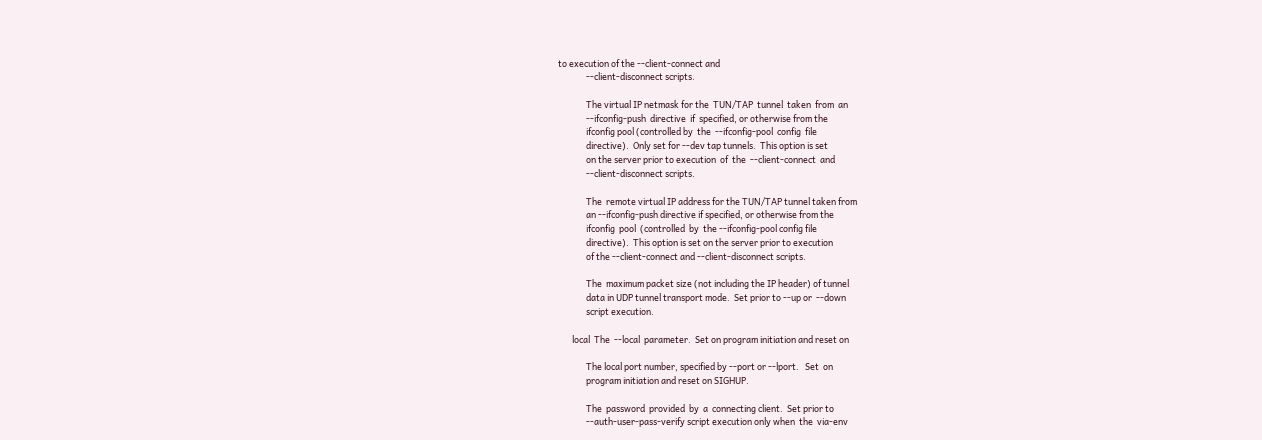to execution of the --client-connect and
              --client-disconnect scripts.

              The virtual IP netmask for the  TUN/TAP  tunnel  taken  from  an
              --ifconfig-push  directive  if  specified, or otherwise from the
              ifconfig pool (controlled by  the  --ifconfig-pool  config  file
              directive).  Only set for --dev tap tunnels.  This option is set
              on the server prior to execution  of  the  --client-connect  and
              --client-disconnect scripts.

              The  remote virtual IP address for the TUN/TAP tunnel taken from
              an --ifconfig-push directive if specified, or otherwise from the
              ifconfig  pool  (controlled  by  the --ifconfig-pool config file
              directive).  This option is set on the server prior to execution
              of the --client-connect and --client-disconnect scripts.

              The  maximum packet size (not including the IP header) of tunnel
              data in UDP tunnel transport mode.  Set prior to --up or  --down
              script execution.

       local  The  --local  parameter.  Set on program initiation and reset on

              The local port number, specified by --port or --lport.   Set  on
              program initiation and reset on SIGHUP.

              The  password  provided  by  a  connecting client.  Set prior to
              --auth-user-pass-verify script execution only when  the  via-env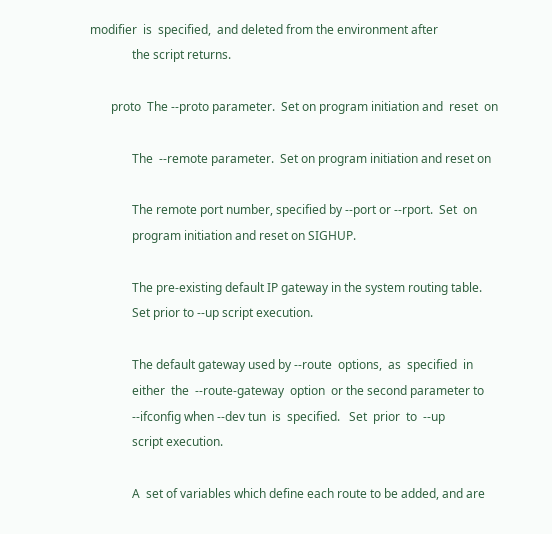modifier  is  specified,  and deleted from the environment after
              the script returns.

       proto  The --proto parameter.  Set on program initiation and  reset  on

              The  --remote parameter.  Set on program initiation and reset on

              The remote port number, specified by --port or --rport.  Set  on
              program initiation and reset on SIGHUP.

              The pre-existing default IP gateway in the system routing table.
              Set prior to --up script execution.

              The default gateway used by --route  options,  as  specified  in
              either  the  --route-gateway  option  or the second parameter to
              --ifconfig when --dev tun  is  specified.   Set  prior  to  --up
              script execution.

              A  set of variables which define each route to be added, and are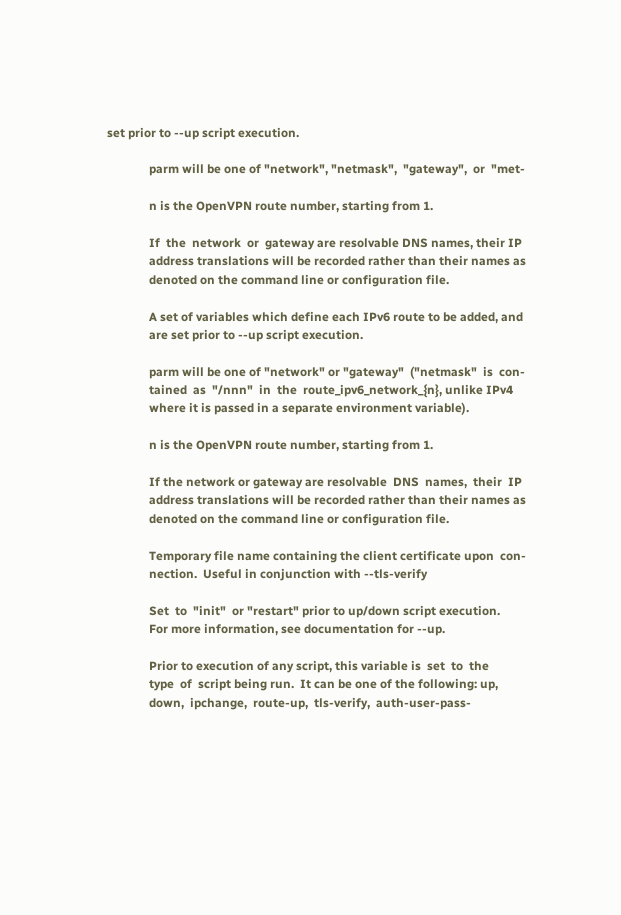set prior to --up script execution.

              parm will be one of "network", "netmask",  "gateway",  or  "met‐

              n is the OpenVPN route number, starting from 1.

              If  the  network  or  gateway are resolvable DNS names, their IP
              address translations will be recorded rather than their names as
              denoted on the command line or configuration file.

              A set of variables which define each IPv6 route to be added, and
              are set prior to --up script execution.

              parm will be one of "network" or "gateway"  ("netmask"  is  con‐
              tained  as  "/nnn"  in  the  route_ipv6_network_{n}, unlike IPv4
              where it is passed in a separate environment variable).

              n is the OpenVPN route number, starting from 1.

              If the network or gateway are resolvable  DNS  names,  their  IP
              address translations will be recorded rather than their names as
              denoted on the command line or configuration file.

              Temporary file name containing the client certificate upon  con‐
              nection.  Useful in conjunction with --tls-verify

              Set  to  "init"  or "restart" prior to up/down script execution.
              For more information, see documentation for --up.

              Prior to execution of any script, this variable is  set  to  the
              type  of  script being run.  It can be one of the following: up,
              down,  ipchange,  route-up,  tls-verify,  auth-user-pass-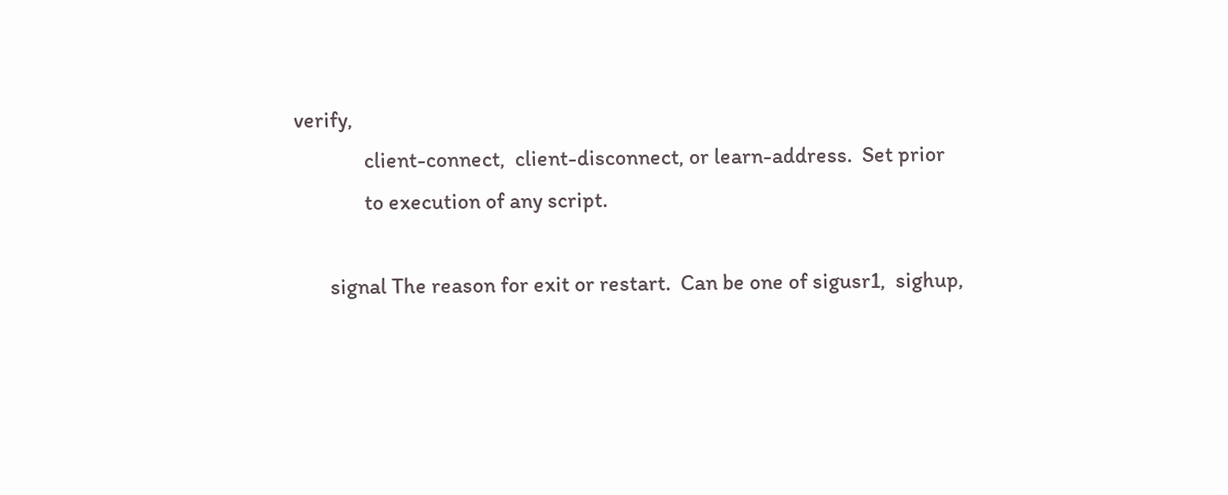verify,
              client-connect,  client-disconnect, or learn-address.  Set prior
              to execution of any script.

       signal The reason for exit or restart.  Can be one of sigusr1,  sighup,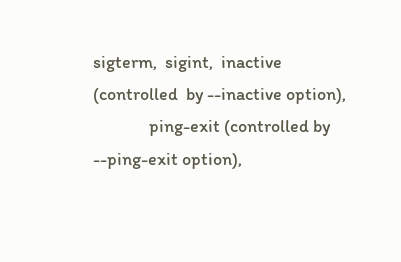sigterm,  sigint,  inactive  (controlled  by --inactive option),
              ping-exit (controlled by --ping-exit option),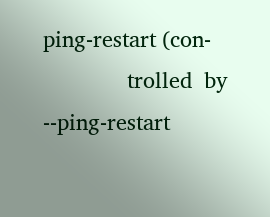ping-restart (con‐
              trolled  by  --ping-restart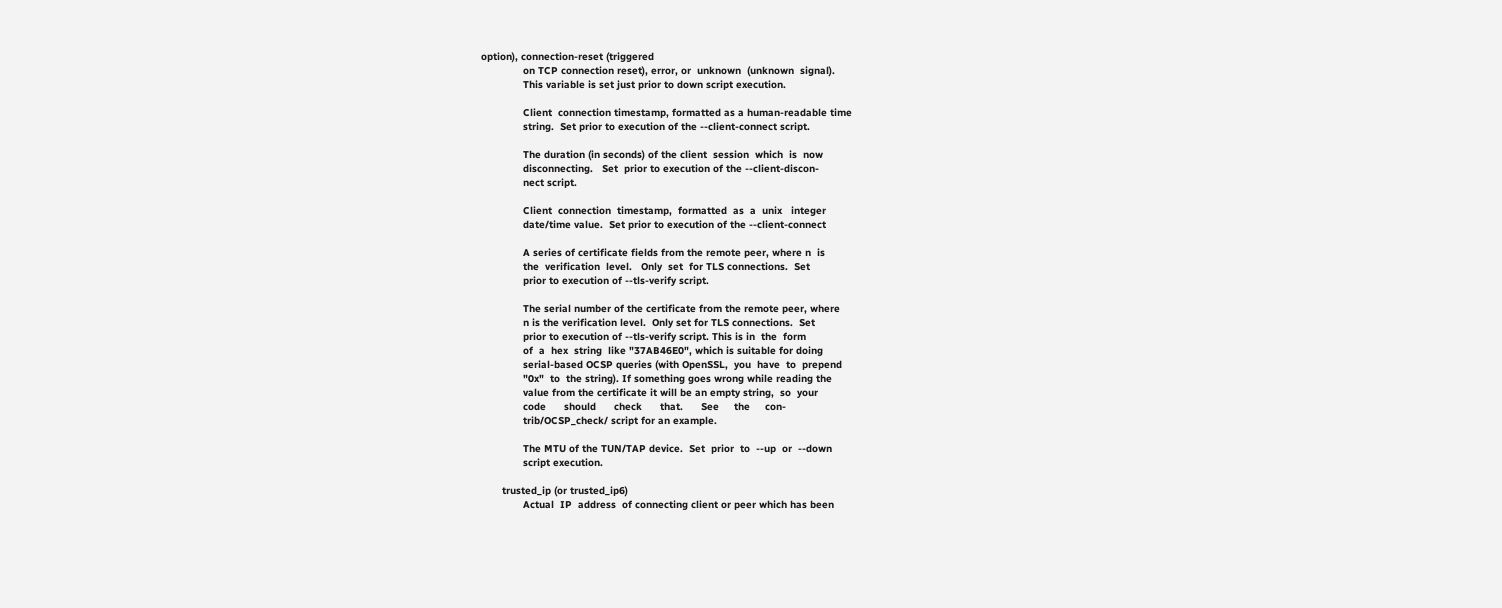option), connection-reset (triggered
              on TCP connection reset), error, or  unknown  (unknown  signal).
              This variable is set just prior to down script execution.

              Client  connection timestamp, formatted as a human-readable time
              string.  Set prior to execution of the --client-connect script.

              The duration (in seconds) of the client  session  which  is  now
              disconnecting.   Set  prior to execution of the --client-discon‐
              nect script.

              Client  connection  timestamp,  formatted  as  a  unix   integer
              date/time value.  Set prior to execution of the --client-connect

              A series of certificate fields from the remote peer, where n  is
              the  verification  level.   Only  set  for TLS connections.  Set
              prior to execution of --tls-verify script.

              The serial number of the certificate from the remote peer, where
              n is the verification level.  Only set for TLS connections.  Set
              prior to execution of --tls-verify script. This is in  the  form
              of  a  hex  string  like "37AB46E0", which is suitable for doing
              serial-based OCSP queries (with OpenSSL,  you  have  to  prepend
              "0x"  to  the string). If something goes wrong while reading the
              value from the certificate it will be an empty string,  so  your
              code      should      check      that.      See     the     con‐
              trib/OCSP_check/ script for an example.

              The MTU of the TUN/TAP device.  Set  prior  to  --up  or  --down
              script execution.

       trusted_ip (or trusted_ip6)
              Actual  IP  address  of connecting client or peer which has been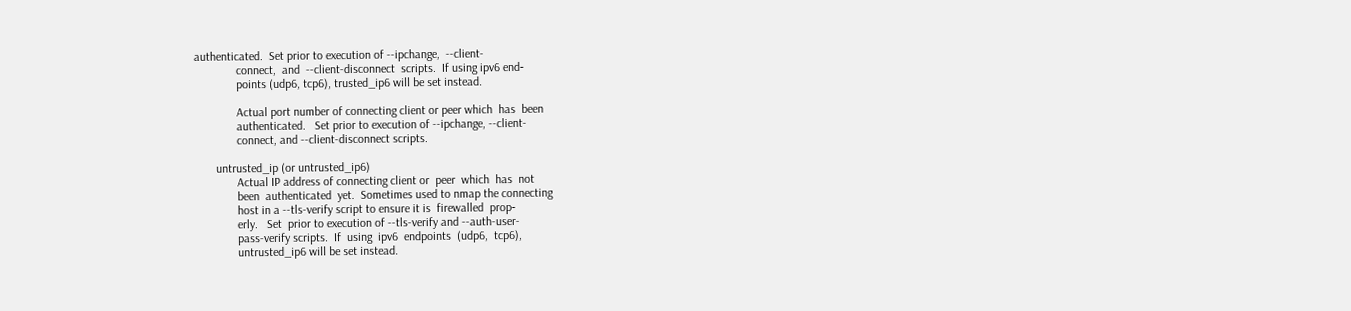authenticated.  Set prior to execution of --ipchange,  --client-
              connect,  and  --client-disconnect  scripts.  If using ipv6 end‐
              points (udp6, tcp6), trusted_ip6 will be set instead.

              Actual port number of connecting client or peer which  has  been
              authenticated.   Set prior to execution of --ipchange, --client-
              connect, and --client-disconnect scripts.

       untrusted_ip (or untrusted_ip6)
              Actual IP address of connecting client or  peer  which  has  not
              been  authenticated  yet.  Sometimes used to nmap the connecting
              host in a --tls-verify script to ensure it is  firewalled  prop‐
              erly.   Set  prior to execution of --tls-verify and --auth-user-
              pass-verify scripts.  If  using  ipv6  endpoints  (udp6,  tcp6),
              untrusted_ip6 will be set instead.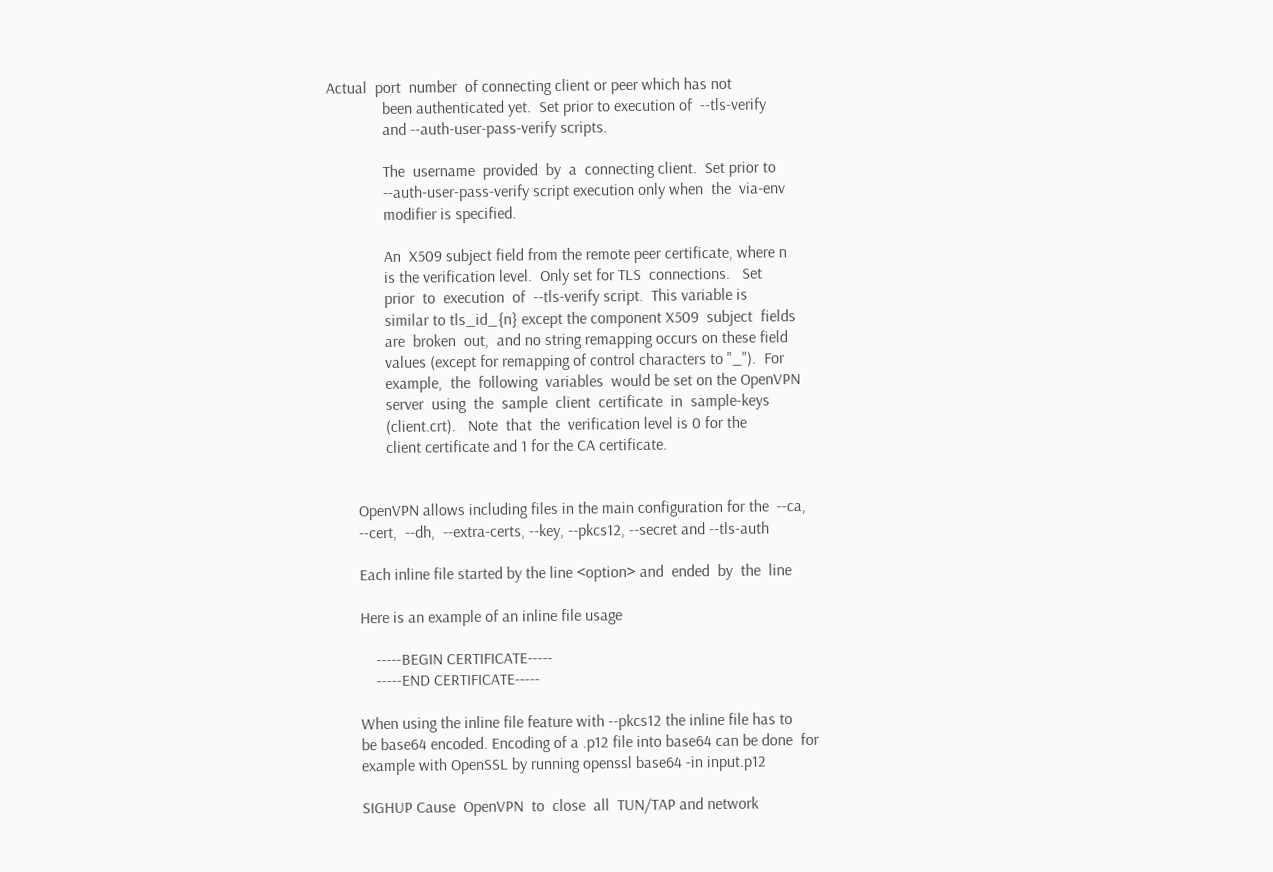Actual  port  number  of connecting client or peer which has not
              been authenticated yet.  Set prior to execution of  --tls-verify
              and --auth-user-pass-verify scripts.

              The  username  provided  by  a  connecting client.  Set prior to
              --auth-user-pass-verify script execution only when  the  via-env
              modifier is specified.

              An  X509 subject field from the remote peer certificate, where n
              is the verification level.  Only set for TLS  connections.   Set
              prior  to  execution  of  --tls-verify script.  This variable is
              similar to tls_id_{n} except the component X509  subject  fields
              are  broken  out,  and no string remapping occurs on these field
              values (except for remapping of control characters to "_").  For
              example,  the  following  variables  would be set on the OpenVPN
              server  using  the  sample  client  certificate  in  sample-keys
              (client.crt).   Note  that  the  verification level is 0 for the
              client certificate and 1 for the CA certificate.


       OpenVPN allows including files in the main configuration for the  --ca,
       --cert,  --dh,  --extra-certs, --key, --pkcs12, --secret and --tls-auth

       Each inline file started by the line <option> and  ended  by  the  line

       Here is an example of an inline file usage

           -----BEGIN CERTIFICATE-----
           -----END CERTIFICATE-----

       When using the inline file feature with --pkcs12 the inline file has to
       be base64 encoded. Encoding of a .p12 file into base64 can be done  for
       example with OpenSSL by running openssl base64 -in input.p12

       SIGHUP Cause  OpenVPN  to  close  all  TUN/TAP and network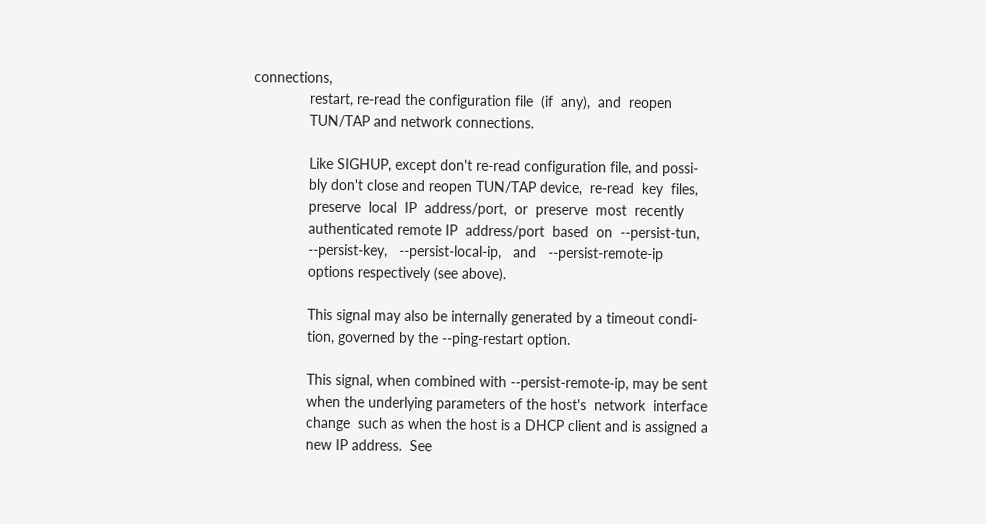connections,
              restart, re-read the configuration file  (if  any),  and  reopen
              TUN/TAP and network connections.

              Like SIGHUP, except don't re-read configuration file, and possi‐
              bly don't close and reopen TUN/TAP device,  re-read  key  files,
              preserve  local  IP  address/port,  or  preserve  most  recently
              authenticated remote IP  address/port  based  on  --persist-tun,
              --persist-key,   --persist-local-ip,   and   --persist-remote-ip
              options respectively (see above).

              This signal may also be internally generated by a timeout condi‐
              tion, governed by the --ping-restart option.

              This signal, when combined with --persist-remote-ip, may be sent
              when the underlying parameters of the host's  network  interface
              change  such as when the host is a DHCP client and is assigned a
              new IP address.  See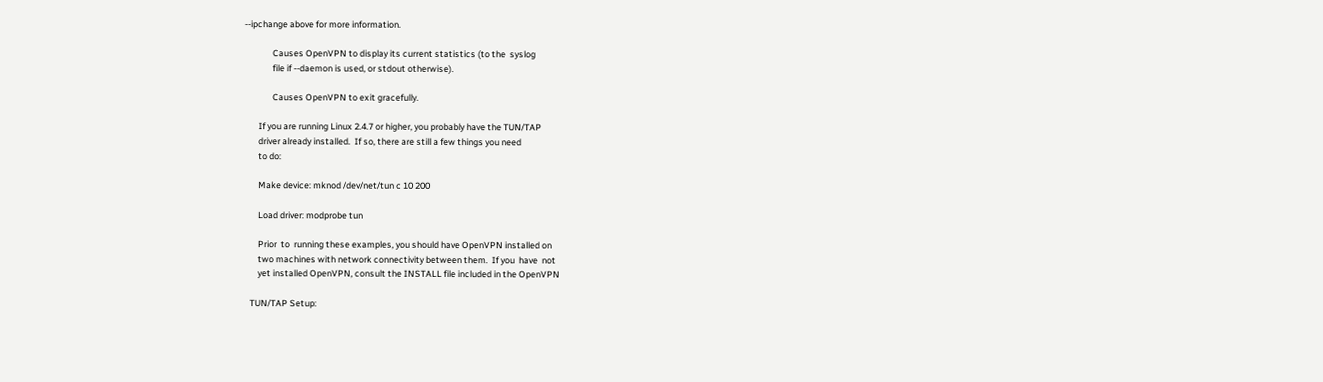--ipchange above for more information.

              Causes OpenVPN to display its current statistics (to the  syslog
              file if --daemon is used, or stdout otherwise).

              Causes OpenVPN to exit gracefully.

       If you are running Linux 2.4.7 or higher, you probably have the TUN/TAP
       driver already installed.  If so, there are still a few things you need
       to do:

       Make device: mknod /dev/net/tun c 10 200

       Load driver: modprobe tun

       Prior  to  running these examples, you should have OpenVPN installed on
       two machines with network connectivity between them.  If you  have  not
       yet installed OpenVPN, consult the INSTALL file included in the OpenVPN

   TUN/TAP Setup: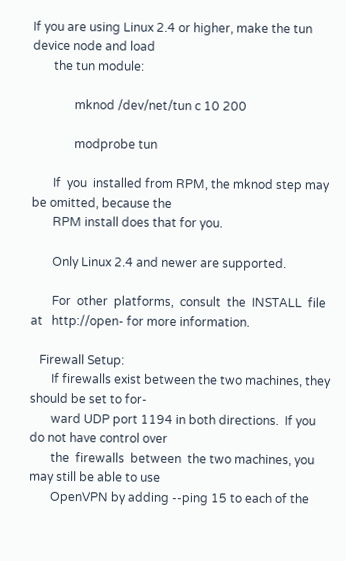If you are using Linux 2.4 or higher, make the tun device node and load
       the tun module:

              mknod /dev/net/tun c 10 200

              modprobe tun

       If  you  installed from RPM, the mknod step may be omitted, because the
       RPM install does that for you.

       Only Linux 2.4 and newer are supported.

       For  other  platforms,  consult  the  INSTALL  file   at   http://open‐ for more information.

   Firewall Setup:
       If firewalls exist between the two machines, they should be set to for‐
       ward UDP port 1194 in both directions.  If you do not have control over
       the  firewalls  between  the two machines, you may still be able to use
       OpenVPN by adding --ping 15 to each of the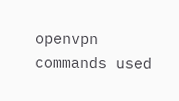openvpn commands used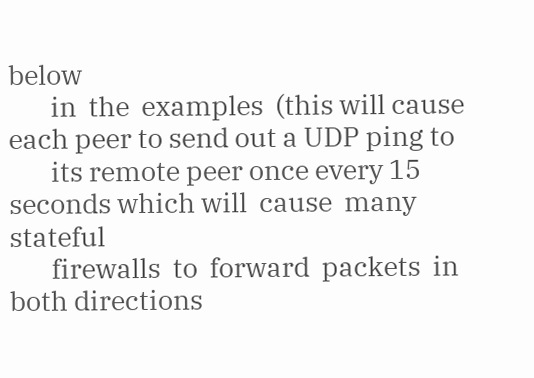below
       in  the  examples  (this will cause each peer to send out a UDP ping to
       its remote peer once every 15 seconds which will  cause  many  stateful
       firewalls  to  forward  packets  in both directions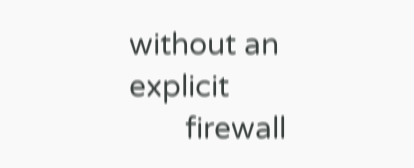without an explicit
       firewall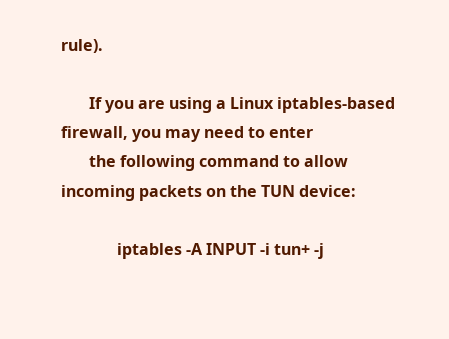rule).

       If you are using a Linux iptables-based firewall, you may need to enter
       the following command to allow incoming packets on the TUN device:

              iptables -A INPUT -i tun+ -j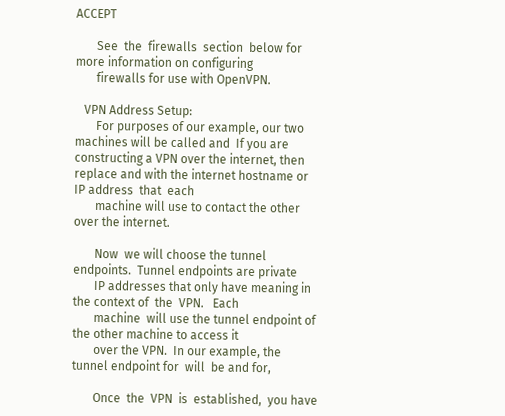ACCEPT

       See  the  firewalls  section  below for more information on configuring
       firewalls for use with OpenVPN.

   VPN Address Setup:
       For purposes of our example, our two machines will be called and  If you are constructing a VPN over the internet, then replace and with the internet hostname or IP address  that  each
       machine will use to contact the other over the internet.

       Now  we will choose the tunnel endpoints.  Tunnel endpoints are private
       IP addresses that only have meaning in the context of  the  VPN.   Each
       machine  will use the tunnel endpoint of the other machine to access it
       over the VPN.  In our example, the tunnel endpoint for  will  be and for,

       Once  the  VPN  is  established,  you have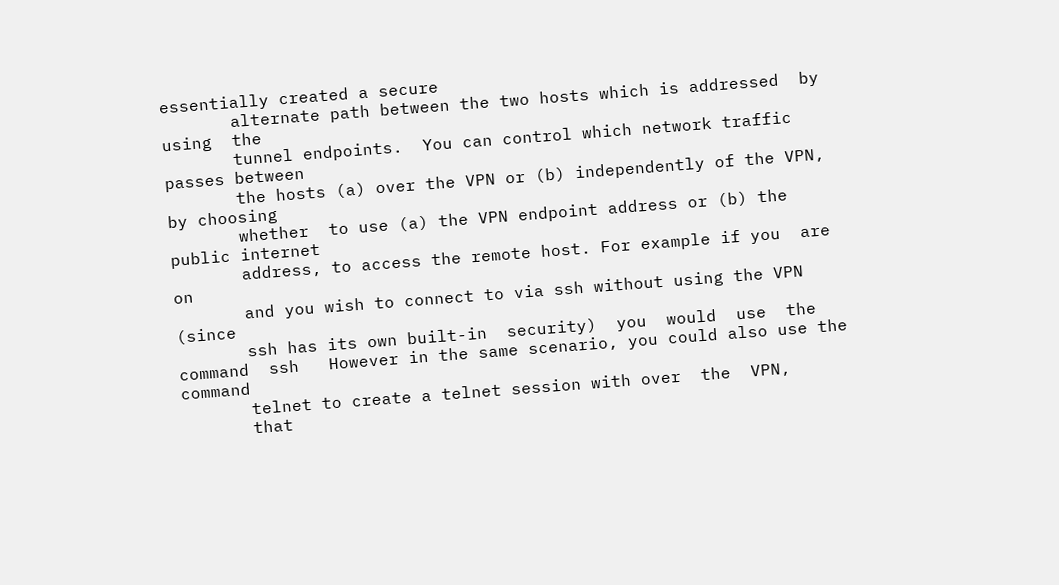essentially created a secure
       alternate path between the two hosts which is addressed  by  using  the
       tunnel endpoints.  You can control which network traffic passes between
       the hosts (a) over the VPN or (b) independently of the VPN, by choosing
       whether  to use (a) the VPN endpoint address or (b) the public internet
       address, to access the remote host. For example if you  are  on
       and you wish to connect to via ssh without using the VPN (since
       ssh has its own built-in  security)  you  would  use  the  command  ssh   However in the same scenario, you could also use the command
       telnet to create a telnet session with over  the  VPN,
       that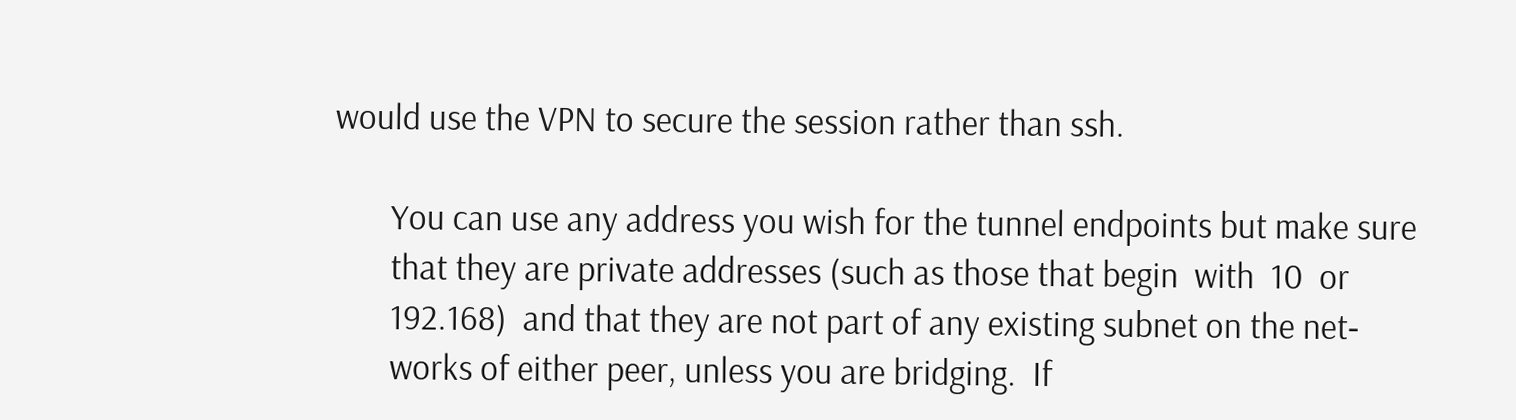would use the VPN to secure the session rather than ssh.

       You can use any address you wish for the tunnel endpoints but make sure
       that they are private addresses (such as those that begin  with  10  or
       192.168)  and that they are not part of any existing subnet on the net‐
       works of either peer, unless you are bridging.  If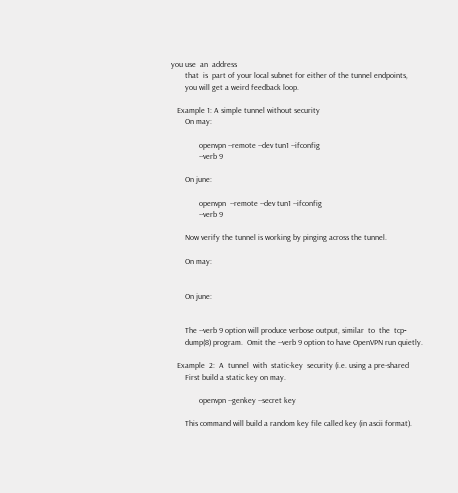you use  an  address
       that  is  part of your local subnet for either of the tunnel endpoints,
       you will get a weird feedback loop.

   Example 1: A simple tunnel without security
       On may:

              openvpn --remote --dev tun1 --ifconfig
              --verb 9

       On june:

              openvpn  --remote --dev tun1 --ifconfig
              --verb 9

       Now verify the tunnel is working by pinging across the tunnel.

       On may:


       On june:


       The --verb 9 option will produce verbose output, similar  to  the  tcp‐
       dump(8) program.  Omit the --verb 9 option to have OpenVPN run quietly.

   Example  2:  A  tunnel  with  static-key  security (i.e. using a pre-shared
       First build a static key on may.

              openvpn --genkey --secret key

       This command will build a random key file called key (in ascii format).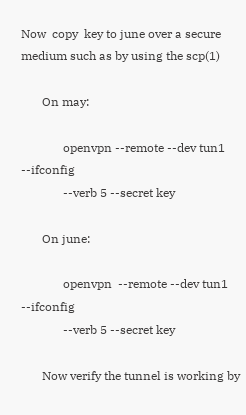Now  copy  key to june over a secure medium such as by using the scp(1)

       On may:

              openvpn --remote --dev tun1 --ifconfig
              --verb 5 --secret key

       On june:

              openvpn  --remote --dev tun1 --ifconfig
              --verb 5 --secret key

       Now verify the tunnel is working by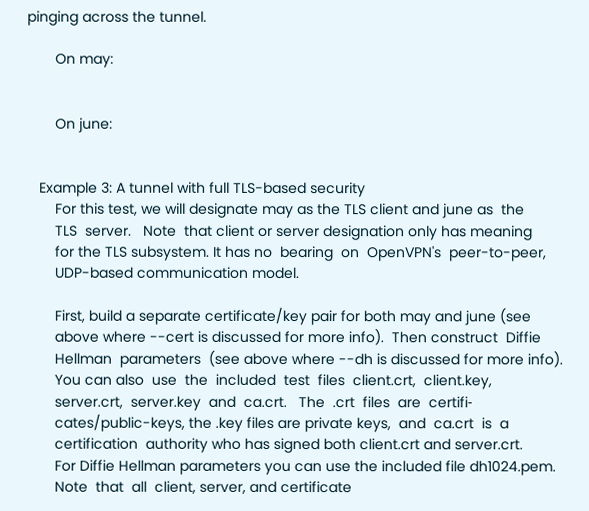pinging across the tunnel.

       On may:


       On june:


   Example 3: A tunnel with full TLS-based security
       For this test, we will designate may as the TLS client and june as  the
       TLS  server.   Note  that client or server designation only has meaning
       for the TLS subsystem. It has no  bearing  on  OpenVPN's  peer-to-peer,
       UDP-based communication model.

       First, build a separate certificate/key pair for both may and june (see
       above where --cert is discussed for more info).  Then construct  Diffie
       Hellman  parameters  (see above where --dh is discussed for more info).
       You can also  use  the  included  test  files  client.crt,  client.key,
       server.crt,  server.key  and  ca.crt.   The  .crt  files  are  certifi‐
       cates/public-keys, the .key files are private keys,  and  ca.crt  is  a
       certification  authority who has signed both client.crt and server.crt.
       For Diffie Hellman parameters you can use the included file dh1024.pem.
       Note  that  all  client, server, and certificate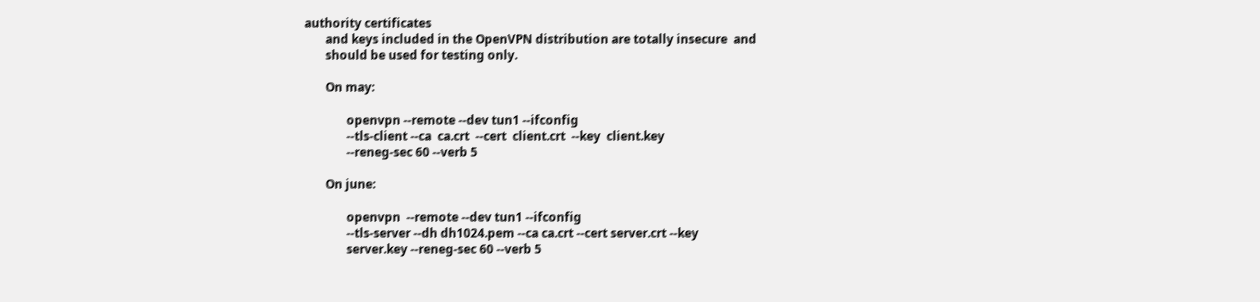authority certificates
       and keys included in the OpenVPN distribution are totally insecure  and
       should be used for testing only.

       On may:

              openvpn --remote --dev tun1 --ifconfig
              --tls-client --ca  ca.crt  --cert  client.crt  --key  client.key
              --reneg-sec 60 --verb 5

       On june:

              openvpn  --remote --dev tun1 --ifconfig
              --tls-server --dh dh1024.pem --ca ca.crt --cert server.crt --key
              server.key --reneg-sec 60 --verb 5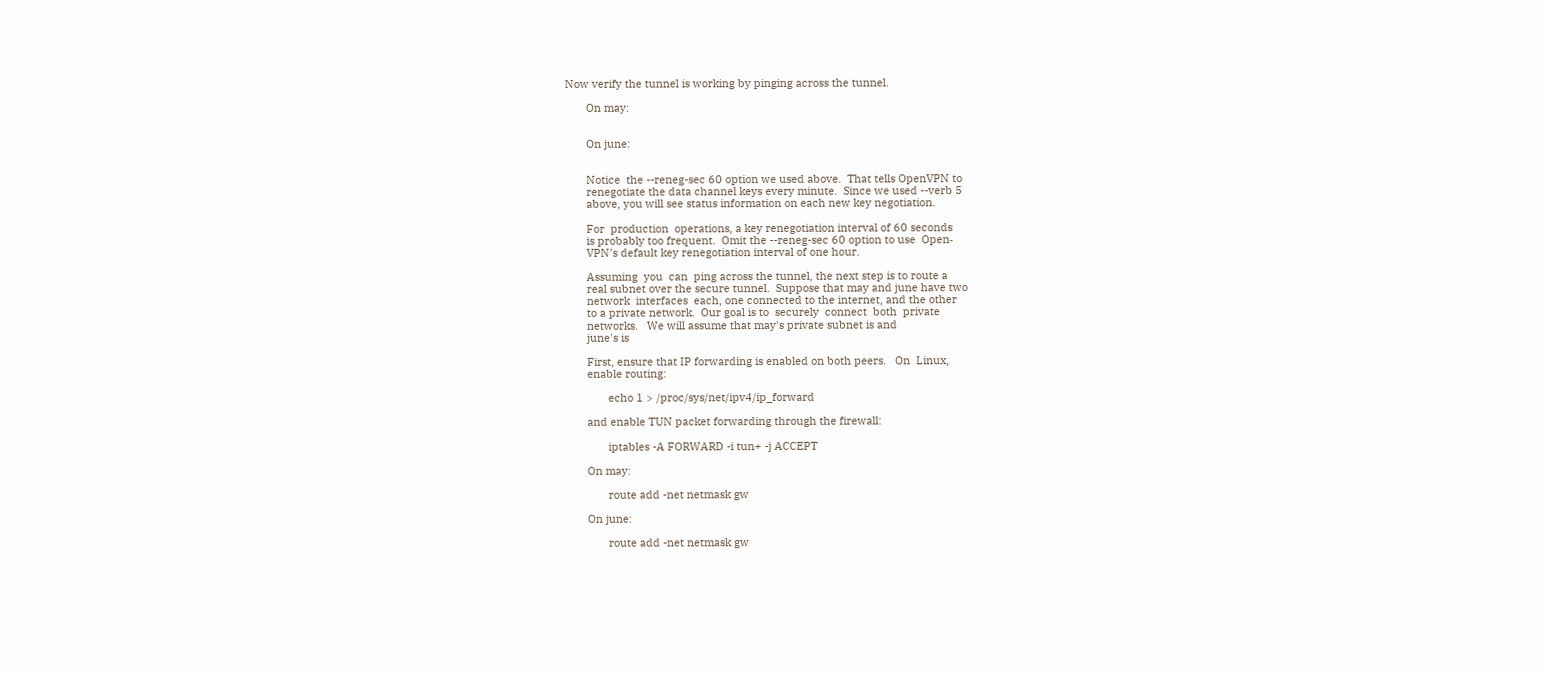Now verify the tunnel is working by pinging across the tunnel.

       On may:


       On june:


       Notice  the --reneg-sec 60 option we used above.  That tells OpenVPN to
       renegotiate the data channel keys every minute.  Since we used --verb 5
       above, you will see status information on each new key negotiation.

       For  production  operations, a key renegotiation interval of 60 seconds
       is probably too frequent.  Omit the --reneg-sec 60 option to use  Open‐
       VPN's default key renegotiation interval of one hour.

       Assuming  you  can  ping across the tunnel, the next step is to route a
       real subnet over the secure tunnel.  Suppose that may and june have two
       network  interfaces  each, one connected to the internet, and the other
       to a private network.  Our goal is to  securely  connect  both  private
       networks.   We will assume that may's private subnet is and
       june's is

       First, ensure that IP forwarding is enabled on both peers.   On  Linux,
       enable routing:

              echo 1 > /proc/sys/net/ipv4/ip_forward

       and enable TUN packet forwarding through the firewall:

              iptables -A FORWARD -i tun+ -j ACCEPT

       On may:

              route add -net netmask gw

       On june:

              route add -net netmask gw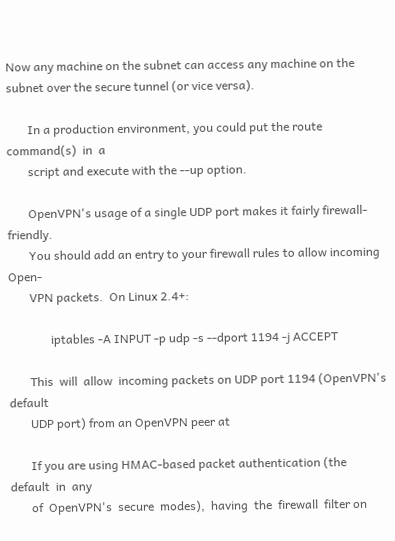Now any machine on the subnet can access any machine on the subnet over the secure tunnel (or vice versa).

       In a production environment, you could put the route  command(s)  in  a
       script and execute with the --up option.

       OpenVPN's usage of a single UDP port makes it fairly firewall-friendly.
       You should add an entry to your firewall rules to allow incoming  Open‐
       VPN packets.  On Linux 2.4+:

              iptables -A INPUT -p udp -s --dport 1194 -j ACCEPT

       This  will  allow  incoming packets on UDP port 1194 (OpenVPN's default
       UDP port) from an OpenVPN peer at

       If you are using HMAC-based packet authentication (the default  in  any
       of  OpenVPN's  secure  modes),  having  the  firewall  filter on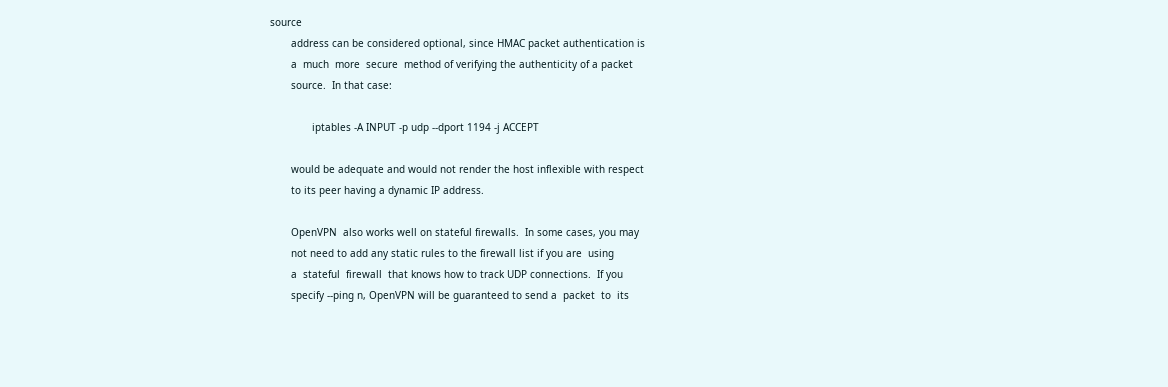source
       address can be considered optional, since HMAC packet authentication is
       a  much  more  secure  method of verifying the authenticity of a packet
       source.  In that case:

              iptables -A INPUT -p udp --dport 1194 -j ACCEPT

       would be adequate and would not render the host inflexible with respect
       to its peer having a dynamic IP address.

       OpenVPN  also works well on stateful firewalls.  In some cases, you may
       not need to add any static rules to the firewall list if you are  using
       a  stateful  firewall  that knows how to track UDP connections.  If you
       specify --ping n, OpenVPN will be guaranteed to send a  packet  to  its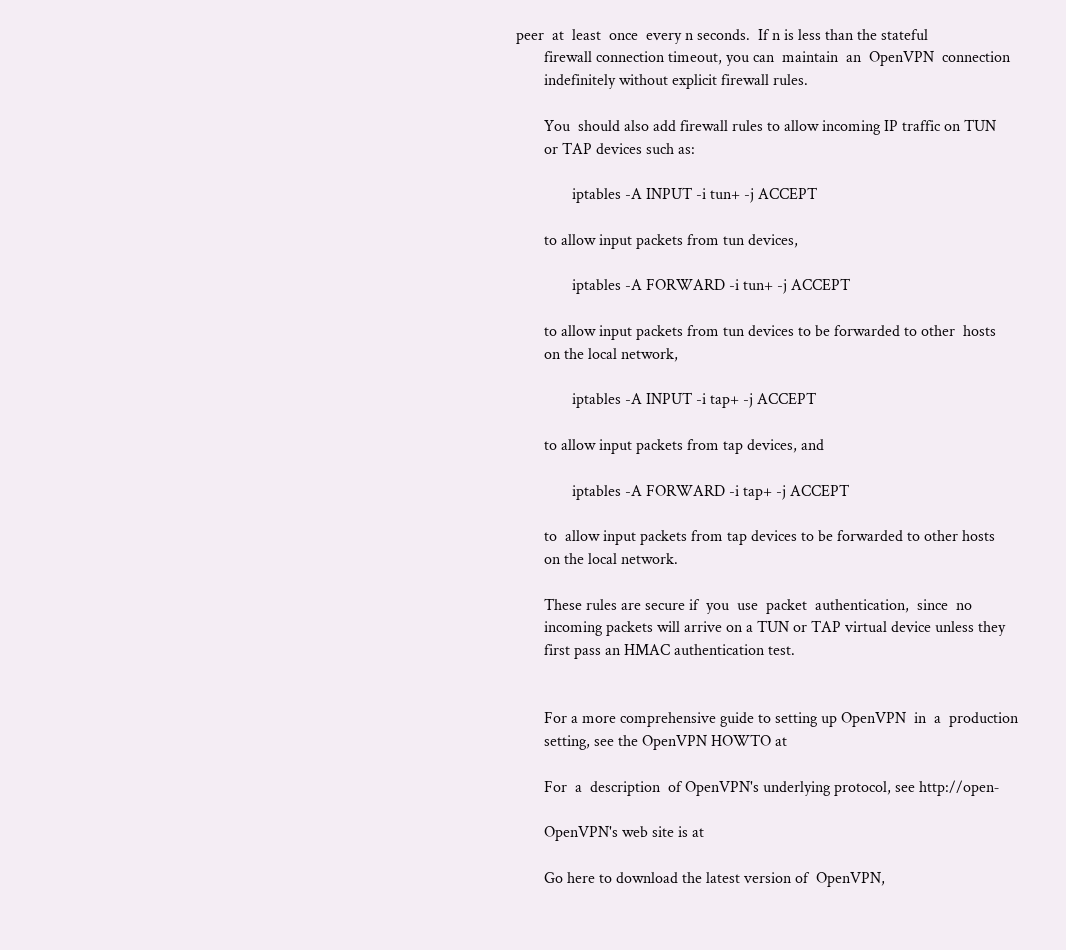peer  at  least  once  every n seconds.  If n is less than the stateful
       firewall connection timeout, you can  maintain  an  OpenVPN  connection
       indefinitely without explicit firewall rules.

       You  should also add firewall rules to allow incoming IP traffic on TUN
       or TAP devices such as:

              iptables -A INPUT -i tun+ -j ACCEPT

       to allow input packets from tun devices,

              iptables -A FORWARD -i tun+ -j ACCEPT

       to allow input packets from tun devices to be forwarded to other  hosts
       on the local network,

              iptables -A INPUT -i tap+ -j ACCEPT

       to allow input packets from tap devices, and

              iptables -A FORWARD -i tap+ -j ACCEPT

       to  allow input packets from tap devices to be forwarded to other hosts
       on the local network.

       These rules are secure if  you  use  packet  authentication,  since  no
       incoming packets will arrive on a TUN or TAP virtual device unless they
       first pass an HMAC authentication test.


       For a more comprehensive guide to setting up OpenVPN  in  a  production
       setting, see the OpenVPN HOWTO at

       For  a  description  of OpenVPN's underlying protocol, see http://open‐

       OpenVPN's web site is at

       Go here to download the latest version of  OpenVPN,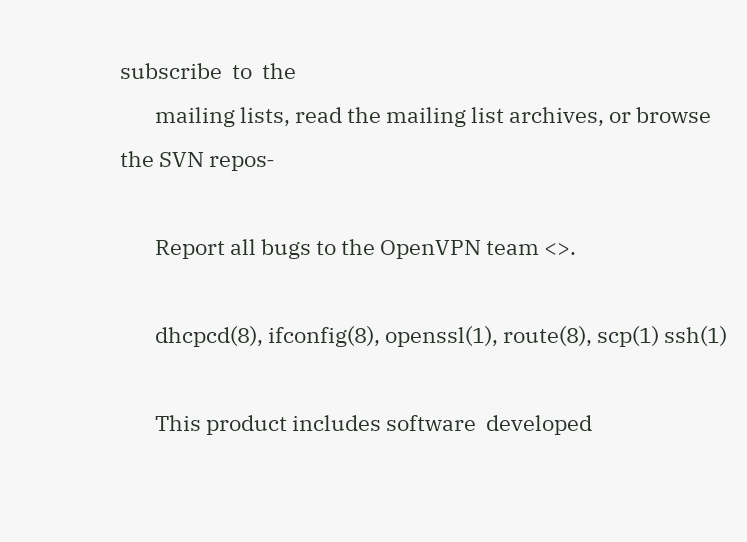subscribe  to  the
       mailing lists, read the mailing list archives, or browse the SVN repos‐

       Report all bugs to the OpenVPN team <>.

       dhcpcd(8), ifconfig(8), openssl(1), route(8), scp(1) ssh(1)

       This product includes software  developed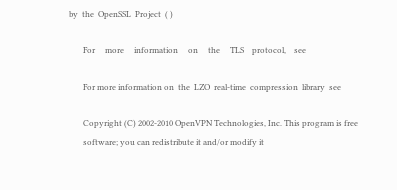by  the  OpenSSL  Project  ( )

       For     more     information     on     the     TLS    protocol,    see

       For more information on  the  LZO  real-time  compression  library  see

       Copyright (C) 2002-2010 OpenVPN Technologies, Inc. This program is free
       software; you can redistribute it and/or modify it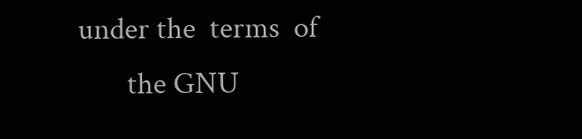under the  terms  of
       the GNU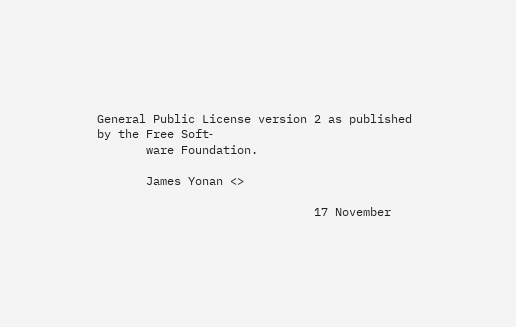General Public License version 2 as published by the Free Soft‐
       ware Foundation.

       James Yonan <>

                               17 November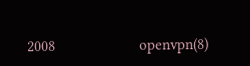2008                     openvpn(8)